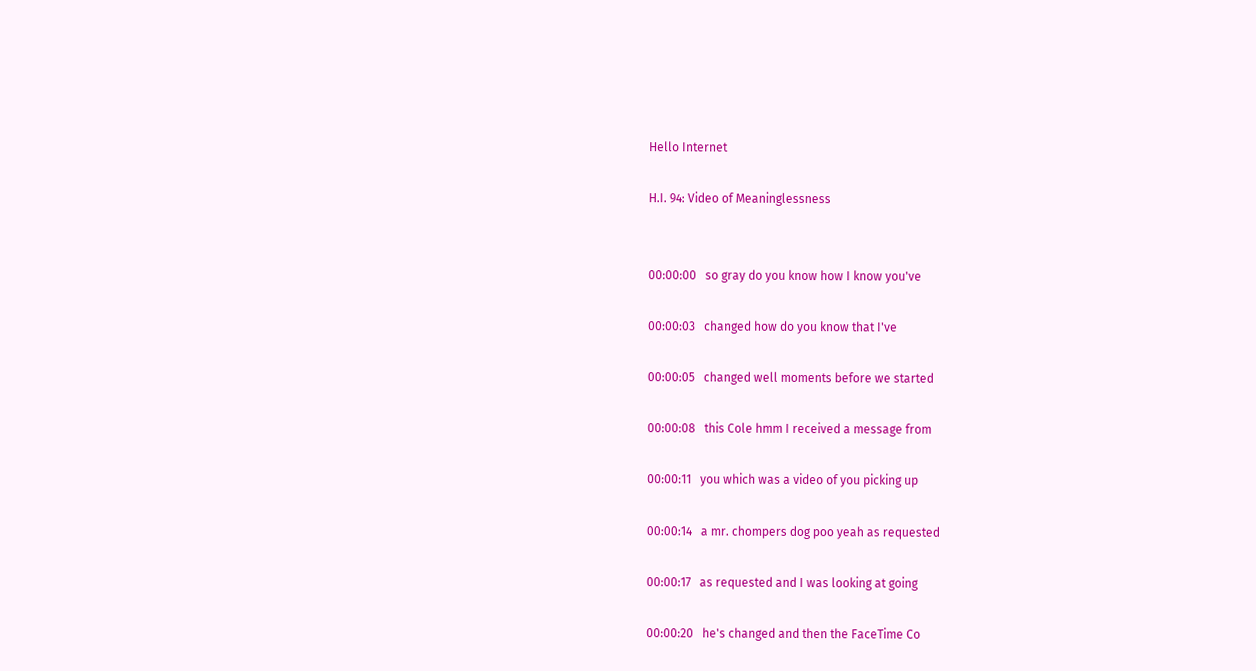Hello Internet

H.I. 94: Video of Meaninglessness


00:00:00   so gray do you know how I know you've

00:00:03   changed how do you know that I've

00:00:05   changed well moments before we started

00:00:08   this Cole hmm I received a message from

00:00:11   you which was a video of you picking up

00:00:14   a mr. chompers dog poo yeah as requested

00:00:17   as requested and I was looking at going

00:00:20   he's changed and then the FaceTime Co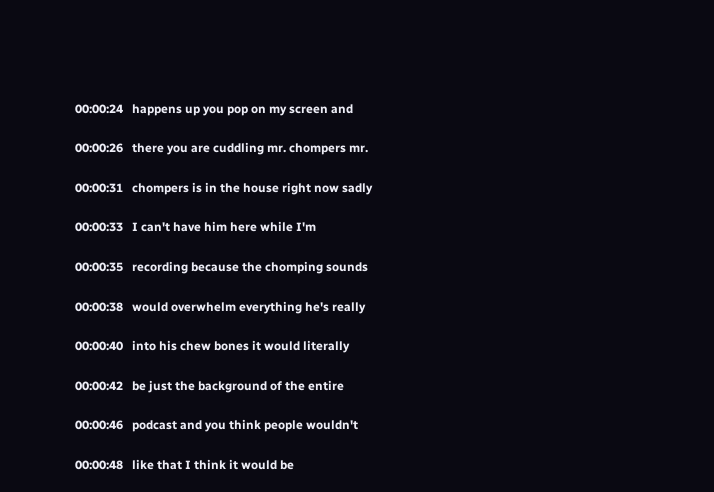00:00:24   happens up you pop on my screen and

00:00:26   there you are cuddling mr. chompers mr.

00:00:31   chompers is in the house right now sadly

00:00:33   I can't have him here while I'm

00:00:35   recording because the chomping sounds

00:00:38   would overwhelm everything he's really

00:00:40   into his chew bones it would literally

00:00:42   be just the background of the entire

00:00:46   podcast and you think people wouldn't

00:00:48   like that I think it would be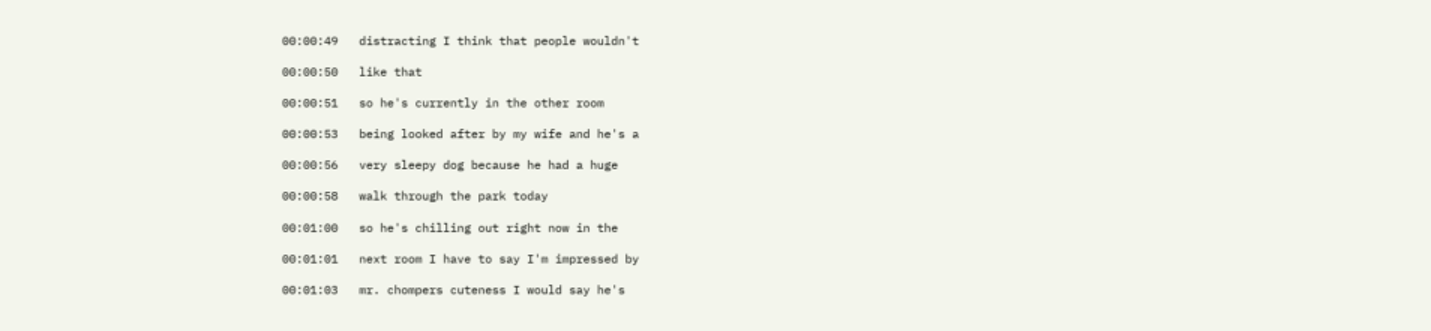00:00:49   distracting I think that people wouldn't

00:00:50   like that

00:00:51   so he's currently in the other room

00:00:53   being looked after by my wife and he's a

00:00:56   very sleepy dog because he had a huge

00:00:58   walk through the park today

00:01:00   so he's chilling out right now in the

00:01:01   next room I have to say I'm impressed by

00:01:03   mr. chompers cuteness I would say he's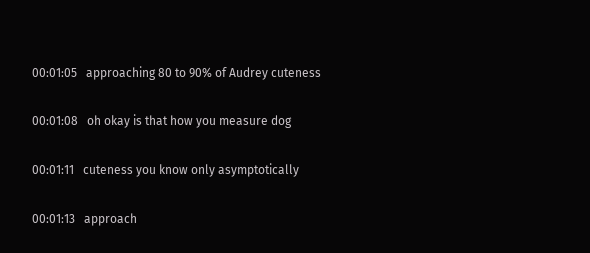00:01:05   approaching 80 to 90% of Audrey cuteness

00:01:08   oh okay is that how you measure dog

00:01:11   cuteness you know only asymptotically

00:01:13   approach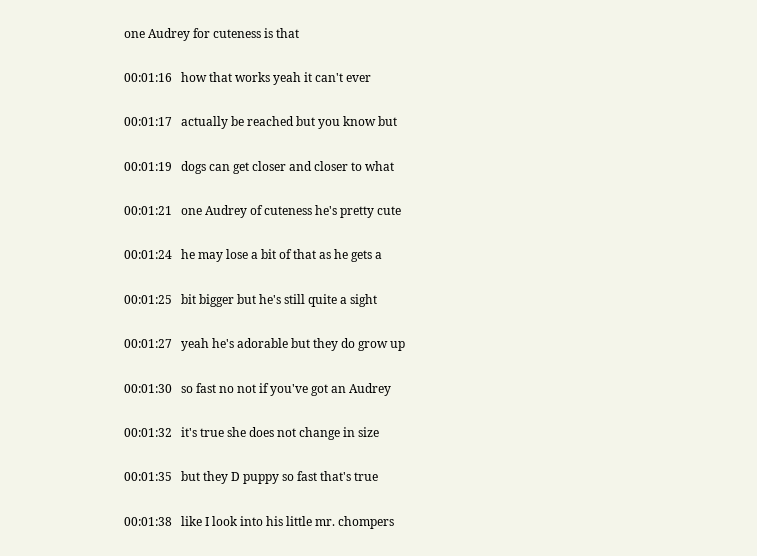one Audrey for cuteness is that

00:01:16   how that works yeah it can't ever

00:01:17   actually be reached but you know but

00:01:19   dogs can get closer and closer to what

00:01:21   one Audrey of cuteness he's pretty cute

00:01:24   he may lose a bit of that as he gets a

00:01:25   bit bigger but he's still quite a sight

00:01:27   yeah he's adorable but they do grow up

00:01:30   so fast no not if you've got an Audrey

00:01:32   it's true she does not change in size

00:01:35   but they D puppy so fast that's true

00:01:38   like I look into his little mr. chompers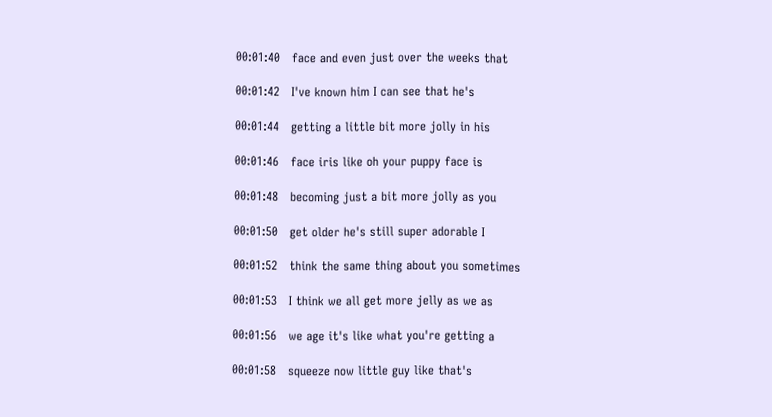00:01:40   face and even just over the weeks that

00:01:42   I've known him I can see that he's

00:01:44   getting a little bit more jolly in his

00:01:46   face iris like oh your puppy face is

00:01:48   becoming just a bit more jolly as you

00:01:50   get older he's still super adorable I

00:01:52   think the same thing about you sometimes

00:01:53   I think we all get more jelly as we as

00:01:56   we age it's like what you're getting a

00:01:58   squeeze now little guy like that's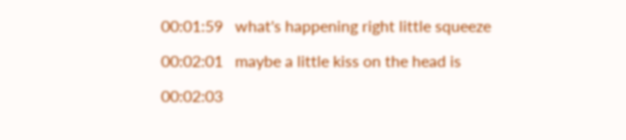00:01:59   what's happening right little squeeze

00:02:01   maybe a little kiss on the head is

00:02:03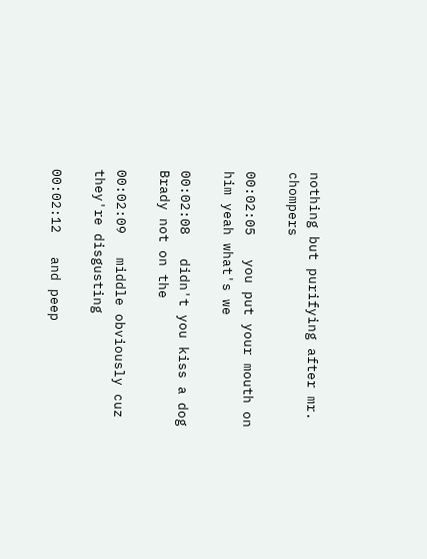nothing but purifying after mr. chompers

00:02:05   you put your mouth on him yeah what's we

00:02:08   didn't you kiss a dog Brady not on the

00:02:09   middle obviously cuz they're disgusting

00:02:12   and peep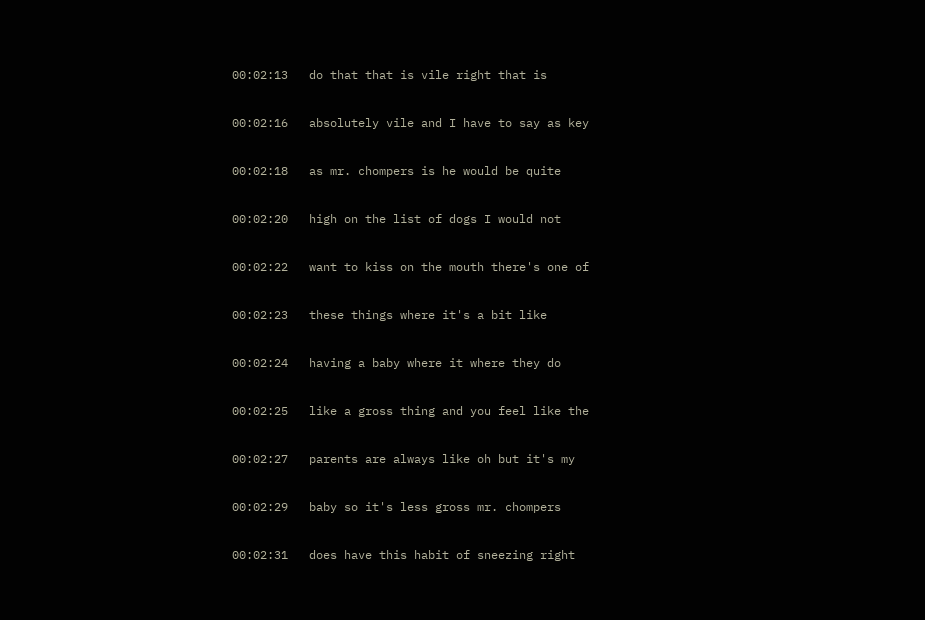00:02:13   do that that is vile right that is

00:02:16   absolutely vile and I have to say as key

00:02:18   as mr. chompers is he would be quite

00:02:20   high on the list of dogs I would not

00:02:22   want to kiss on the mouth there's one of

00:02:23   these things where it's a bit like

00:02:24   having a baby where it where they do

00:02:25   like a gross thing and you feel like the

00:02:27   parents are always like oh but it's my

00:02:29   baby so it's less gross mr. chompers

00:02:31   does have this habit of sneezing right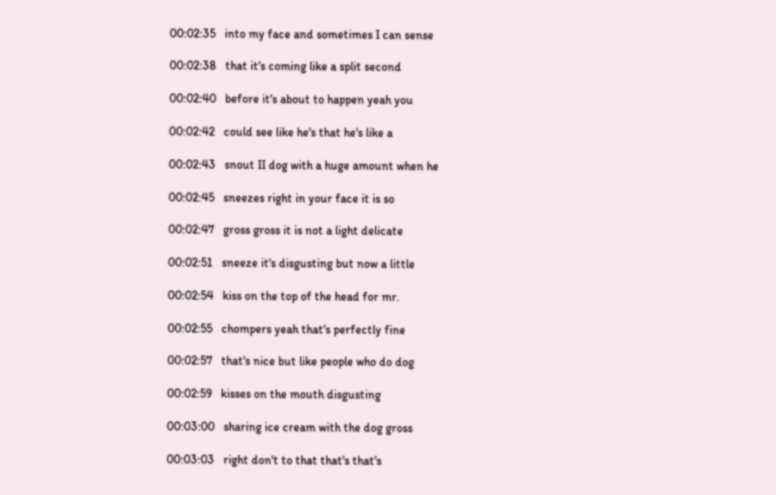00:02:35   into my face and sometimes I can sense

00:02:38   that it's coming like a split second

00:02:40   before it's about to happen yeah you

00:02:42   could see like he's that he's like a

00:02:43   snout II dog with a huge amount when he

00:02:45   sneezes right in your face it is so

00:02:47   gross gross it is not a light delicate

00:02:51   sneeze it's disgusting but now a little

00:02:54   kiss on the top of the head for mr.

00:02:55   chompers yeah that's perfectly fine

00:02:57   that's nice but like people who do dog

00:02:59   kisses on the mouth disgusting

00:03:00   sharing ice cream with the dog gross

00:03:03   right don't to that that's that's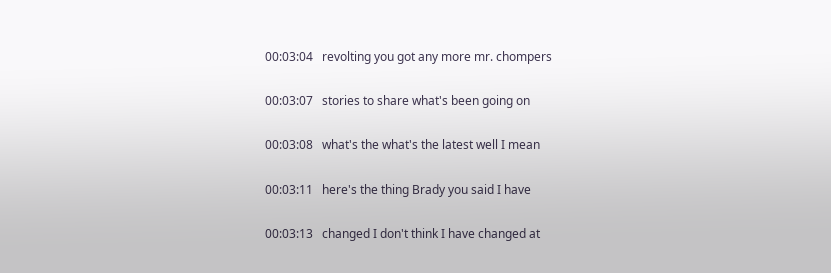00:03:04   revolting you got any more mr. chompers

00:03:07   stories to share what's been going on

00:03:08   what's the what's the latest well I mean

00:03:11   here's the thing Brady you said I have

00:03:13   changed I don't think I have changed at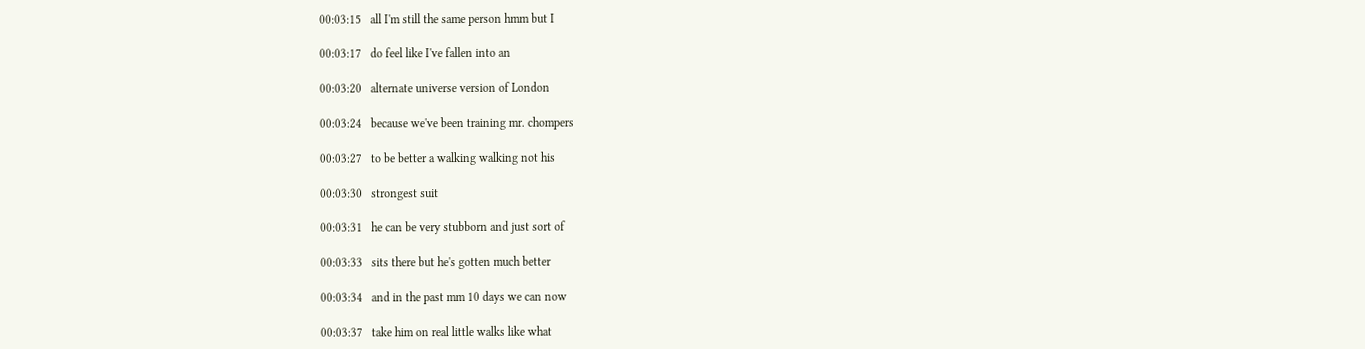00:03:15   all I'm still the same person hmm but I

00:03:17   do feel like I've fallen into an

00:03:20   alternate universe version of London

00:03:24   because we've been training mr. chompers

00:03:27   to be better a walking walking not his

00:03:30   strongest suit

00:03:31   he can be very stubborn and just sort of

00:03:33   sits there but he's gotten much better

00:03:34   and in the past mm 10 days we can now

00:03:37   take him on real little walks like what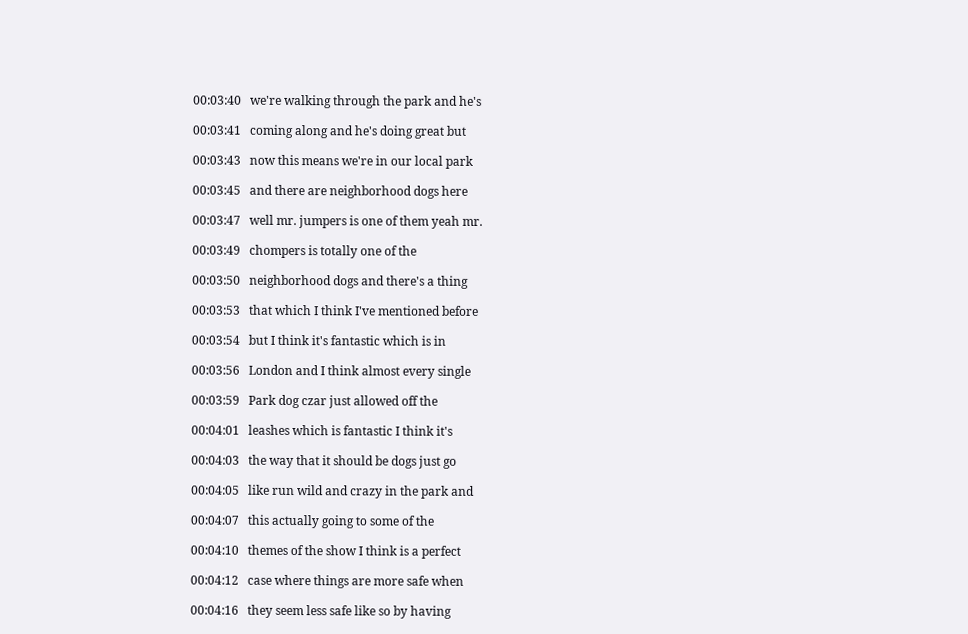00:03:40   we're walking through the park and he's

00:03:41   coming along and he's doing great but

00:03:43   now this means we're in our local park

00:03:45   and there are neighborhood dogs here

00:03:47   well mr. jumpers is one of them yeah mr.

00:03:49   chompers is totally one of the

00:03:50   neighborhood dogs and there's a thing

00:03:53   that which I think I've mentioned before

00:03:54   but I think it's fantastic which is in

00:03:56   London and I think almost every single

00:03:59   Park dog czar just allowed off the

00:04:01   leashes which is fantastic I think it's

00:04:03   the way that it should be dogs just go

00:04:05   like run wild and crazy in the park and

00:04:07   this actually going to some of the

00:04:10   themes of the show I think is a perfect

00:04:12   case where things are more safe when

00:04:16   they seem less safe like so by having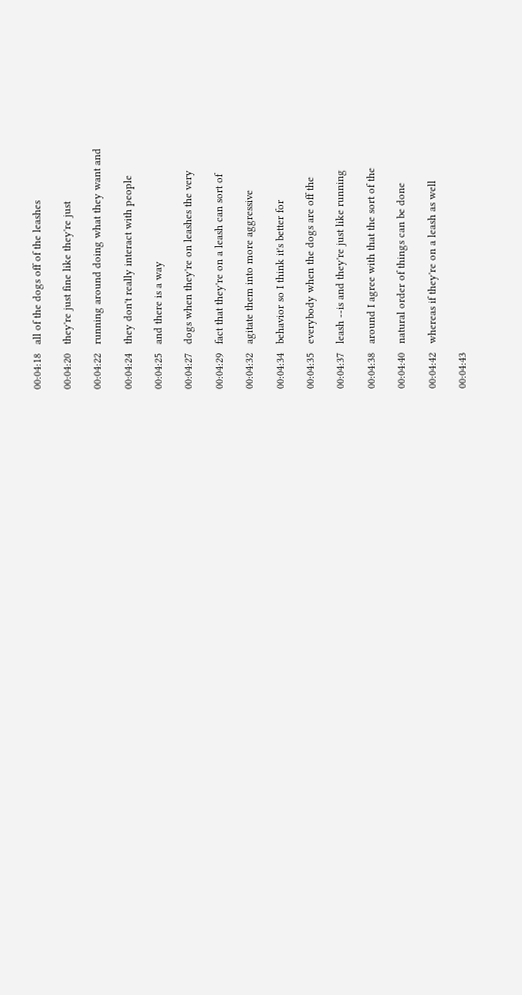00:04:18   all of the dogs off of the leashes

00:04:20   they're just fine like they're just

00:04:22   running around doing what they want and

00:04:24   they don't really interact with people

00:04:25   and there is a way

00:04:27   dogs when they're on leashes the very

00:04:29   fact that they're on a leash can sort of

00:04:32   agitate them into more aggressive

00:04:34   behavior so I think it's better for

00:04:35   everybody when the dogs are off the

00:04:37   leash --is and they're just like running

00:04:38   around I agree with that the sort of the

00:04:40   natural order of things can be done

00:04:42   whereas if they're on a leash as well

00:04:43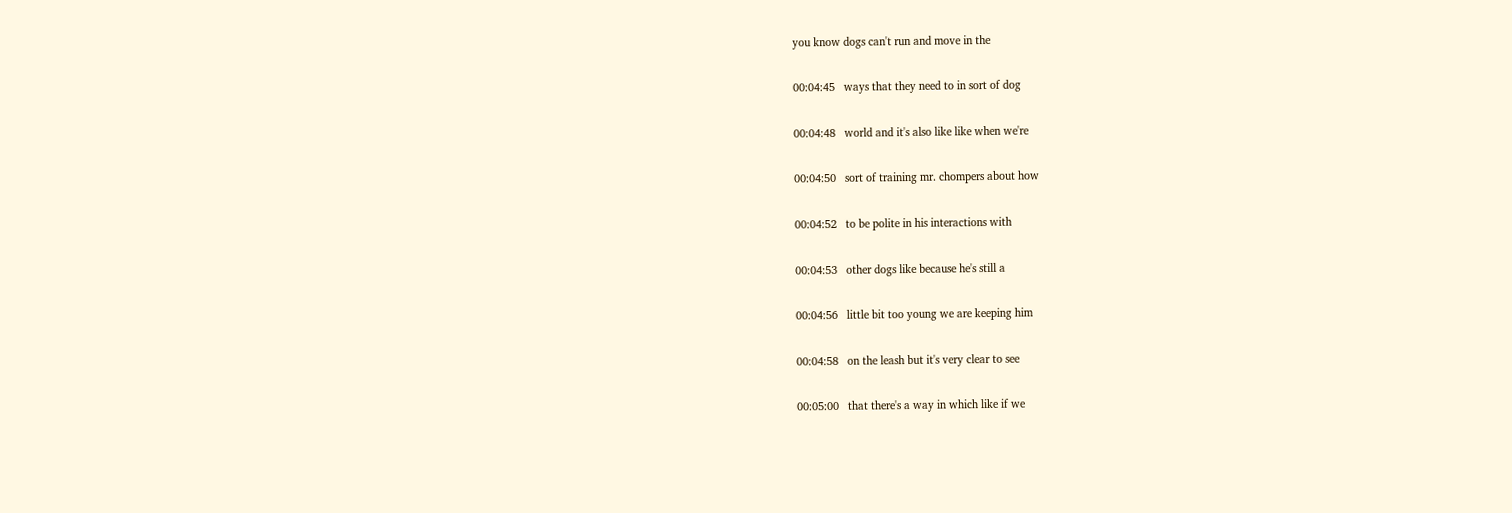you know dogs can't run and move in the

00:04:45   ways that they need to in sort of dog

00:04:48   world and it's also like like when we're

00:04:50   sort of training mr. chompers about how

00:04:52   to be polite in his interactions with

00:04:53   other dogs like because he's still a

00:04:56   little bit too young we are keeping him

00:04:58   on the leash but it's very clear to see

00:05:00   that there's a way in which like if we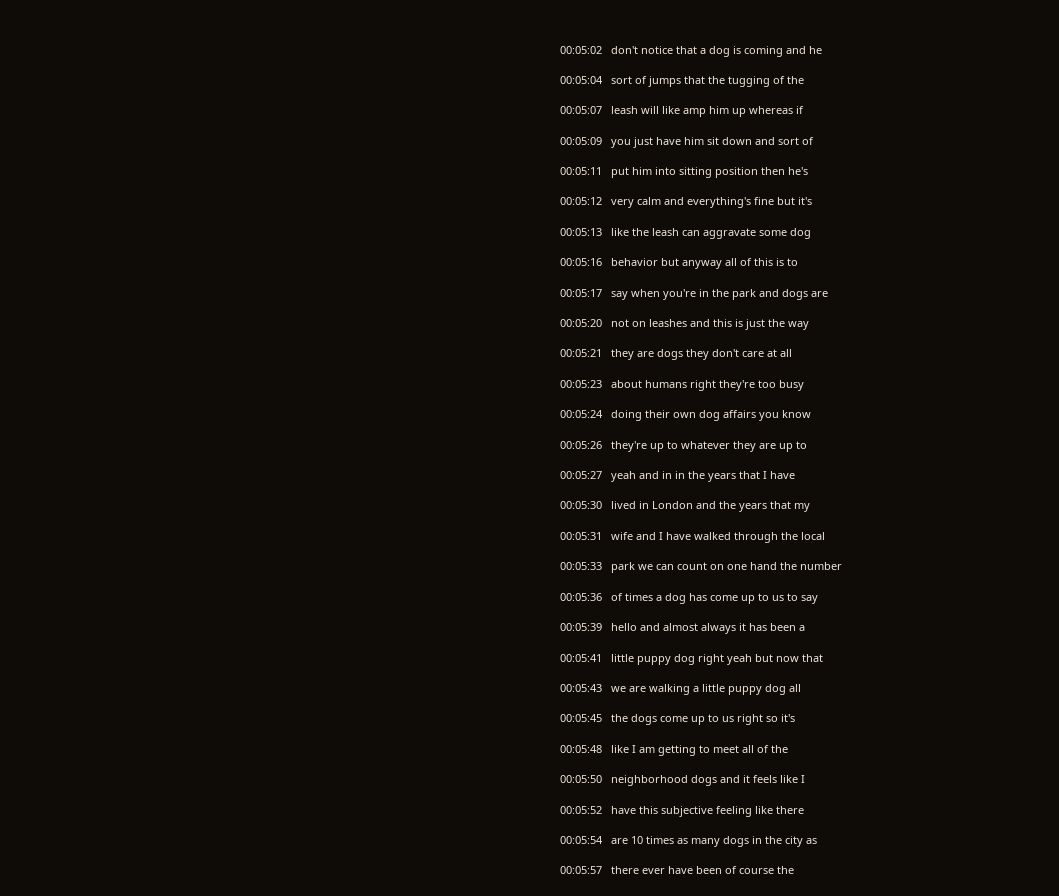00:05:02   don't notice that a dog is coming and he

00:05:04   sort of jumps that the tugging of the

00:05:07   leash will like amp him up whereas if

00:05:09   you just have him sit down and sort of

00:05:11   put him into sitting position then he's

00:05:12   very calm and everything's fine but it's

00:05:13   like the leash can aggravate some dog

00:05:16   behavior but anyway all of this is to

00:05:17   say when you're in the park and dogs are

00:05:20   not on leashes and this is just the way

00:05:21   they are dogs they don't care at all

00:05:23   about humans right they're too busy

00:05:24   doing their own dog affairs you know

00:05:26   they're up to whatever they are up to

00:05:27   yeah and in in the years that I have

00:05:30   lived in London and the years that my

00:05:31   wife and I have walked through the local

00:05:33   park we can count on one hand the number

00:05:36   of times a dog has come up to us to say

00:05:39   hello and almost always it has been a

00:05:41   little puppy dog right yeah but now that

00:05:43   we are walking a little puppy dog all

00:05:45   the dogs come up to us right so it's

00:05:48   like I am getting to meet all of the

00:05:50   neighborhood dogs and it feels like I

00:05:52   have this subjective feeling like there

00:05:54   are 10 times as many dogs in the city as

00:05:57   there ever have been of course the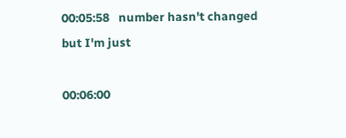00:05:58   number hasn't changed but I'm just

00:06:00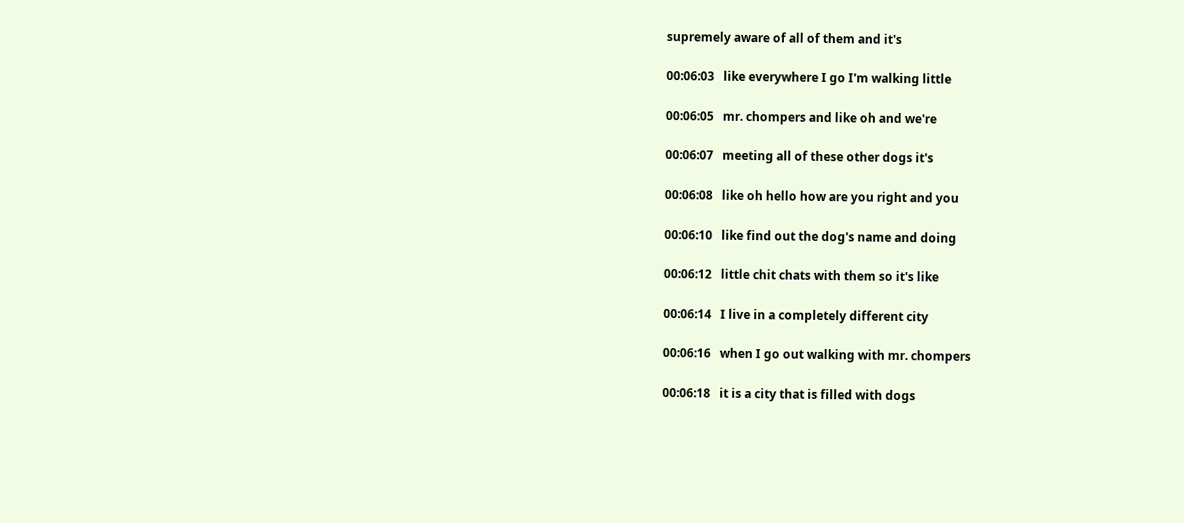supremely aware of all of them and it's

00:06:03   like everywhere I go I'm walking little

00:06:05   mr. chompers and like oh and we're

00:06:07   meeting all of these other dogs it's

00:06:08   like oh hello how are you right and you

00:06:10   like find out the dog's name and doing

00:06:12   little chit chats with them so it's like

00:06:14   I live in a completely different city

00:06:16   when I go out walking with mr. chompers

00:06:18   it is a city that is filled with dogs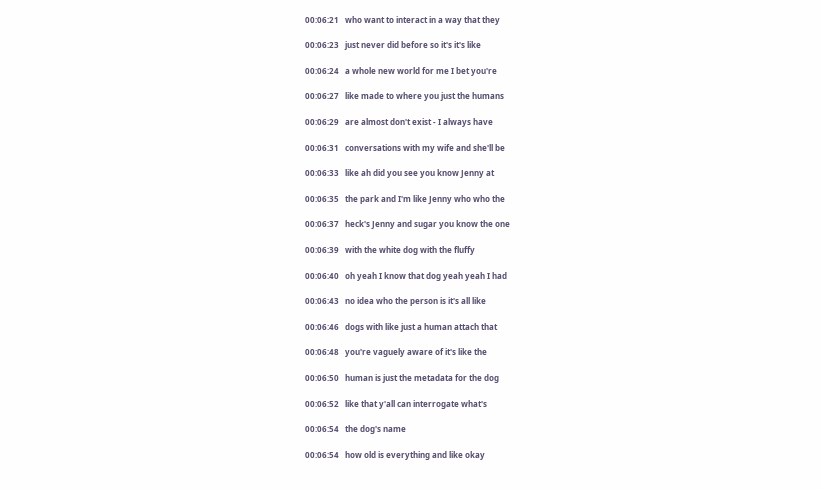00:06:21   who want to interact in a way that they

00:06:23   just never did before so it's it's like

00:06:24   a whole new world for me I bet you're

00:06:27   like made to where you just the humans

00:06:29   are almost don't exist - I always have

00:06:31   conversations with my wife and she'll be

00:06:33   like ah did you see you know Jenny at

00:06:35   the park and I'm like Jenny who who the

00:06:37   heck's Jenny and sugar you know the one

00:06:39   with the white dog with the fluffy

00:06:40   oh yeah I know that dog yeah yeah I had

00:06:43   no idea who the person is it's all like

00:06:46   dogs with like just a human attach that

00:06:48   you're vaguely aware of it's like the

00:06:50   human is just the metadata for the dog

00:06:52   like that y'all can interrogate what's

00:06:54   the dog's name

00:06:54   how old is everything and like okay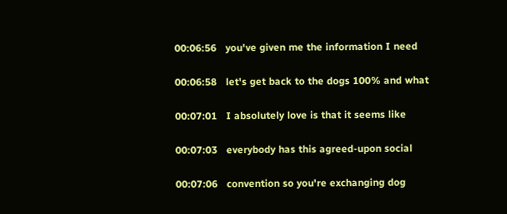00:06:56   you've given me the information I need

00:06:58   let's get back to the dogs 100% and what

00:07:01   I absolutely love is that it seems like

00:07:03   everybody has this agreed-upon social

00:07:06   convention so you're exchanging dog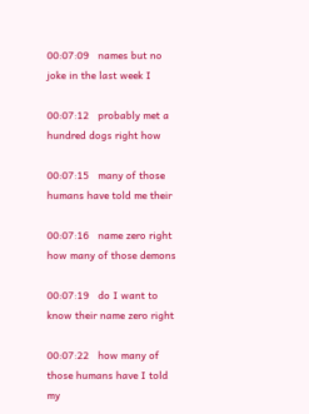00:07:09   names but no joke in the last week I

00:07:12   probably met a hundred dogs right how

00:07:15   many of those humans have told me their

00:07:16   name zero right how many of those demons

00:07:19   do I want to know their name zero right

00:07:22   how many of those humans have I told my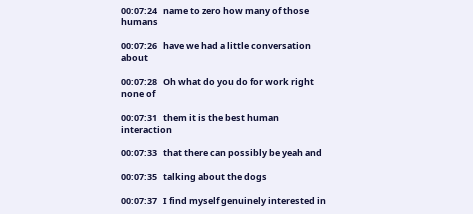00:07:24   name to zero how many of those humans

00:07:26   have we had a little conversation about

00:07:28   Oh what do you do for work right none of

00:07:31   them it is the best human interaction

00:07:33   that there can possibly be yeah and

00:07:35   talking about the dogs

00:07:37   I find myself genuinely interested in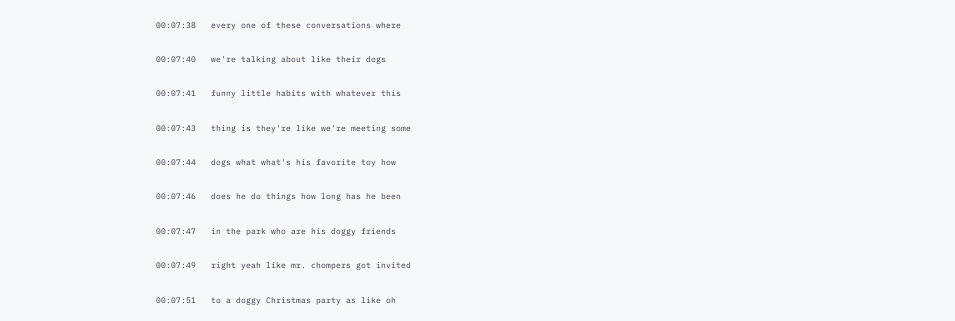00:07:38   every one of these conversations where

00:07:40   we're talking about like their dogs

00:07:41   funny little habits with whatever this

00:07:43   thing is they're like we're meeting some

00:07:44   dogs what what's his favorite toy how

00:07:46   does he do things how long has he been

00:07:47   in the park who are his doggy friends

00:07:49   right yeah like mr. chompers got invited

00:07:51   to a doggy Christmas party as like oh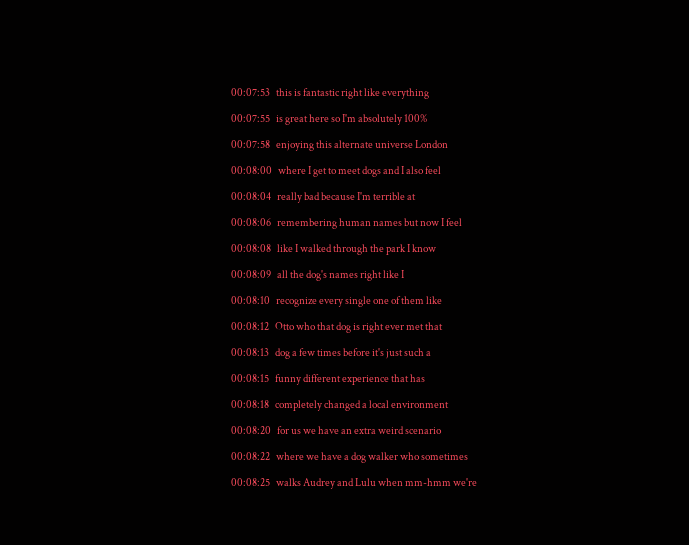00:07:53   this is fantastic right like everything

00:07:55   is great here so I'm absolutely 100%

00:07:58   enjoying this alternate universe London

00:08:00   where I get to meet dogs and I also feel

00:08:04   really bad because I'm terrible at

00:08:06   remembering human names but now I feel

00:08:08   like I walked through the park I know

00:08:09   all the dog's names right like I

00:08:10   recognize every single one of them like

00:08:12   Otto who that dog is right ever met that

00:08:13   dog a few times before it's just such a

00:08:15   funny different experience that has

00:08:18   completely changed a local environment

00:08:20   for us we have an extra weird scenario

00:08:22   where we have a dog walker who sometimes

00:08:25   walks Audrey and Lulu when mm-hmm we're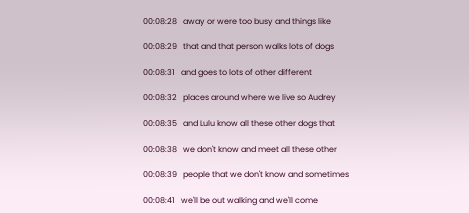00:08:28   away or were too busy and things like

00:08:29   that and that person walks lots of dogs

00:08:31   and goes to lots of other different

00:08:32   places around where we live so Audrey

00:08:35   and Lulu know all these other dogs that

00:08:38   we don't know and meet all these other

00:08:39   people that we don't know and sometimes

00:08:41   we'll be out walking and we'll come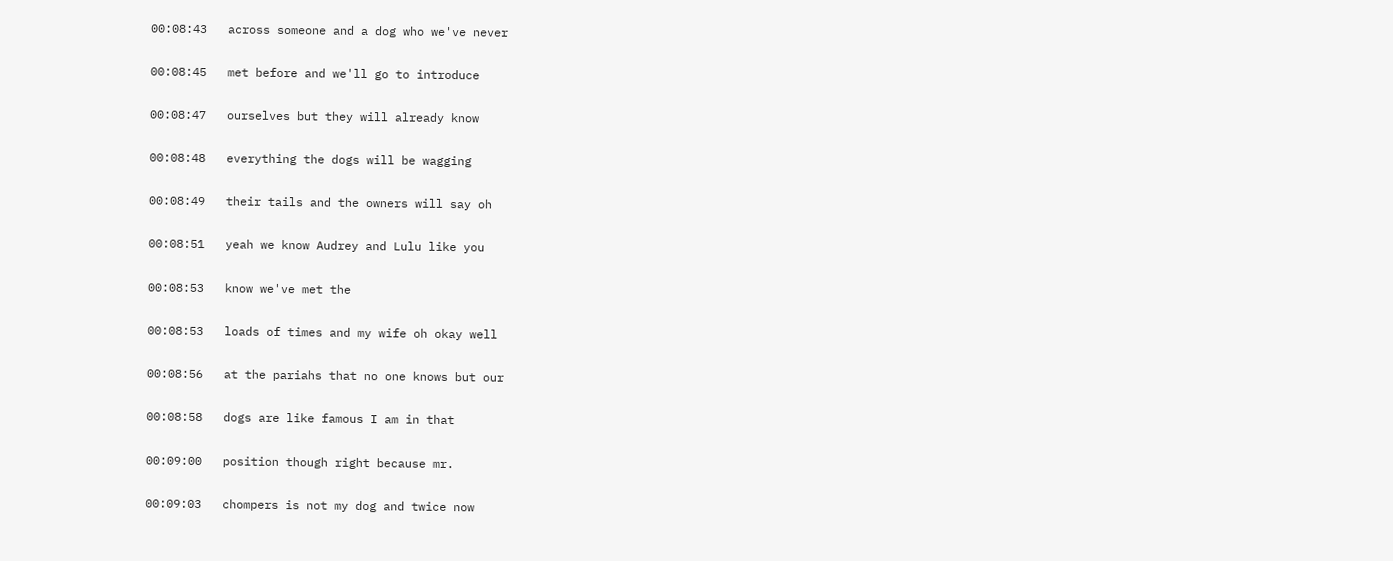00:08:43   across someone and a dog who we've never

00:08:45   met before and we'll go to introduce

00:08:47   ourselves but they will already know

00:08:48   everything the dogs will be wagging

00:08:49   their tails and the owners will say oh

00:08:51   yeah we know Audrey and Lulu like you

00:08:53   know we've met the

00:08:53   loads of times and my wife oh okay well

00:08:56   at the pariahs that no one knows but our

00:08:58   dogs are like famous I am in that

00:09:00   position though right because mr.

00:09:03   chompers is not my dog and twice now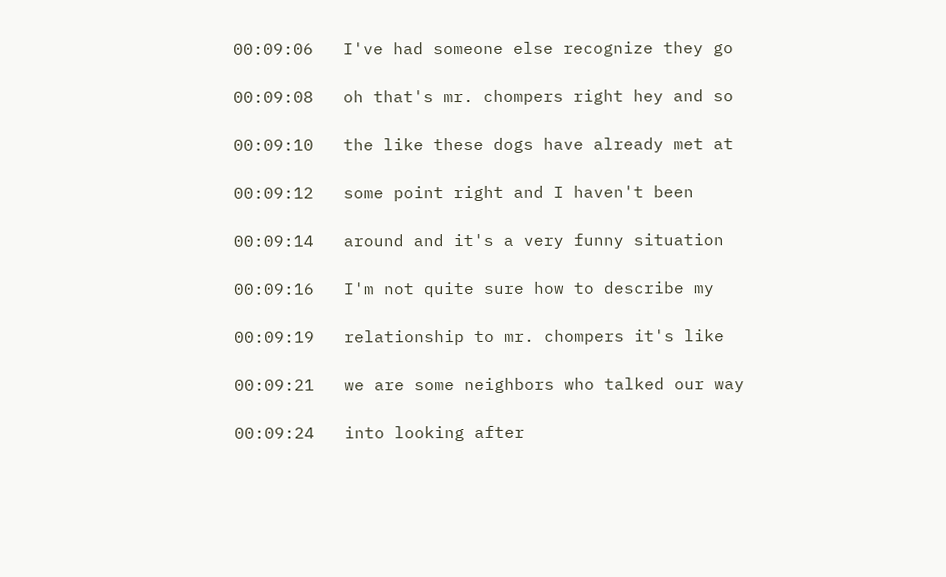00:09:06   I've had someone else recognize they go

00:09:08   oh that's mr. chompers right hey and so

00:09:10   the like these dogs have already met at

00:09:12   some point right and I haven't been

00:09:14   around and it's a very funny situation

00:09:16   I'm not quite sure how to describe my

00:09:19   relationship to mr. chompers it's like

00:09:21   we are some neighbors who talked our way

00:09:24   into looking after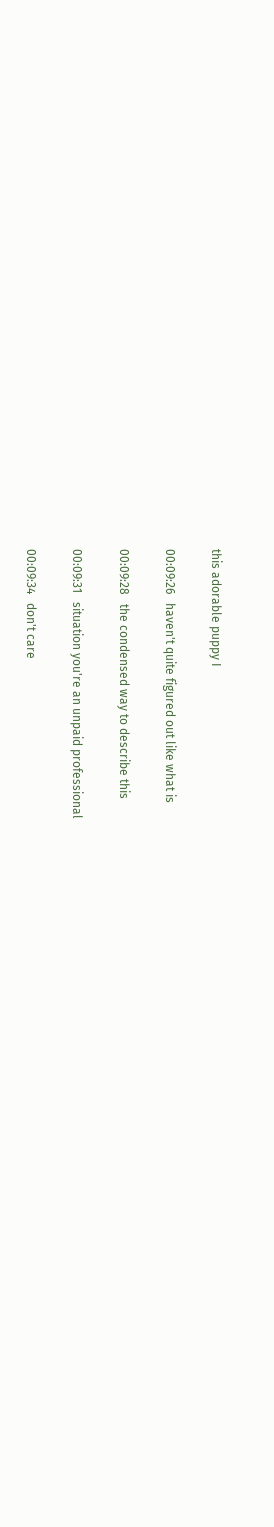this adorable puppy I

00:09:26   haven't quite figured out like what is

00:09:28   the condensed way to describe this

00:09:31   situation you're an unpaid professional

00:09:34   don't care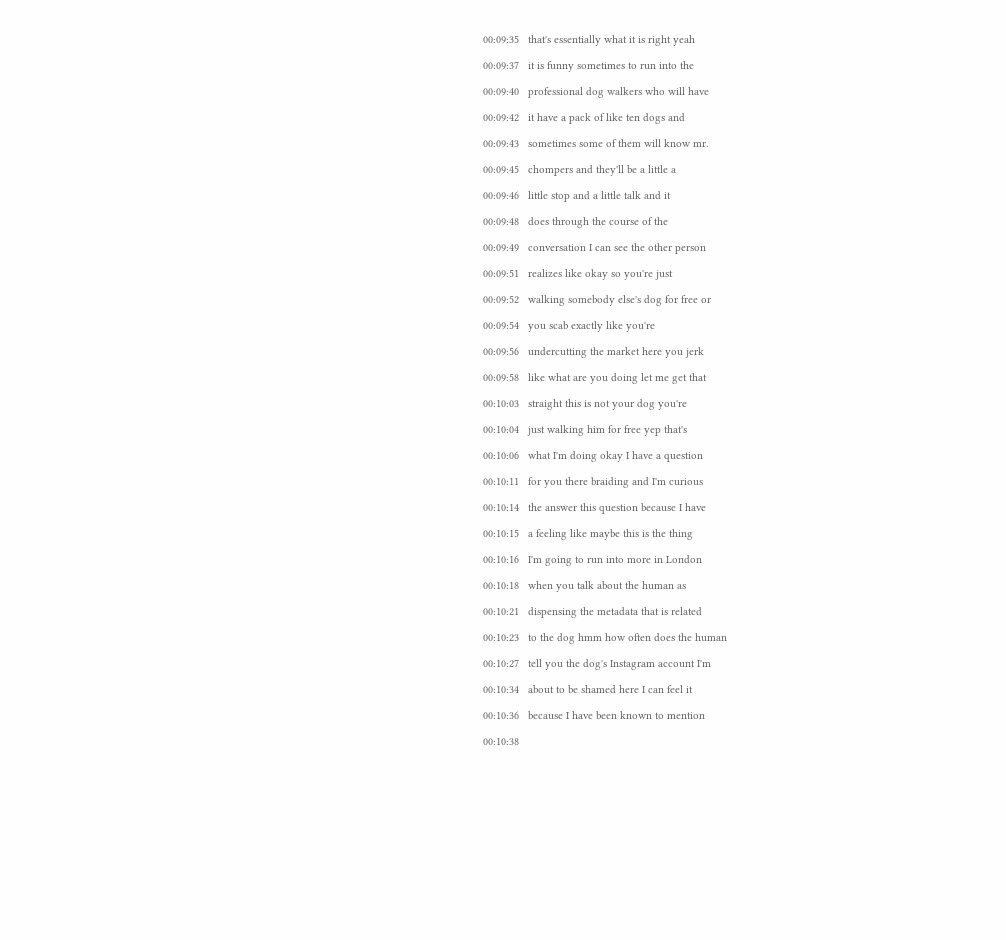00:09:35   that's essentially what it is right yeah

00:09:37   it is funny sometimes to run into the

00:09:40   professional dog walkers who will have

00:09:42   it have a pack of like ten dogs and

00:09:43   sometimes some of them will know mr.

00:09:45   chompers and they'll be a little a

00:09:46   little stop and a little talk and it

00:09:48   does through the course of the

00:09:49   conversation I can see the other person

00:09:51   realizes like okay so you're just

00:09:52   walking somebody else's dog for free or

00:09:54   you scab exactly like you're

00:09:56   undercutting the market here you jerk

00:09:58   like what are you doing let me get that

00:10:03   straight this is not your dog you're

00:10:04   just walking him for free yep that's

00:10:06   what I'm doing okay I have a question

00:10:11   for you there braiding and I'm curious

00:10:14   the answer this question because I have

00:10:15   a feeling like maybe this is the thing

00:10:16   I'm going to run into more in London

00:10:18   when you talk about the human as

00:10:21   dispensing the metadata that is related

00:10:23   to the dog hmm how often does the human

00:10:27   tell you the dog's Instagram account I'm

00:10:34   about to be shamed here I can feel it

00:10:36   because I have been known to mention

00:10:38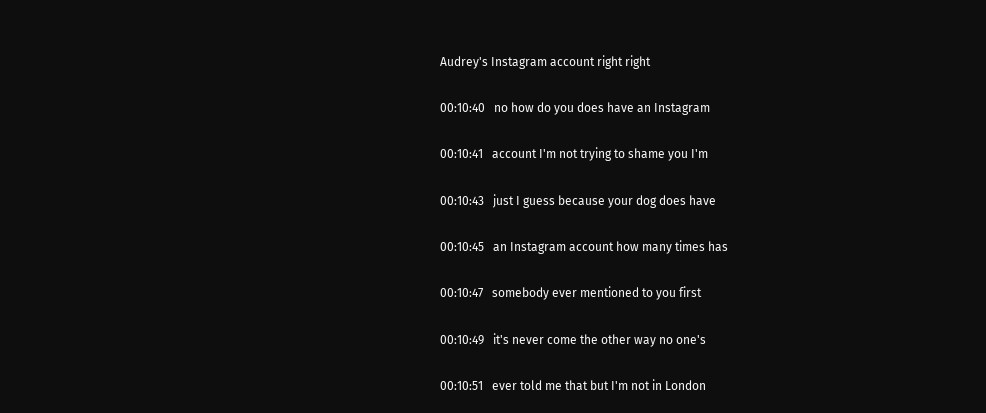Audrey's Instagram account right right

00:10:40   no how do you does have an Instagram

00:10:41   account I'm not trying to shame you I'm

00:10:43   just I guess because your dog does have

00:10:45   an Instagram account how many times has

00:10:47   somebody ever mentioned to you first

00:10:49   it's never come the other way no one's

00:10:51   ever told me that but I'm not in London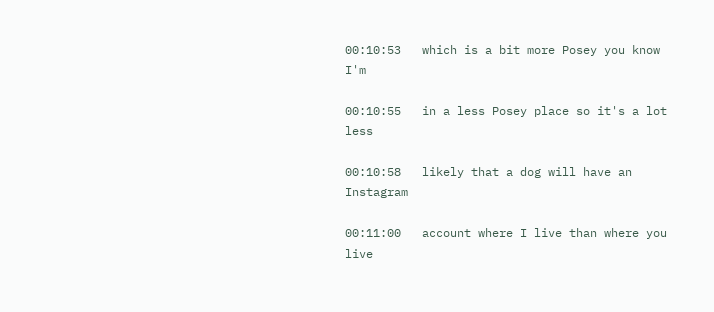00:10:53   which is a bit more Posey you know I'm

00:10:55   in a less Posey place so it's a lot less

00:10:58   likely that a dog will have an Instagram

00:11:00   account where I live than where you live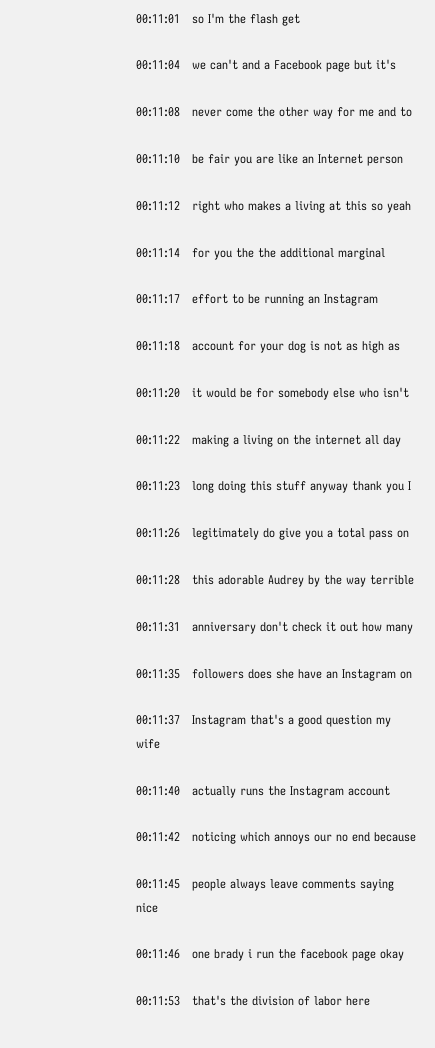00:11:01   so I'm the flash get

00:11:04   we can't and a Facebook page but it's

00:11:08   never come the other way for me and to

00:11:10   be fair you are like an Internet person

00:11:12   right who makes a living at this so yeah

00:11:14   for you the the additional marginal

00:11:17   effort to be running an Instagram

00:11:18   account for your dog is not as high as

00:11:20   it would be for somebody else who isn't

00:11:22   making a living on the internet all day

00:11:23   long doing this stuff anyway thank you I

00:11:26   legitimately do give you a total pass on

00:11:28   this adorable Audrey by the way terrible

00:11:31   anniversary don't check it out how many

00:11:35   followers does she have an Instagram on

00:11:37   Instagram that's a good question my wife

00:11:40   actually runs the Instagram account

00:11:42   noticing which annoys our no end because

00:11:45   people always leave comments saying nice

00:11:46   one brady i run the facebook page okay

00:11:53   that's the division of labor here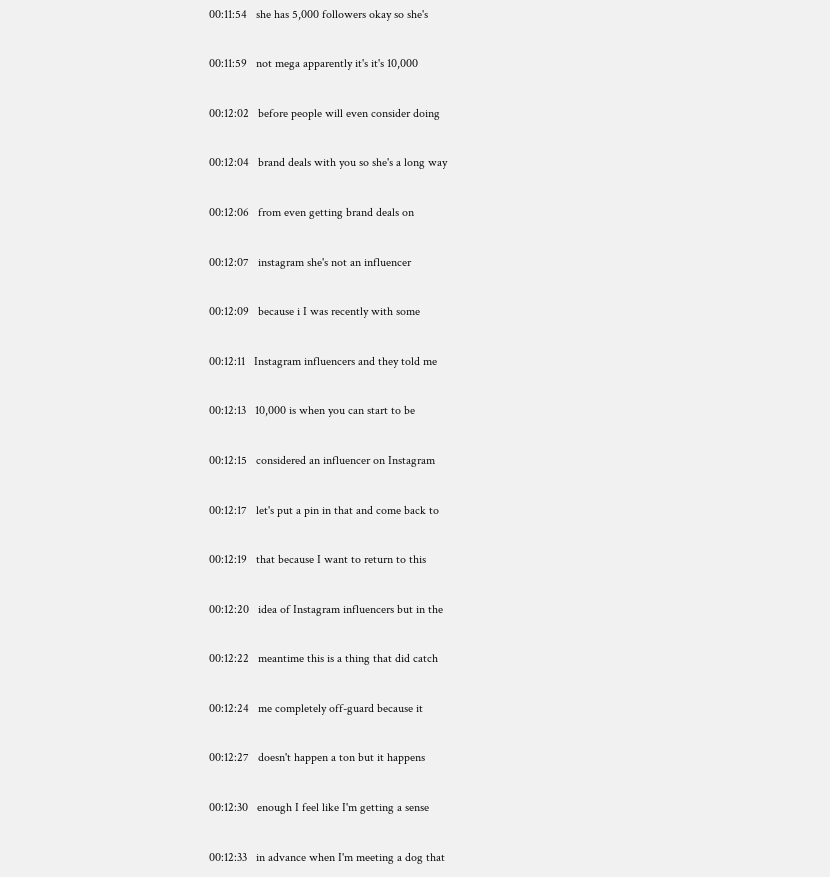00:11:54   she has 5,000 followers okay so she's

00:11:59   not mega apparently it's it's 10,000

00:12:02   before people will even consider doing

00:12:04   brand deals with you so she's a long way

00:12:06   from even getting brand deals on

00:12:07   instagram she's not an influencer

00:12:09   because i I was recently with some

00:12:11   Instagram influencers and they told me

00:12:13   10,000 is when you can start to be

00:12:15   considered an influencer on Instagram

00:12:17   let's put a pin in that and come back to

00:12:19   that because I want to return to this

00:12:20   idea of Instagram influencers but in the

00:12:22   meantime this is a thing that did catch

00:12:24   me completely off-guard because it

00:12:27   doesn't happen a ton but it happens

00:12:30   enough I feel like I'm getting a sense

00:12:33   in advance when I'm meeting a dog that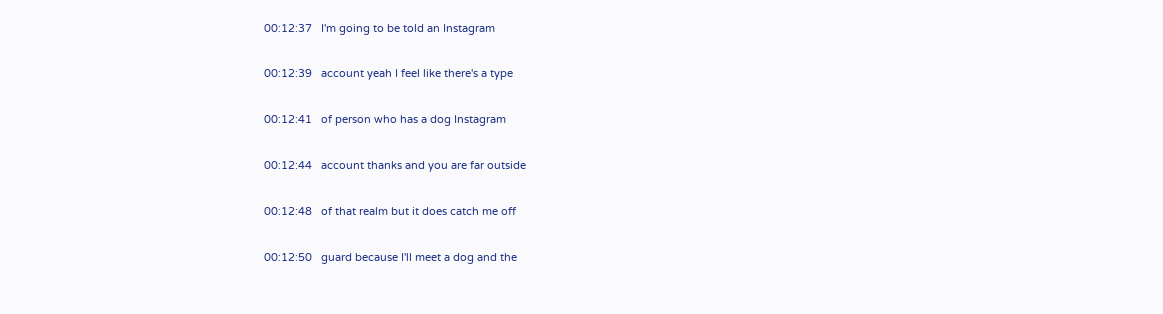00:12:37   I'm going to be told an Instagram

00:12:39   account yeah I feel like there's a type

00:12:41   of person who has a dog Instagram

00:12:44   account thanks and you are far outside

00:12:48   of that realm but it does catch me off

00:12:50   guard because I'll meet a dog and the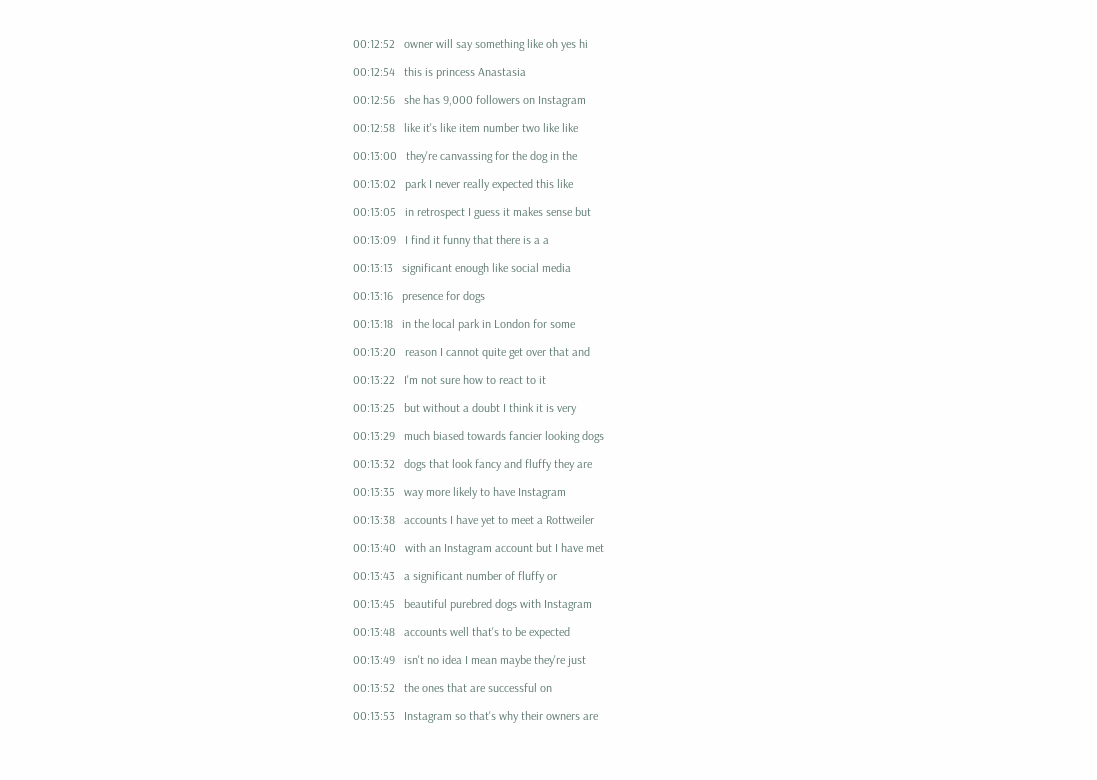00:12:52   owner will say something like oh yes hi

00:12:54   this is princess Anastasia

00:12:56   she has 9,000 followers on Instagram

00:12:58   like it's like item number two like like

00:13:00   they're canvassing for the dog in the

00:13:02   park I never really expected this like

00:13:05   in retrospect I guess it makes sense but

00:13:09   I find it funny that there is a a

00:13:13   significant enough like social media

00:13:16   presence for dogs

00:13:18   in the local park in London for some

00:13:20   reason I cannot quite get over that and

00:13:22   I'm not sure how to react to it

00:13:25   but without a doubt I think it is very

00:13:29   much biased towards fancier looking dogs

00:13:32   dogs that look fancy and fluffy they are

00:13:35   way more likely to have Instagram

00:13:38   accounts I have yet to meet a Rottweiler

00:13:40   with an Instagram account but I have met

00:13:43   a significant number of fluffy or

00:13:45   beautiful purebred dogs with Instagram

00:13:48   accounts well that's to be expected

00:13:49   isn't no idea I mean maybe they're just

00:13:52   the ones that are successful on

00:13:53   Instagram so that's why their owners are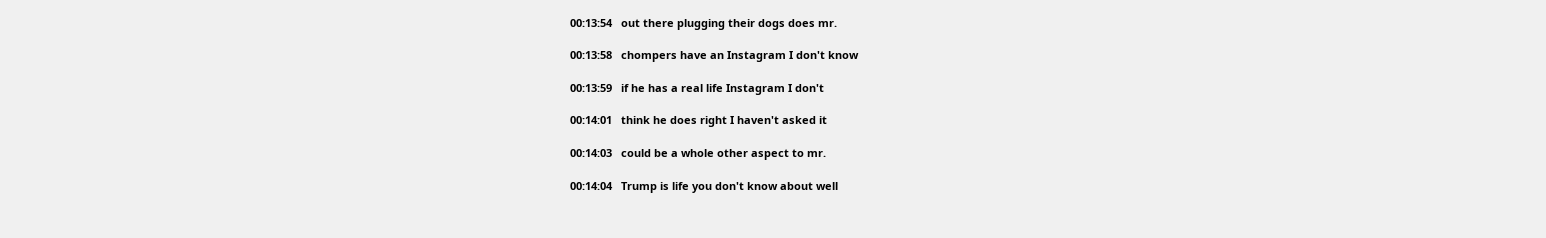00:13:54   out there plugging their dogs does mr.

00:13:58   chompers have an Instagram I don't know

00:13:59   if he has a real life Instagram I don't

00:14:01   think he does right I haven't asked it

00:14:03   could be a whole other aspect to mr.

00:14:04   Trump is life you don't know about well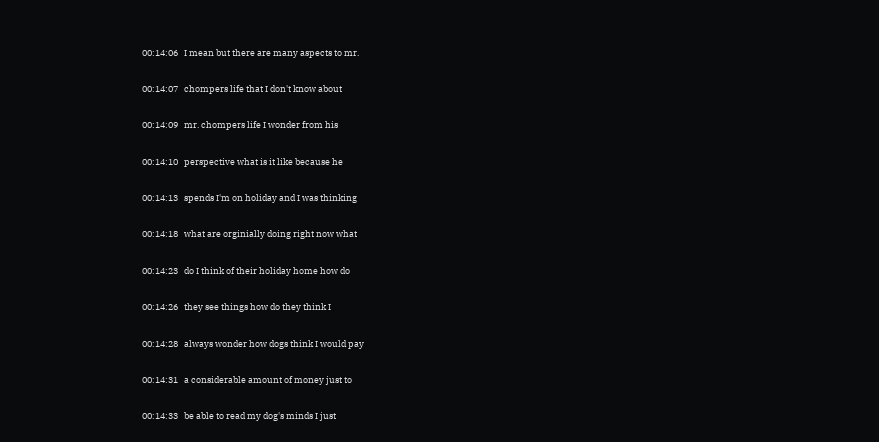00:14:06   I mean but there are many aspects to mr.

00:14:07   chompers life that I don't know about

00:14:09   mr. chompers life I wonder from his

00:14:10   perspective what is it like because he

00:14:13   spends I'm on holiday and I was thinking

00:14:18   what are orginially doing right now what

00:14:23   do I think of their holiday home how do

00:14:26   they see things how do they think I

00:14:28   always wonder how dogs think I would pay

00:14:31   a considerable amount of money just to

00:14:33   be able to read my dog's minds I just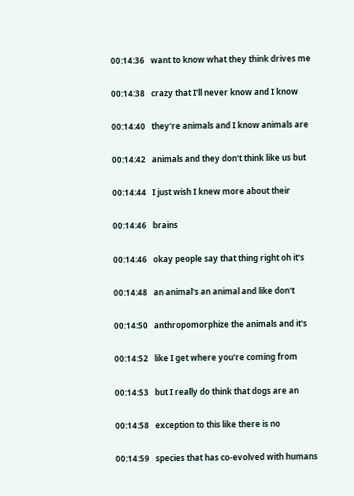00:14:36   want to know what they think drives me

00:14:38   crazy that I'll never know and I know

00:14:40   they're animals and I know animals are

00:14:42   animals and they don't think like us but

00:14:44   I just wish I knew more about their

00:14:46   brains

00:14:46   okay people say that thing right oh it's

00:14:48   an animal's an animal and like don't

00:14:50   anthropomorphize the animals and it's

00:14:52   like I get where you're coming from

00:14:53   but I really do think that dogs are an

00:14:58   exception to this like there is no

00:14:59   species that has co-evolved with humans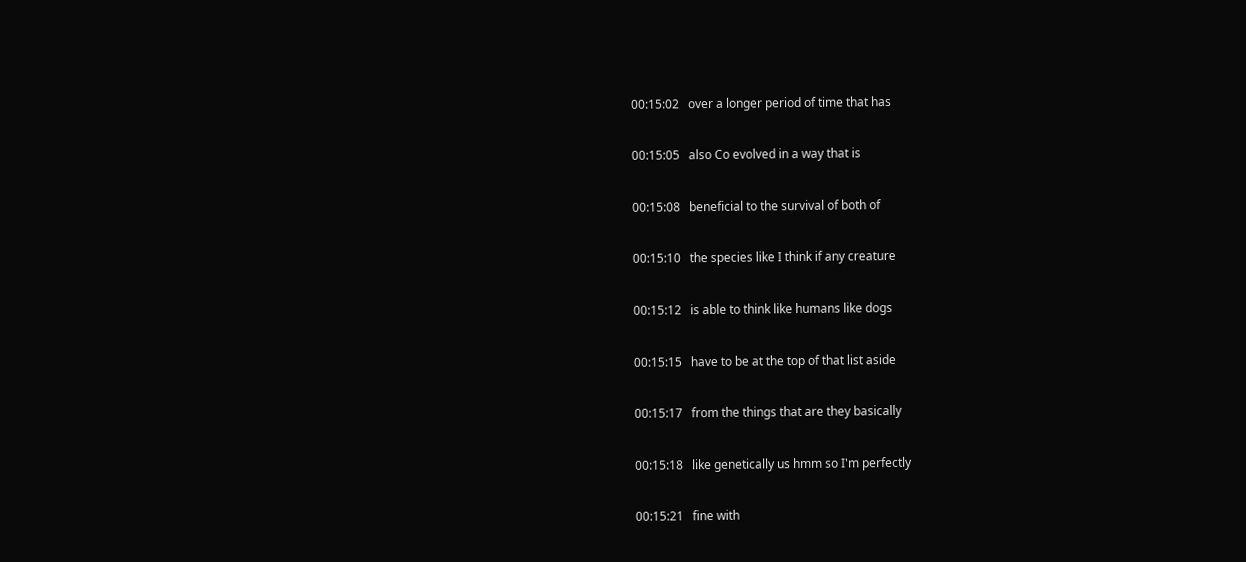00:15:02   over a longer period of time that has

00:15:05   also Co evolved in a way that is

00:15:08   beneficial to the survival of both of

00:15:10   the species like I think if any creature

00:15:12   is able to think like humans like dogs

00:15:15   have to be at the top of that list aside

00:15:17   from the things that are they basically

00:15:18   like genetically us hmm so I'm perfectly

00:15:21   fine with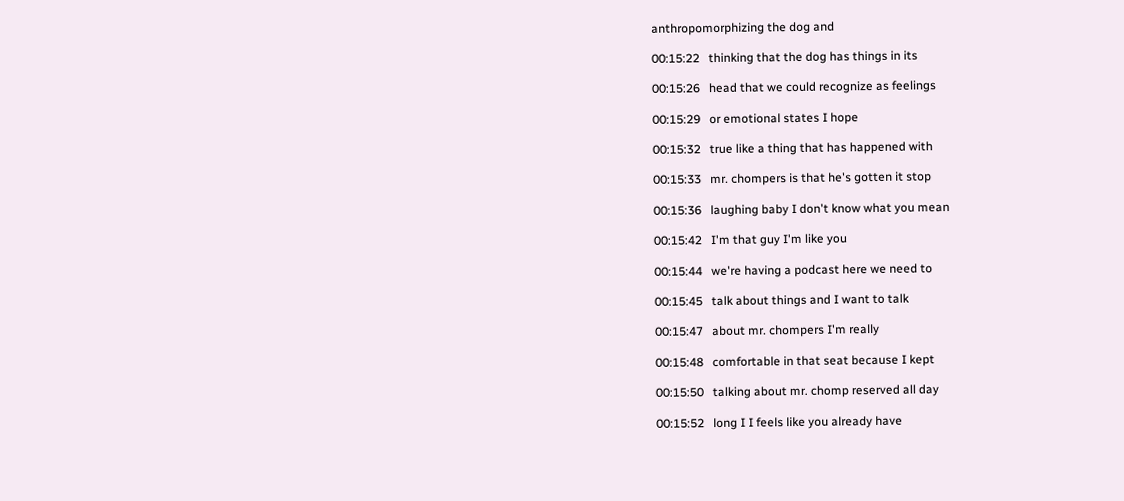anthropomorphizing the dog and

00:15:22   thinking that the dog has things in its

00:15:26   head that we could recognize as feelings

00:15:29   or emotional states I hope

00:15:32   true like a thing that has happened with

00:15:33   mr. chompers is that he's gotten it stop

00:15:36   laughing baby I don't know what you mean

00:15:42   I'm that guy I'm like you

00:15:44   we're having a podcast here we need to

00:15:45   talk about things and I want to talk

00:15:47   about mr. chompers I'm really

00:15:48   comfortable in that seat because I kept

00:15:50   talking about mr. chomp reserved all day

00:15:52   long I I feels like you already have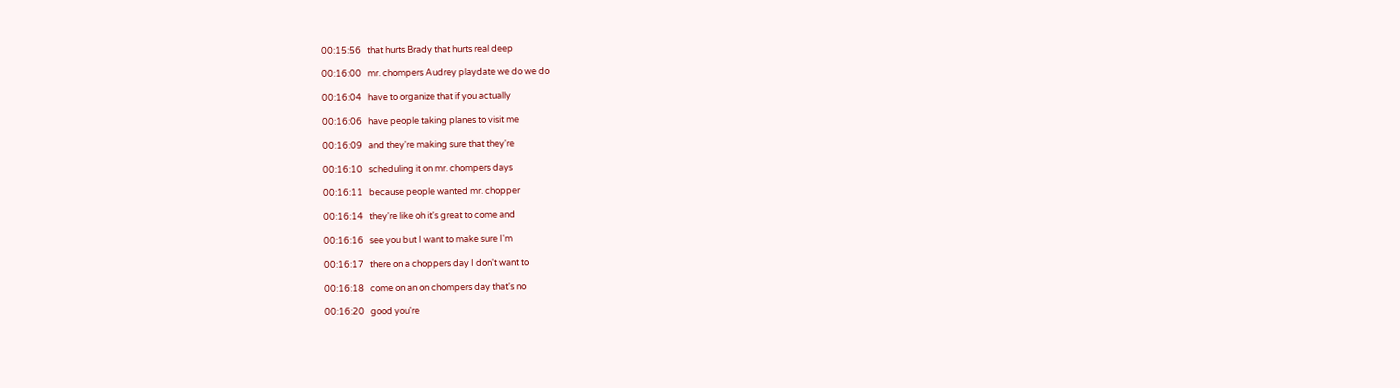00:15:56   that hurts Brady that hurts real deep

00:16:00   mr. chompers Audrey playdate we do we do

00:16:04   have to organize that if you actually

00:16:06   have people taking planes to visit me

00:16:09   and they're making sure that they're

00:16:10   scheduling it on mr. chompers days

00:16:11   because people wanted mr. chopper

00:16:14   they're like oh it's great to come and

00:16:16   see you but I want to make sure I'm

00:16:17   there on a choppers day I don't want to

00:16:18   come on an on chompers day that's no

00:16:20   good you're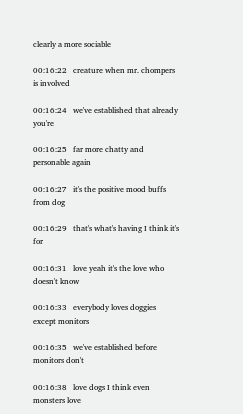clearly a more sociable

00:16:22   creature when mr. chompers is involved

00:16:24   we've established that already you're

00:16:25   far more chatty and personable again

00:16:27   it's the positive mood buffs from dog

00:16:29   that's what's having I think it's for

00:16:31   love yeah it's the love who doesn't know

00:16:33   everybody loves doggies except monitors

00:16:35   we've established before monitors don't

00:16:38   love dogs I think even monsters love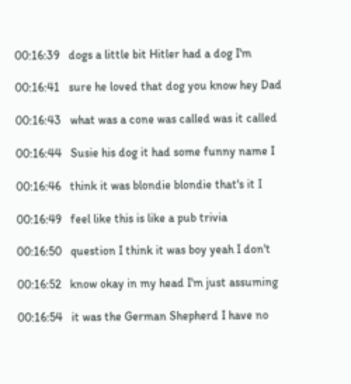00:16:39   dogs a little bit Hitler had a dog I'm

00:16:41   sure he loved that dog you know hey Dad

00:16:43   what was a cone was called was it called

00:16:44   Susie his dog it had some funny name I

00:16:46   think it was blondie blondie that's it I

00:16:49   feel like this is like a pub trivia

00:16:50   question I think it was boy yeah I don't

00:16:52   know okay in my head I'm just assuming

00:16:54   it was the German Shepherd I have no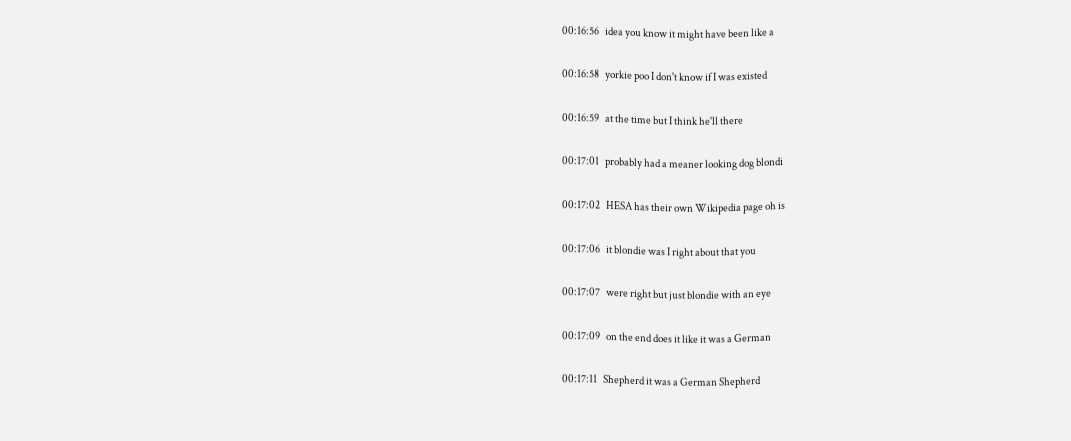00:16:56   idea you know it might have been like a

00:16:58   yorkie poo I don't know if I was existed

00:16:59   at the time but I think he'll there

00:17:01   probably had a meaner looking dog blondi

00:17:02   HESA has their own Wikipedia page oh is

00:17:06   it blondie was I right about that you

00:17:07   were right but just blondie with an eye

00:17:09   on the end does it like it was a German

00:17:11   Shepherd it was a German Shepherd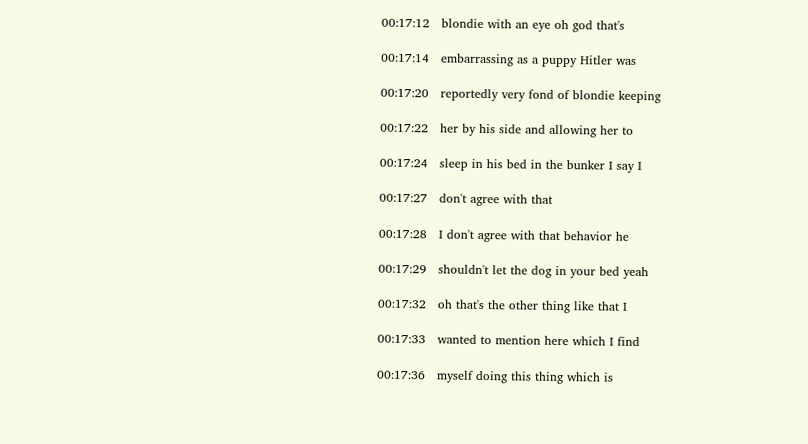00:17:12   blondie with an eye oh god that's

00:17:14   embarrassing as a puppy Hitler was

00:17:20   reportedly very fond of blondie keeping

00:17:22   her by his side and allowing her to

00:17:24   sleep in his bed in the bunker I say I

00:17:27   don't agree with that

00:17:28   I don't agree with that behavior he

00:17:29   shouldn't let the dog in your bed yeah

00:17:32   oh that's the other thing like that I

00:17:33   wanted to mention here which I find

00:17:36   myself doing this thing which is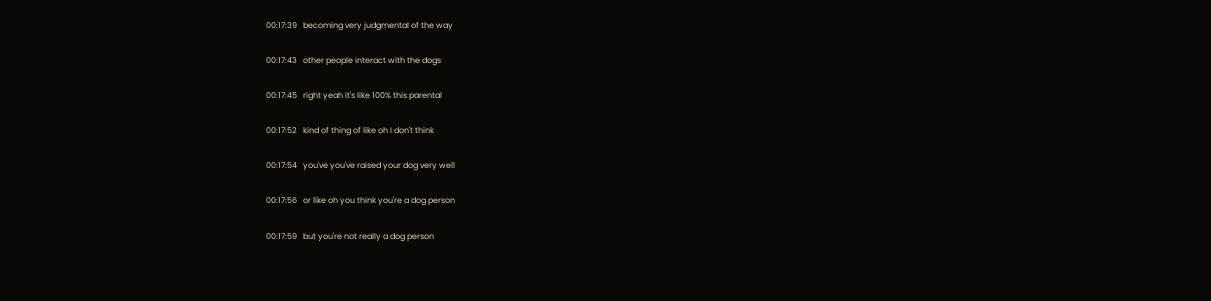00:17:39   becoming very judgmental of the way

00:17:43   other people interact with the dogs

00:17:45   right yeah it's like 100% this parental

00:17:52   kind of thing of like oh I don't think

00:17:54   you've you've raised your dog very well

00:17:56   or like oh you think you're a dog person

00:17:59   but you're not really a dog person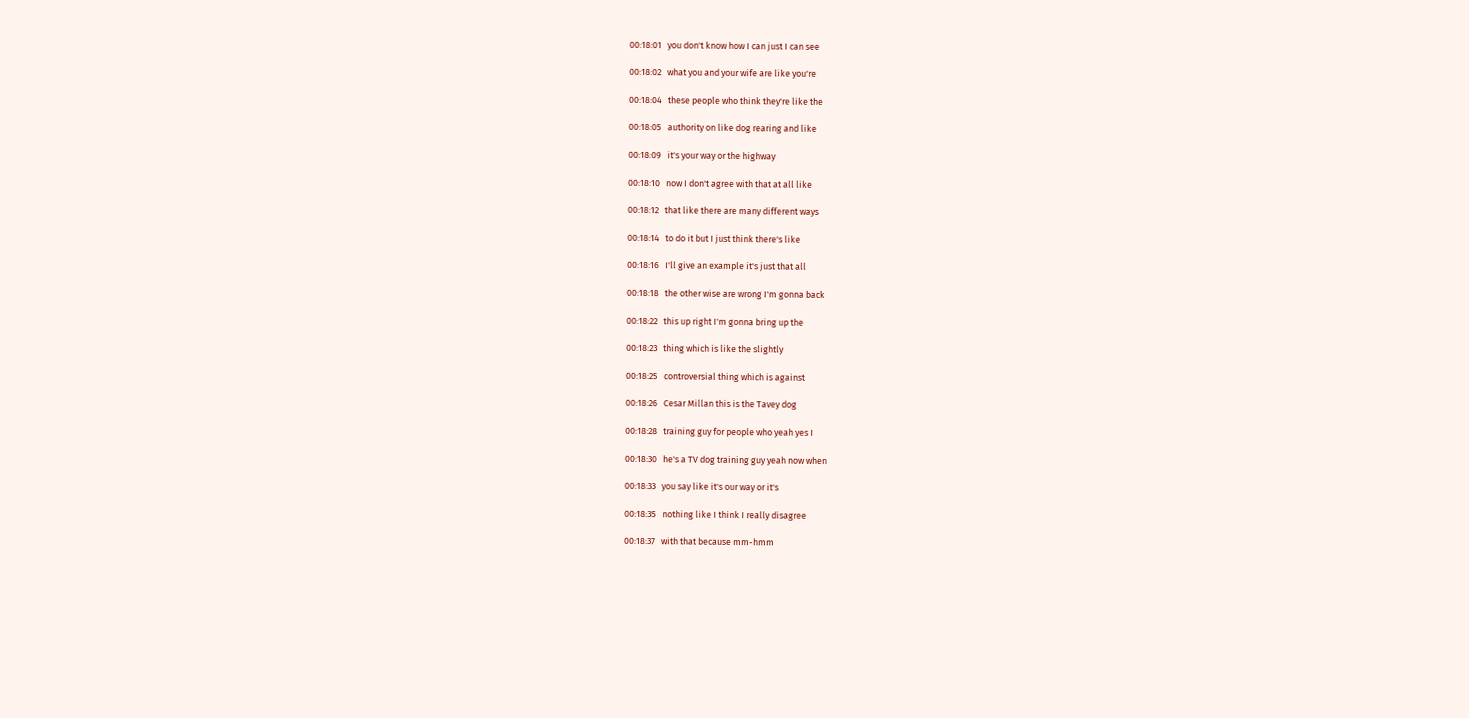00:18:01   you don't know how I can just I can see

00:18:02   what you and your wife are like you're

00:18:04   these people who think they're like the

00:18:05   authority on like dog rearing and like

00:18:09   it's your way or the highway

00:18:10   now I don't agree with that at all like

00:18:12   that like there are many different ways

00:18:14   to do it but I just think there's like

00:18:16   I'll give an example it's just that all

00:18:18   the other wise are wrong I'm gonna back

00:18:22   this up right I'm gonna bring up the

00:18:23   thing which is like the slightly

00:18:25   controversial thing which is against

00:18:26   Cesar Millan this is the Tavey dog

00:18:28   training guy for people who yeah yes I

00:18:30   he's a TV dog training guy yeah now when

00:18:33   you say like it's our way or it's

00:18:35   nothing like I think I really disagree

00:18:37   with that because mm-hmm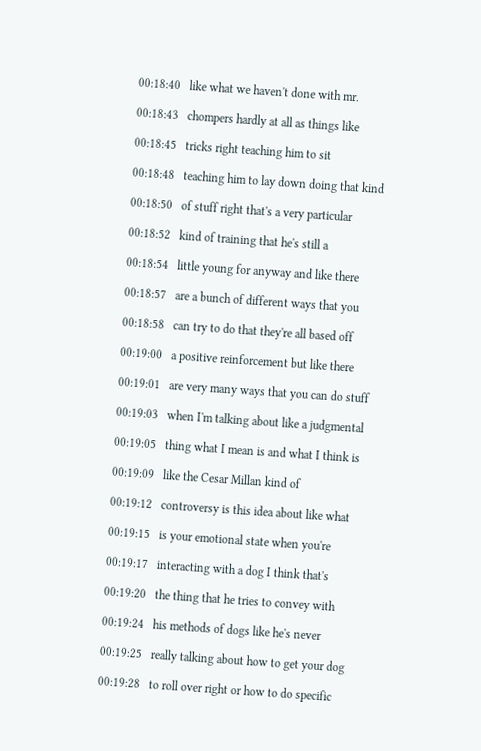00:18:40   like what we haven't done with mr.

00:18:43   chompers hardly at all as things like

00:18:45   tricks right teaching him to sit

00:18:48   teaching him to lay down doing that kind

00:18:50   of stuff right that's a very particular

00:18:52   kind of training that he's still a

00:18:54   little young for anyway and like there

00:18:57   are a bunch of different ways that you

00:18:58   can try to do that they're all based off

00:19:00   a positive reinforcement but like there

00:19:01   are very many ways that you can do stuff

00:19:03   when I'm talking about like a judgmental

00:19:05   thing what I mean is and what I think is

00:19:09   like the Cesar Millan kind of

00:19:12   controversy is this idea about like what

00:19:15   is your emotional state when you're

00:19:17   interacting with a dog I think that's

00:19:20   the thing that he tries to convey with

00:19:24   his methods of dogs like he's never

00:19:25   really talking about how to get your dog

00:19:28   to roll over right or how to do specific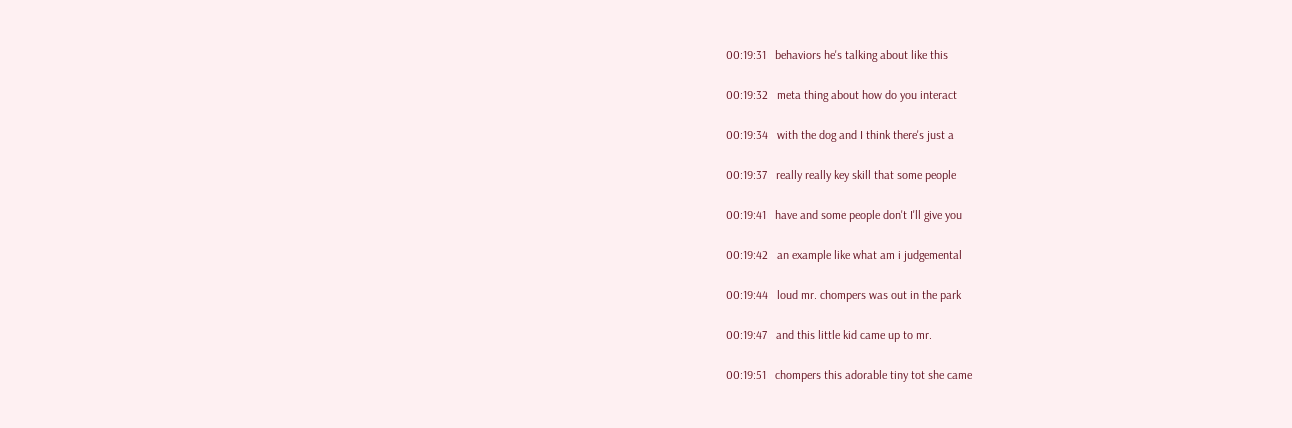00:19:31   behaviors he's talking about like this

00:19:32   meta thing about how do you interact

00:19:34   with the dog and I think there's just a

00:19:37   really really key skill that some people

00:19:41   have and some people don't I'll give you

00:19:42   an example like what am i judgemental

00:19:44   loud mr. chompers was out in the park

00:19:47   and this little kid came up to mr.

00:19:51   chompers this adorable tiny tot she came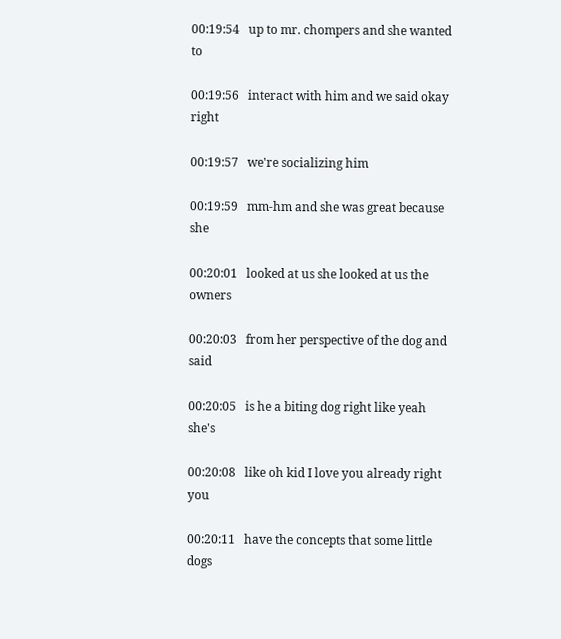00:19:54   up to mr. chompers and she wanted to

00:19:56   interact with him and we said okay right

00:19:57   we're socializing him

00:19:59   mm-hm and she was great because she

00:20:01   looked at us she looked at us the owners

00:20:03   from her perspective of the dog and said

00:20:05   is he a biting dog right like yeah she's

00:20:08   like oh kid I love you already right you

00:20:11   have the concepts that some little dogs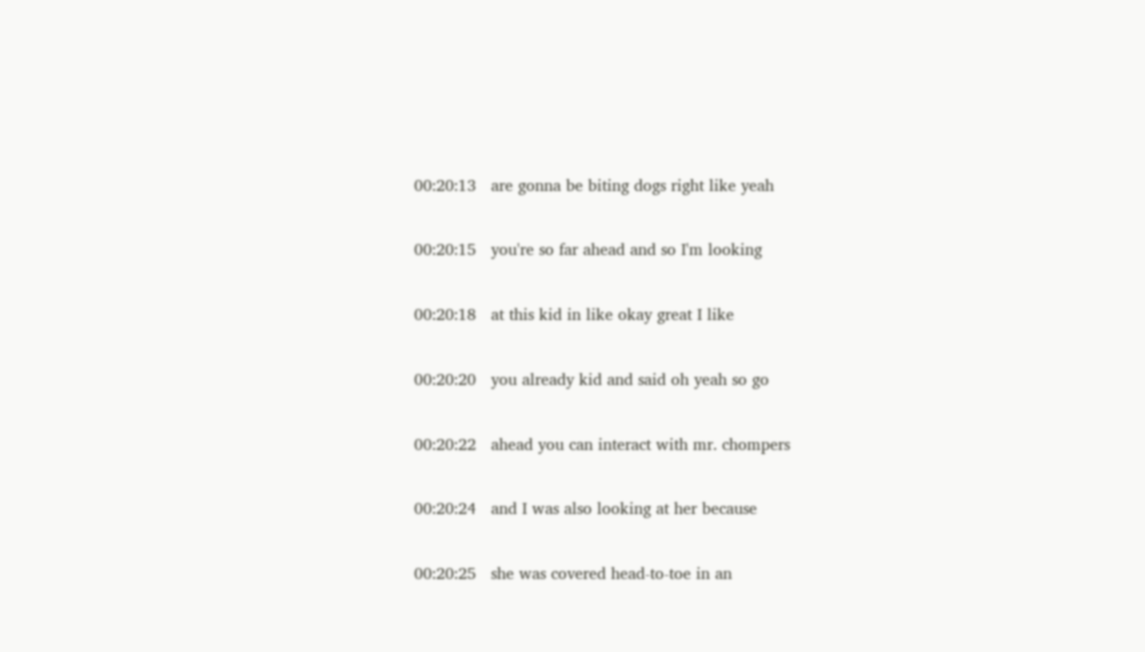00:20:13   are gonna be biting dogs right like yeah

00:20:15   you're so far ahead and so I'm looking

00:20:18   at this kid in like okay great I like

00:20:20   you already kid and said oh yeah so go

00:20:22   ahead you can interact with mr. chompers

00:20:24   and I was also looking at her because

00:20:25   she was covered head-to-toe in an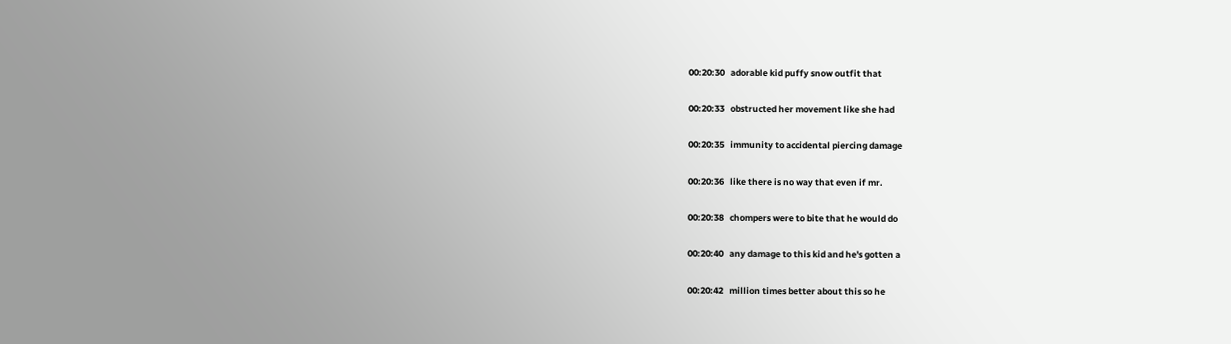00:20:30   adorable kid puffy snow outfit that

00:20:33   obstructed her movement like she had

00:20:35   immunity to accidental piercing damage

00:20:36   like there is no way that even if mr.

00:20:38   chompers were to bite that he would do

00:20:40   any damage to this kid and he's gotten a

00:20:42   million times better about this so he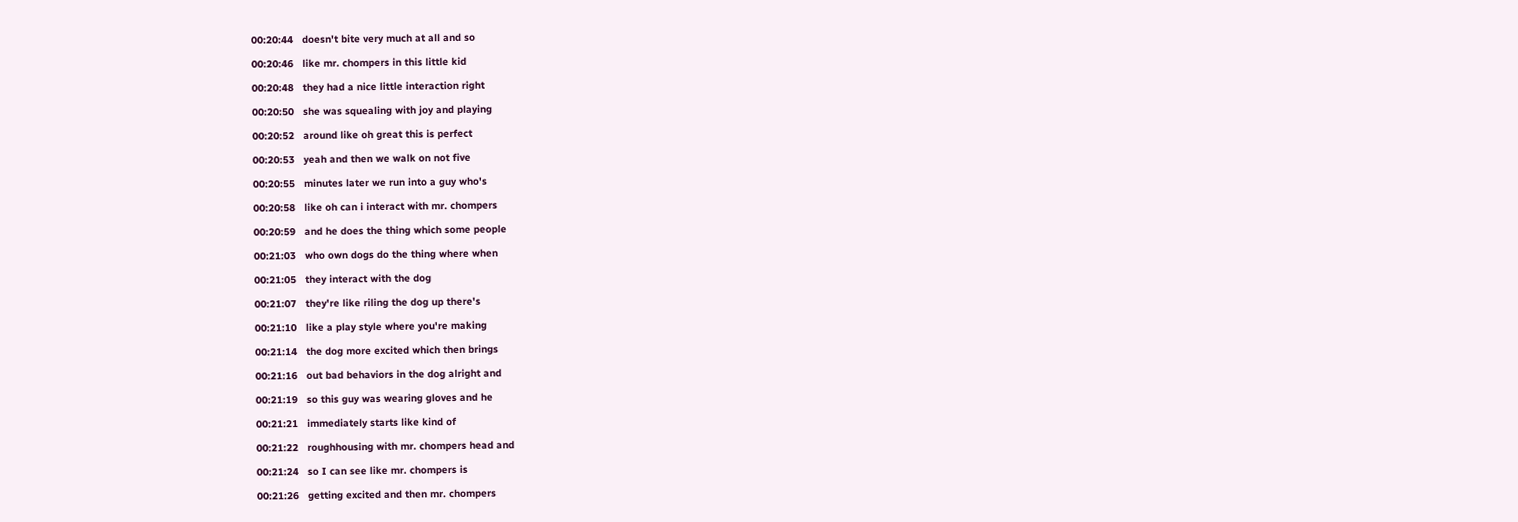00:20:44   doesn't bite very much at all and so

00:20:46   like mr. chompers in this little kid

00:20:48   they had a nice little interaction right

00:20:50   she was squealing with joy and playing

00:20:52   around like oh great this is perfect

00:20:53   yeah and then we walk on not five

00:20:55   minutes later we run into a guy who's

00:20:58   like oh can i interact with mr. chompers

00:20:59   and he does the thing which some people

00:21:03   who own dogs do the thing where when

00:21:05   they interact with the dog

00:21:07   they're like riling the dog up there's

00:21:10   like a play style where you're making

00:21:14   the dog more excited which then brings

00:21:16   out bad behaviors in the dog alright and

00:21:19   so this guy was wearing gloves and he

00:21:21   immediately starts like kind of

00:21:22   roughhousing with mr. chompers head and

00:21:24   so I can see like mr. chompers is

00:21:26   getting excited and then mr. chompers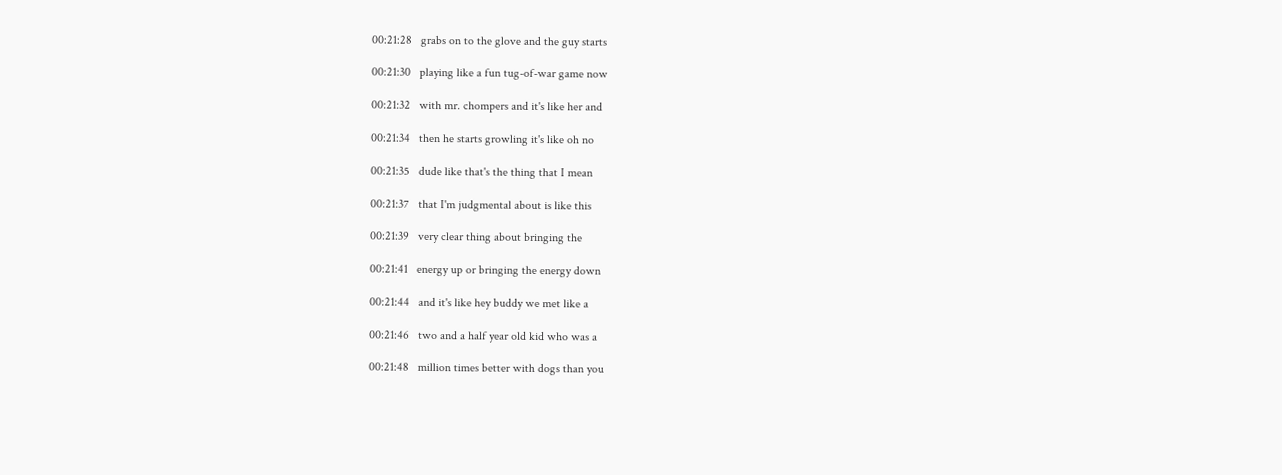00:21:28   grabs on to the glove and the guy starts

00:21:30   playing like a fun tug-of-war game now

00:21:32   with mr. chompers and it's like her and

00:21:34   then he starts growling it's like oh no

00:21:35   dude like that's the thing that I mean

00:21:37   that I'm judgmental about is like this

00:21:39   very clear thing about bringing the

00:21:41   energy up or bringing the energy down

00:21:44   and it's like hey buddy we met like a

00:21:46   two and a half year old kid who was a

00:21:48   million times better with dogs than you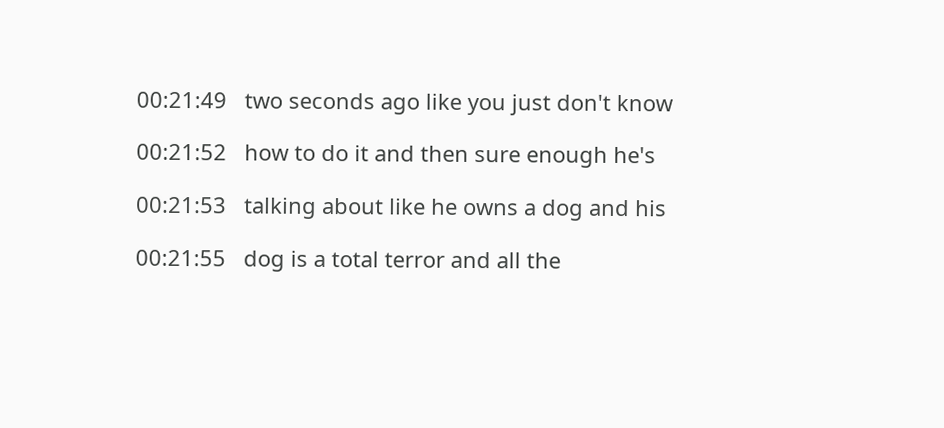00:21:49   two seconds ago like you just don't know

00:21:52   how to do it and then sure enough he's

00:21:53   talking about like he owns a dog and his

00:21:55   dog is a total terror and all the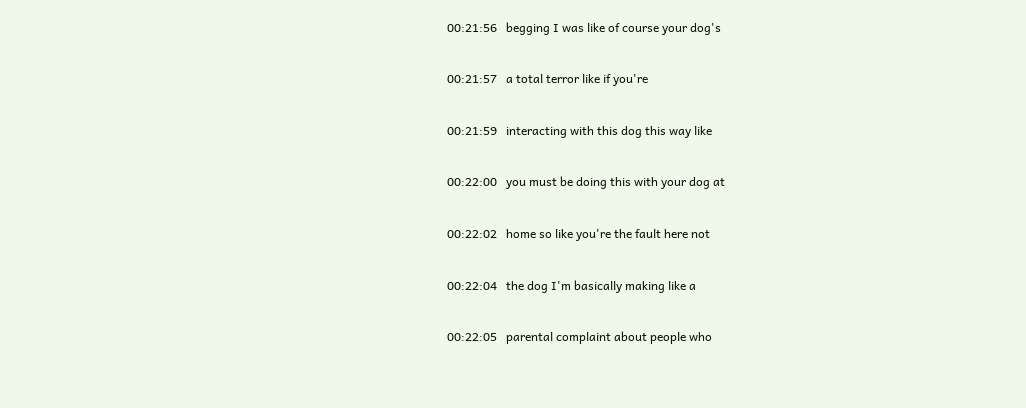00:21:56   begging I was like of course your dog's

00:21:57   a total terror like if you're

00:21:59   interacting with this dog this way like

00:22:00   you must be doing this with your dog at

00:22:02   home so like you're the fault here not

00:22:04   the dog I'm basically making like a

00:22:05   parental complaint about people who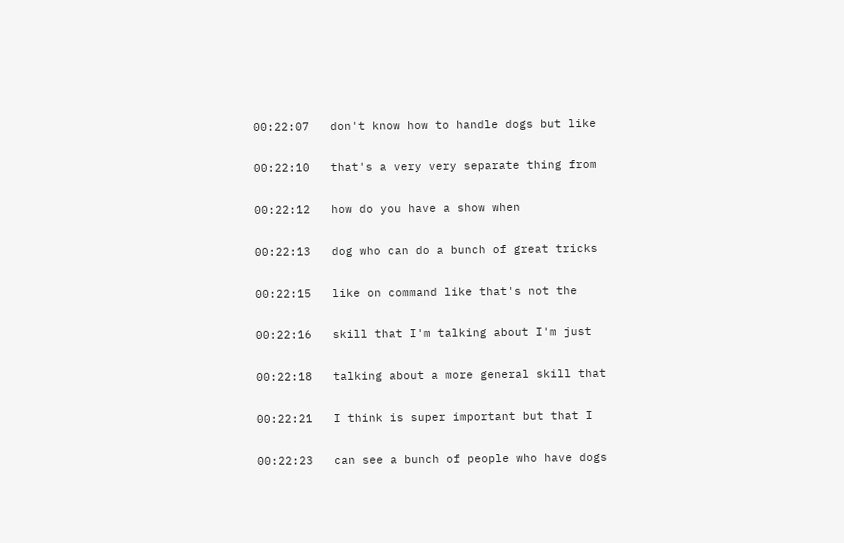00:22:07   don't know how to handle dogs but like

00:22:10   that's a very very separate thing from

00:22:12   how do you have a show when

00:22:13   dog who can do a bunch of great tricks

00:22:15   like on command like that's not the

00:22:16   skill that I'm talking about I'm just

00:22:18   talking about a more general skill that

00:22:21   I think is super important but that I

00:22:23   can see a bunch of people who have dogs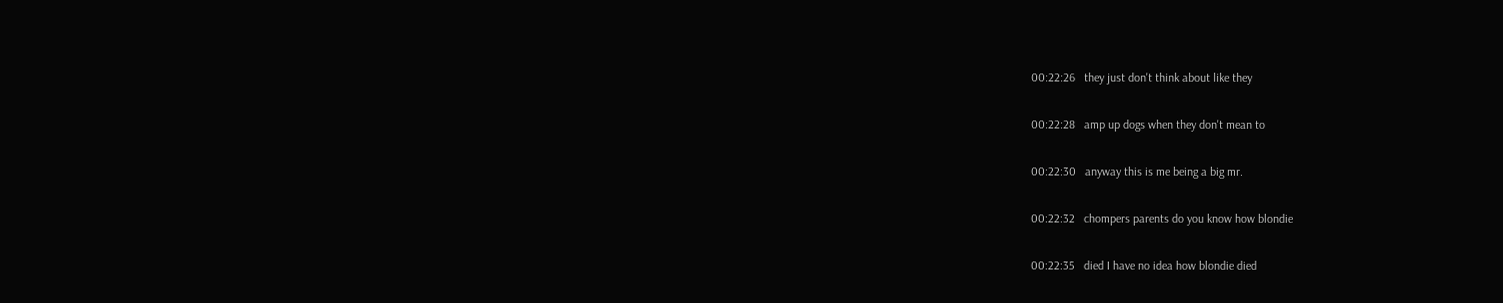00:22:26   they just don't think about like they

00:22:28   amp up dogs when they don't mean to

00:22:30   anyway this is me being a big mr.

00:22:32   chompers parents do you know how blondie

00:22:35   died I have no idea how blondie died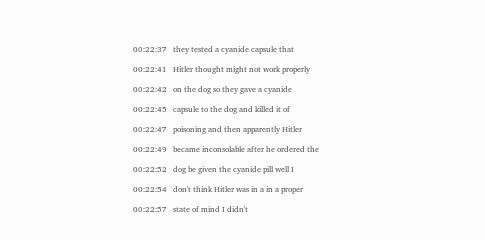00:22:37   they tested a cyanide capsule that

00:22:41   Hitler thought might not work properly

00:22:42   on the dog so they gave a cyanide

00:22:45   capsule to the dog and killed it of

00:22:47   poisoning and then apparently Hitler

00:22:49   became inconsolable after he ordered the

00:22:52   dog be given the cyanide pill well I

00:22:54   don't think Hitler was in a in a proper

00:22:57   state of mind I didn't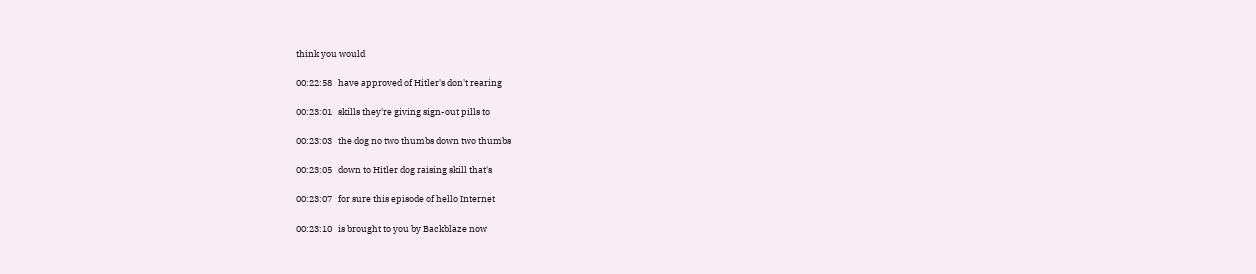think you would

00:22:58   have approved of Hitler's don't rearing

00:23:01   skills they're giving sign-out pills to

00:23:03   the dog no two thumbs down two thumbs

00:23:05   down to Hitler dog raising skill that's

00:23:07   for sure this episode of hello Internet

00:23:10   is brought to you by Backblaze now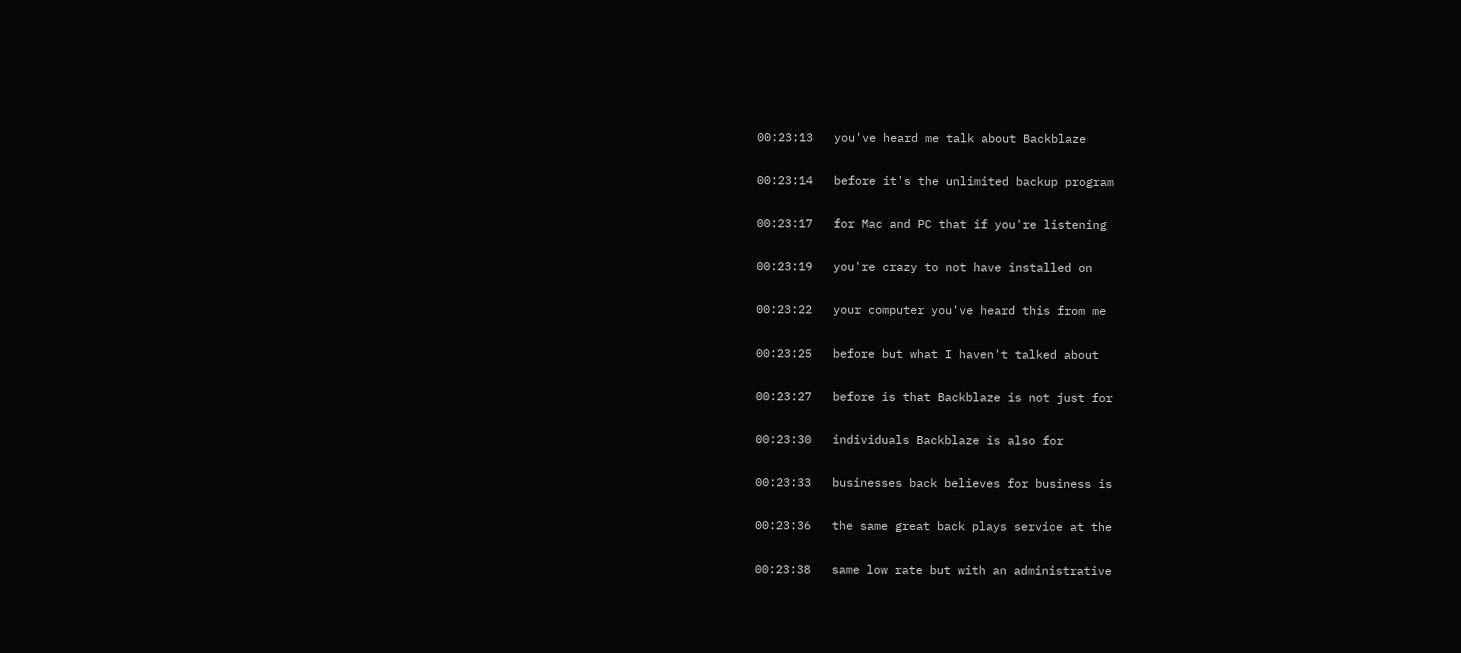00:23:13   you've heard me talk about Backblaze

00:23:14   before it's the unlimited backup program

00:23:17   for Mac and PC that if you're listening

00:23:19   you're crazy to not have installed on

00:23:22   your computer you've heard this from me

00:23:25   before but what I haven't talked about

00:23:27   before is that Backblaze is not just for

00:23:30   individuals Backblaze is also for

00:23:33   businesses back believes for business is

00:23:36   the same great back plays service at the

00:23:38   same low rate but with an administrative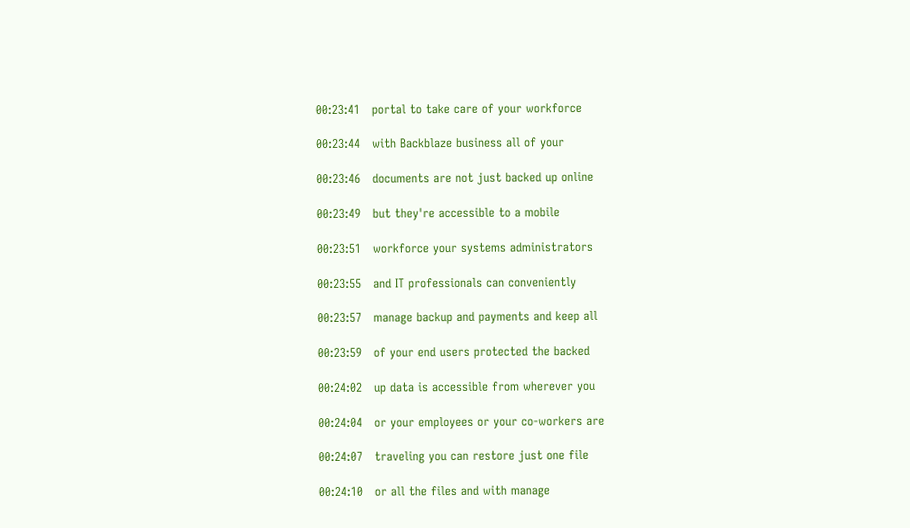00:23:41   portal to take care of your workforce

00:23:44   with Backblaze business all of your

00:23:46   documents are not just backed up online

00:23:49   but they're accessible to a mobile

00:23:51   workforce your systems administrators

00:23:55   and IT professionals can conveniently

00:23:57   manage backup and payments and keep all

00:23:59   of your end users protected the backed

00:24:02   up data is accessible from wherever you

00:24:04   or your employees or your co-workers are

00:24:07   traveling you can restore just one file

00:24:10   or all the files and with manage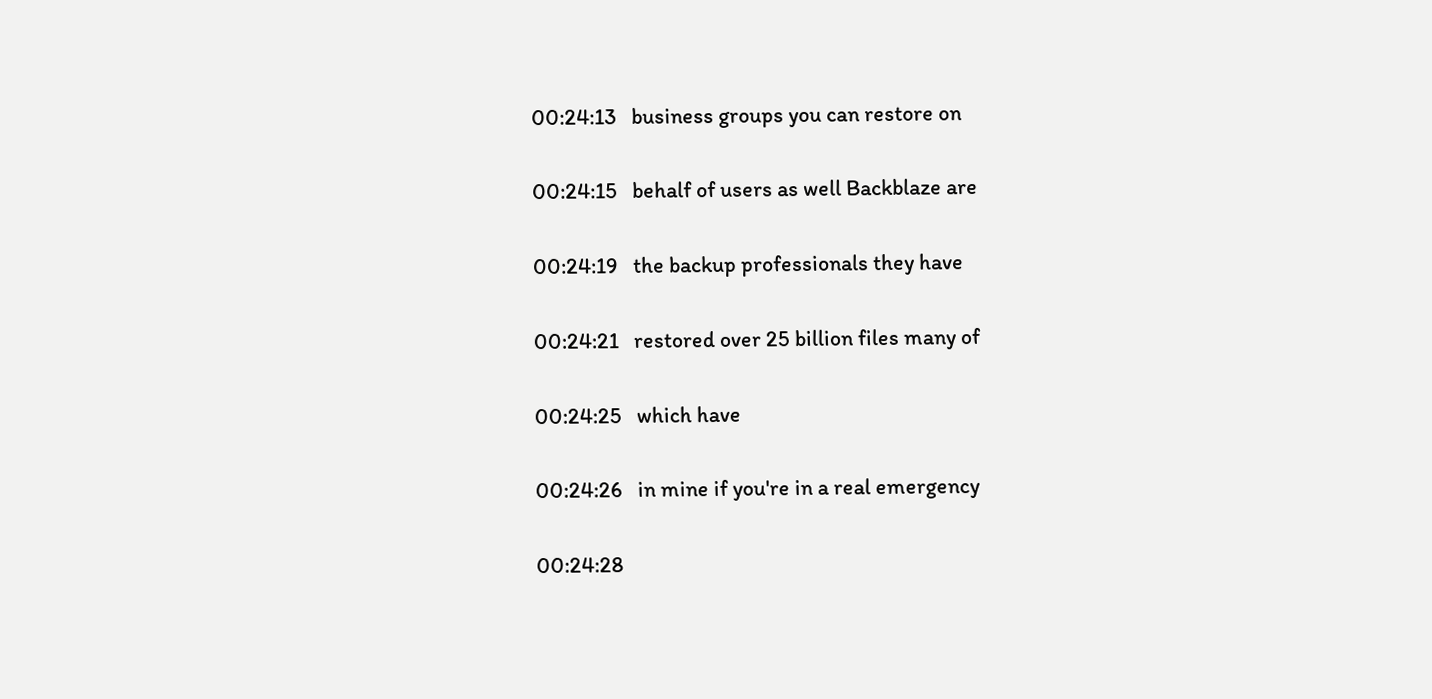00:24:13   business groups you can restore on

00:24:15   behalf of users as well Backblaze are

00:24:19   the backup professionals they have

00:24:21   restored over 25 billion files many of

00:24:25   which have

00:24:26   in mine if you're in a real emergency

00:24:28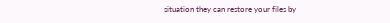situation they can restore your files by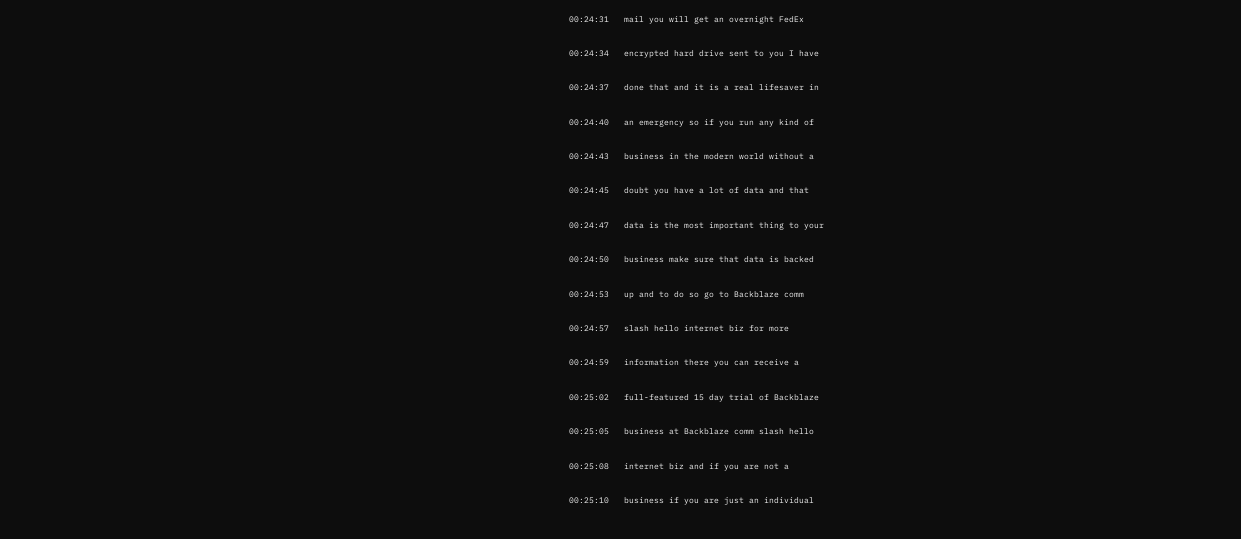00:24:31   mail you will get an overnight FedEx

00:24:34   encrypted hard drive sent to you I have

00:24:37   done that and it is a real lifesaver in

00:24:40   an emergency so if you run any kind of

00:24:43   business in the modern world without a

00:24:45   doubt you have a lot of data and that

00:24:47   data is the most important thing to your

00:24:50   business make sure that data is backed

00:24:53   up and to do so go to Backblaze comm

00:24:57   slash hello internet biz for more

00:24:59   information there you can receive a

00:25:02   full-featured 15 day trial of Backblaze

00:25:05   business at Backblaze comm slash hello

00:25:08   internet biz and if you are not a

00:25:10   business if you are just an individual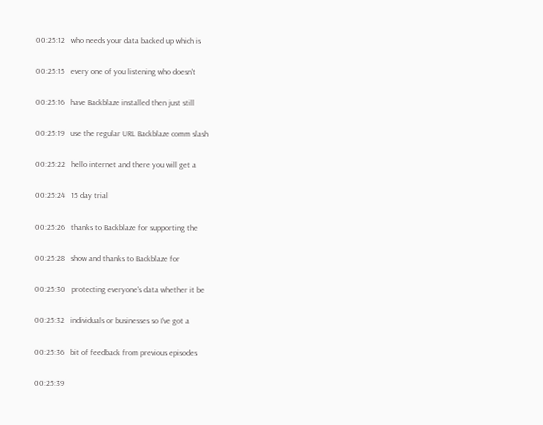00:25:12   who needs your data backed up which is

00:25:15   every one of you listening who doesn't

00:25:16   have Backblaze installed then just still

00:25:19   use the regular URL Backblaze comm slash

00:25:22   hello internet and there you will get a

00:25:24   15 day trial

00:25:26   thanks to Backblaze for supporting the

00:25:28   show and thanks to Backblaze for

00:25:30   protecting everyone's data whether it be

00:25:32   individuals or businesses so I've got a

00:25:36   bit of feedback from previous episodes

00:25:39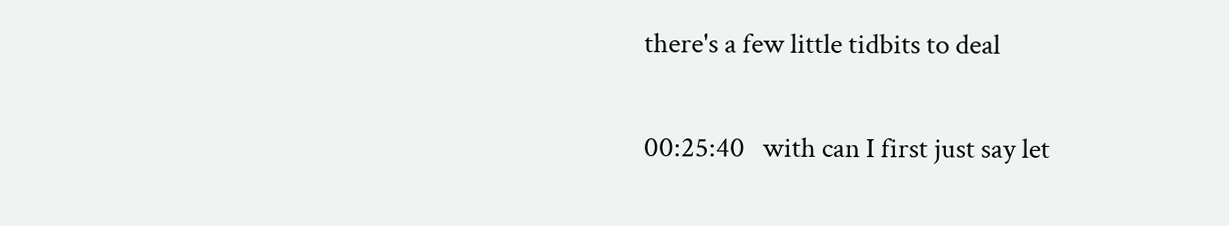there's a few little tidbits to deal

00:25:40   with can I first just say let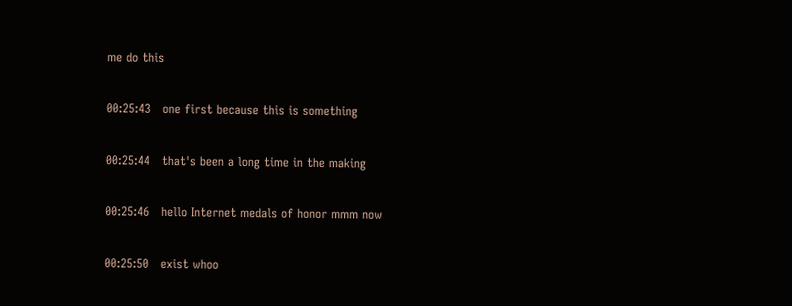me do this

00:25:43   one first because this is something

00:25:44   that's been a long time in the making

00:25:46   hello Internet medals of honor mmm now

00:25:50   exist whoo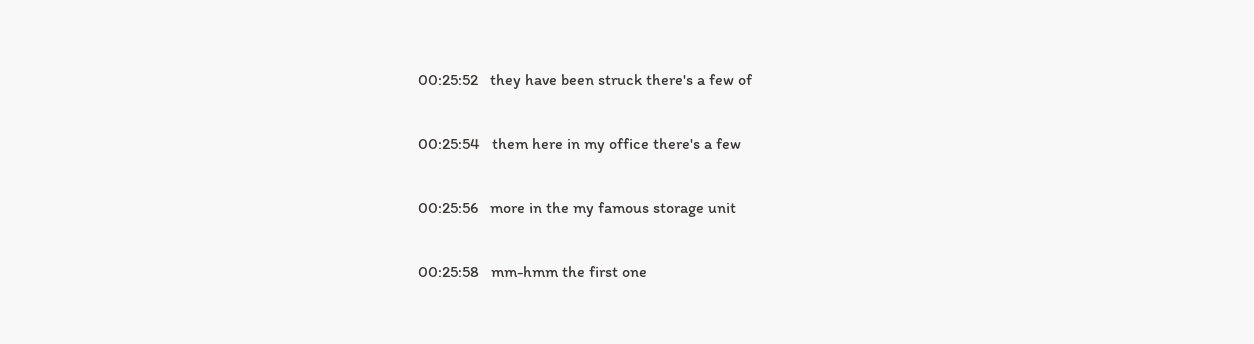00:25:52   they have been struck there's a few of

00:25:54   them here in my office there's a few

00:25:56   more in the my famous storage unit

00:25:58   mm-hmm the first one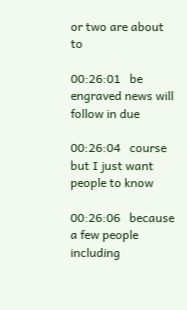or two are about to

00:26:01   be engraved news will follow in due

00:26:04   course but I just want people to know

00:26:06   because a few people including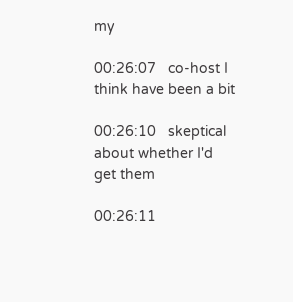my

00:26:07   co-host I think have been a bit

00:26:10   skeptical about whether I'd get them

00:26:11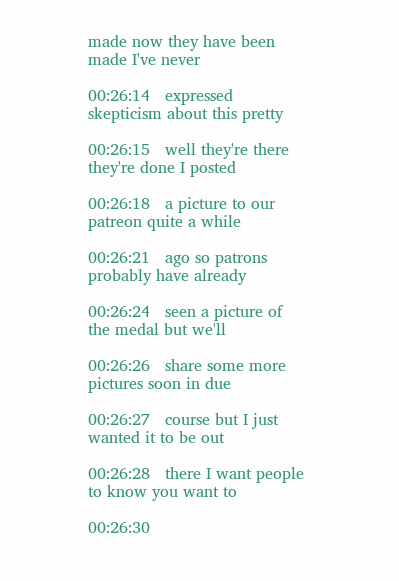made now they have been made I've never

00:26:14   expressed skepticism about this pretty

00:26:15   well they're there they're done I posted

00:26:18   a picture to our patreon quite a while

00:26:21   ago so patrons probably have already

00:26:24   seen a picture of the medal but we'll

00:26:26   share some more pictures soon in due

00:26:27   course but I just wanted it to be out

00:26:28   there I want people to know you want to

00:26:30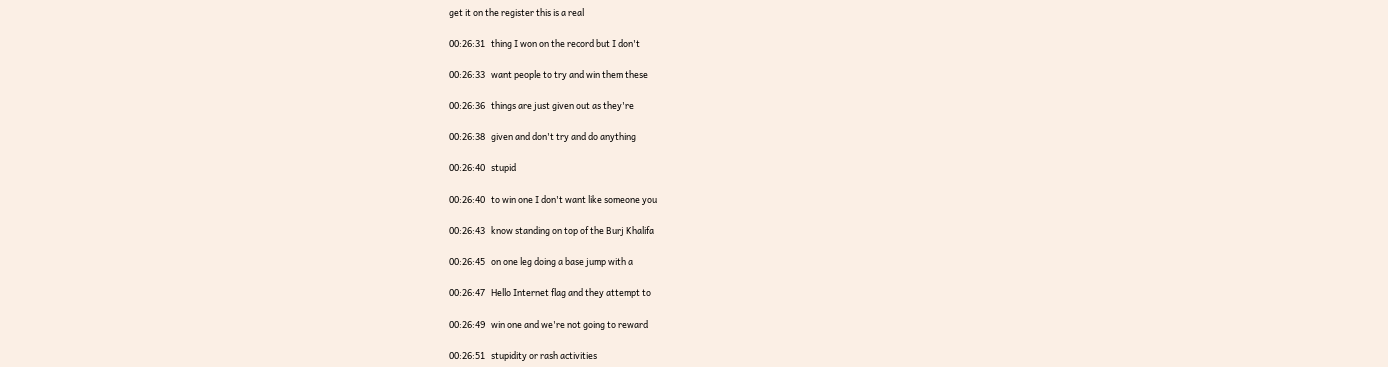get it on the register this is a real

00:26:31   thing I won on the record but I don't

00:26:33   want people to try and win them these

00:26:36   things are just given out as they're

00:26:38   given and don't try and do anything

00:26:40   stupid

00:26:40   to win one I don't want like someone you

00:26:43   know standing on top of the Burj Khalifa

00:26:45   on one leg doing a base jump with a

00:26:47   Hello Internet flag and they attempt to

00:26:49   win one and we're not going to reward

00:26:51   stupidity or rash activities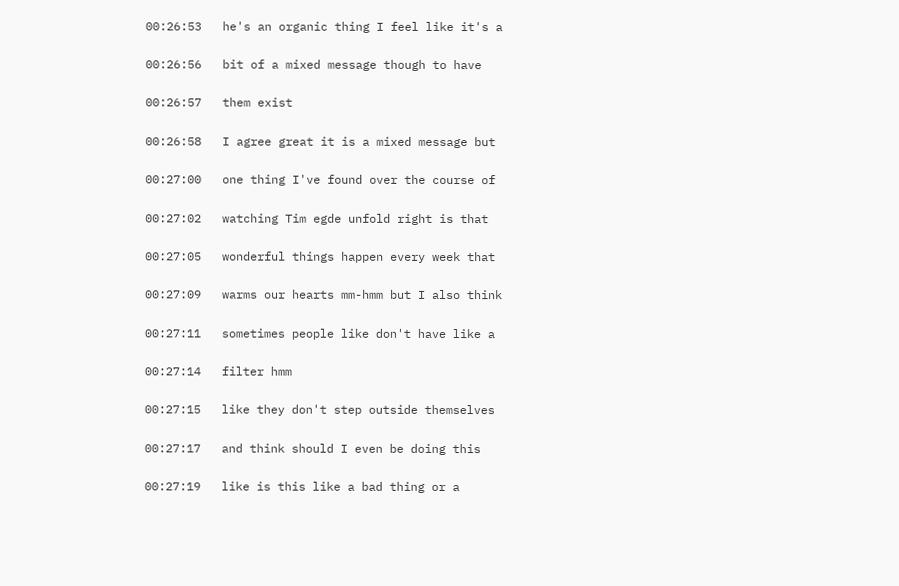00:26:53   he's an organic thing I feel like it's a

00:26:56   bit of a mixed message though to have

00:26:57   them exist

00:26:58   I agree great it is a mixed message but

00:27:00   one thing I've found over the course of

00:27:02   watching Tim egde unfold right is that

00:27:05   wonderful things happen every week that

00:27:09   warms our hearts mm-hmm but I also think

00:27:11   sometimes people like don't have like a

00:27:14   filter hmm

00:27:15   like they don't step outside themselves

00:27:17   and think should I even be doing this

00:27:19   like is this like a bad thing or a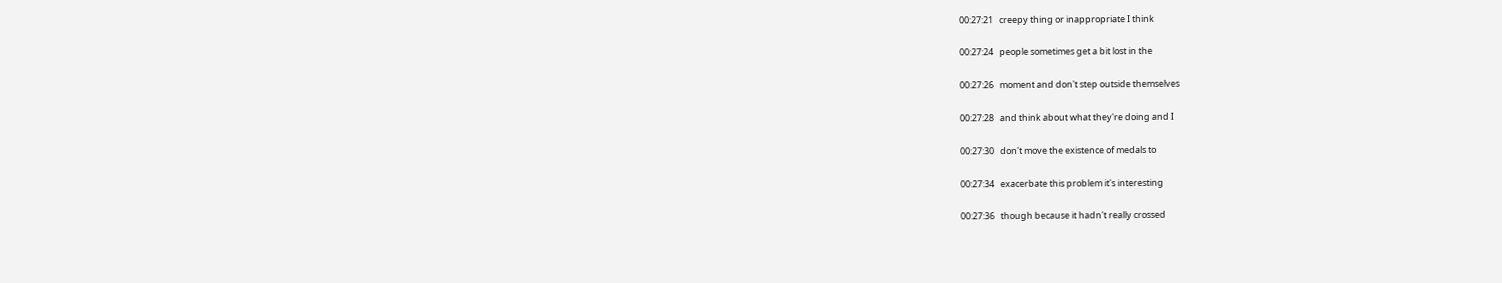00:27:21   creepy thing or inappropriate I think

00:27:24   people sometimes get a bit lost in the

00:27:26   moment and don't step outside themselves

00:27:28   and think about what they're doing and I

00:27:30   don't move the existence of medals to

00:27:34   exacerbate this problem it's interesting

00:27:36   though because it hadn't really crossed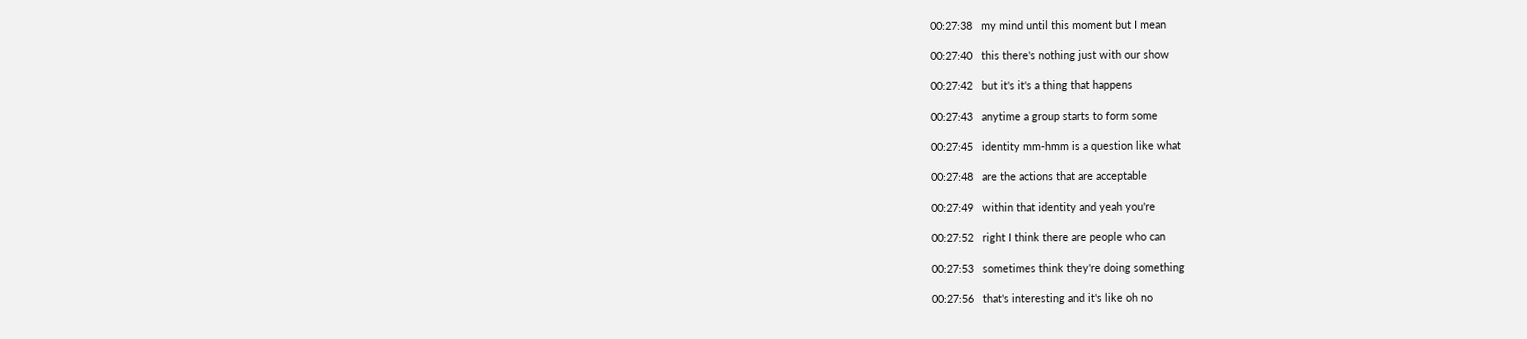00:27:38   my mind until this moment but I mean

00:27:40   this there's nothing just with our show

00:27:42   but it's it's a thing that happens

00:27:43   anytime a group starts to form some

00:27:45   identity mm-hmm is a question like what

00:27:48   are the actions that are acceptable

00:27:49   within that identity and yeah you're

00:27:52   right I think there are people who can

00:27:53   sometimes think they're doing something

00:27:56   that's interesting and it's like oh no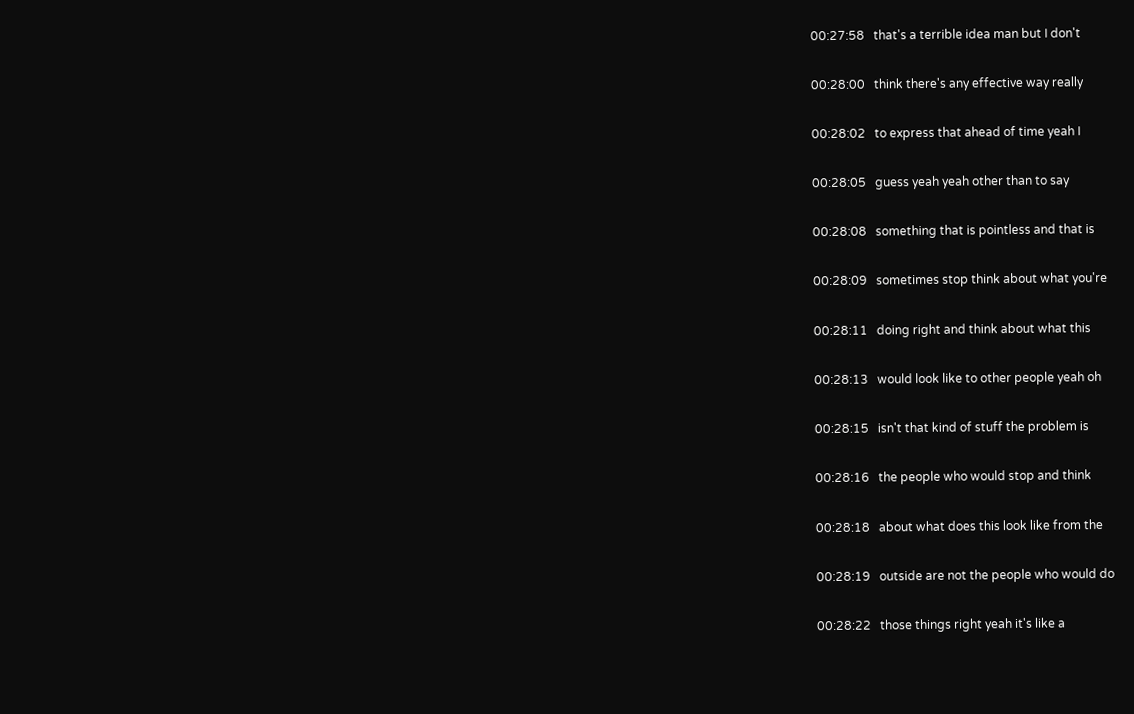00:27:58   that's a terrible idea man but I don't

00:28:00   think there's any effective way really

00:28:02   to express that ahead of time yeah I

00:28:05   guess yeah yeah other than to say

00:28:08   something that is pointless and that is

00:28:09   sometimes stop think about what you're

00:28:11   doing right and think about what this

00:28:13   would look like to other people yeah oh

00:28:15   isn't that kind of stuff the problem is

00:28:16   the people who would stop and think

00:28:18   about what does this look like from the

00:28:19   outside are not the people who would do

00:28:22   those things right yeah it's like a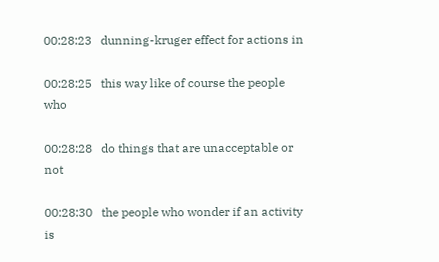00:28:23   dunning-kruger effect for actions in

00:28:25   this way like of course the people who

00:28:28   do things that are unacceptable or not

00:28:30   the people who wonder if an activity is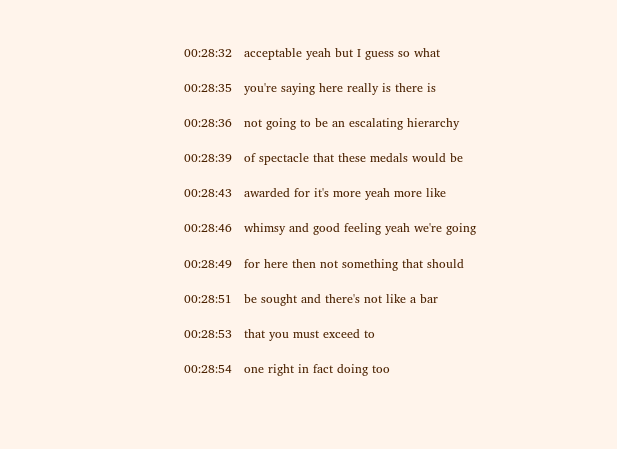00:28:32   acceptable yeah but I guess so what

00:28:35   you're saying here really is there is

00:28:36   not going to be an escalating hierarchy

00:28:39   of spectacle that these medals would be

00:28:43   awarded for it's more yeah more like

00:28:46   whimsy and good feeling yeah we're going

00:28:49   for here then not something that should

00:28:51   be sought and there's not like a bar

00:28:53   that you must exceed to

00:28:54   one right in fact doing too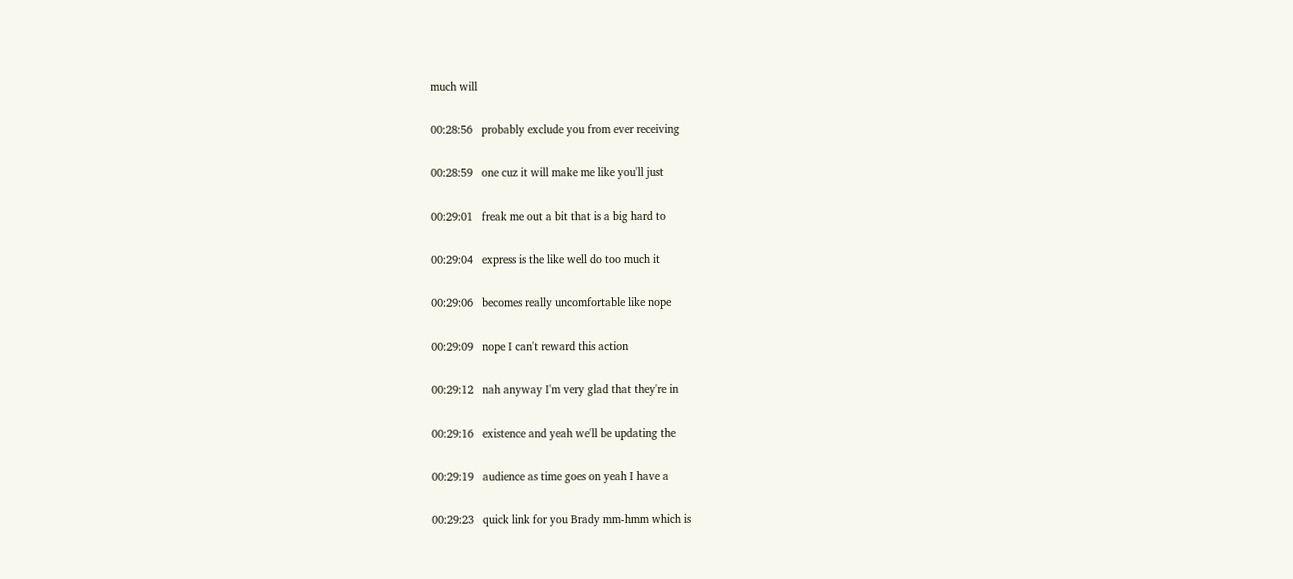much will

00:28:56   probably exclude you from ever receiving

00:28:59   one cuz it will make me like you'll just

00:29:01   freak me out a bit that is a big hard to

00:29:04   express is the like well do too much it

00:29:06   becomes really uncomfortable like nope

00:29:09   nope I can't reward this action

00:29:12   nah anyway I'm very glad that they're in

00:29:16   existence and yeah we'll be updating the

00:29:19   audience as time goes on yeah I have a

00:29:23   quick link for you Brady mm-hmm which is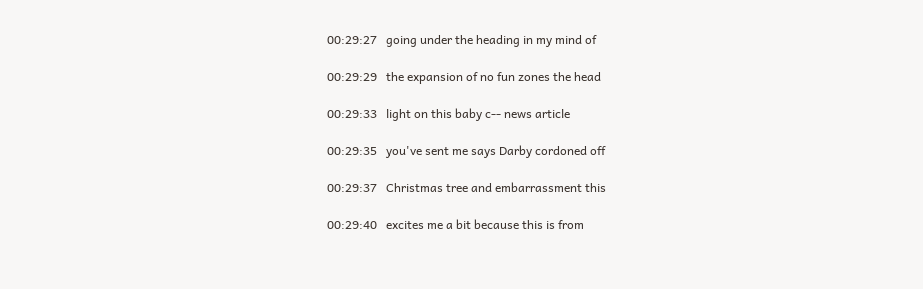00:29:27   going under the heading in my mind of

00:29:29   the expansion of no fun zones the head

00:29:33   light on this baby c-- news article

00:29:35   you've sent me says Darby cordoned off

00:29:37   Christmas tree and embarrassment this

00:29:40   excites me a bit because this is from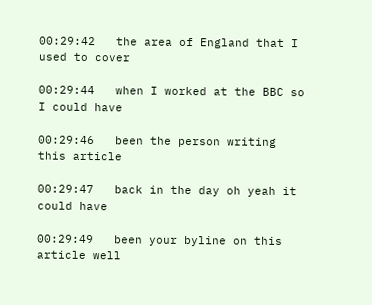00:29:42   the area of England that I used to cover

00:29:44   when I worked at the BBC so I could have

00:29:46   been the person writing this article

00:29:47   back in the day oh yeah it could have

00:29:49   been your byline on this article well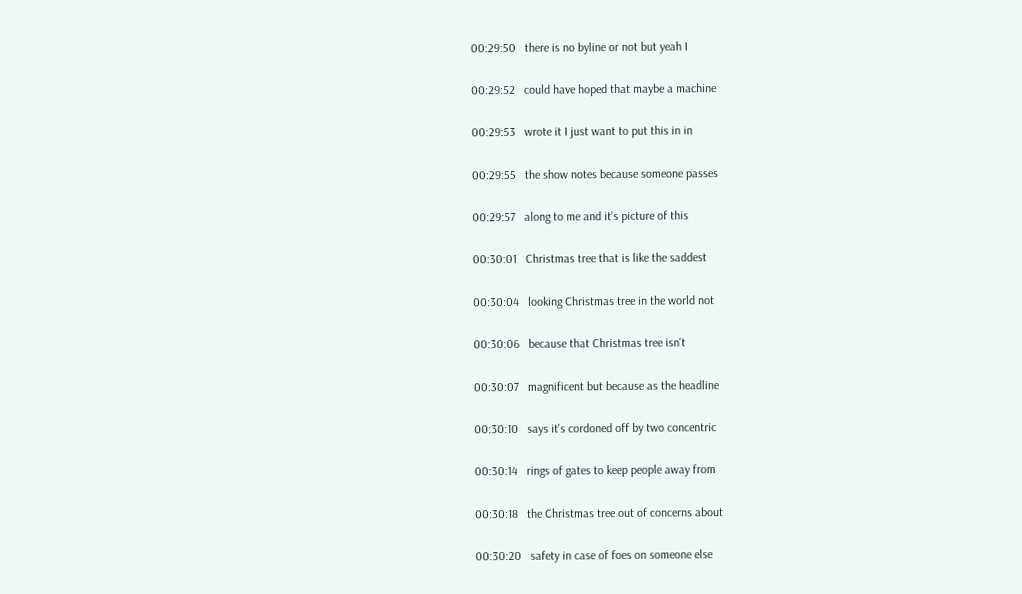00:29:50   there is no byline or not but yeah I

00:29:52   could have hoped that maybe a machine

00:29:53   wrote it I just want to put this in in

00:29:55   the show notes because someone passes

00:29:57   along to me and it's picture of this

00:30:01   Christmas tree that is like the saddest

00:30:04   looking Christmas tree in the world not

00:30:06   because that Christmas tree isn't

00:30:07   magnificent but because as the headline

00:30:10   says it's cordoned off by two concentric

00:30:14   rings of gates to keep people away from

00:30:18   the Christmas tree out of concerns about

00:30:20   safety in case of foes on someone else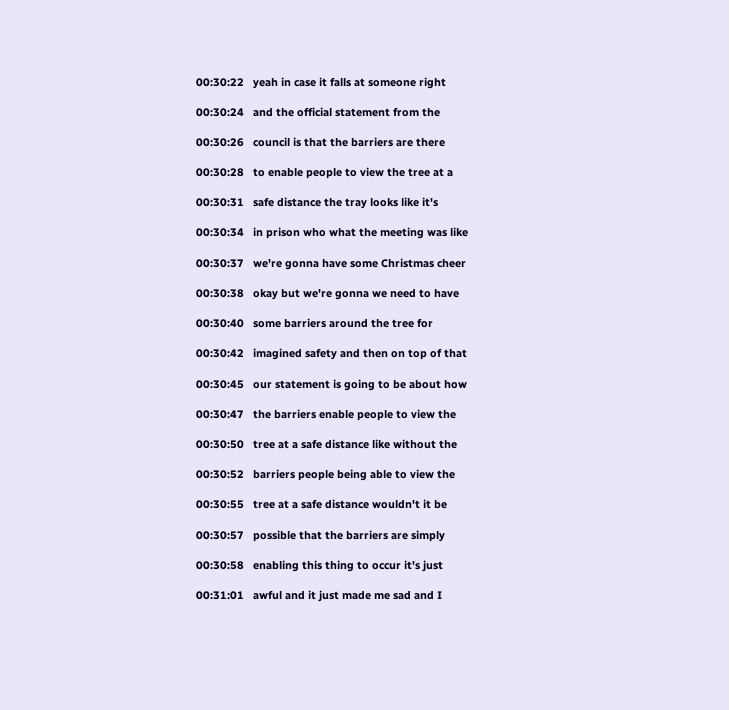00:30:22   yeah in case it falls at someone right

00:30:24   and the official statement from the

00:30:26   council is that the barriers are there

00:30:28   to enable people to view the tree at a

00:30:31   safe distance the tray looks like it's

00:30:34   in prison who what the meeting was like

00:30:37   we're gonna have some Christmas cheer

00:30:38   okay but we're gonna we need to have

00:30:40   some barriers around the tree for

00:30:42   imagined safety and then on top of that

00:30:45   our statement is going to be about how

00:30:47   the barriers enable people to view the

00:30:50   tree at a safe distance like without the

00:30:52   barriers people being able to view the

00:30:55   tree at a safe distance wouldn't it be

00:30:57   possible that the barriers are simply

00:30:58   enabling this thing to occur it's just

00:31:01   awful and it just made me sad and I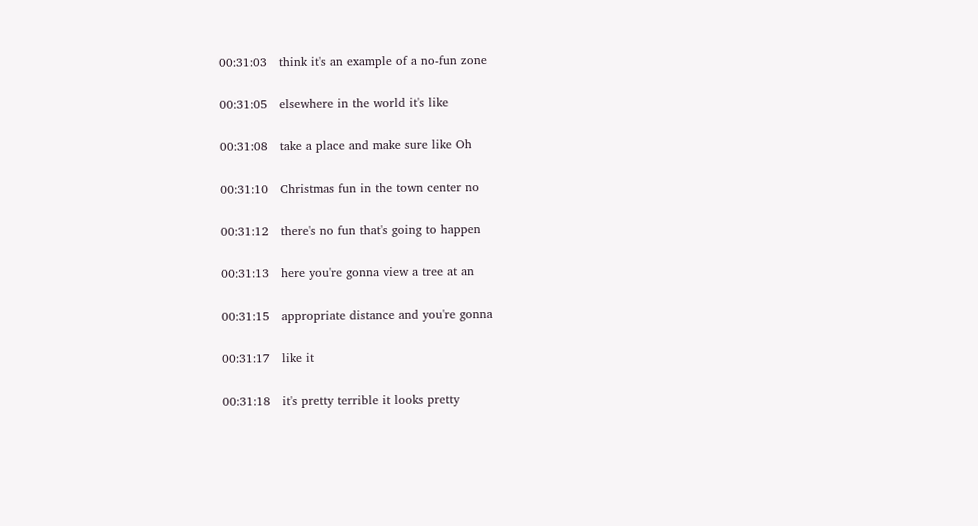00:31:03   think it's an example of a no-fun zone

00:31:05   elsewhere in the world it's like

00:31:08   take a place and make sure like Oh

00:31:10   Christmas fun in the town center no

00:31:12   there's no fun that's going to happen

00:31:13   here you're gonna view a tree at an

00:31:15   appropriate distance and you're gonna

00:31:17   like it

00:31:18   it's pretty terrible it looks pretty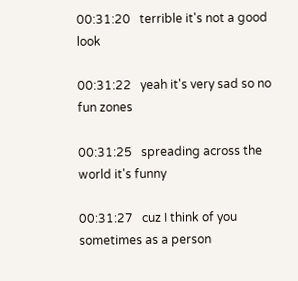00:31:20   terrible it's not a good look

00:31:22   yeah it's very sad so no fun zones

00:31:25   spreading across the world it's funny

00:31:27   cuz I think of you sometimes as a person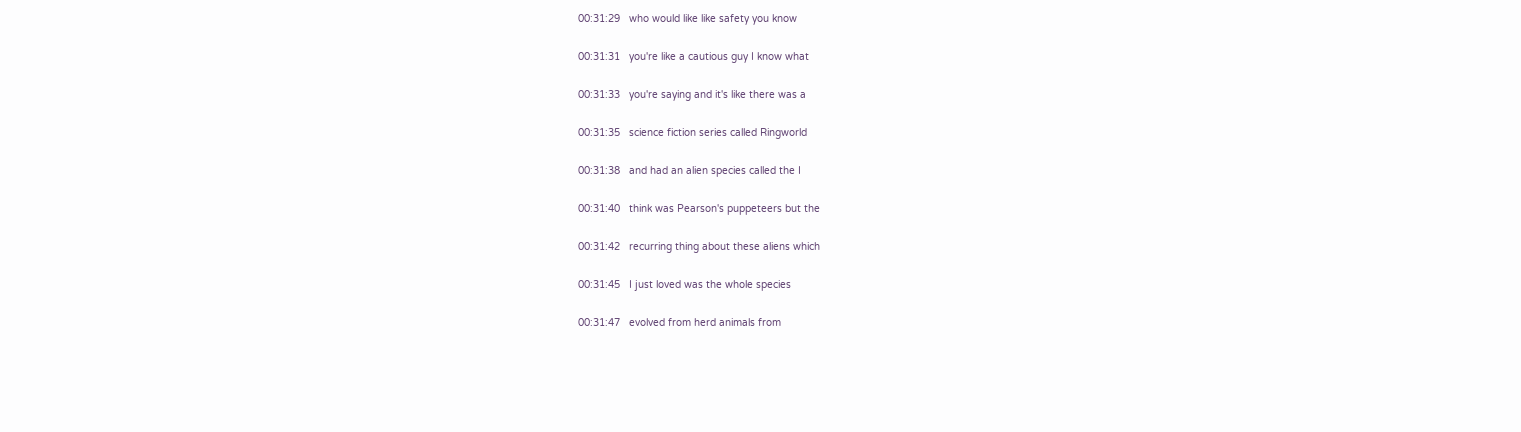00:31:29   who would like like safety you know

00:31:31   you're like a cautious guy I know what

00:31:33   you're saying and it's like there was a

00:31:35   science fiction series called Ringworld

00:31:38   and had an alien species called the I

00:31:40   think was Pearson's puppeteers but the

00:31:42   recurring thing about these aliens which

00:31:45   I just loved was the whole species

00:31:47   evolved from herd animals from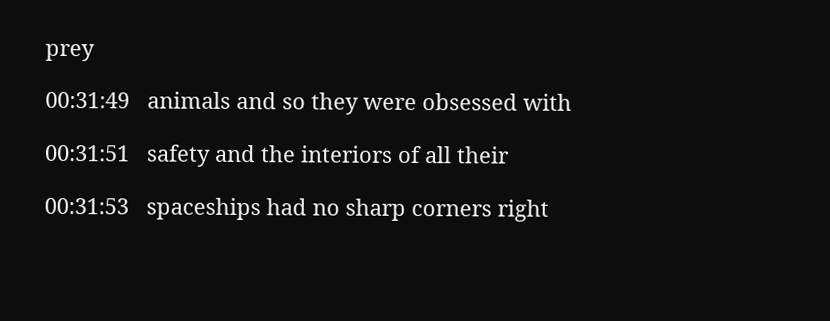prey

00:31:49   animals and so they were obsessed with

00:31:51   safety and the interiors of all their

00:31:53   spaceships had no sharp corners right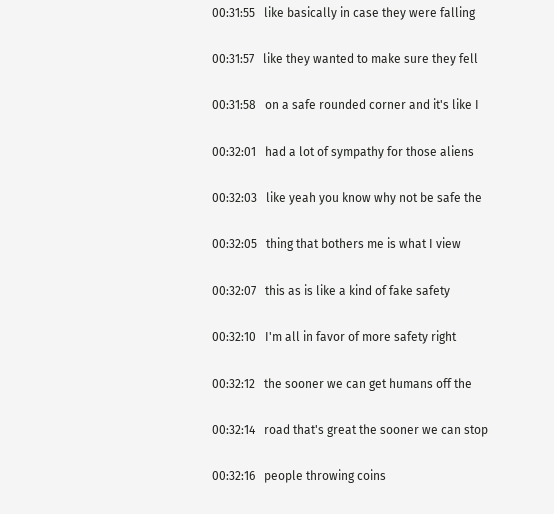00:31:55   like basically in case they were falling

00:31:57   like they wanted to make sure they fell

00:31:58   on a safe rounded corner and it's like I

00:32:01   had a lot of sympathy for those aliens

00:32:03   like yeah you know why not be safe the

00:32:05   thing that bothers me is what I view

00:32:07   this as is like a kind of fake safety

00:32:10   I'm all in favor of more safety right

00:32:12   the sooner we can get humans off the

00:32:14   road that's great the sooner we can stop

00:32:16   people throwing coins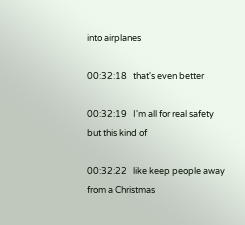into airplanes

00:32:18   that's even better

00:32:19   I'm all for real safety but this kind of

00:32:22   like keep people away from a Christmas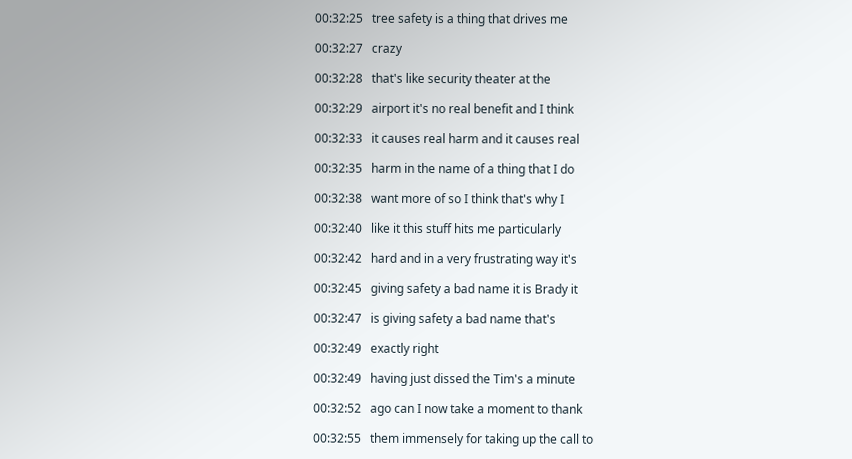00:32:25   tree safety is a thing that drives me

00:32:27   crazy

00:32:28   that's like security theater at the

00:32:29   airport it's no real benefit and I think

00:32:33   it causes real harm and it causes real

00:32:35   harm in the name of a thing that I do

00:32:38   want more of so I think that's why I

00:32:40   like it this stuff hits me particularly

00:32:42   hard and in a very frustrating way it's

00:32:45   giving safety a bad name it is Brady it

00:32:47   is giving safety a bad name that's

00:32:49   exactly right

00:32:49   having just dissed the Tim's a minute

00:32:52   ago can I now take a moment to thank

00:32:55   them immensely for taking up the call to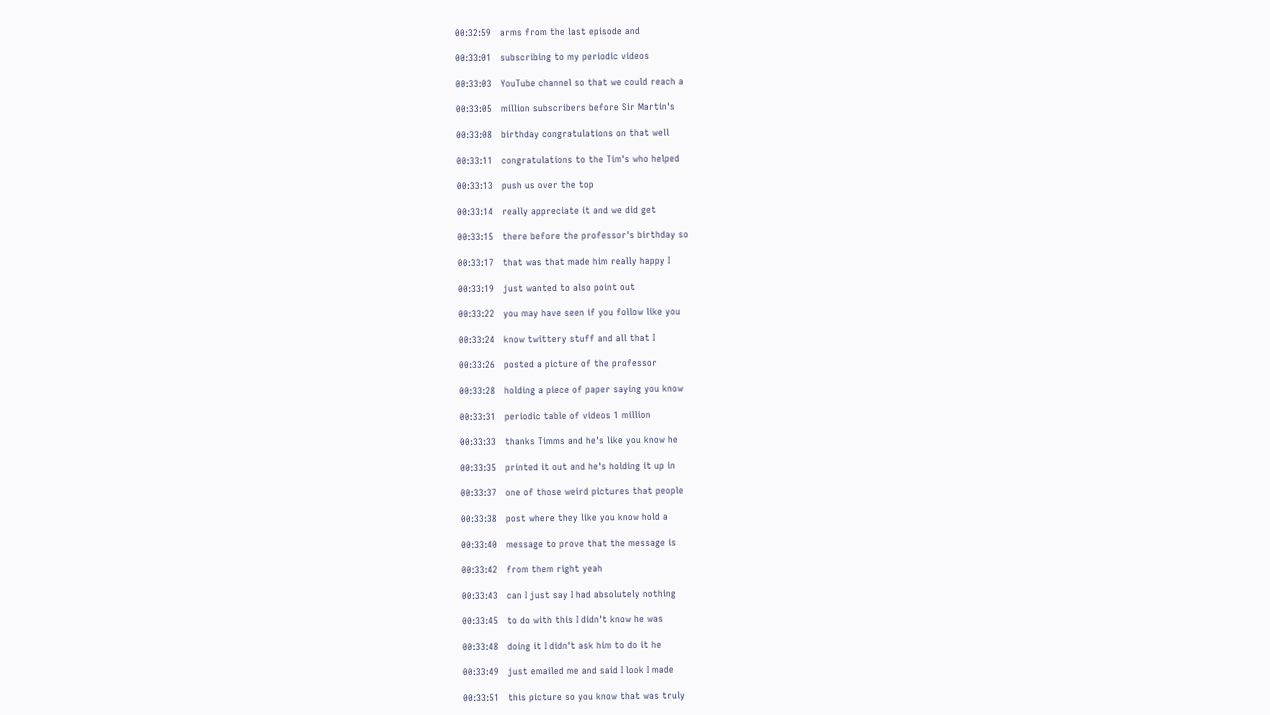00:32:59   arms from the last episode and

00:33:01   subscribing to my periodic videos

00:33:03   YouTube channel so that we could reach a

00:33:05   million subscribers before Sir Martin's

00:33:08   birthday congratulations on that well

00:33:11   congratulations to the Tim's who helped

00:33:13   push us over the top

00:33:14   really appreciate it and we did get

00:33:15   there before the professor's birthday so

00:33:17   that was that made him really happy I

00:33:19   just wanted to also point out

00:33:22   you may have seen if you follow like you

00:33:24   know twittery stuff and all that I

00:33:26   posted a picture of the professor

00:33:28   holding a piece of paper saying you know

00:33:31   periodic table of videos 1 million

00:33:33   thanks Timms and he's like you know he

00:33:35   printed it out and he's holding it up in

00:33:37   one of those weird pictures that people

00:33:38   post where they like you know hold a

00:33:40   message to prove that the message is

00:33:42   from them right yeah

00:33:43   can I just say I had absolutely nothing

00:33:45   to do with this I didn't know he was

00:33:48   doing it I didn't ask him to do it he

00:33:49   just emailed me and said I look I made

00:33:51   this picture so you know that was truly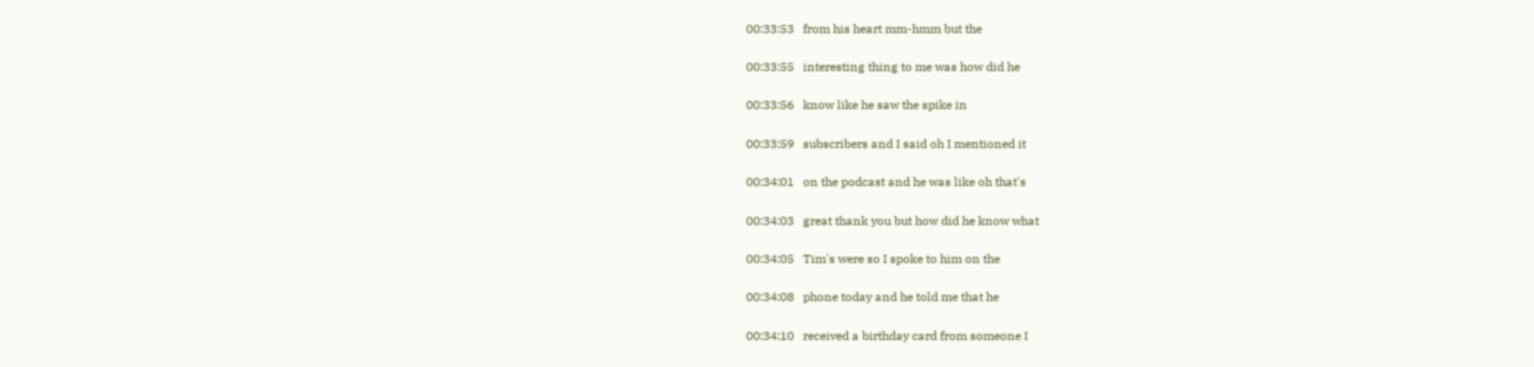00:33:53   from his heart mm-hmm but the

00:33:55   interesting thing to me was how did he

00:33:56   know like he saw the spike in

00:33:59   subscribers and I said oh I mentioned it

00:34:01   on the podcast and he was like oh that's

00:34:03   great thank you but how did he know what

00:34:05   Tim's were so I spoke to him on the

00:34:08   phone today and he told me that he

00:34:10   received a birthday card from someone I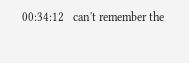00:34:12   can't remember the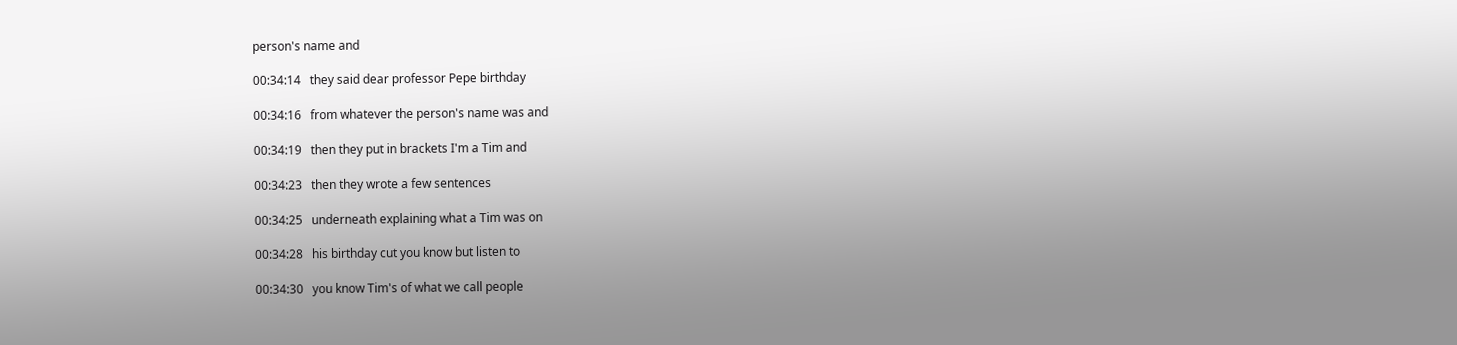person's name and

00:34:14   they said dear professor Pepe birthday

00:34:16   from whatever the person's name was and

00:34:19   then they put in brackets I'm a Tim and

00:34:23   then they wrote a few sentences

00:34:25   underneath explaining what a Tim was on

00:34:28   his birthday cut you know but listen to

00:34:30   you know Tim's of what we call people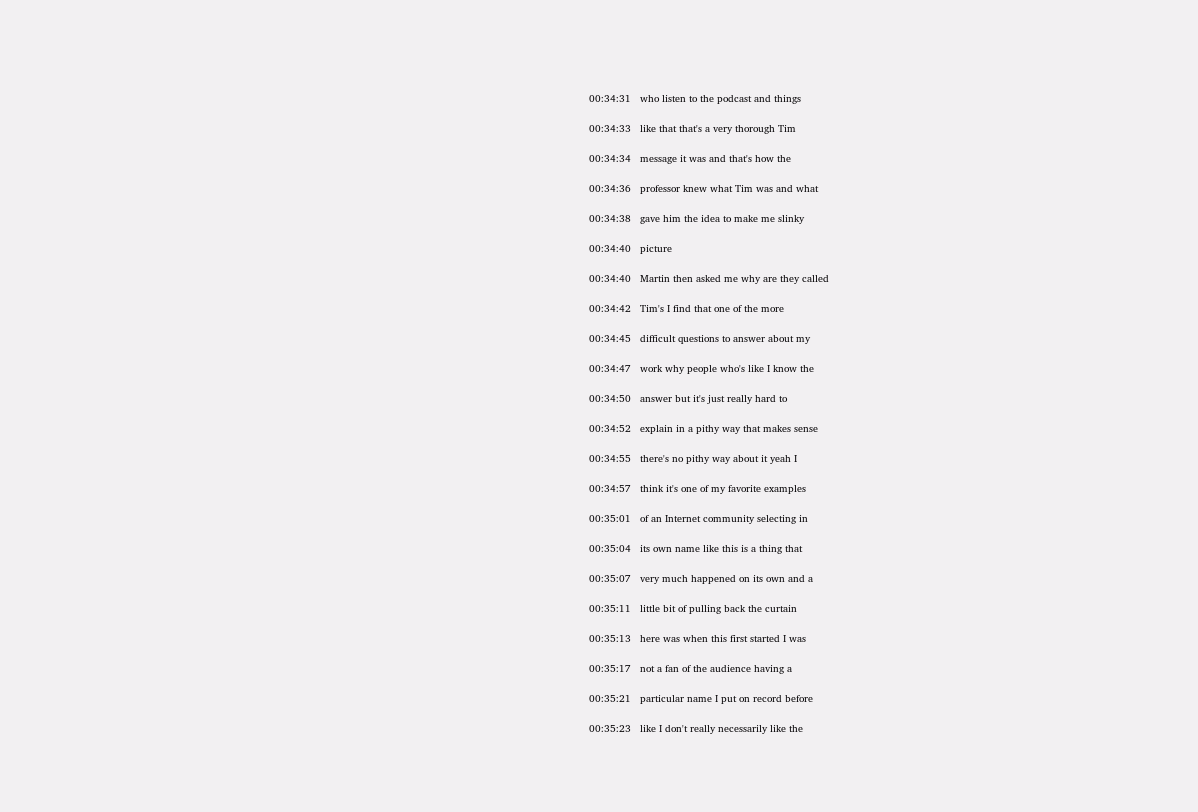00:34:31   who listen to the podcast and things

00:34:33   like that that's a very thorough Tim

00:34:34   message it was and that's how the

00:34:36   professor knew what Tim was and what

00:34:38   gave him the idea to make me slinky

00:34:40   picture

00:34:40   Martin then asked me why are they called

00:34:42   Tim's I find that one of the more

00:34:45   difficult questions to answer about my

00:34:47   work why people who's like I know the

00:34:50   answer but it's just really hard to

00:34:52   explain in a pithy way that makes sense

00:34:55   there's no pithy way about it yeah I

00:34:57   think it's one of my favorite examples

00:35:01   of an Internet community selecting in

00:35:04   its own name like this is a thing that

00:35:07   very much happened on its own and a

00:35:11   little bit of pulling back the curtain

00:35:13   here was when this first started I was

00:35:17   not a fan of the audience having a

00:35:21   particular name I put on record before

00:35:23   like I don't really necessarily like the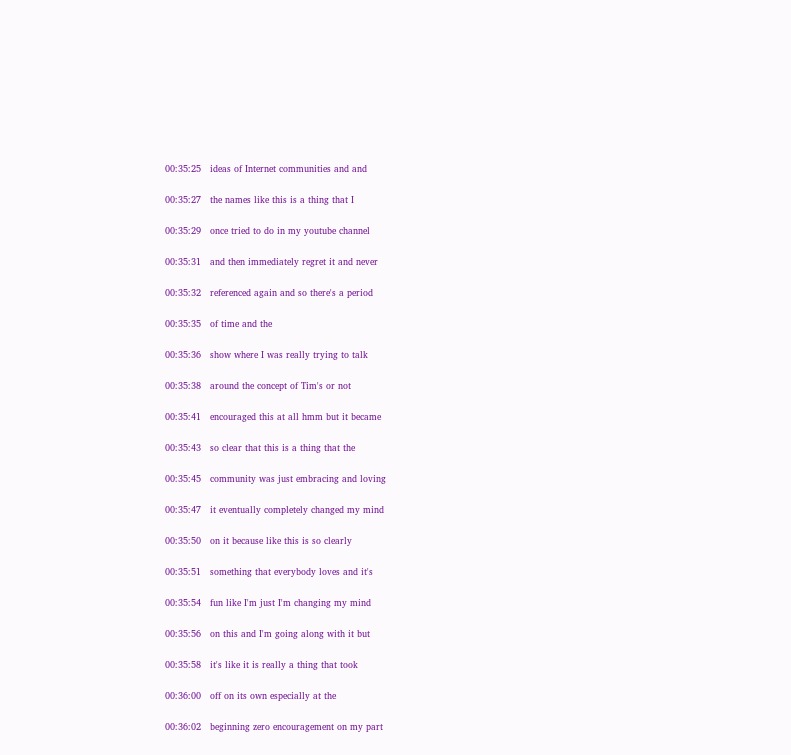00:35:25   ideas of Internet communities and and

00:35:27   the names like this is a thing that I

00:35:29   once tried to do in my youtube channel

00:35:31   and then immediately regret it and never

00:35:32   referenced again and so there's a period

00:35:35   of time and the

00:35:36   show where I was really trying to talk

00:35:38   around the concept of Tim's or not

00:35:41   encouraged this at all hmm but it became

00:35:43   so clear that this is a thing that the

00:35:45   community was just embracing and loving

00:35:47   it eventually completely changed my mind

00:35:50   on it because like this is so clearly

00:35:51   something that everybody loves and it's

00:35:54   fun like I'm just I'm changing my mind

00:35:56   on this and I'm going along with it but

00:35:58   it's like it is really a thing that took

00:36:00   off on its own especially at the

00:36:02   beginning zero encouragement on my part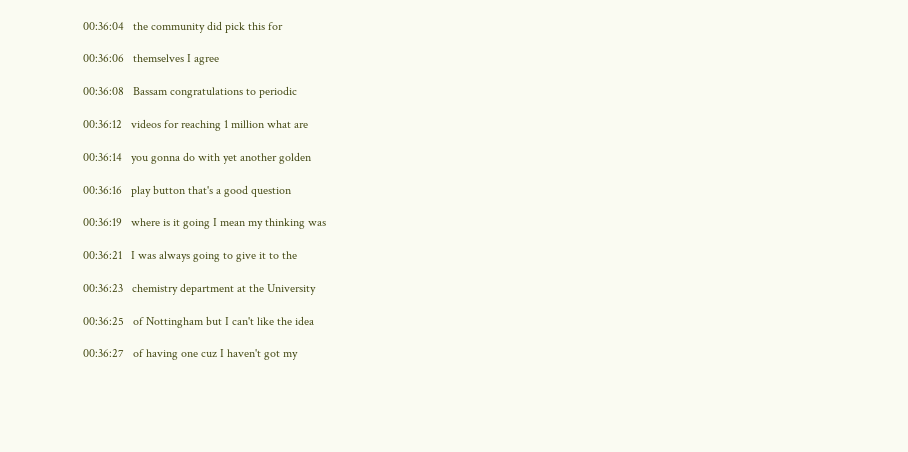00:36:04   the community did pick this for

00:36:06   themselves I agree

00:36:08   Bassam congratulations to periodic

00:36:12   videos for reaching 1 million what are

00:36:14   you gonna do with yet another golden

00:36:16   play button that's a good question

00:36:19   where is it going I mean my thinking was

00:36:21   I was always going to give it to the

00:36:23   chemistry department at the University

00:36:25   of Nottingham but I can't like the idea

00:36:27   of having one cuz I haven't got my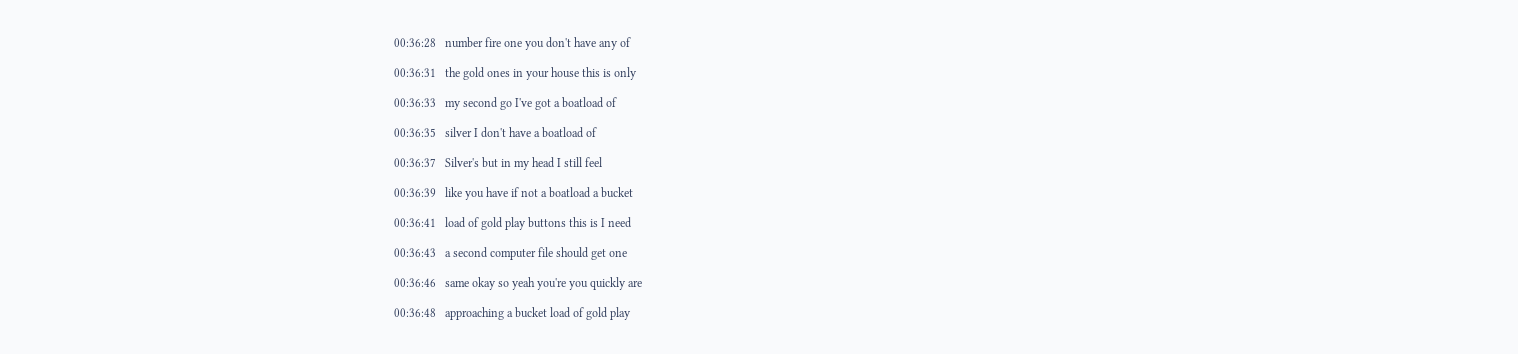00:36:28   number fire one you don't have any of

00:36:31   the gold ones in your house this is only

00:36:33   my second go I've got a boatload of

00:36:35   silver I don't have a boatload of

00:36:37   Silver's but in my head I still feel

00:36:39   like you have if not a boatload a bucket

00:36:41   load of gold play buttons this is I need

00:36:43   a second computer file should get one

00:36:46   same okay so yeah you're you quickly are

00:36:48   approaching a bucket load of gold play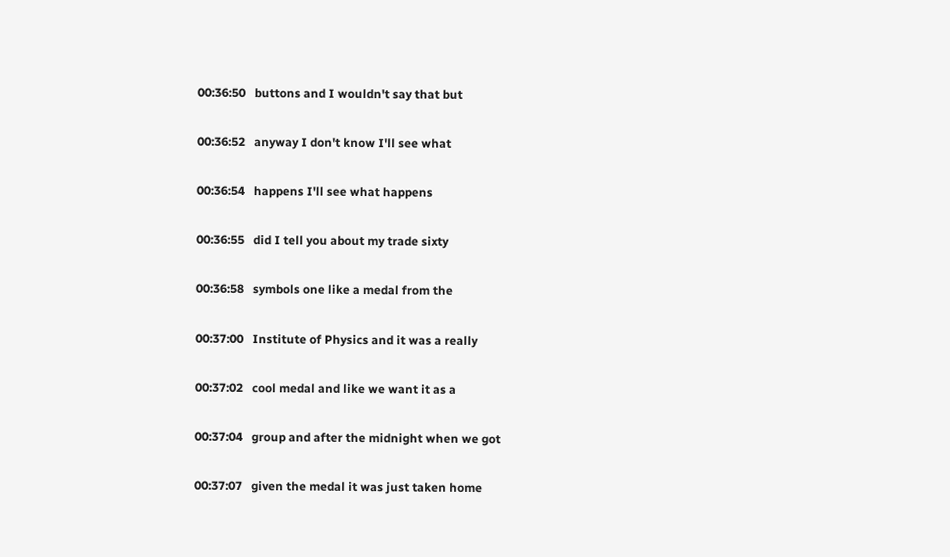00:36:50   buttons and I wouldn't say that but

00:36:52   anyway I don't know I'll see what

00:36:54   happens I'll see what happens

00:36:55   did I tell you about my trade sixty

00:36:58   symbols one like a medal from the

00:37:00   Institute of Physics and it was a really

00:37:02   cool medal and like we want it as a

00:37:04   group and after the midnight when we got

00:37:07   given the medal it was just taken home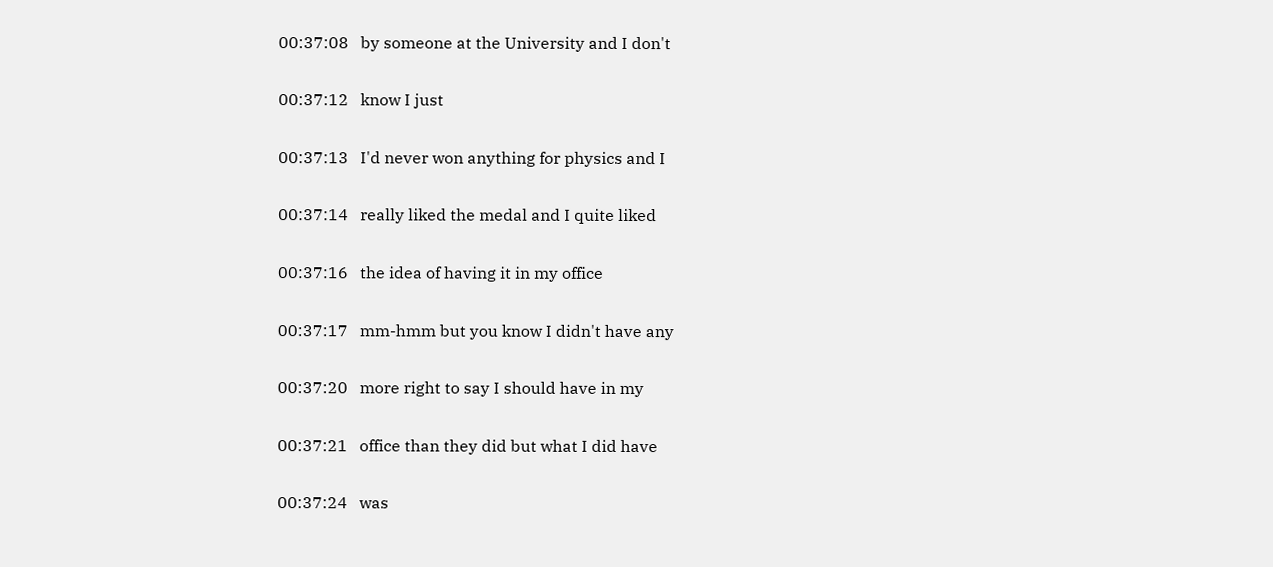00:37:08   by someone at the University and I don't

00:37:12   know I just

00:37:13   I'd never won anything for physics and I

00:37:14   really liked the medal and I quite liked

00:37:16   the idea of having it in my office

00:37:17   mm-hmm but you know I didn't have any

00:37:20   more right to say I should have in my

00:37:21   office than they did but what I did have

00:37:24   was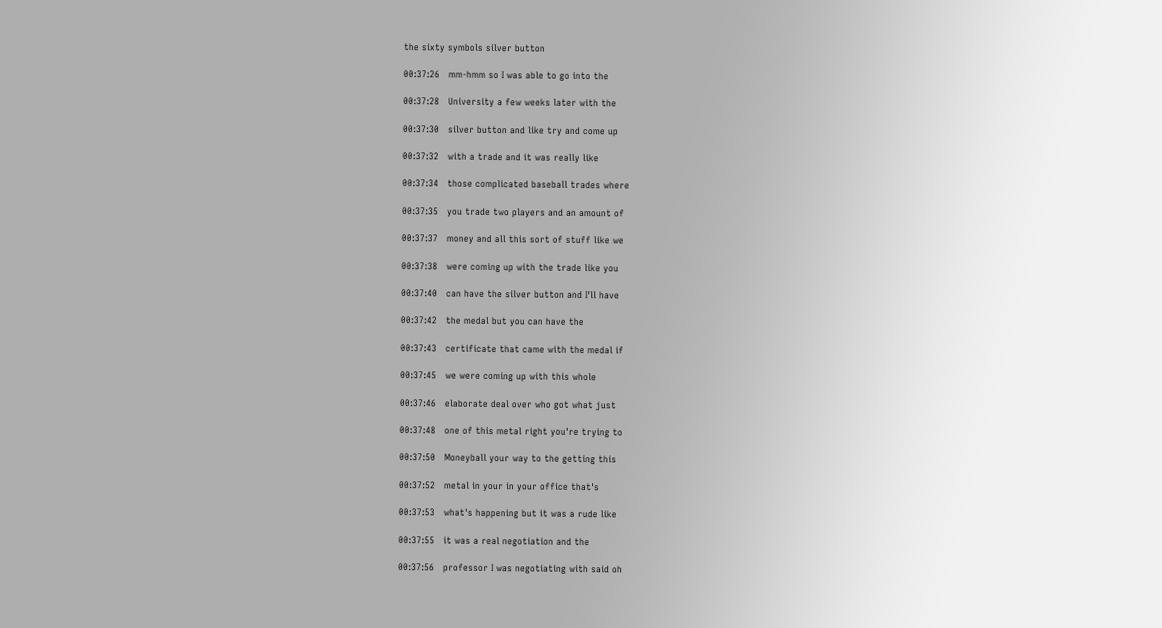the sixty symbols silver button

00:37:26   mm-hmm so I was able to go into the

00:37:28   University a few weeks later with the

00:37:30   silver button and like try and come up

00:37:32   with a trade and it was really like

00:37:34   those complicated baseball trades where

00:37:35   you trade two players and an amount of

00:37:37   money and all this sort of stuff like we

00:37:38   were coming up with the trade like you

00:37:40   can have the silver button and I'll have

00:37:42   the medal but you can have the

00:37:43   certificate that came with the medal if

00:37:45   we were coming up with this whole

00:37:46   elaborate deal over who got what just

00:37:48   one of this metal right you're trying to

00:37:50   Moneyball your way to the getting this

00:37:52   metal in your in your office that's

00:37:53   what's happening but it was a rude like

00:37:55   it was a real negotiation and the

00:37:56   professor I was negotiating with said oh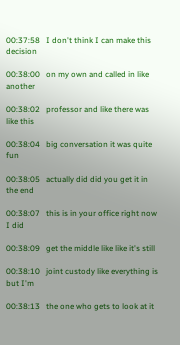00:37:58   I don't think I can make this decision

00:38:00   on my own and called in like another

00:38:02   professor and like there was like this

00:38:04   big conversation it was quite fun

00:38:05   actually did did you get it in the end

00:38:07   this is in your office right now I did

00:38:09   get the middle like like it's still

00:38:10   joint custody like everything is but I'm

00:38:13   the one who gets to look at it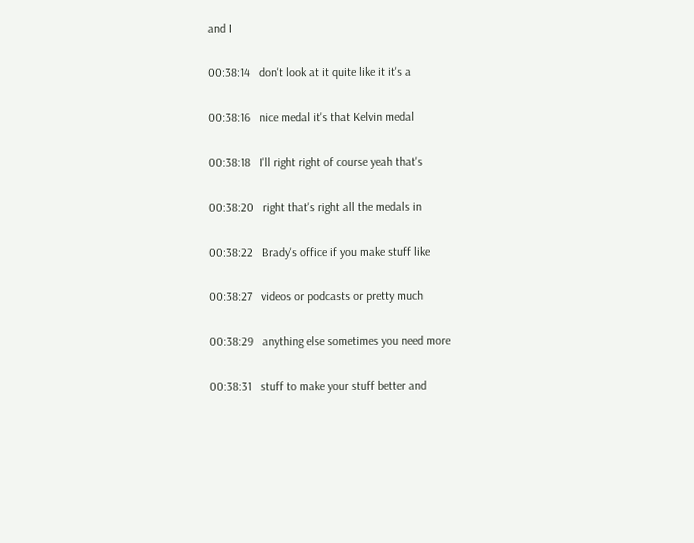and I

00:38:14   don't look at it quite like it it's a

00:38:16   nice medal it's that Kelvin medal

00:38:18   I'll right right of course yeah that's

00:38:20   right that's right all the medals in

00:38:22   Brady's office if you make stuff like

00:38:27   videos or podcasts or pretty much

00:38:29   anything else sometimes you need more

00:38:31   stuff to make your stuff better and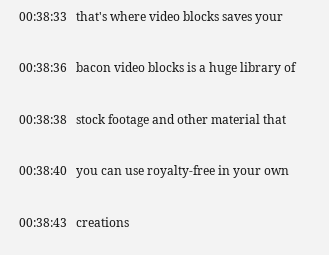00:38:33   that's where video blocks saves your

00:38:36   bacon video blocks is a huge library of

00:38:38   stock footage and other material that

00:38:40   you can use royalty-free in your own

00:38:43   creations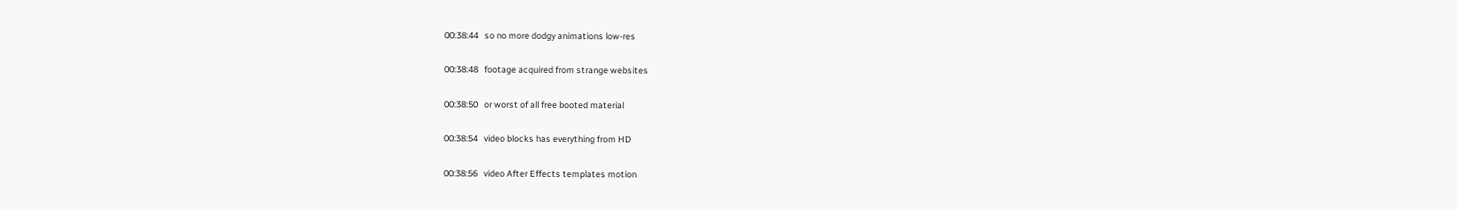00:38:44   so no more dodgy animations low-res

00:38:48   footage acquired from strange websites

00:38:50   or worst of all free booted material

00:38:54   video blocks has everything from HD

00:38:56   video After Effects templates motion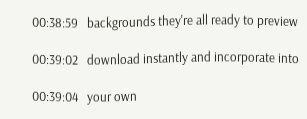00:38:59   backgrounds they're all ready to preview

00:39:02   download instantly and incorporate into

00:39:04   your own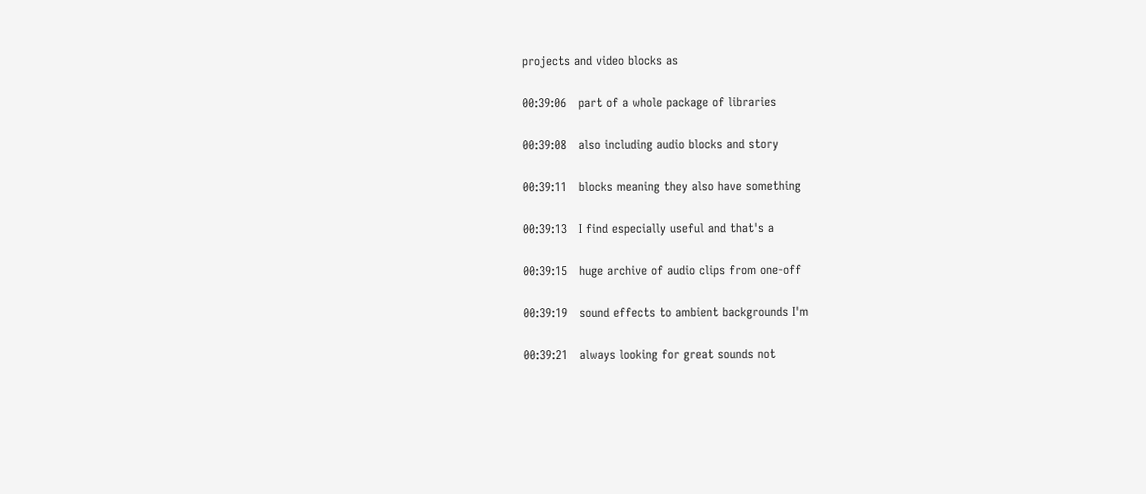projects and video blocks as

00:39:06   part of a whole package of libraries

00:39:08   also including audio blocks and story

00:39:11   blocks meaning they also have something

00:39:13   I find especially useful and that's a

00:39:15   huge archive of audio clips from one-off

00:39:19   sound effects to ambient backgrounds I'm

00:39:21   always looking for great sounds not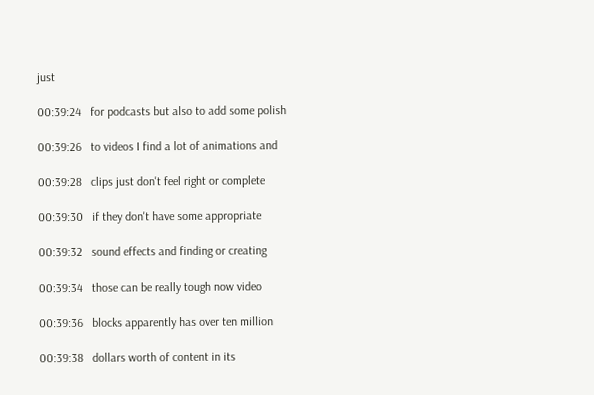just

00:39:24   for podcasts but also to add some polish

00:39:26   to videos I find a lot of animations and

00:39:28   clips just don't feel right or complete

00:39:30   if they don't have some appropriate

00:39:32   sound effects and finding or creating

00:39:34   those can be really tough now video

00:39:36   blocks apparently has over ten million

00:39:38   dollars worth of content in its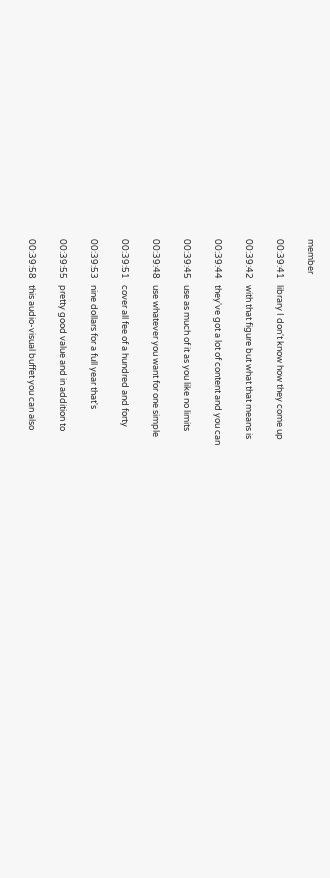member

00:39:41   library I don't know how they come up

00:39:42   with that figure but what that means is

00:39:44   they've got a lot of content and you can

00:39:45   use as much of it as you like no limits

00:39:48   use whatever you want for one simple

00:39:51   cover all fee of a hundred and forty

00:39:53   nine dollars for a full year that's

00:39:55   pretty good value and in addition to

00:39:58   this audio-visual buffet you can also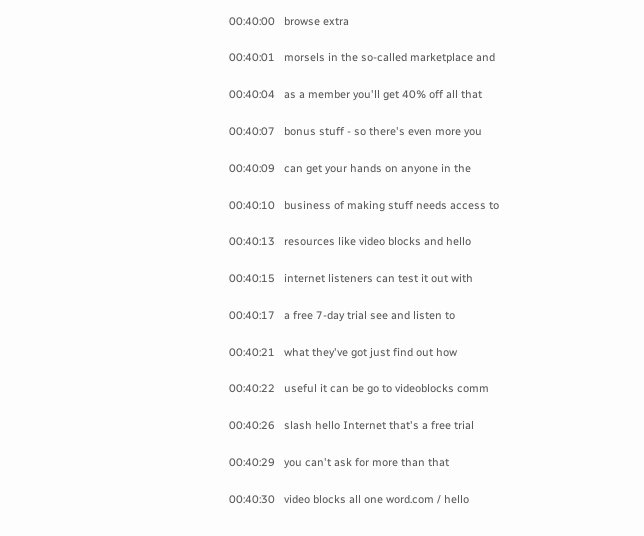00:40:00   browse extra

00:40:01   morsels in the so-called marketplace and

00:40:04   as a member you'll get 40% off all that

00:40:07   bonus stuff - so there's even more you

00:40:09   can get your hands on anyone in the

00:40:10   business of making stuff needs access to

00:40:13   resources like video blocks and hello

00:40:15   internet listeners can test it out with

00:40:17   a free 7-day trial see and listen to

00:40:21   what they've got just find out how

00:40:22   useful it can be go to videoblocks comm

00:40:26   slash hello Internet that's a free trial

00:40:29   you can't ask for more than that

00:40:30   video blocks all one word.com / hello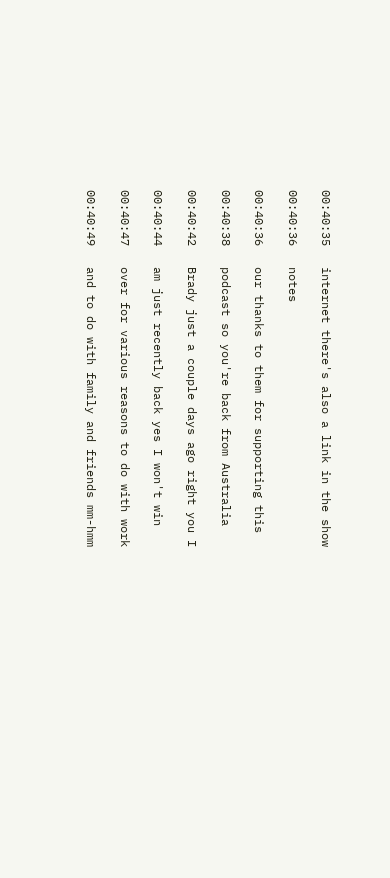00:40:35   internet there's also a link in the show

00:40:36   notes

00:40:36   our thanks to them for supporting this

00:40:38   podcast so you're back from Australia

00:40:42   Brady just a couple days ago right you I

00:40:44   am just recently back yes I won't win

00:40:47   over for various reasons to do with work

00:40:49   and to do with family and friends mm-hmm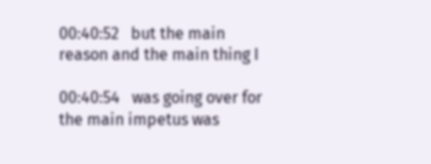00:40:52   but the main reason and the main thing I

00:40:54   was going over for the main impetus was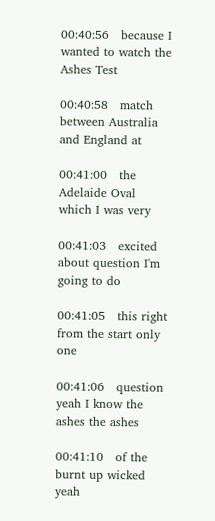00:40:56   because I wanted to watch the Ashes Test

00:40:58   match between Australia and England at

00:41:00   the Adelaide Oval which I was very

00:41:03   excited about question I'm going to do

00:41:05   this right from the start only one

00:41:06   question yeah I know the ashes the ashes

00:41:10   of the burnt up wicked yeah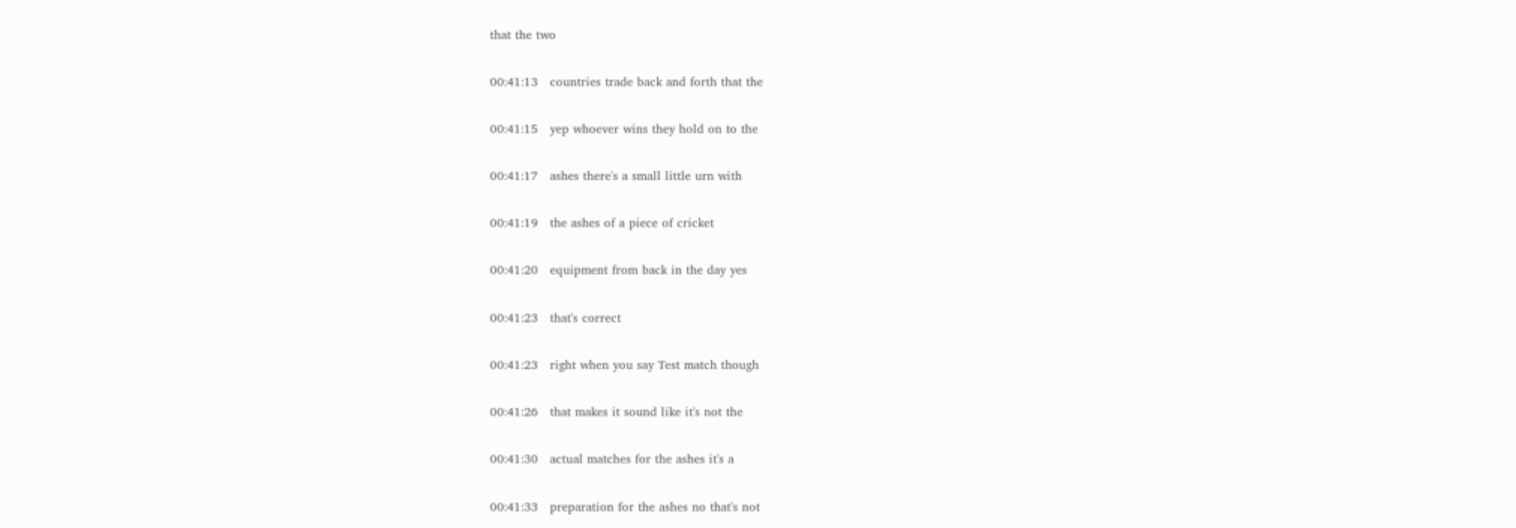that the two

00:41:13   countries trade back and forth that the

00:41:15   yep whoever wins they hold on to the

00:41:17   ashes there's a small little urn with

00:41:19   the ashes of a piece of cricket

00:41:20   equipment from back in the day yes

00:41:23   that's correct

00:41:23   right when you say Test match though

00:41:26   that makes it sound like it's not the

00:41:30   actual matches for the ashes it's a

00:41:33   preparation for the ashes no that's not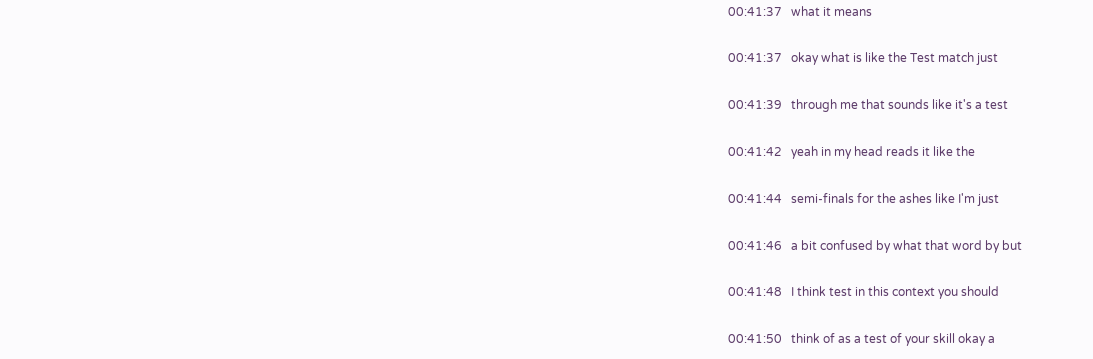00:41:37   what it means

00:41:37   okay what is like the Test match just

00:41:39   through me that sounds like it's a test

00:41:42   yeah in my head reads it like the

00:41:44   semi-finals for the ashes like I'm just

00:41:46   a bit confused by what that word by but

00:41:48   I think test in this context you should

00:41:50   think of as a test of your skill okay a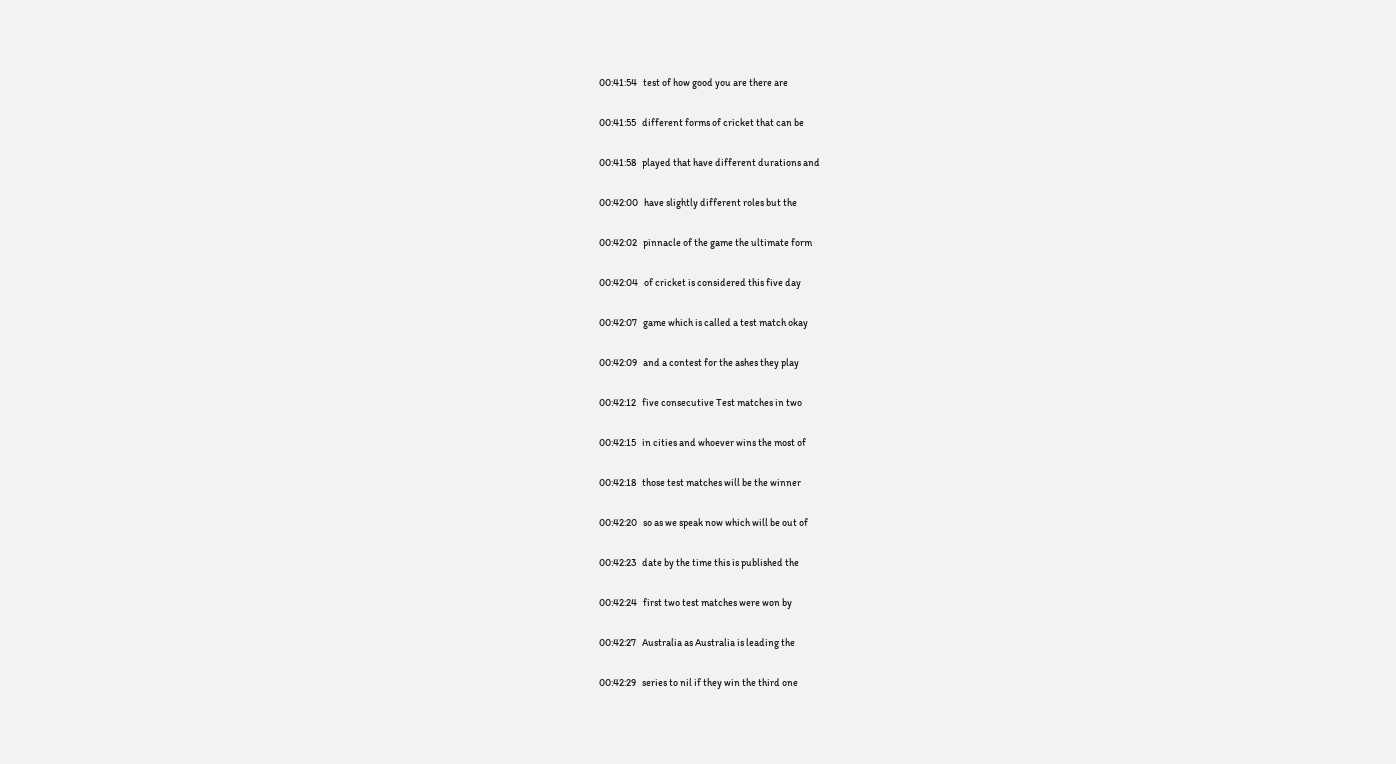00:41:54   test of how good you are there are

00:41:55   different forms of cricket that can be

00:41:58   played that have different durations and

00:42:00   have slightly different roles but the

00:42:02   pinnacle of the game the ultimate form

00:42:04   of cricket is considered this five day

00:42:07   game which is called a test match okay

00:42:09   and a contest for the ashes they play

00:42:12   five consecutive Test matches in two

00:42:15   in cities and whoever wins the most of

00:42:18   those test matches will be the winner

00:42:20   so as we speak now which will be out of

00:42:23   date by the time this is published the

00:42:24   first two test matches were won by

00:42:27   Australia as Australia is leading the

00:42:29   series to nil if they win the third one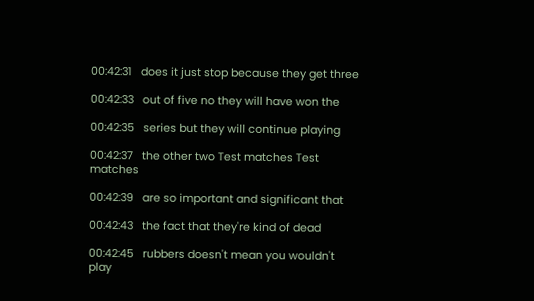00:42:31   does it just stop because they get three

00:42:33   out of five no they will have won the

00:42:35   series but they will continue playing

00:42:37   the other two Test matches Test matches

00:42:39   are so important and significant that

00:42:43   the fact that they're kind of dead

00:42:45   rubbers doesn't mean you wouldn't play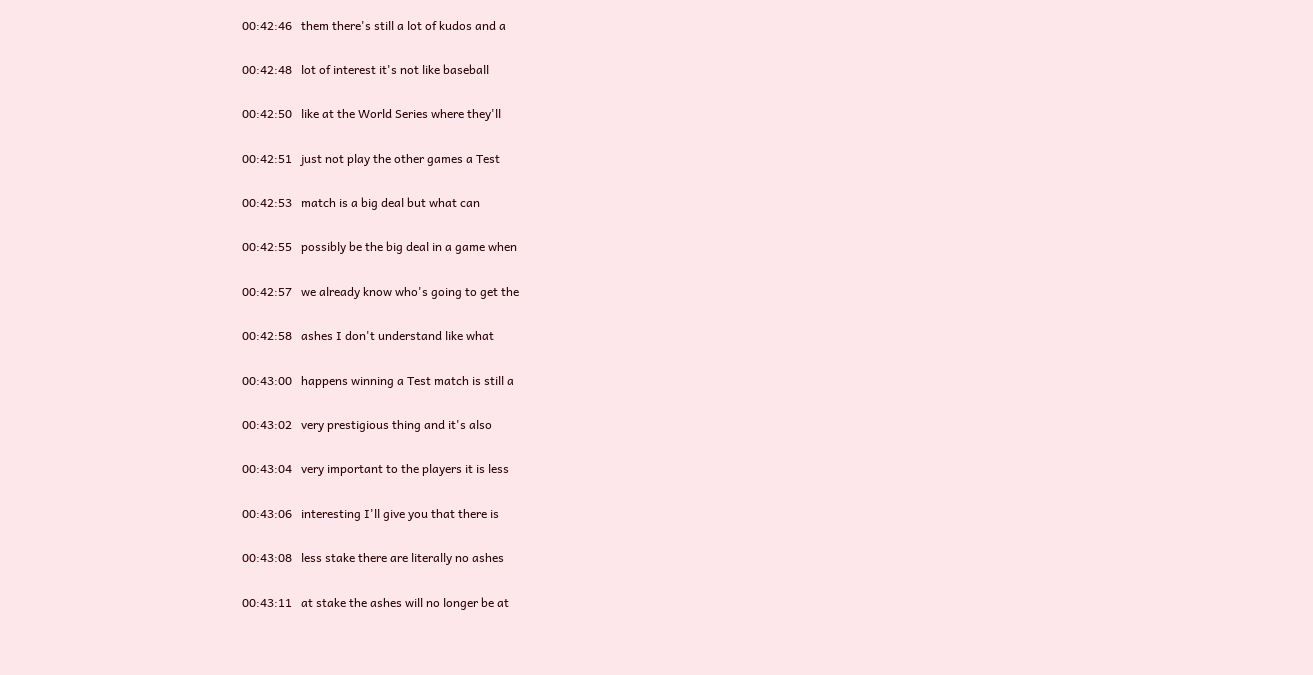00:42:46   them there's still a lot of kudos and a

00:42:48   lot of interest it's not like baseball

00:42:50   like at the World Series where they'll

00:42:51   just not play the other games a Test

00:42:53   match is a big deal but what can

00:42:55   possibly be the big deal in a game when

00:42:57   we already know who's going to get the

00:42:58   ashes I don't understand like what

00:43:00   happens winning a Test match is still a

00:43:02   very prestigious thing and it's also

00:43:04   very important to the players it is less

00:43:06   interesting I'll give you that there is

00:43:08   less stake there are literally no ashes

00:43:11   at stake the ashes will no longer be at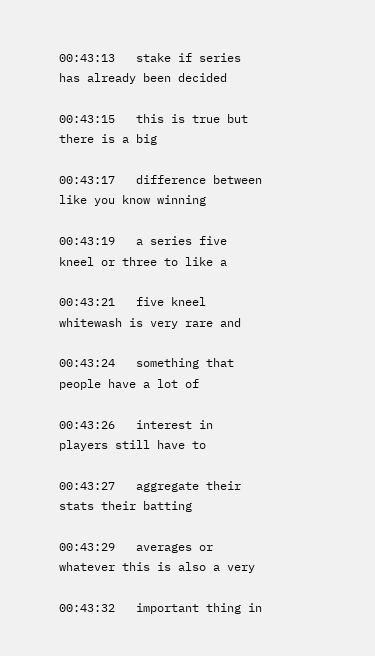00:43:13   stake if series has already been decided

00:43:15   this is true but there is a big

00:43:17   difference between like you know winning

00:43:19   a series five kneel or three to like a

00:43:21   five kneel whitewash is very rare and

00:43:24   something that people have a lot of

00:43:26   interest in players still have to

00:43:27   aggregate their stats their batting

00:43:29   averages or whatever this is also a very

00:43:32   important thing in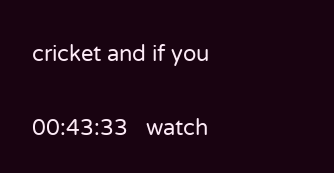cricket and if you

00:43:33   watch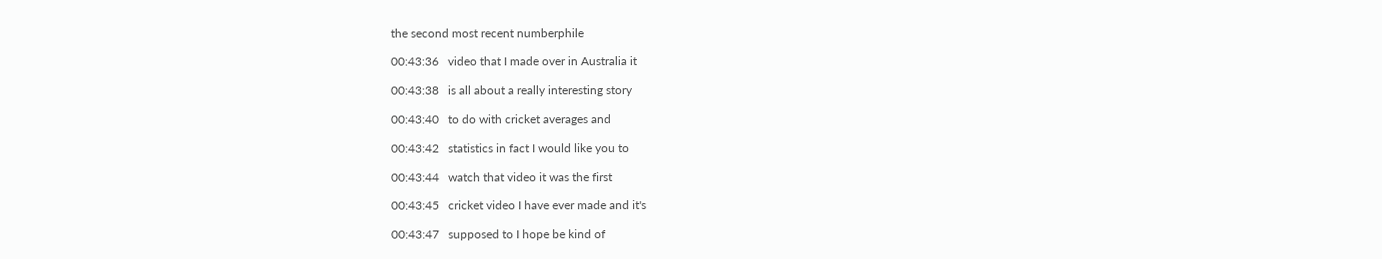the second most recent numberphile

00:43:36   video that I made over in Australia it

00:43:38   is all about a really interesting story

00:43:40   to do with cricket averages and

00:43:42   statistics in fact I would like you to

00:43:44   watch that video it was the first

00:43:45   cricket video I have ever made and it's

00:43:47   supposed to I hope be kind of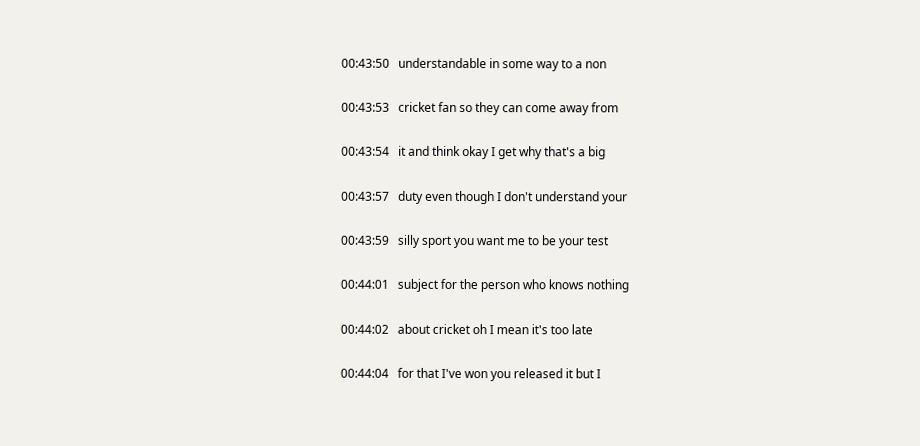00:43:50   understandable in some way to a non

00:43:53   cricket fan so they can come away from

00:43:54   it and think okay I get why that's a big

00:43:57   duty even though I don't understand your

00:43:59   silly sport you want me to be your test

00:44:01   subject for the person who knows nothing

00:44:02   about cricket oh I mean it's too late

00:44:04   for that I've won you released it but I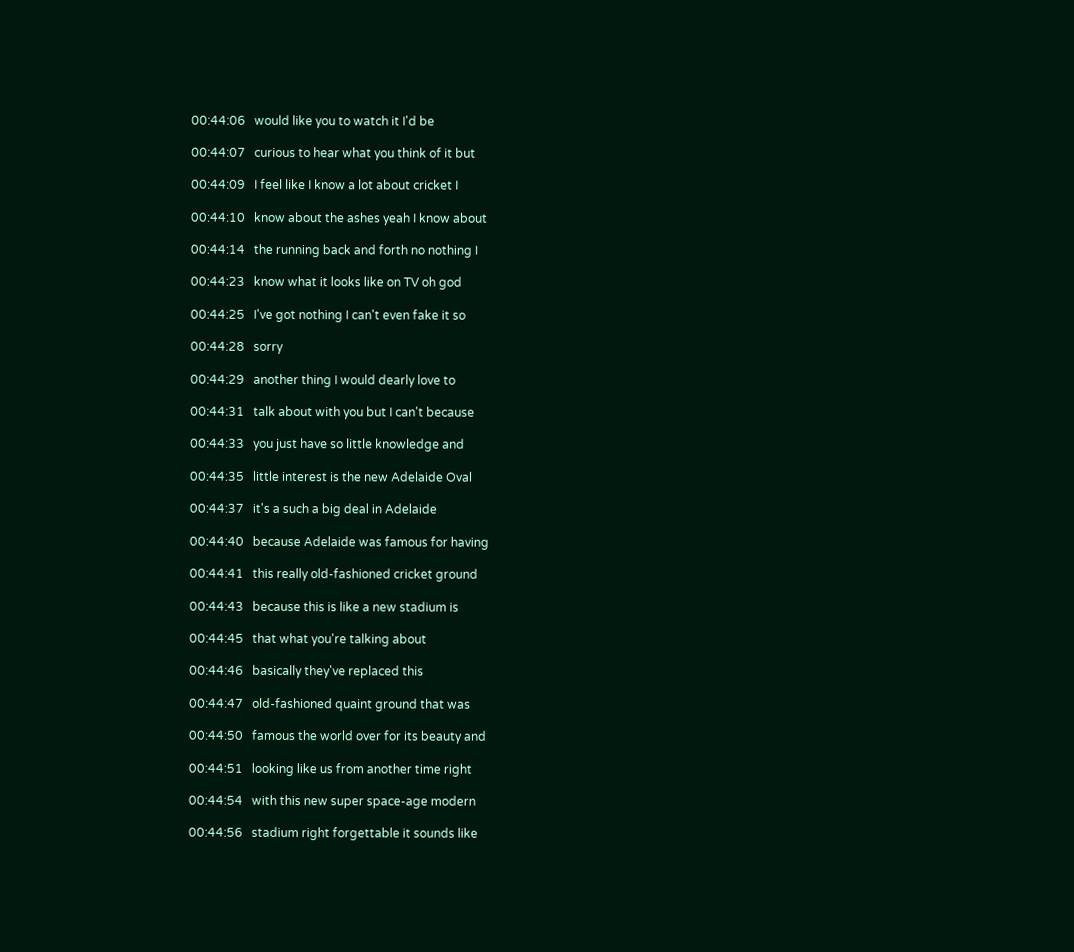00:44:06   would like you to watch it I'd be

00:44:07   curious to hear what you think of it but

00:44:09   I feel like I know a lot about cricket I

00:44:10   know about the ashes yeah I know about

00:44:14   the running back and forth no nothing I

00:44:23   know what it looks like on TV oh god

00:44:25   I've got nothing I can't even fake it so

00:44:28   sorry

00:44:29   another thing I would dearly love to

00:44:31   talk about with you but I can't because

00:44:33   you just have so little knowledge and

00:44:35   little interest is the new Adelaide Oval

00:44:37   it's a such a big deal in Adelaide

00:44:40   because Adelaide was famous for having

00:44:41   this really old-fashioned cricket ground

00:44:43   because this is like a new stadium is

00:44:45   that what you're talking about

00:44:46   basically they've replaced this

00:44:47   old-fashioned quaint ground that was

00:44:50   famous the world over for its beauty and

00:44:51   looking like us from another time right

00:44:54   with this new super space-age modern

00:44:56   stadium right forgettable it sounds like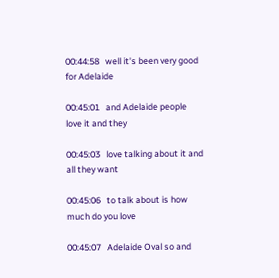00:44:58   well it's been very good for Adelaide

00:45:01   and Adelaide people love it and they

00:45:03   love talking about it and all they want

00:45:06   to talk about is how much do you love

00:45:07   Adelaide Oval so and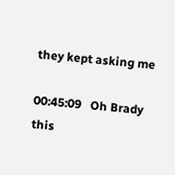they kept asking me

00:45:09   Oh Brady this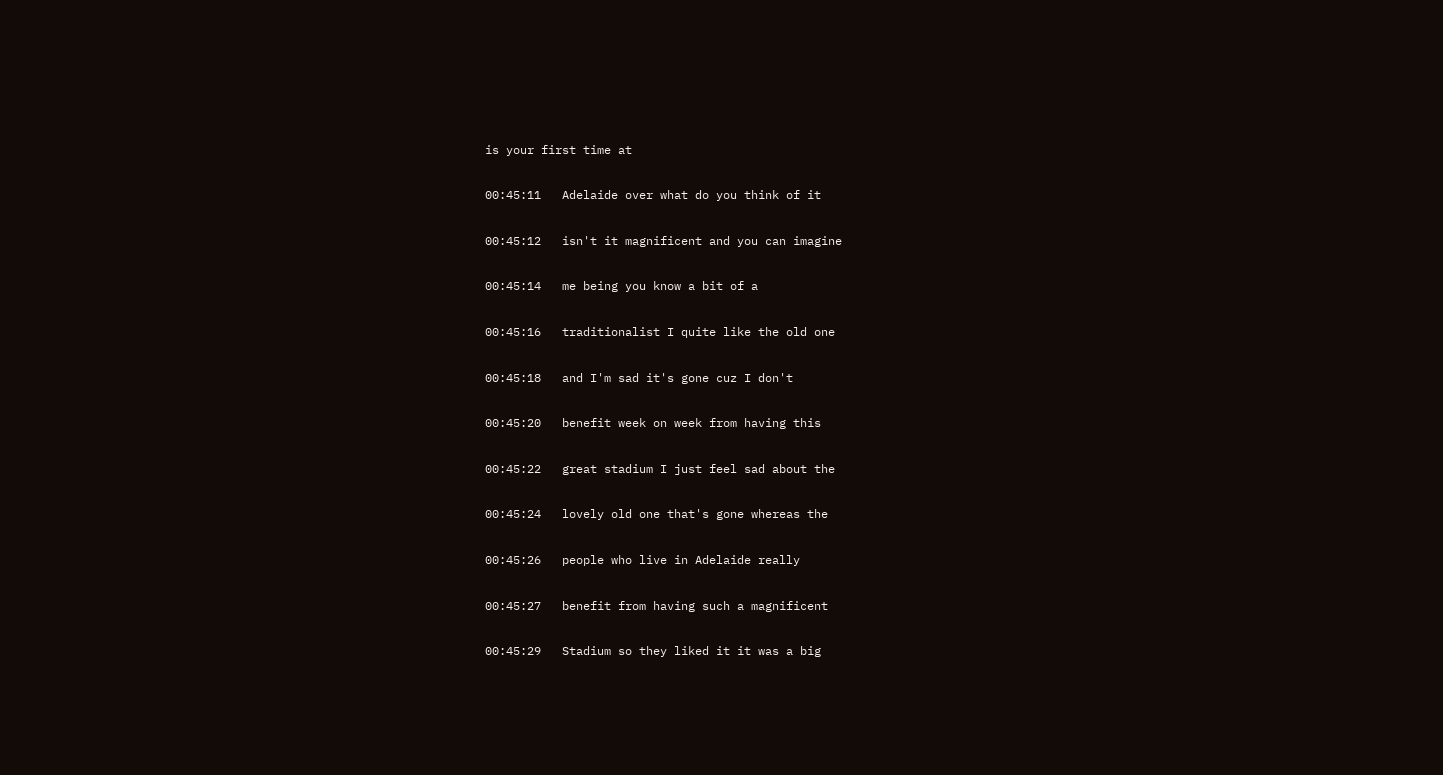is your first time at

00:45:11   Adelaide over what do you think of it

00:45:12   isn't it magnificent and you can imagine

00:45:14   me being you know a bit of a

00:45:16   traditionalist I quite like the old one

00:45:18   and I'm sad it's gone cuz I don't

00:45:20   benefit week on week from having this

00:45:22   great stadium I just feel sad about the

00:45:24   lovely old one that's gone whereas the

00:45:26   people who live in Adelaide really

00:45:27   benefit from having such a magnificent

00:45:29   Stadium so they liked it it was a big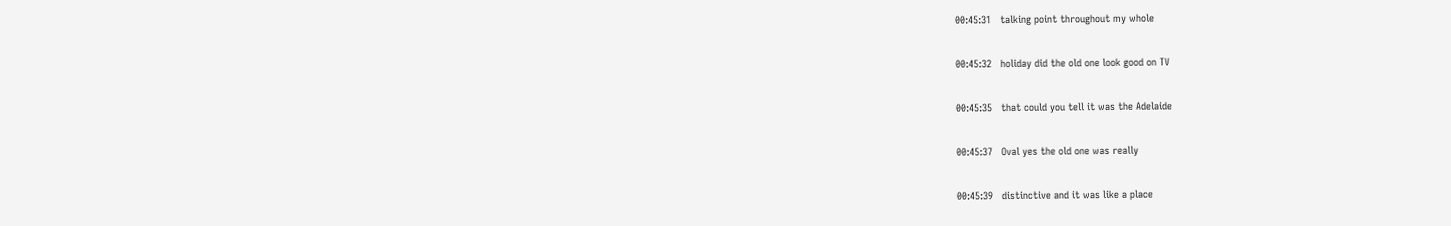00:45:31   talking point throughout my whole

00:45:32   holiday did the old one look good on TV

00:45:35   that could you tell it was the Adelaide

00:45:37   Oval yes the old one was really

00:45:39   distinctive and it was like a place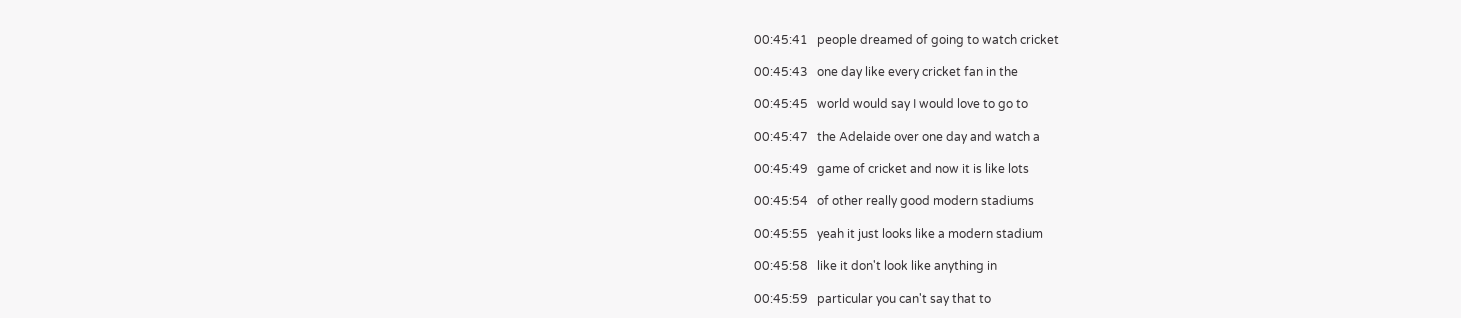00:45:41   people dreamed of going to watch cricket

00:45:43   one day like every cricket fan in the

00:45:45   world would say I would love to go to

00:45:47   the Adelaide over one day and watch a

00:45:49   game of cricket and now it is like lots

00:45:54   of other really good modern stadiums

00:45:55   yeah it just looks like a modern stadium

00:45:58   like it don't look like anything in

00:45:59   particular you can't say that to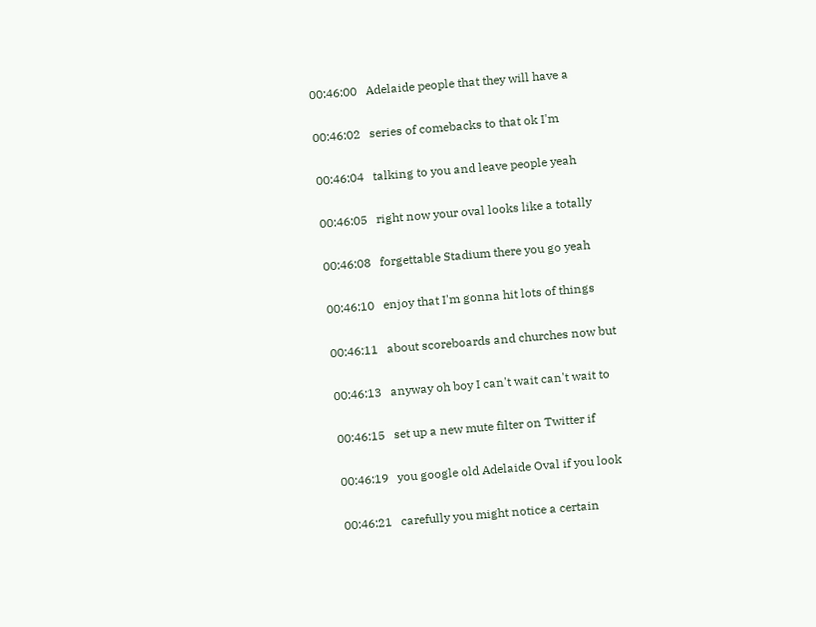00:46:00   Adelaide people that they will have a

00:46:02   series of comebacks to that ok I'm

00:46:04   talking to you and leave people yeah

00:46:05   right now your oval looks like a totally

00:46:08   forgettable Stadium there you go yeah

00:46:10   enjoy that I'm gonna hit lots of things

00:46:11   about scoreboards and churches now but

00:46:13   anyway oh boy I can't wait can't wait to

00:46:15   set up a new mute filter on Twitter if

00:46:19   you google old Adelaide Oval if you look

00:46:21   carefully you might notice a certain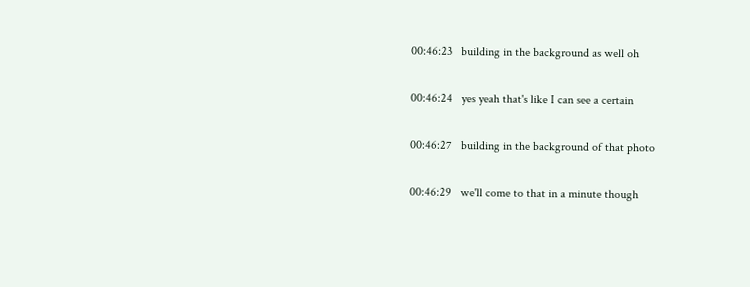00:46:23   building in the background as well oh

00:46:24   yes yeah that's like I can see a certain

00:46:27   building in the background of that photo

00:46:29   we'll come to that in a minute though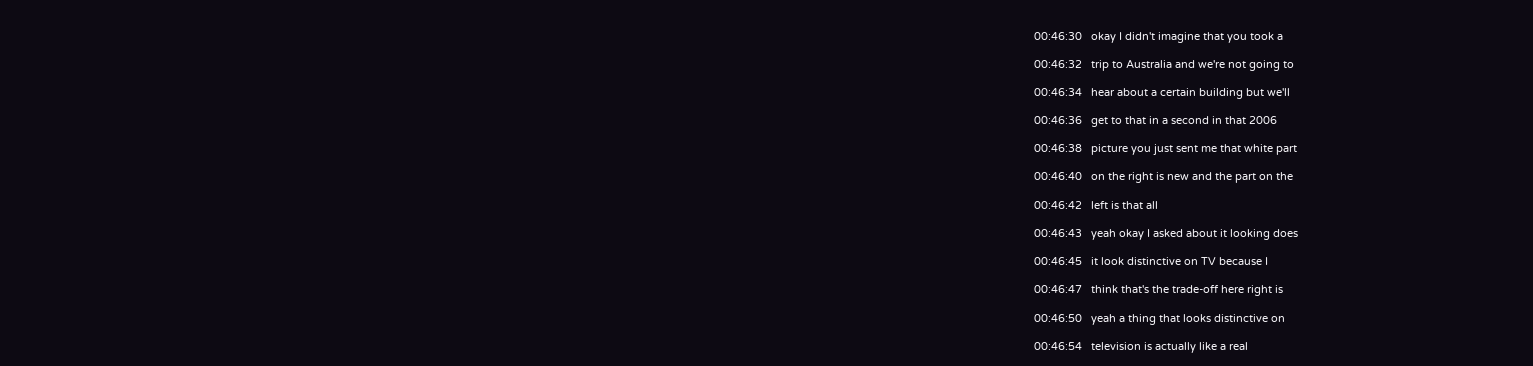00:46:30   okay I didn't imagine that you took a

00:46:32   trip to Australia and we're not going to

00:46:34   hear about a certain building but we'll

00:46:36   get to that in a second in that 2006

00:46:38   picture you just sent me that white part

00:46:40   on the right is new and the part on the

00:46:42   left is that all

00:46:43   yeah okay I asked about it looking does

00:46:45   it look distinctive on TV because I

00:46:47   think that's the trade-off here right is

00:46:50   yeah a thing that looks distinctive on

00:46:54   television is actually like a real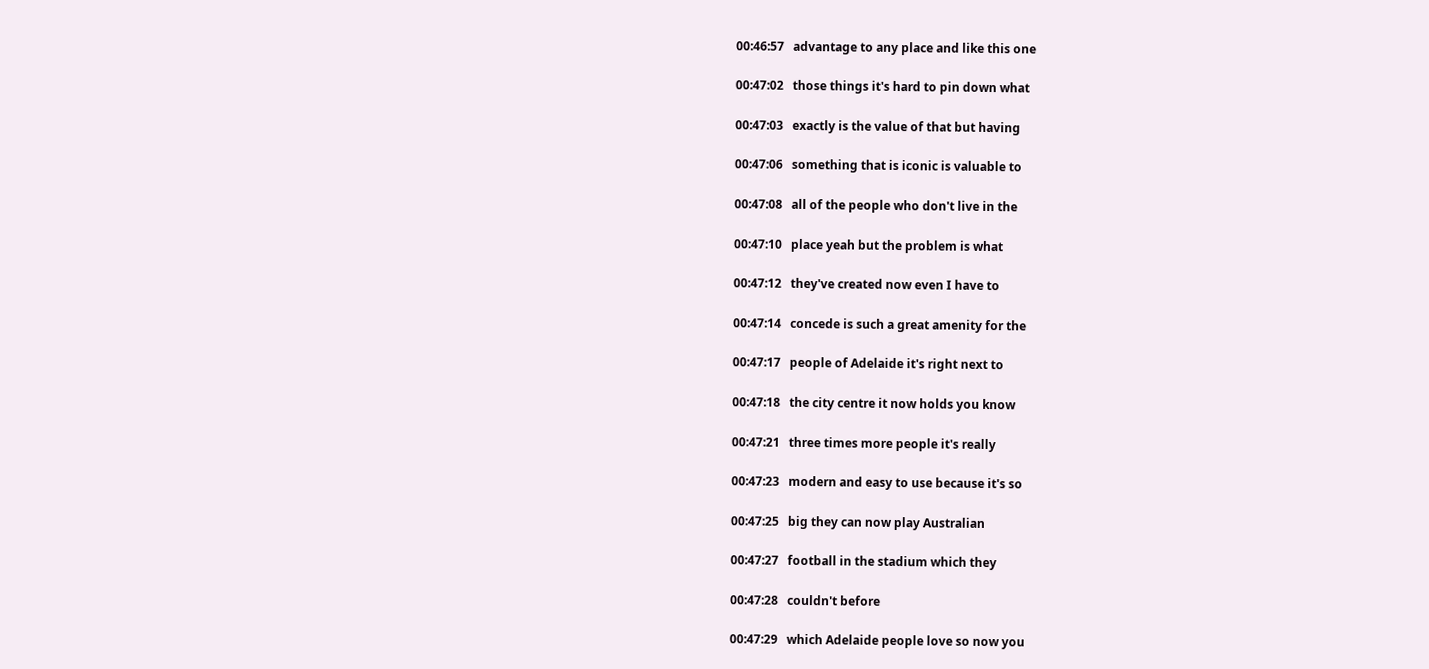00:46:57   advantage to any place and like this one

00:47:02   those things it's hard to pin down what

00:47:03   exactly is the value of that but having

00:47:06   something that is iconic is valuable to

00:47:08   all of the people who don't live in the

00:47:10   place yeah but the problem is what

00:47:12   they've created now even I have to

00:47:14   concede is such a great amenity for the

00:47:17   people of Adelaide it's right next to

00:47:18   the city centre it now holds you know

00:47:21   three times more people it's really

00:47:23   modern and easy to use because it's so

00:47:25   big they can now play Australian

00:47:27   football in the stadium which they

00:47:28   couldn't before

00:47:29   which Adelaide people love so now you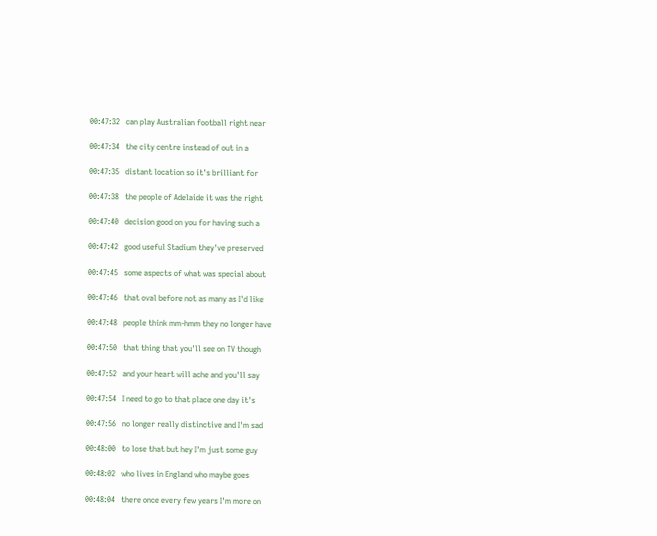00:47:32   can play Australian football right near

00:47:34   the city centre instead of out in a

00:47:35   distant location so it's brilliant for

00:47:38   the people of Adelaide it was the right

00:47:40   decision good on you for having such a

00:47:42   good useful Stadium they've preserved

00:47:45   some aspects of what was special about

00:47:46   that oval before not as many as I'd like

00:47:48   people think mm-hmm they no longer have

00:47:50   that thing that you'll see on TV though

00:47:52   and your heart will ache and you'll say

00:47:54   I need to go to that place one day it's

00:47:56   no longer really distinctive and I'm sad

00:48:00   to lose that but hey I'm just some guy

00:48:02   who lives in England who maybe goes

00:48:04   there once every few years I'm more on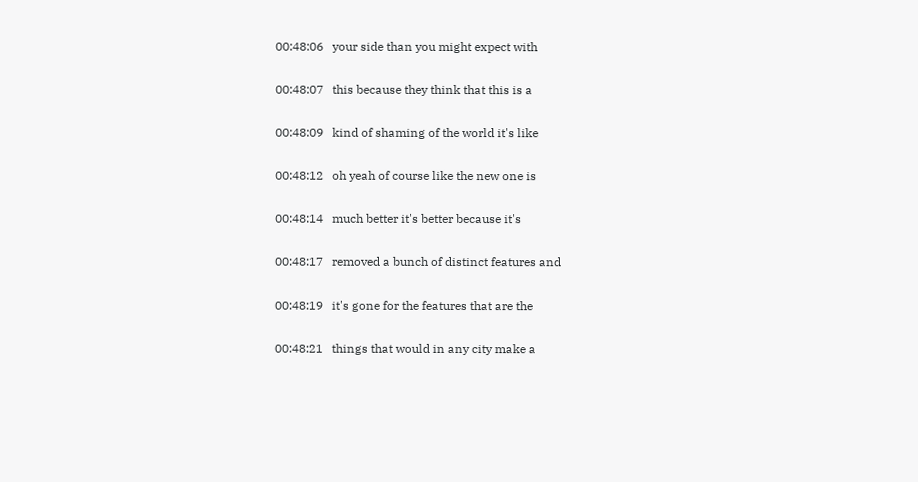00:48:06   your side than you might expect with

00:48:07   this because they think that this is a

00:48:09   kind of shaming of the world it's like

00:48:12   oh yeah of course like the new one is

00:48:14   much better it's better because it's

00:48:17   removed a bunch of distinct features and

00:48:19   it's gone for the features that are the

00:48:21   things that would in any city make a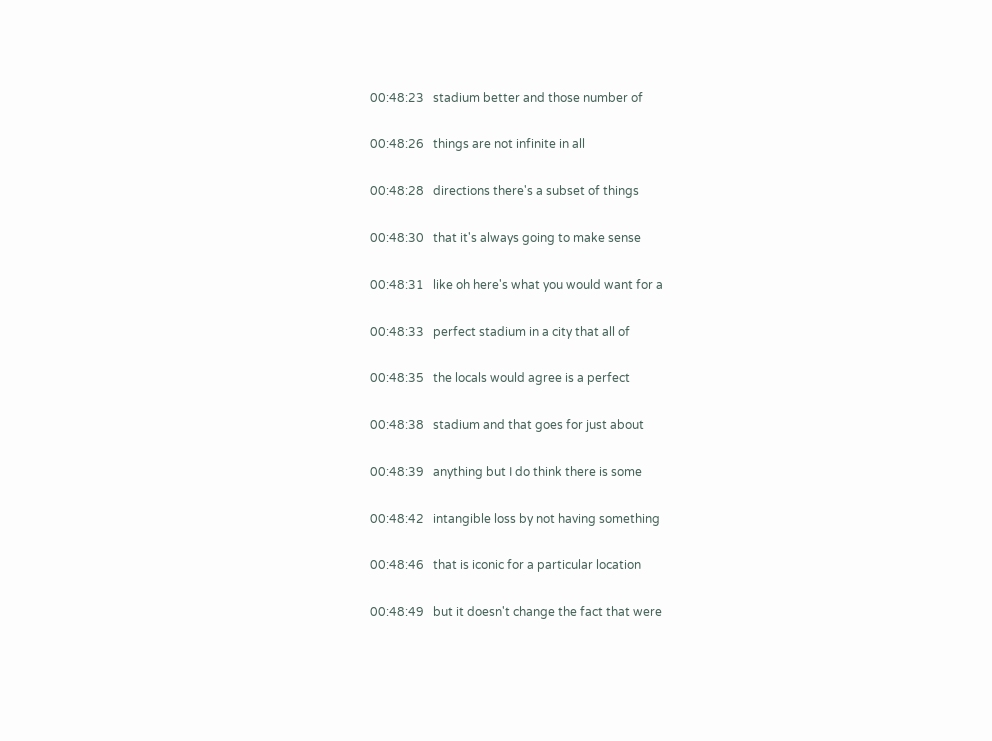00:48:23   stadium better and those number of

00:48:26   things are not infinite in all

00:48:28   directions there's a subset of things

00:48:30   that it's always going to make sense

00:48:31   like oh here's what you would want for a

00:48:33   perfect stadium in a city that all of

00:48:35   the locals would agree is a perfect

00:48:38   stadium and that goes for just about

00:48:39   anything but I do think there is some

00:48:42   intangible loss by not having something

00:48:46   that is iconic for a particular location

00:48:49   but it doesn't change the fact that were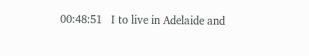00:48:51   I to live in Adelaide and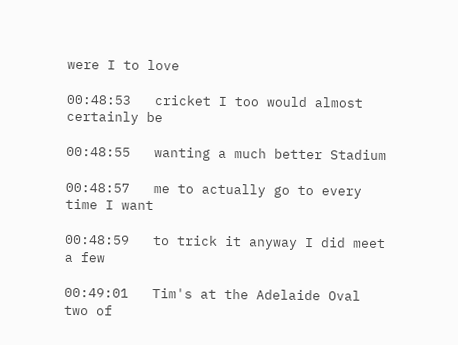were I to love

00:48:53   cricket I too would almost certainly be

00:48:55   wanting a much better Stadium

00:48:57   me to actually go to every time I want

00:48:59   to trick it anyway I did meet a few

00:49:01   Tim's at the Adelaide Oval two of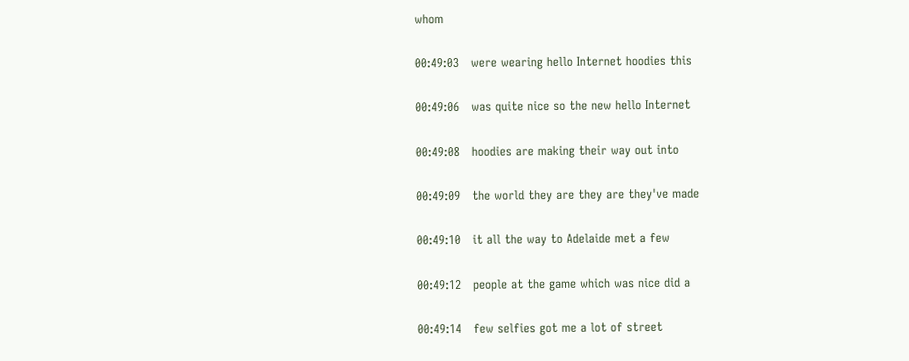whom

00:49:03   were wearing hello Internet hoodies this

00:49:06   was quite nice so the new hello Internet

00:49:08   hoodies are making their way out into

00:49:09   the world they are they are they've made

00:49:10   it all the way to Adelaide met a few

00:49:12   people at the game which was nice did a

00:49:14   few selfies got me a lot of street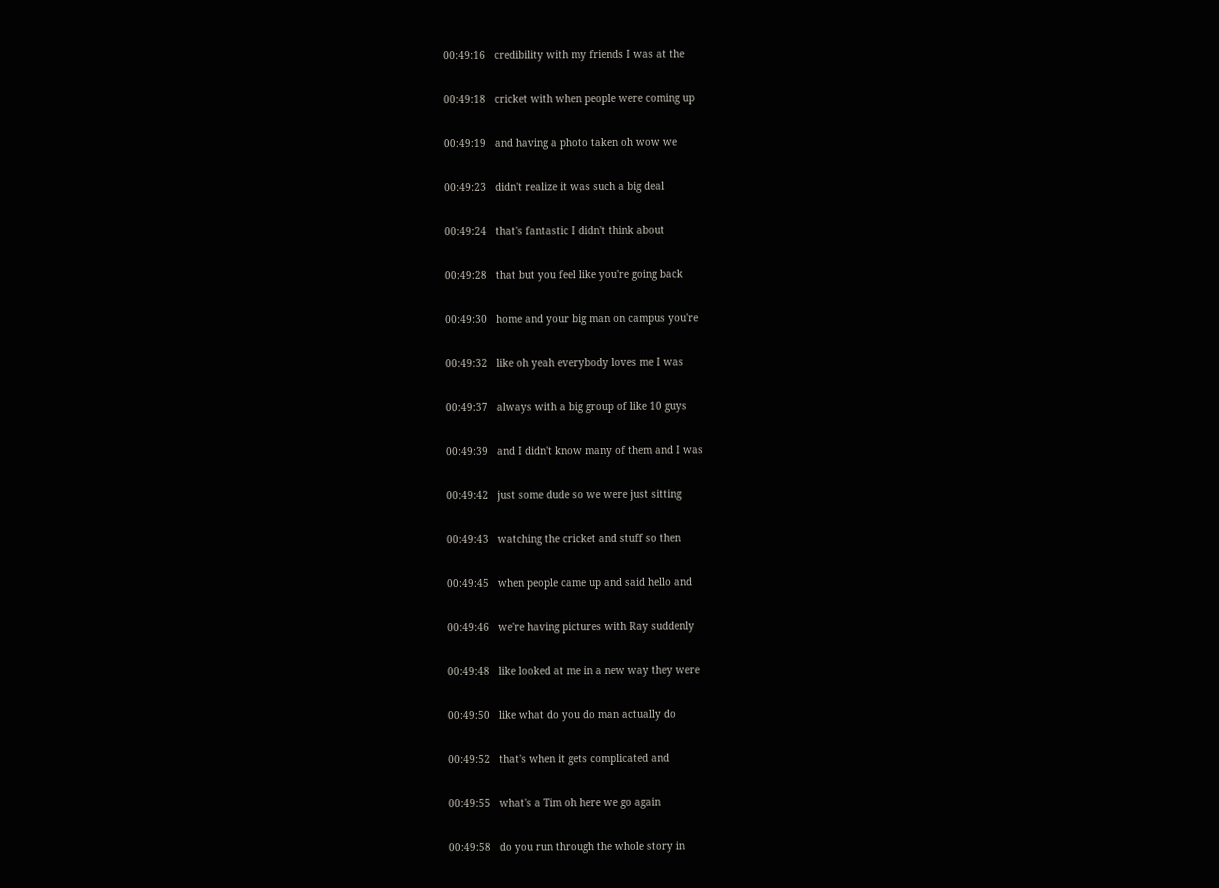00:49:16   credibility with my friends I was at the

00:49:18   cricket with when people were coming up

00:49:19   and having a photo taken oh wow we

00:49:23   didn't realize it was such a big deal

00:49:24   that's fantastic I didn't think about

00:49:28   that but you feel like you're going back

00:49:30   home and your big man on campus you're

00:49:32   like oh yeah everybody loves me I was

00:49:37   always with a big group of like 10 guys

00:49:39   and I didn't know many of them and I was

00:49:42   just some dude so we were just sitting

00:49:43   watching the cricket and stuff so then

00:49:45   when people came up and said hello and

00:49:46   we're having pictures with Ray suddenly

00:49:48   like looked at me in a new way they were

00:49:50   like what do you do man actually do

00:49:52   that's when it gets complicated and

00:49:55   what's a Tim oh here we go again

00:49:58   do you run through the whole story in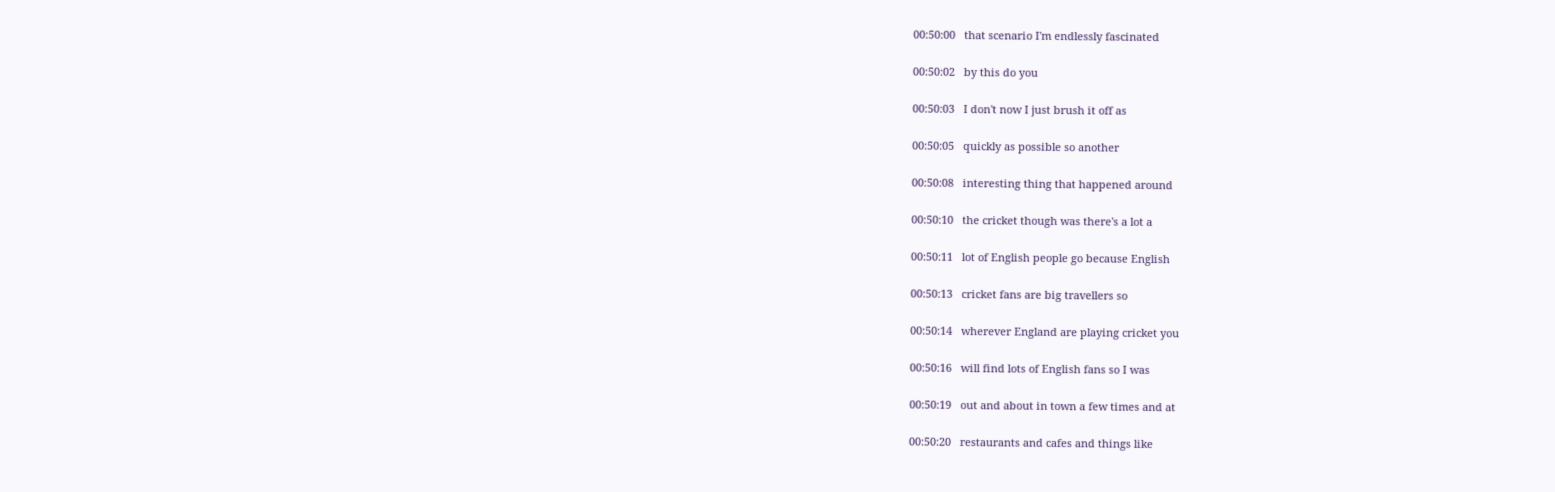00:50:00   that scenario I'm endlessly fascinated

00:50:02   by this do you

00:50:03   I don't now I just brush it off as

00:50:05   quickly as possible so another

00:50:08   interesting thing that happened around

00:50:10   the cricket though was there's a lot a

00:50:11   lot of English people go because English

00:50:13   cricket fans are big travellers so

00:50:14   wherever England are playing cricket you

00:50:16   will find lots of English fans so I was

00:50:19   out and about in town a few times and at

00:50:20   restaurants and cafes and things like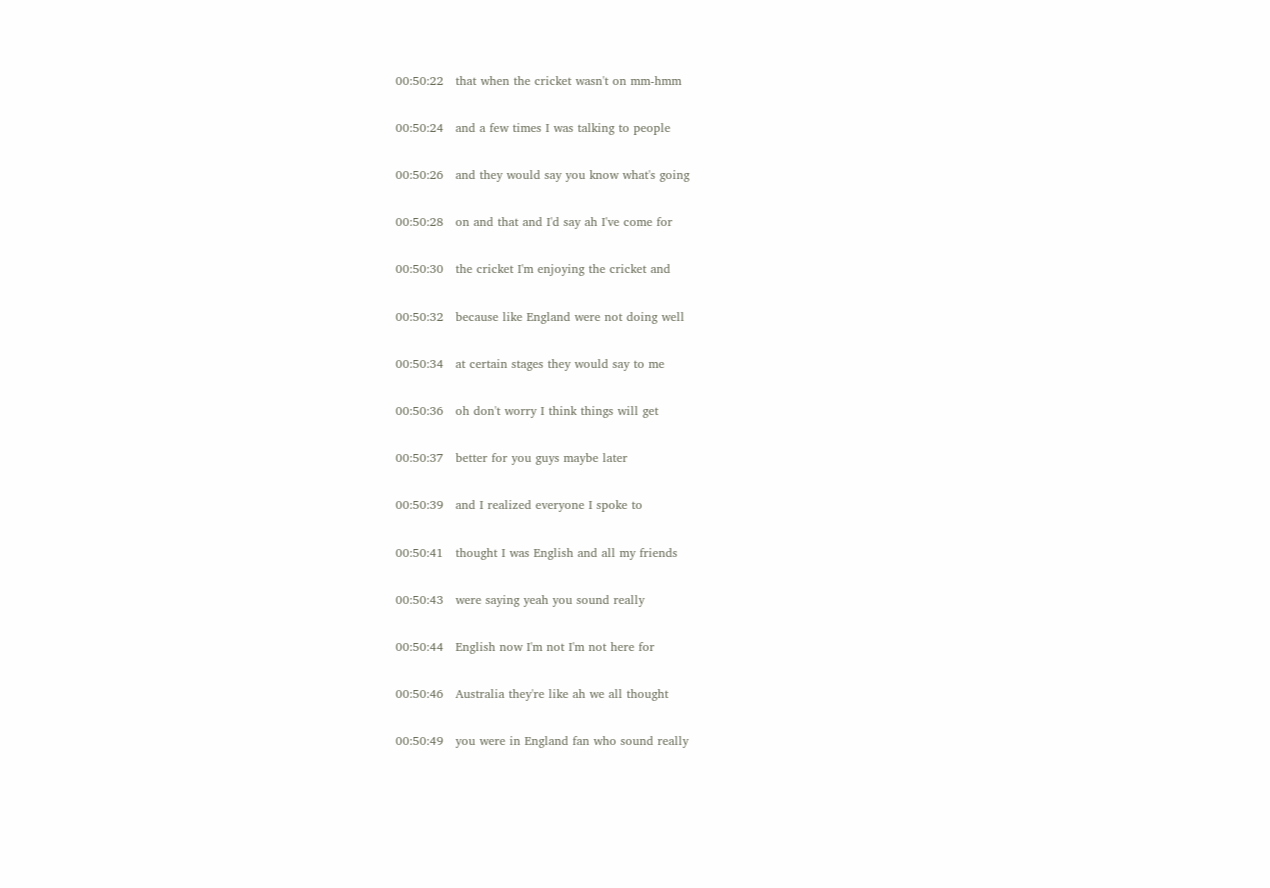00:50:22   that when the cricket wasn't on mm-hmm

00:50:24   and a few times I was talking to people

00:50:26   and they would say you know what's going

00:50:28   on and that and I'd say ah I've come for

00:50:30   the cricket I'm enjoying the cricket and

00:50:32   because like England were not doing well

00:50:34   at certain stages they would say to me

00:50:36   oh don't worry I think things will get

00:50:37   better for you guys maybe later

00:50:39   and I realized everyone I spoke to

00:50:41   thought I was English and all my friends

00:50:43   were saying yeah you sound really

00:50:44   English now I'm not I'm not here for

00:50:46   Australia they're like ah we all thought

00:50:49   you were in England fan who sound really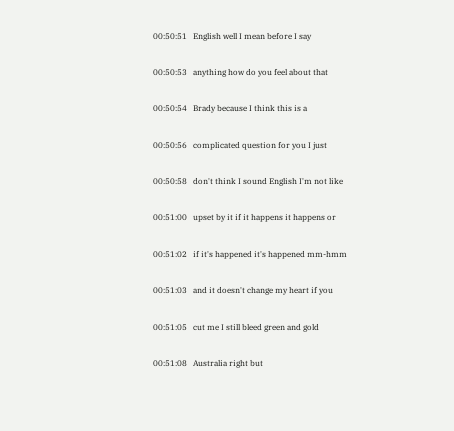00:50:51   English well I mean before I say

00:50:53   anything how do you feel about that

00:50:54   Brady because I think this is a

00:50:56   complicated question for you I just

00:50:58   don't think I sound English I'm not like

00:51:00   upset by it if it happens it happens or

00:51:02   if it's happened it's happened mm-hmm

00:51:03   and it doesn't change my heart if you

00:51:05   cut me I still bleed green and gold

00:51:08   Australia right but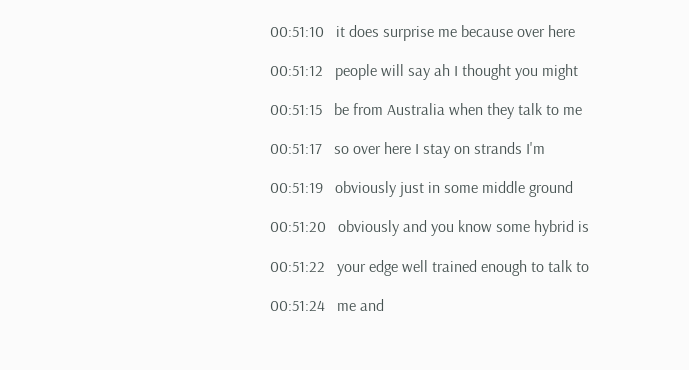00:51:10   it does surprise me because over here

00:51:12   people will say ah I thought you might

00:51:15   be from Australia when they talk to me

00:51:17   so over here I stay on strands I'm

00:51:19   obviously just in some middle ground

00:51:20   obviously and you know some hybrid is

00:51:22   your edge well trained enough to talk to

00:51:24   me and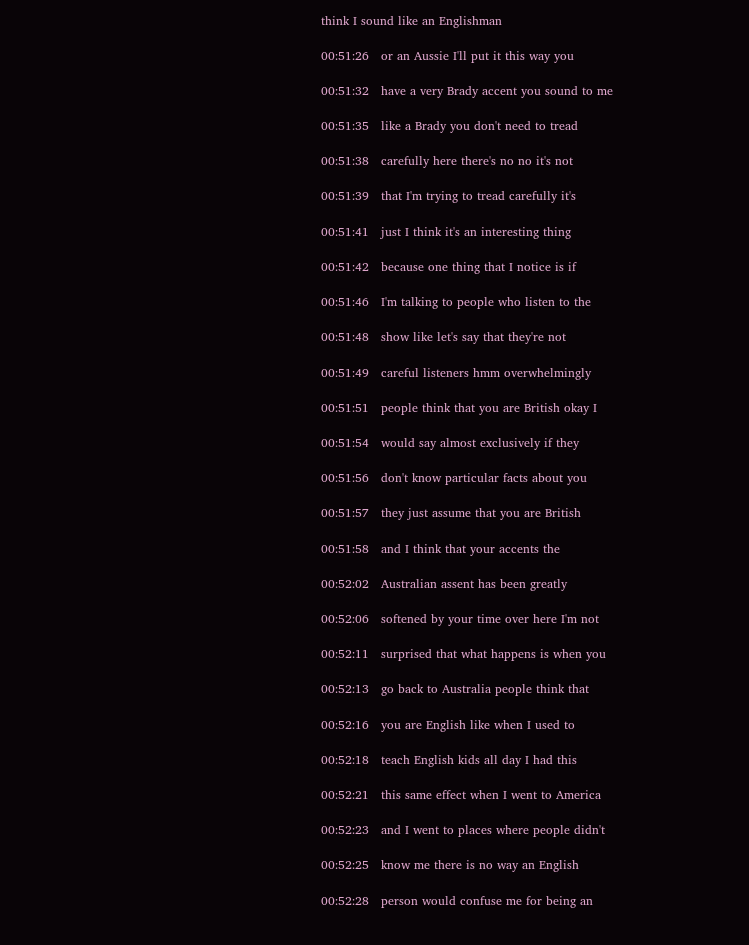think I sound like an Englishman

00:51:26   or an Aussie I'll put it this way you

00:51:32   have a very Brady accent you sound to me

00:51:35   like a Brady you don't need to tread

00:51:38   carefully here there's no no it's not

00:51:39   that I'm trying to tread carefully it's

00:51:41   just I think it's an interesting thing

00:51:42   because one thing that I notice is if

00:51:46   I'm talking to people who listen to the

00:51:48   show like let's say that they're not

00:51:49   careful listeners hmm overwhelmingly

00:51:51   people think that you are British okay I

00:51:54   would say almost exclusively if they

00:51:56   don't know particular facts about you

00:51:57   they just assume that you are British

00:51:58   and I think that your accents the

00:52:02   Australian assent has been greatly

00:52:06   softened by your time over here I'm not

00:52:11   surprised that what happens is when you

00:52:13   go back to Australia people think that

00:52:16   you are English like when I used to

00:52:18   teach English kids all day I had this

00:52:21   this same effect when I went to America

00:52:23   and I went to places where people didn't

00:52:25   know me there is no way an English

00:52:28   person would confuse me for being an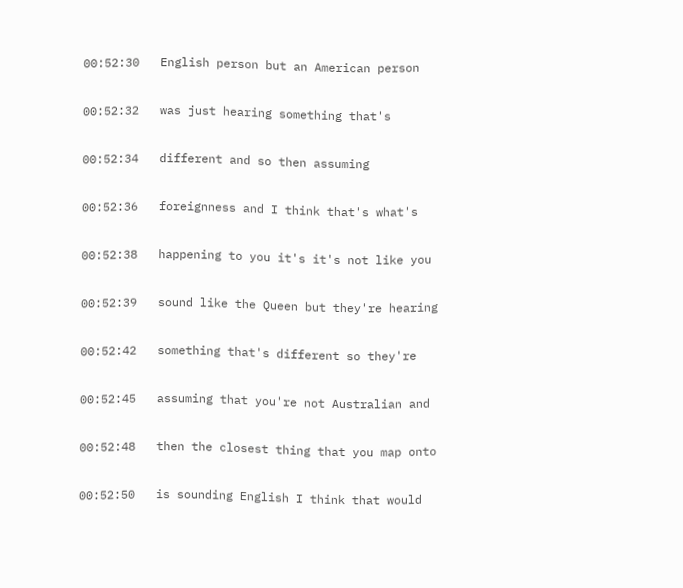00:52:30   English person but an American person

00:52:32   was just hearing something that's

00:52:34   different and so then assuming

00:52:36   foreignness and I think that's what's

00:52:38   happening to you it's it's not like you

00:52:39   sound like the Queen but they're hearing

00:52:42   something that's different so they're

00:52:45   assuming that you're not Australian and

00:52:48   then the closest thing that you map onto

00:52:50   is sounding English I think that would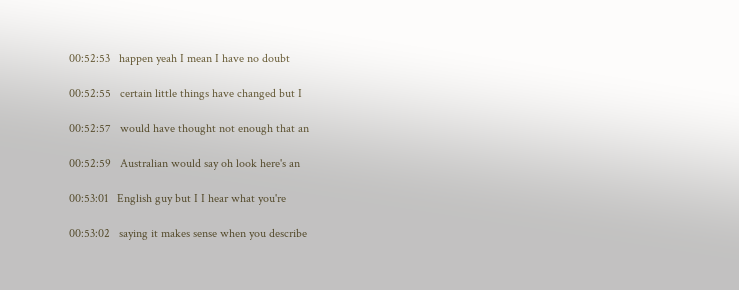00:52:53   happen yeah I mean I have no doubt

00:52:55   certain little things have changed but I

00:52:57   would have thought not enough that an

00:52:59   Australian would say oh look here's an

00:53:01   English guy but I I hear what you're

00:53:02   saying it makes sense when you describe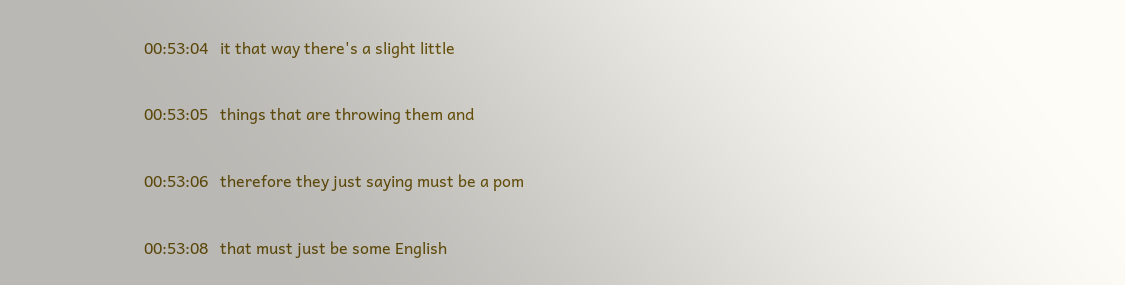00:53:04   it that way there's a slight little

00:53:05   things that are throwing them and

00:53:06   therefore they just saying must be a pom

00:53:08   that must just be some English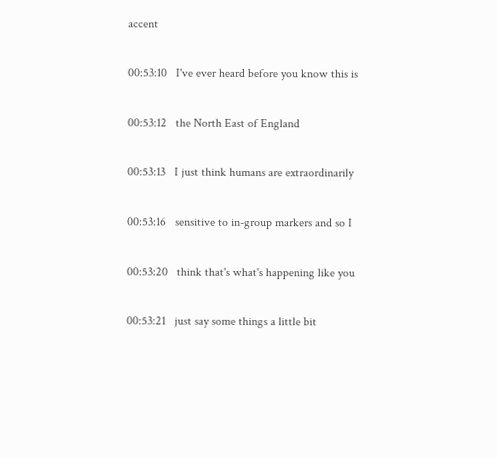accent

00:53:10   I've ever heard before you know this is

00:53:12   the North East of England

00:53:13   I just think humans are extraordinarily

00:53:16   sensitive to in-group markers and so I

00:53:20   think that's what's happening like you

00:53:21   just say some things a little bit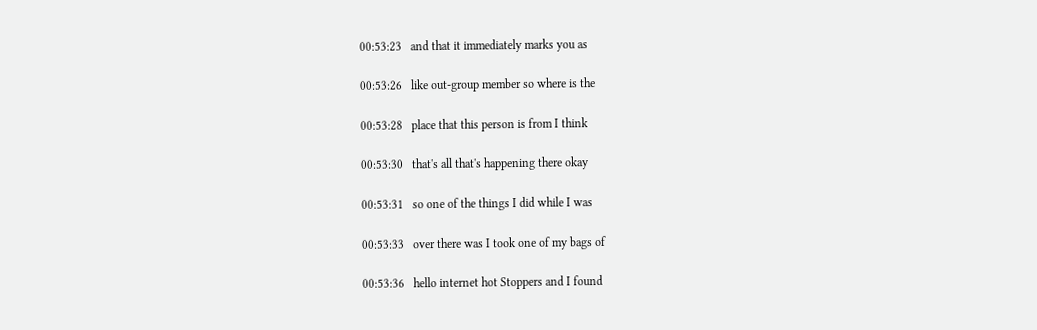00:53:23   and that it immediately marks you as

00:53:26   like out-group member so where is the

00:53:28   place that this person is from I think

00:53:30   that's all that's happening there okay

00:53:31   so one of the things I did while I was

00:53:33   over there was I took one of my bags of

00:53:36   hello internet hot Stoppers and I found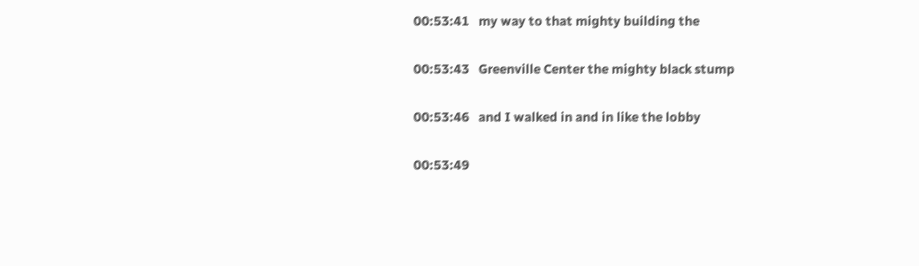00:53:41   my way to that mighty building the

00:53:43   Greenville Center the mighty black stump

00:53:46   and I walked in and in like the lobby

00:53:49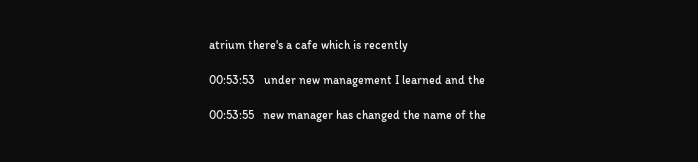atrium there's a cafe which is recently

00:53:53   under new management I learned and the

00:53:55   new manager has changed the name of the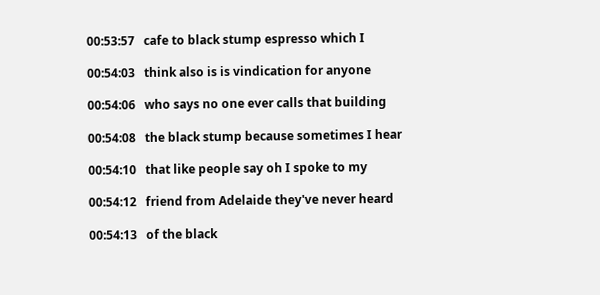00:53:57   cafe to black stump espresso which I

00:54:03   think also is is vindication for anyone

00:54:06   who says no one ever calls that building

00:54:08   the black stump because sometimes I hear

00:54:10   that like people say oh I spoke to my

00:54:12   friend from Adelaide they've never heard

00:54:13   of the black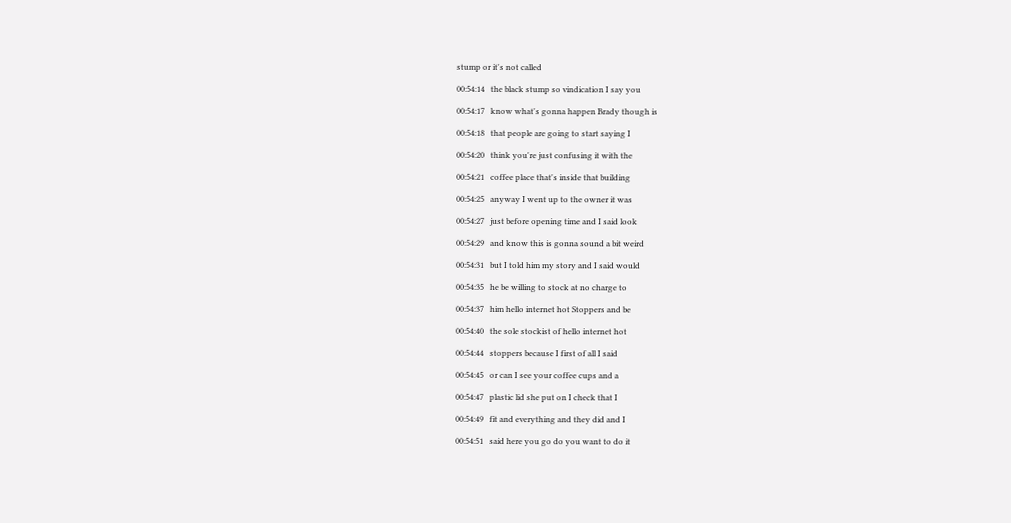stump or it's not called

00:54:14   the black stump so vindication I say you

00:54:17   know what's gonna happen Brady though is

00:54:18   that people are going to start saying I

00:54:20   think you're just confusing it with the

00:54:21   coffee place that's inside that building

00:54:25   anyway I went up to the owner it was

00:54:27   just before opening time and I said look

00:54:29   and know this is gonna sound a bit weird

00:54:31   but I told him my story and I said would

00:54:35   he be willing to stock at no charge to

00:54:37   him hello internet hot Stoppers and be

00:54:40   the sole stockist of hello internet hot

00:54:44   stoppers because I first of all I said

00:54:45   or can I see your coffee cups and a

00:54:47   plastic lid she put on I check that I

00:54:49   fit and everything and they did and I

00:54:51   said here you go do you want to do it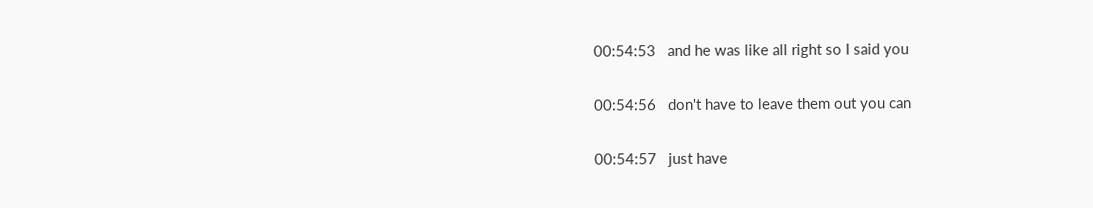00:54:53   and he was like all right so I said you

00:54:56   don't have to leave them out you can

00:54:57   just have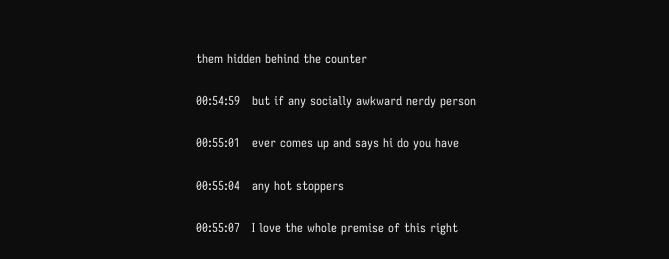them hidden behind the counter

00:54:59   but if any socially awkward nerdy person

00:55:01   ever comes up and says hi do you have

00:55:04   any hot stoppers

00:55:07   I love the whole premise of this right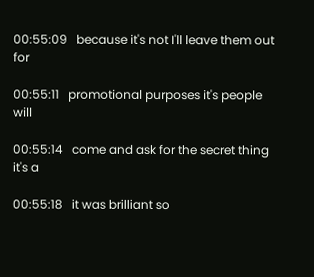00:55:09   because it's not I'll leave them out for

00:55:11   promotional purposes it's people will

00:55:14   come and ask for the secret thing it's a

00:55:18   it was brilliant so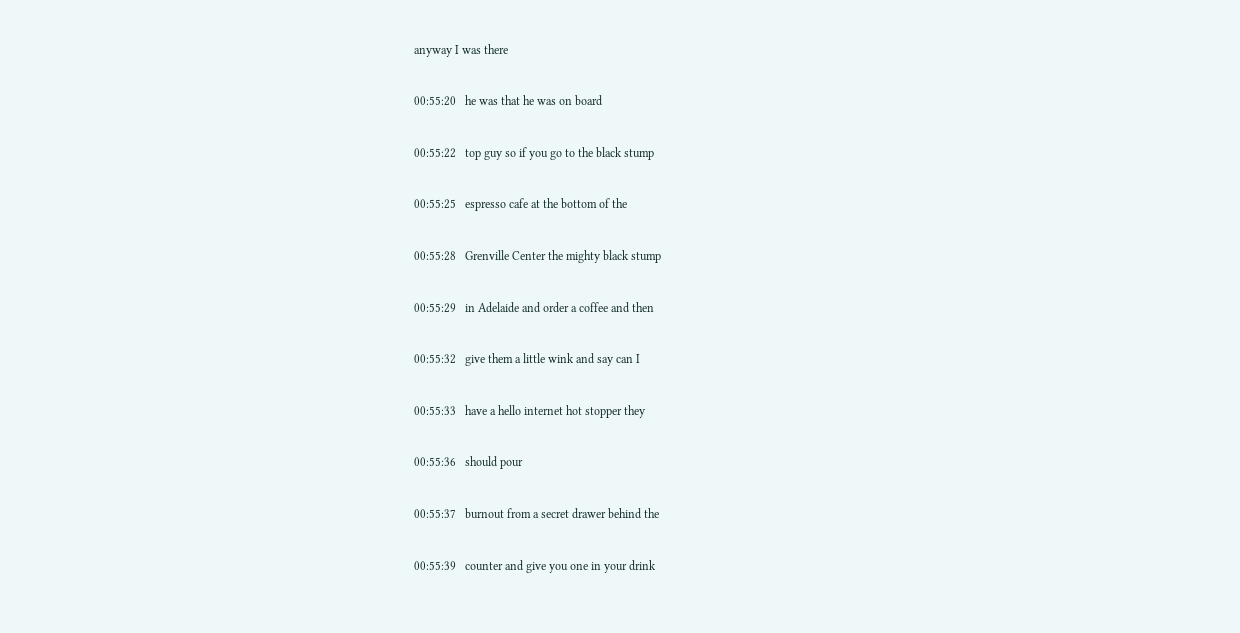anyway I was there

00:55:20   he was that he was on board

00:55:22   top guy so if you go to the black stump

00:55:25   espresso cafe at the bottom of the

00:55:28   Grenville Center the mighty black stump

00:55:29   in Adelaide and order a coffee and then

00:55:32   give them a little wink and say can I

00:55:33   have a hello internet hot stopper they

00:55:36   should pour

00:55:37   burnout from a secret drawer behind the

00:55:39   counter and give you one in your drink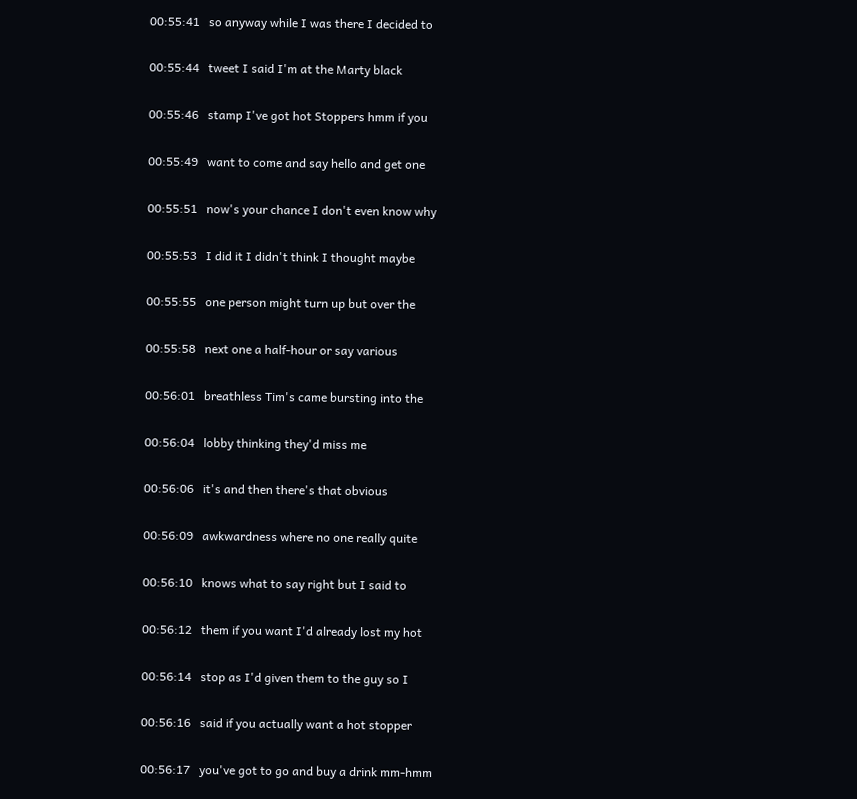00:55:41   so anyway while I was there I decided to

00:55:44   tweet I said I'm at the Marty black

00:55:46   stamp I've got hot Stoppers hmm if you

00:55:49   want to come and say hello and get one

00:55:51   now's your chance I don't even know why

00:55:53   I did it I didn't think I thought maybe

00:55:55   one person might turn up but over the

00:55:58   next one a half-hour or say various

00:56:01   breathless Tim's came bursting into the

00:56:04   lobby thinking they'd miss me

00:56:06   it's and then there's that obvious

00:56:09   awkwardness where no one really quite

00:56:10   knows what to say right but I said to

00:56:12   them if you want I'd already lost my hot

00:56:14   stop as I'd given them to the guy so I

00:56:16   said if you actually want a hot stopper

00:56:17   you've got to go and buy a drink mm-hmm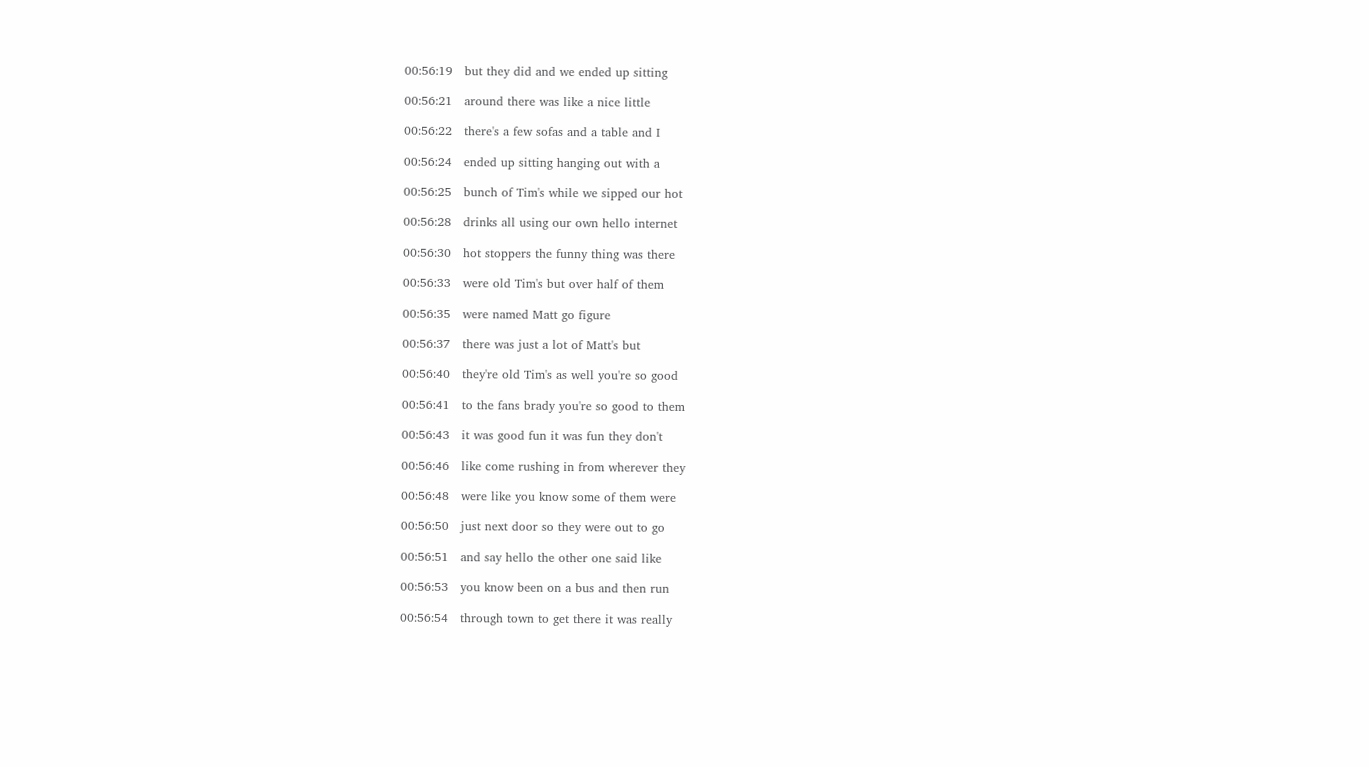00:56:19   but they did and we ended up sitting

00:56:21   around there was like a nice little

00:56:22   there's a few sofas and a table and I

00:56:24   ended up sitting hanging out with a

00:56:25   bunch of Tim's while we sipped our hot

00:56:28   drinks all using our own hello internet

00:56:30   hot stoppers the funny thing was there

00:56:33   were old Tim's but over half of them

00:56:35   were named Matt go figure

00:56:37   there was just a lot of Matt's but

00:56:40   they're old Tim's as well you're so good

00:56:41   to the fans brady you're so good to them

00:56:43   it was good fun it was fun they don't

00:56:46   like come rushing in from wherever they

00:56:48   were like you know some of them were

00:56:50   just next door so they were out to go

00:56:51   and say hello the other one said like

00:56:53   you know been on a bus and then run

00:56:54   through town to get there it was really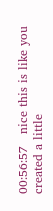00:56:57   nice this is like you created a little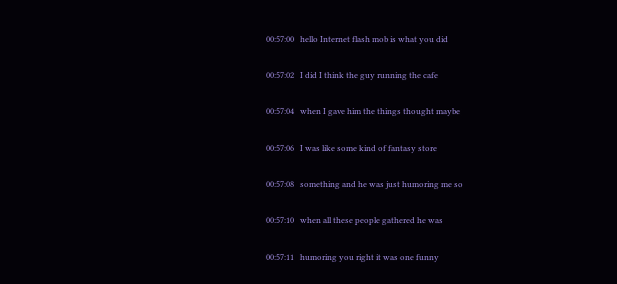00:57:00   hello Internet flash mob is what you did

00:57:02   I did I think the guy running the cafe

00:57:04   when I gave him the things thought maybe

00:57:06   I was like some kind of fantasy store

00:57:08   something and he was just humoring me so

00:57:10   when all these people gathered he was

00:57:11   humoring you right it was one funny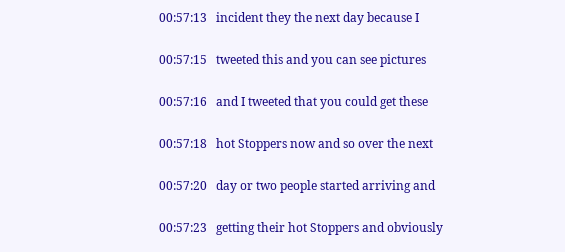00:57:13   incident they the next day because I

00:57:15   tweeted this and you can see pictures

00:57:16   and I tweeted that you could get these

00:57:18   hot Stoppers now and so over the next

00:57:20   day or two people started arriving and

00:57:23   getting their hot Stoppers and obviously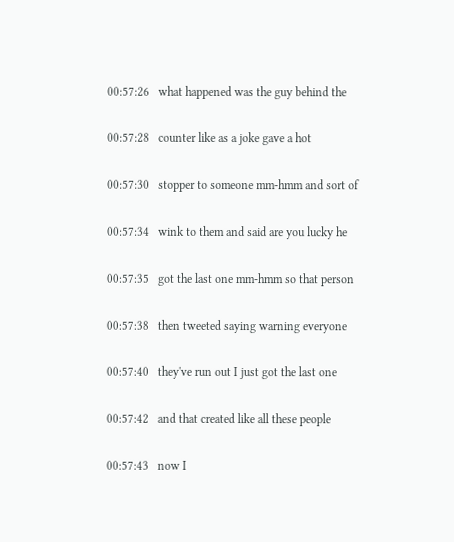00:57:26   what happened was the guy behind the

00:57:28   counter like as a joke gave a hot

00:57:30   stopper to someone mm-hmm and sort of

00:57:34   wink to them and said are you lucky he

00:57:35   got the last one mm-hmm so that person

00:57:38   then tweeted saying warning everyone

00:57:40   they've run out I just got the last one

00:57:42   and that created like all these people

00:57:43   now I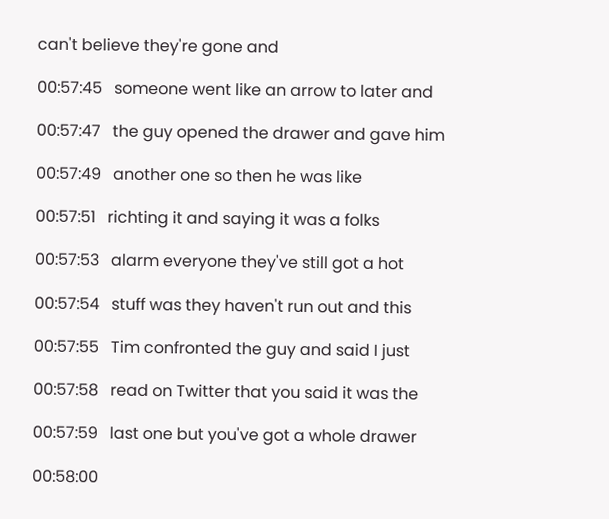can't believe they're gone and

00:57:45   someone went like an arrow to later and

00:57:47   the guy opened the drawer and gave him

00:57:49   another one so then he was like

00:57:51   richting it and saying it was a folks

00:57:53   alarm everyone they've still got a hot

00:57:54   stuff was they haven't run out and this

00:57:55   Tim confronted the guy and said I just

00:57:58   read on Twitter that you said it was the

00:57:59   last one but you've got a whole drawer

00:58:00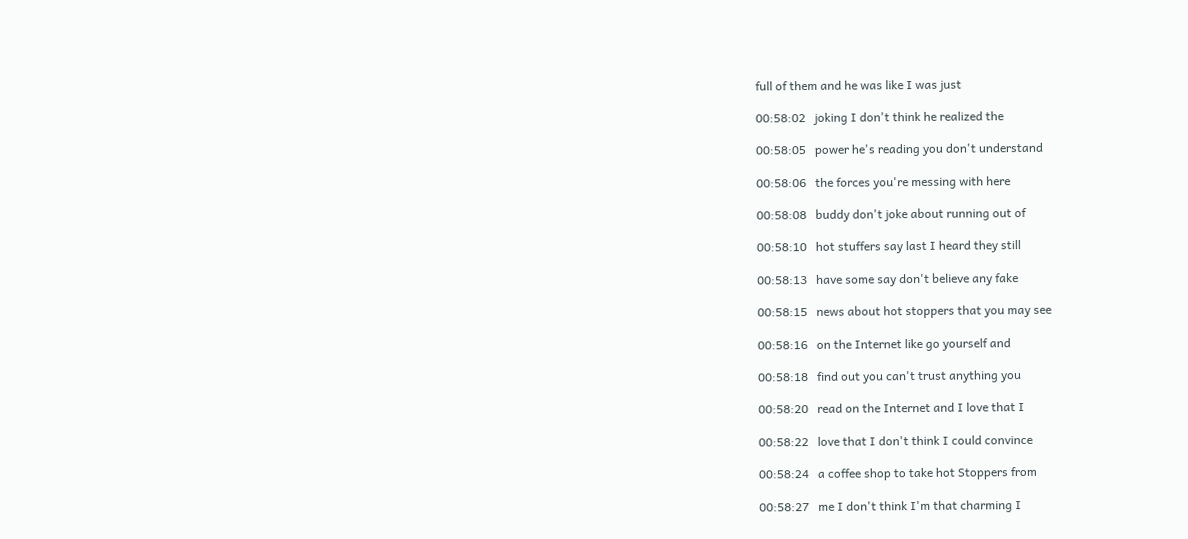full of them and he was like I was just

00:58:02   joking I don't think he realized the

00:58:05   power he's reading you don't understand

00:58:06   the forces you're messing with here

00:58:08   buddy don't joke about running out of

00:58:10   hot stuffers say last I heard they still

00:58:13   have some say don't believe any fake

00:58:15   news about hot stoppers that you may see

00:58:16   on the Internet like go yourself and

00:58:18   find out you can't trust anything you

00:58:20   read on the Internet and I love that I

00:58:22   love that I don't think I could convince

00:58:24   a coffee shop to take hot Stoppers from

00:58:27   me I don't think I'm that charming I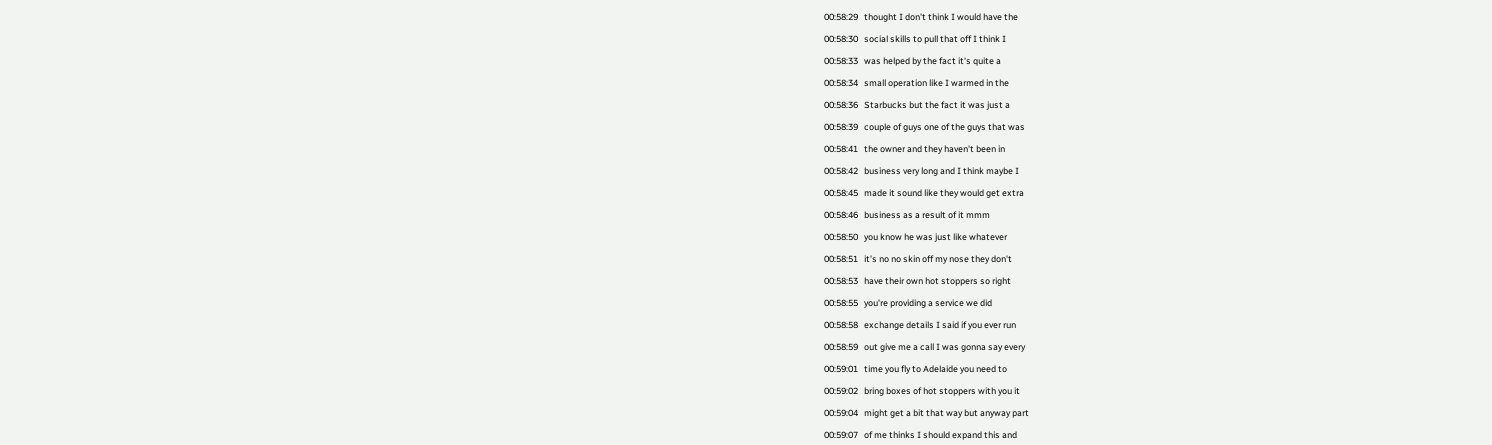00:58:29   thought I don't think I would have the

00:58:30   social skills to pull that off I think I

00:58:33   was helped by the fact it's quite a

00:58:34   small operation like I warmed in the

00:58:36   Starbucks but the fact it was just a

00:58:39   couple of guys one of the guys that was

00:58:41   the owner and they haven't been in

00:58:42   business very long and I think maybe I

00:58:45   made it sound like they would get extra

00:58:46   business as a result of it mmm

00:58:50   you know he was just like whatever

00:58:51   it's no no skin off my nose they don't

00:58:53   have their own hot stoppers so right

00:58:55   you're providing a service we did

00:58:58   exchange details I said if you ever run

00:58:59   out give me a call I was gonna say every

00:59:01   time you fly to Adelaide you need to

00:59:02   bring boxes of hot stoppers with you it

00:59:04   might get a bit that way but anyway part

00:59:07   of me thinks I should expand this and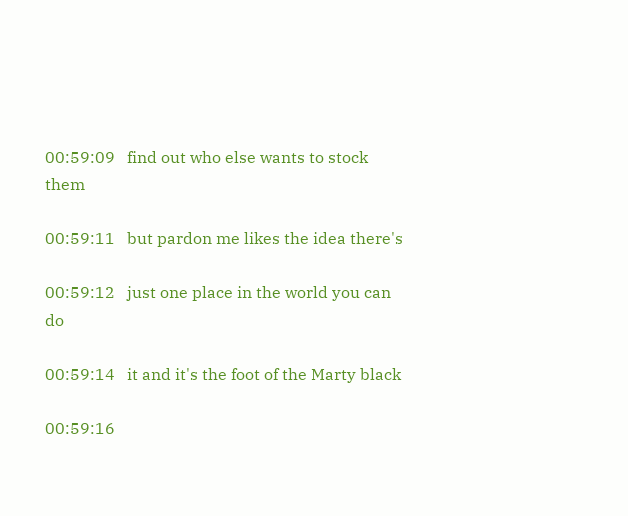00:59:09   find out who else wants to stock them

00:59:11   but pardon me likes the idea there's

00:59:12   just one place in the world you can do

00:59:14   it and it's the foot of the Marty black

00:59:16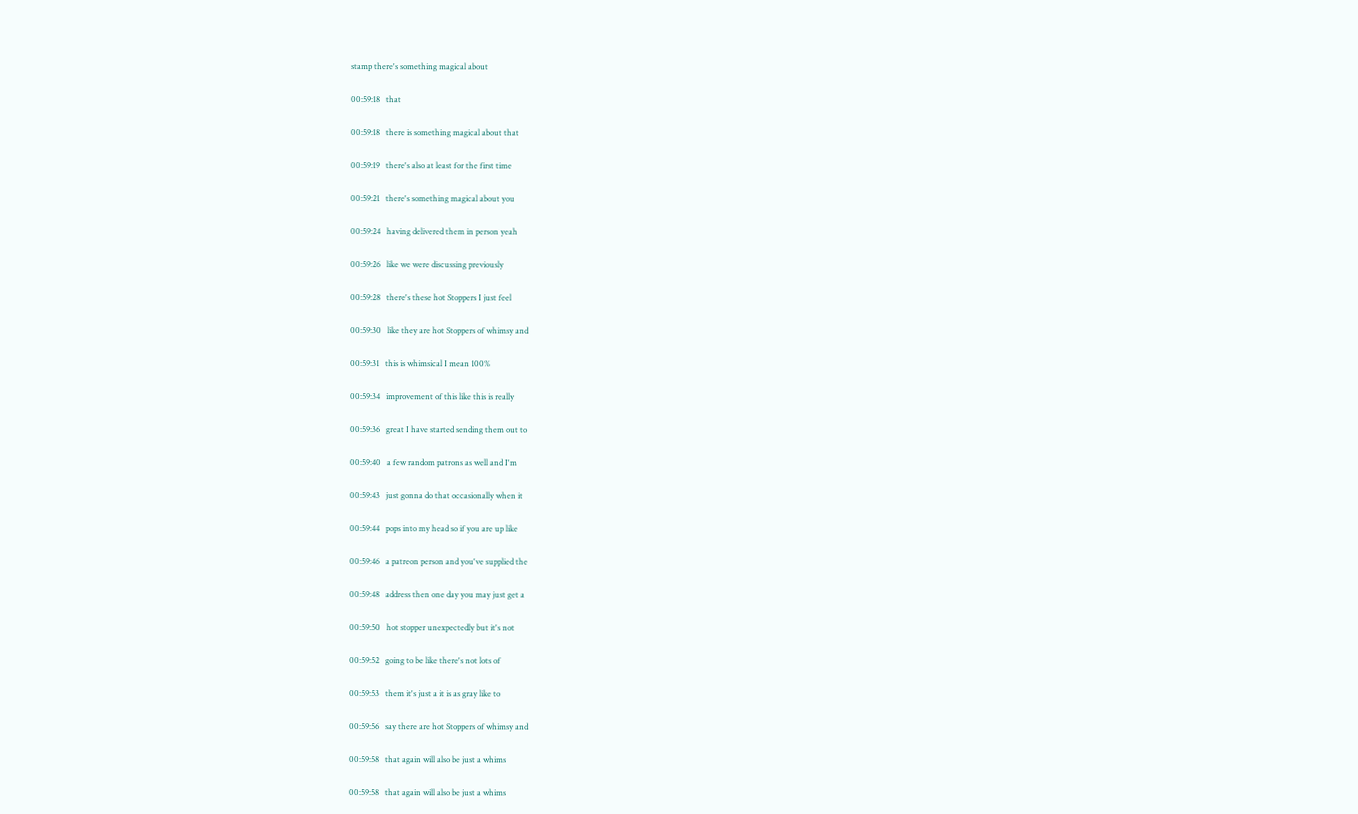stamp there's something magical about

00:59:18   that

00:59:18   there is something magical about that

00:59:19   there's also at least for the first time

00:59:21   there's something magical about you

00:59:24   having delivered them in person yeah

00:59:26   like we were discussing previously

00:59:28   there's these hot Stoppers I just feel

00:59:30   like they are hot Stoppers of whimsy and

00:59:31   this is whimsical I mean 100%

00:59:34   improvement of this like this is really

00:59:36   great I have started sending them out to

00:59:40   a few random patrons as well and I'm

00:59:43   just gonna do that occasionally when it

00:59:44   pops into my head so if you are up like

00:59:46   a patreon person and you've supplied the

00:59:48   address then one day you may just get a

00:59:50   hot stopper unexpectedly but it's not

00:59:52   going to be like there's not lots of

00:59:53   them it's just a it is as gray like to

00:59:56   say there are hot Stoppers of whimsy and

00:59:58   that again will also be just a whims

00:59:58   that again will also be just a whims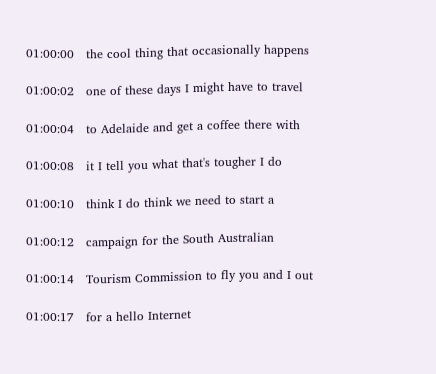01:00:00   the cool thing that occasionally happens

01:00:02   one of these days I might have to travel

01:00:04   to Adelaide and get a coffee there with

01:00:08   it I tell you what that's tougher I do

01:00:10   think I do think we need to start a

01:00:12   campaign for the South Australian

01:00:14   Tourism Commission to fly you and I out

01:00:17   for a hello Internet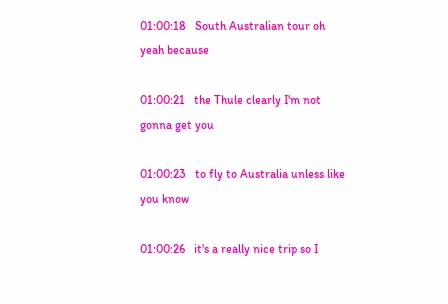01:00:18   South Australian tour oh yeah because

01:00:21   the Thule clearly I'm not gonna get you

01:00:23   to fly to Australia unless like you know

01:00:26   it's a really nice trip so I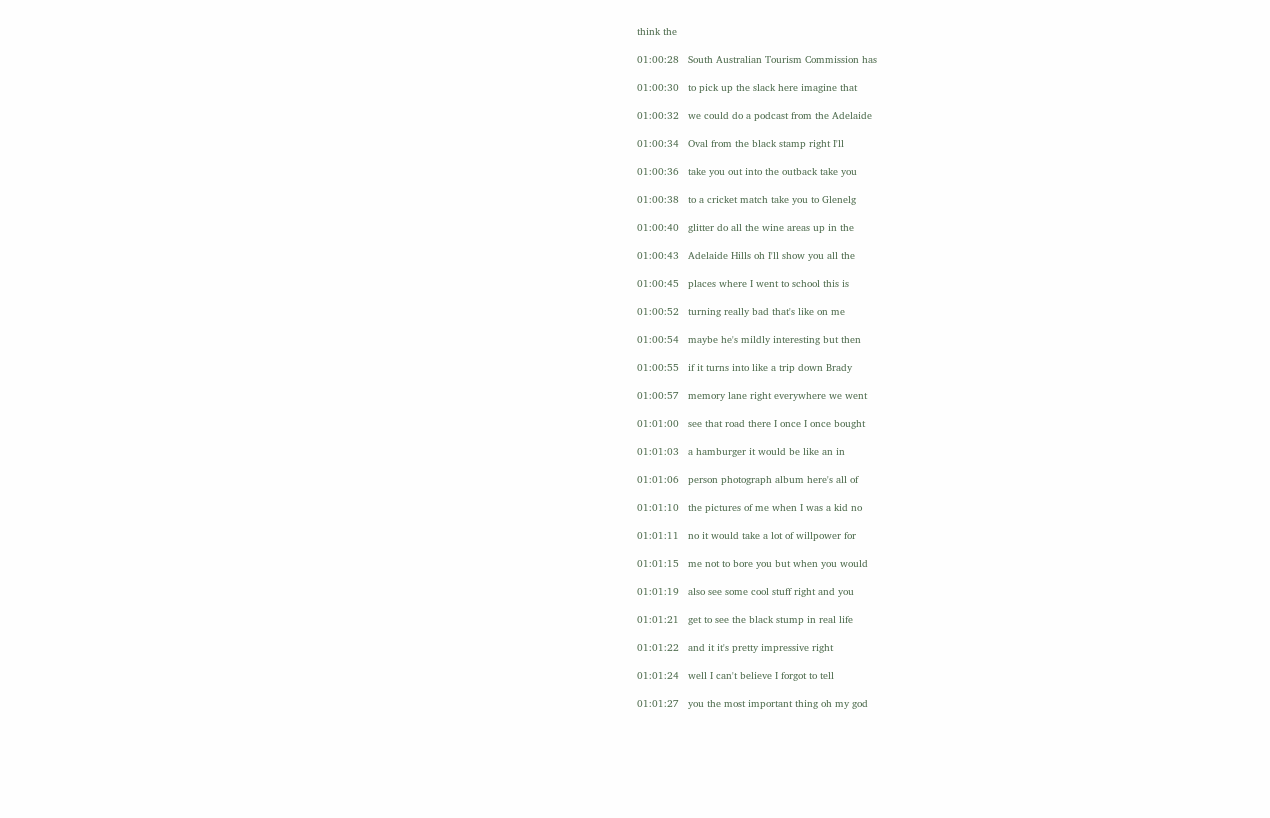think the

01:00:28   South Australian Tourism Commission has

01:00:30   to pick up the slack here imagine that

01:00:32   we could do a podcast from the Adelaide

01:00:34   Oval from the black stamp right I'll

01:00:36   take you out into the outback take you

01:00:38   to a cricket match take you to Glenelg

01:00:40   glitter do all the wine areas up in the

01:00:43   Adelaide Hills oh I'll show you all the

01:00:45   places where I went to school this is

01:00:52   turning really bad that's like on me

01:00:54   maybe he's mildly interesting but then

01:00:55   if it turns into like a trip down Brady

01:00:57   memory lane right everywhere we went

01:01:00   see that road there I once I once bought

01:01:03   a hamburger it would be like an in

01:01:06   person photograph album here's all of

01:01:10   the pictures of me when I was a kid no

01:01:11   no it would take a lot of willpower for

01:01:15   me not to bore you but when you would

01:01:19   also see some cool stuff right and you

01:01:21   get to see the black stump in real life

01:01:22   and it it's pretty impressive right

01:01:24   well I can't believe I forgot to tell

01:01:27   you the most important thing oh my god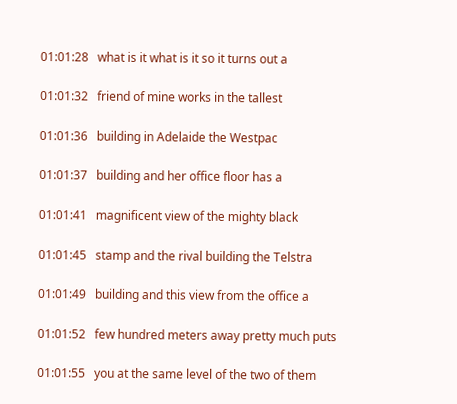01:01:28   what is it what is it so it turns out a

01:01:32   friend of mine works in the tallest

01:01:36   building in Adelaide the Westpac

01:01:37   building and her office floor has a

01:01:41   magnificent view of the mighty black

01:01:45   stamp and the rival building the Telstra

01:01:49   building and this view from the office a

01:01:52   few hundred meters away pretty much puts

01:01:55   you at the same level of the two of them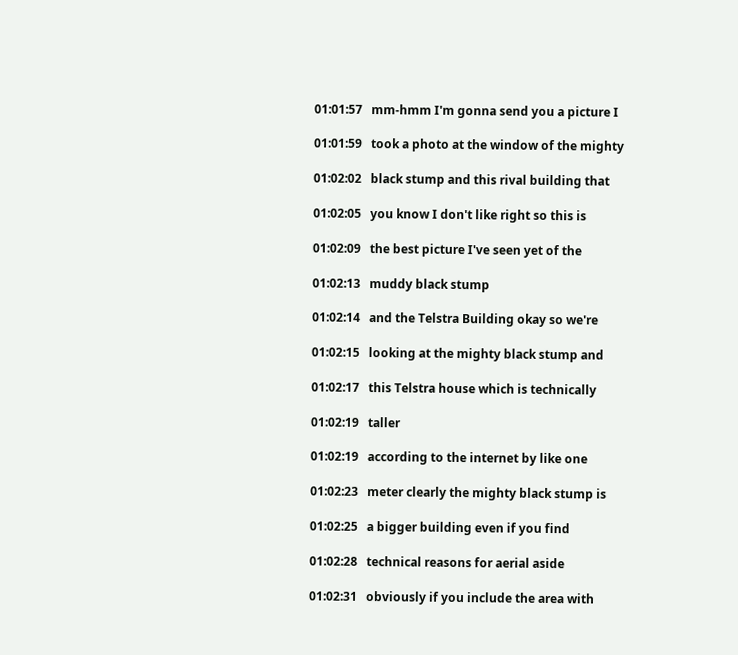01:01:57   mm-hmm I'm gonna send you a picture I

01:01:59   took a photo at the window of the mighty

01:02:02   black stump and this rival building that

01:02:05   you know I don't like right so this is

01:02:09   the best picture I've seen yet of the

01:02:13   muddy black stump

01:02:14   and the Telstra Building okay so we're

01:02:15   looking at the mighty black stump and

01:02:17   this Telstra house which is technically

01:02:19   taller

01:02:19   according to the internet by like one

01:02:23   meter clearly the mighty black stump is

01:02:25   a bigger building even if you find

01:02:28   technical reasons for aerial aside

01:02:31   obviously if you include the area with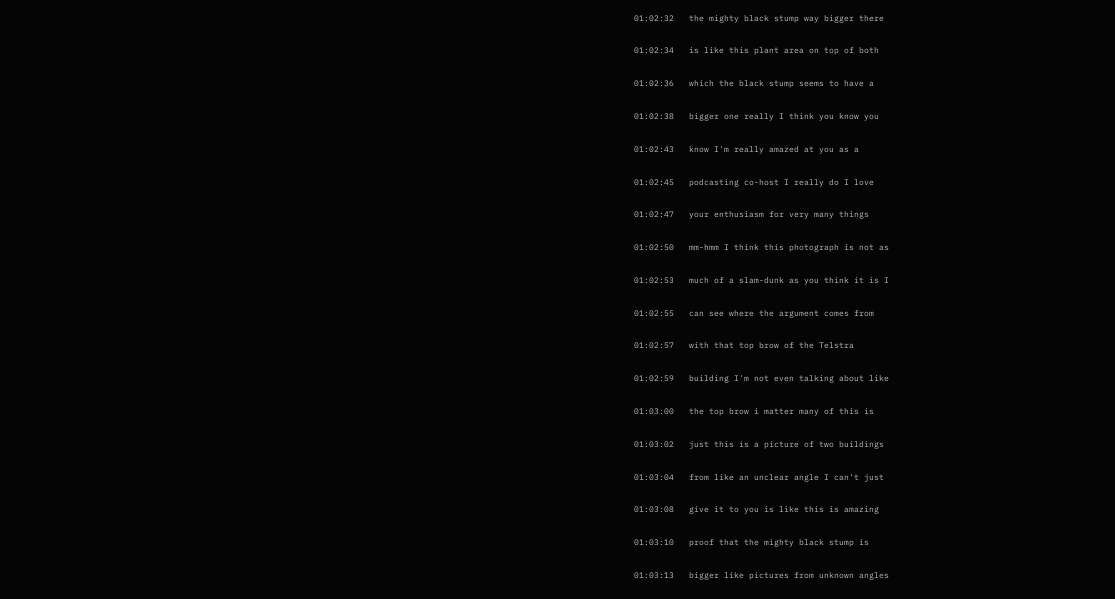01:02:32   the mighty black stump way bigger there

01:02:34   is like this plant area on top of both

01:02:36   which the black stump seems to have a

01:02:38   bigger one really I think you know you

01:02:43   know I'm really amazed at you as a

01:02:45   podcasting co-host I really do I love

01:02:47   your enthusiasm for very many things

01:02:50   mm-hmm I think this photograph is not as

01:02:53   much of a slam-dunk as you think it is I

01:02:55   can see where the argument comes from

01:02:57   with that top brow of the Telstra

01:02:59   building I'm not even talking about like

01:03:00   the top brow i matter many of this is

01:03:02   just this is a picture of two buildings

01:03:04   from like an unclear angle I can't just

01:03:08   give it to you is like this is amazing

01:03:10   proof that the mighty black stump is

01:03:13   bigger like pictures from unknown angles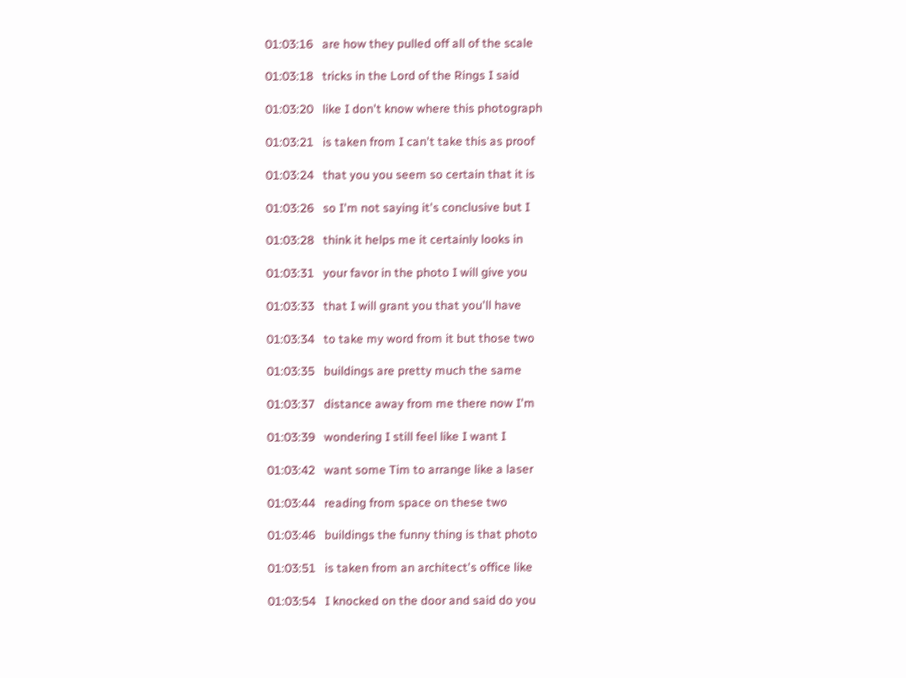01:03:16   are how they pulled off all of the scale

01:03:18   tricks in the Lord of the Rings I said

01:03:20   like I don't know where this photograph

01:03:21   is taken from I can't take this as proof

01:03:24   that you you seem so certain that it is

01:03:26   so I'm not saying it's conclusive but I

01:03:28   think it helps me it certainly looks in

01:03:31   your favor in the photo I will give you

01:03:33   that I will grant you that you'll have

01:03:34   to take my word from it but those two

01:03:35   buildings are pretty much the same

01:03:37   distance away from me there now I'm

01:03:39   wondering I still feel like I want I

01:03:42   want some Tim to arrange like a laser

01:03:44   reading from space on these two

01:03:46   buildings the funny thing is that photo

01:03:51   is taken from an architect's office like

01:03:54   I knocked on the door and said do you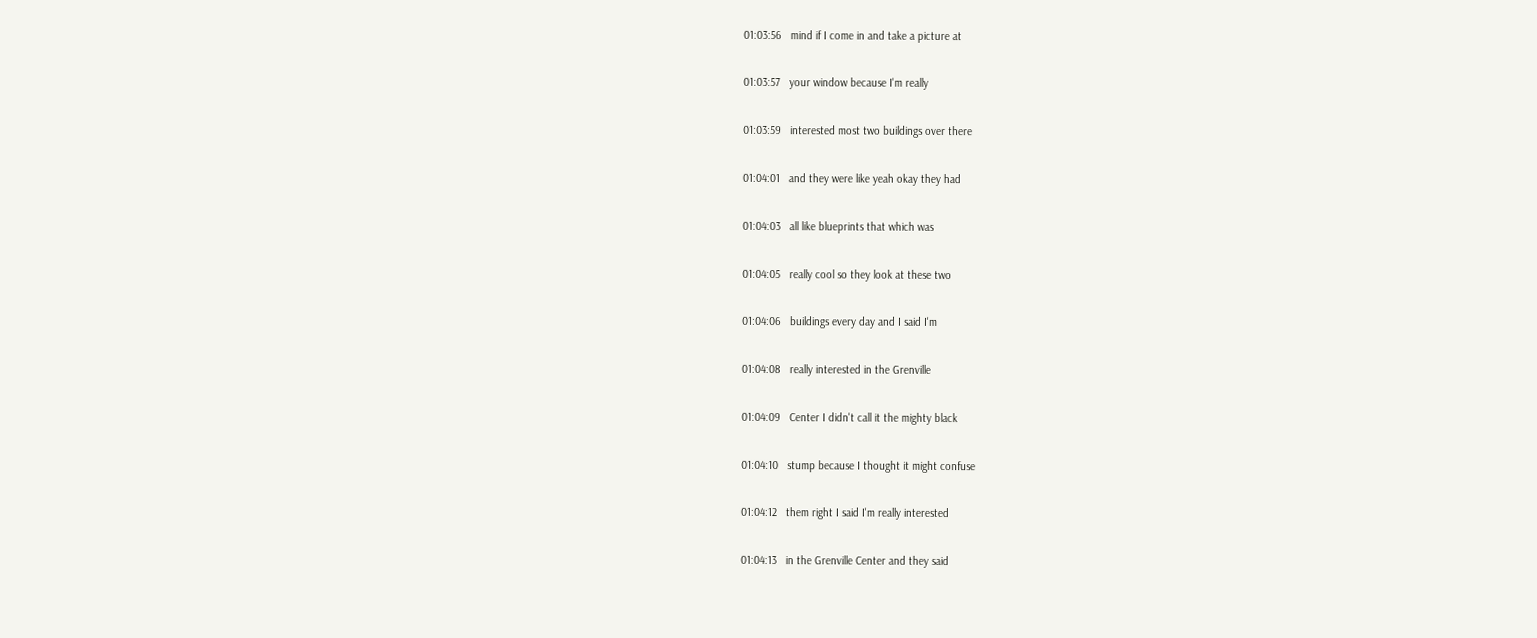01:03:56   mind if I come in and take a picture at

01:03:57   your window because I'm really

01:03:59   interested most two buildings over there

01:04:01   and they were like yeah okay they had

01:04:03   all like blueprints that which was

01:04:05   really cool so they look at these two

01:04:06   buildings every day and I said I'm

01:04:08   really interested in the Grenville

01:04:09   Center I didn't call it the mighty black

01:04:10   stump because I thought it might confuse

01:04:12   them right I said I'm really interested

01:04:13   in the Grenville Center and they said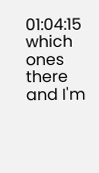01:04:15   which ones there and I'm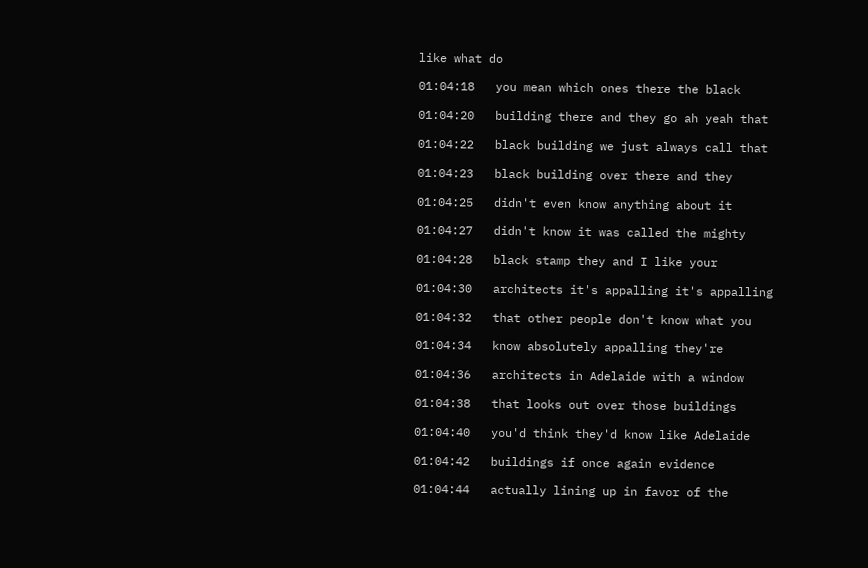like what do

01:04:18   you mean which ones there the black

01:04:20   building there and they go ah yeah that

01:04:22   black building we just always call that

01:04:23   black building over there and they

01:04:25   didn't even know anything about it

01:04:27   didn't know it was called the mighty

01:04:28   black stamp they and I like your

01:04:30   architects it's appalling it's appalling

01:04:32   that other people don't know what you

01:04:34   know absolutely appalling they're

01:04:36   architects in Adelaide with a window

01:04:38   that looks out over those buildings

01:04:40   you'd think they'd know like Adelaide

01:04:42   buildings if once again evidence

01:04:44   actually lining up in favor of the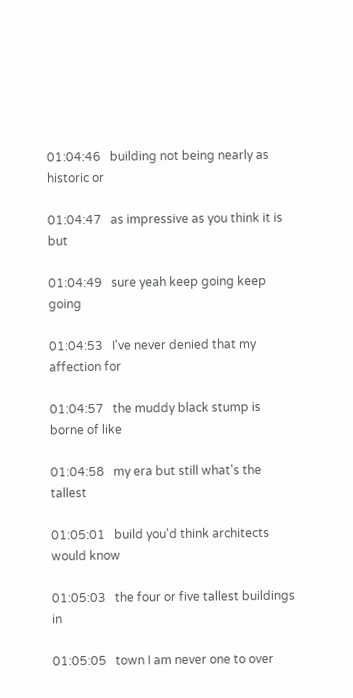01:04:46   building not being nearly as historic or

01:04:47   as impressive as you think it is but

01:04:49   sure yeah keep going keep going

01:04:53   I've never denied that my affection for

01:04:57   the muddy black stump is borne of like

01:04:58   my era but still what's the tallest

01:05:01   build you'd think architects would know

01:05:03   the four or five tallest buildings in

01:05:05   town I am never one to over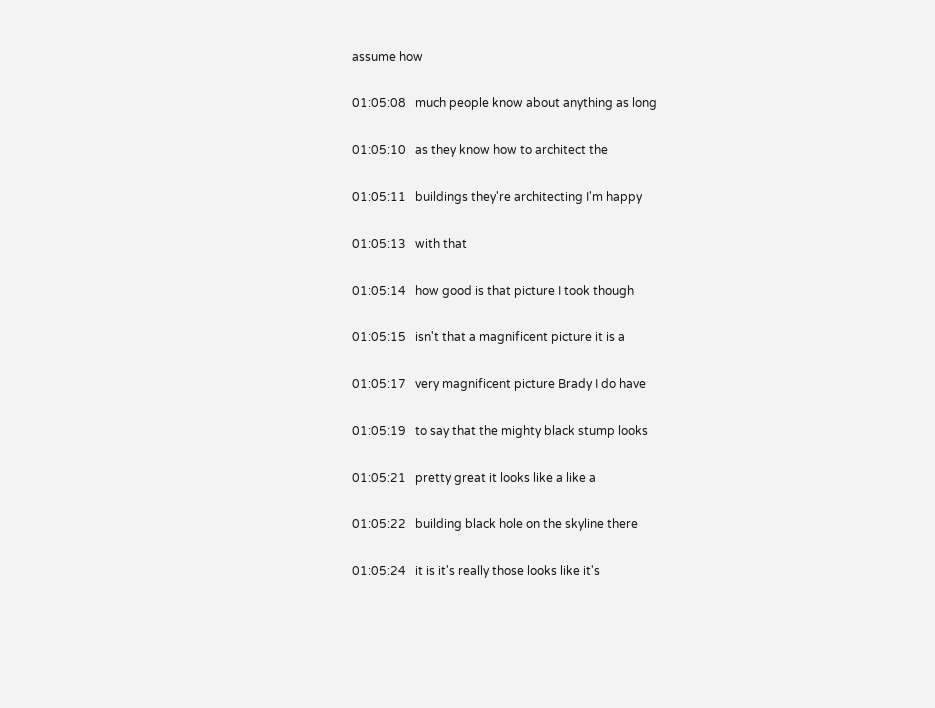assume how

01:05:08   much people know about anything as long

01:05:10   as they know how to architect the

01:05:11   buildings they're architecting I'm happy

01:05:13   with that

01:05:14   how good is that picture I took though

01:05:15   isn't that a magnificent picture it is a

01:05:17   very magnificent picture Brady I do have

01:05:19   to say that the mighty black stump looks

01:05:21   pretty great it looks like a like a

01:05:22   building black hole on the skyline there

01:05:24   it is it's really those looks like it's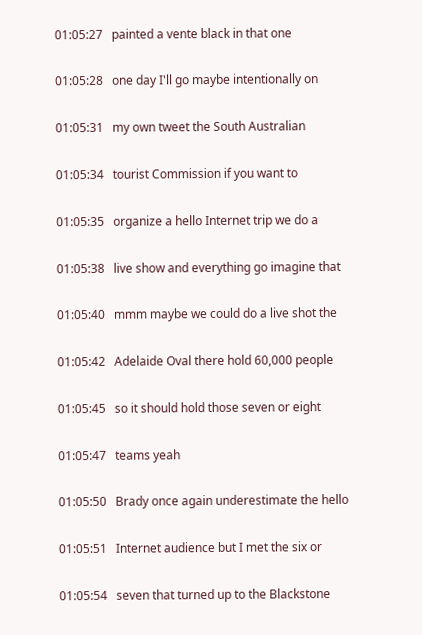01:05:27   painted a vente black in that one

01:05:28   one day I'll go maybe intentionally on

01:05:31   my own tweet the South Australian

01:05:34   tourist Commission if you want to

01:05:35   organize a hello Internet trip we do a

01:05:38   live show and everything go imagine that

01:05:40   mmm maybe we could do a live shot the

01:05:42   Adelaide Oval there hold 60,000 people

01:05:45   so it should hold those seven or eight

01:05:47   teams yeah

01:05:50   Brady once again underestimate the hello

01:05:51   Internet audience but I met the six or

01:05:54   seven that turned up to the Blackstone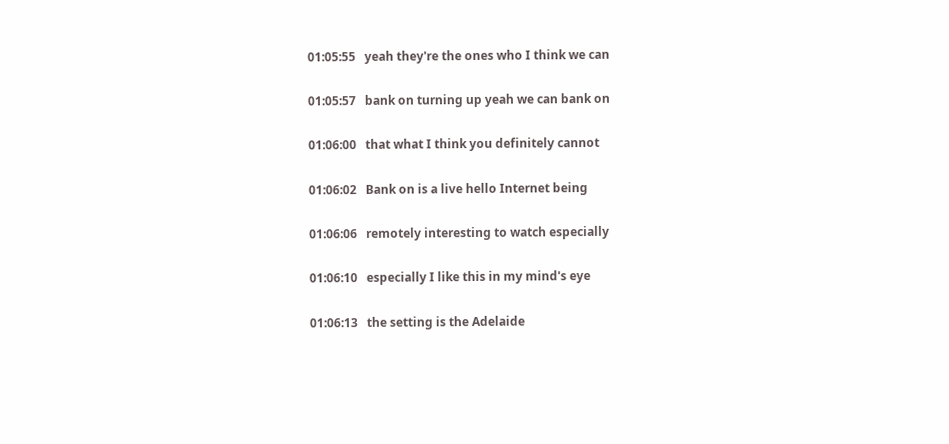01:05:55   yeah they're the ones who I think we can

01:05:57   bank on turning up yeah we can bank on

01:06:00   that what I think you definitely cannot

01:06:02   Bank on is a live hello Internet being

01:06:06   remotely interesting to watch especially

01:06:10   especially I like this in my mind's eye

01:06:13   the setting is the Adelaide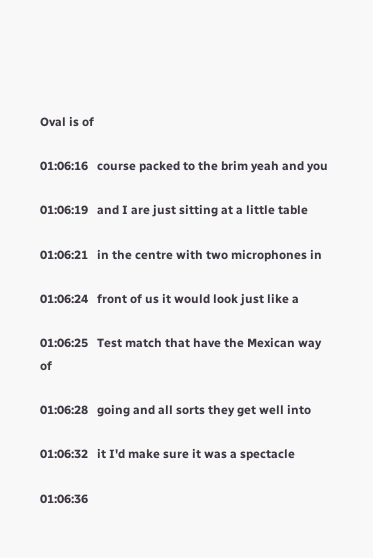Oval is of

01:06:16   course packed to the brim yeah and you

01:06:19   and I are just sitting at a little table

01:06:21   in the centre with two microphones in

01:06:24   front of us it would look just like a

01:06:25   Test match that have the Mexican way of

01:06:28   going and all sorts they get well into

01:06:32   it I'd make sure it was a spectacle

01:06:36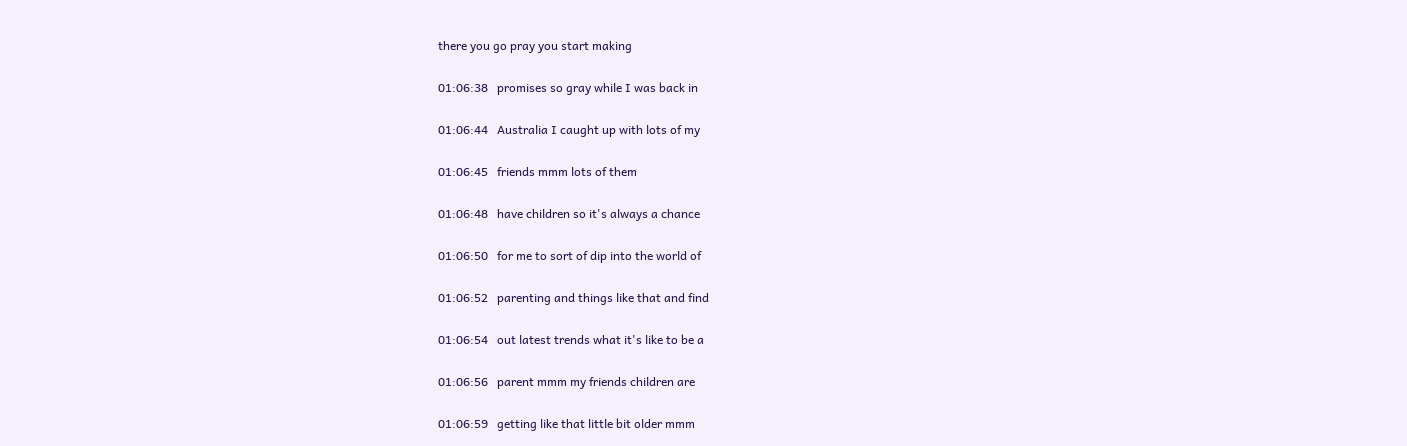there you go pray you start making

01:06:38   promises so gray while I was back in

01:06:44   Australia I caught up with lots of my

01:06:45   friends mmm lots of them

01:06:48   have children so it's always a chance

01:06:50   for me to sort of dip into the world of

01:06:52   parenting and things like that and find

01:06:54   out latest trends what it's like to be a

01:06:56   parent mmm my friends children are

01:06:59   getting like that little bit older mmm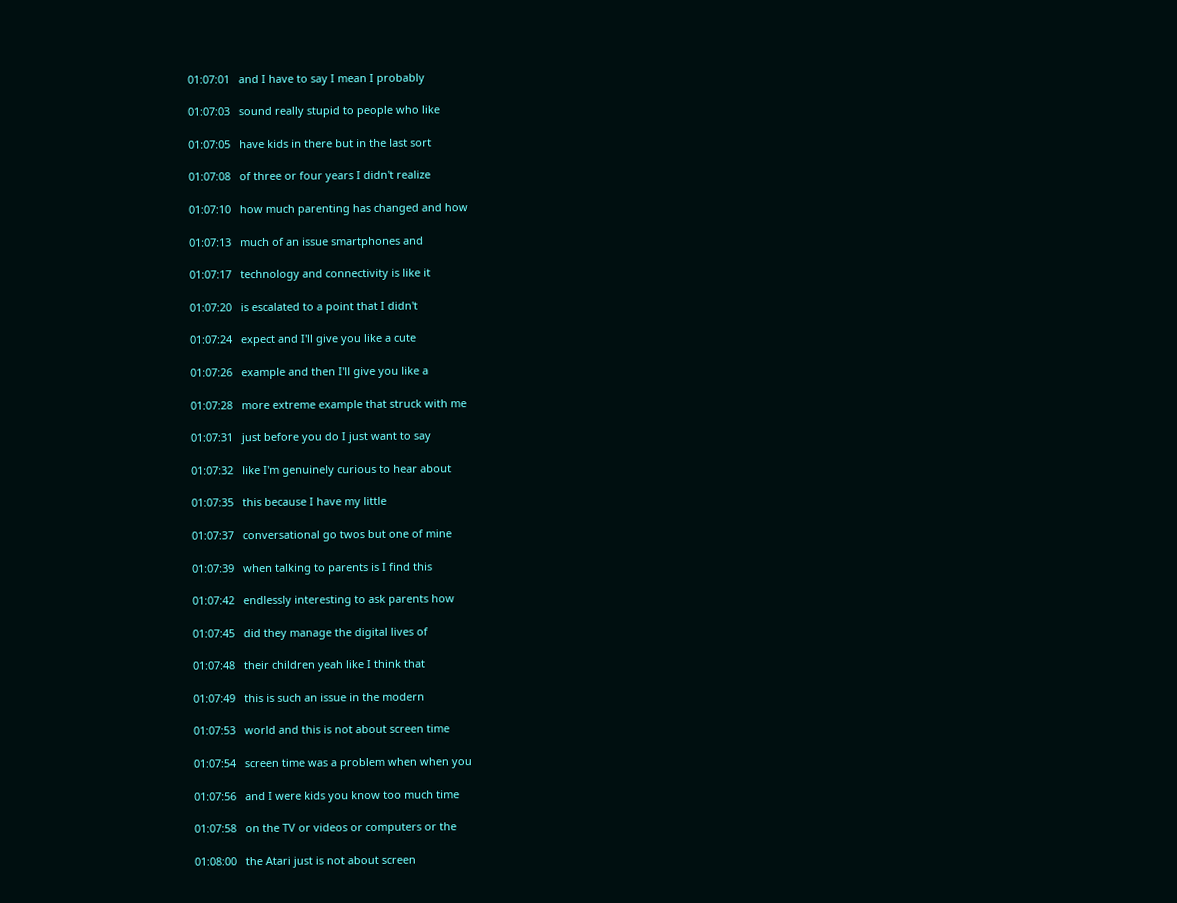01:07:01   and I have to say I mean I probably

01:07:03   sound really stupid to people who like

01:07:05   have kids in there but in the last sort

01:07:08   of three or four years I didn't realize

01:07:10   how much parenting has changed and how

01:07:13   much of an issue smartphones and

01:07:17   technology and connectivity is like it

01:07:20   is escalated to a point that I didn't

01:07:24   expect and I'll give you like a cute

01:07:26   example and then I'll give you like a

01:07:28   more extreme example that struck with me

01:07:31   just before you do I just want to say

01:07:32   like I'm genuinely curious to hear about

01:07:35   this because I have my little

01:07:37   conversational go twos but one of mine

01:07:39   when talking to parents is I find this

01:07:42   endlessly interesting to ask parents how

01:07:45   did they manage the digital lives of

01:07:48   their children yeah like I think that

01:07:49   this is such an issue in the modern

01:07:53   world and this is not about screen time

01:07:54   screen time was a problem when when you

01:07:56   and I were kids you know too much time

01:07:58   on the TV or videos or computers or the

01:08:00   the Atari just is not about screen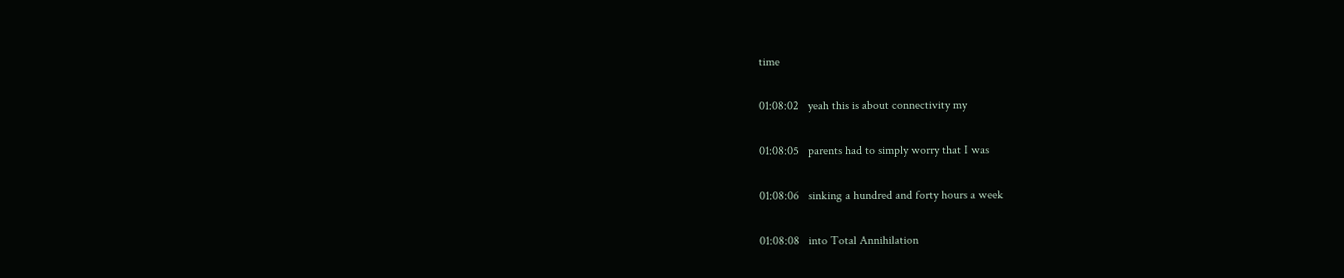time

01:08:02   yeah this is about connectivity my

01:08:05   parents had to simply worry that I was

01:08:06   sinking a hundred and forty hours a week

01:08:08   into Total Annihilation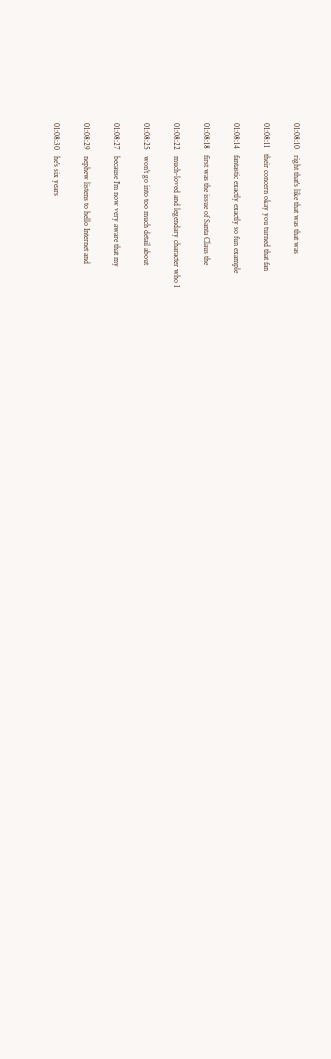01:08:10   right that's like that was that was

01:08:11   their concern okay you turned that fan

01:08:14   fantastic exactly exactly so fun example

01:08:18   first was the issue of Santa Claus the

01:08:22   much-loved and legendary character who I

01:08:25   won't go into too much detail about

01:08:27   because I'm now very aware that my

01:08:29   nephew listens to hello Internet and

01:08:30   he's six years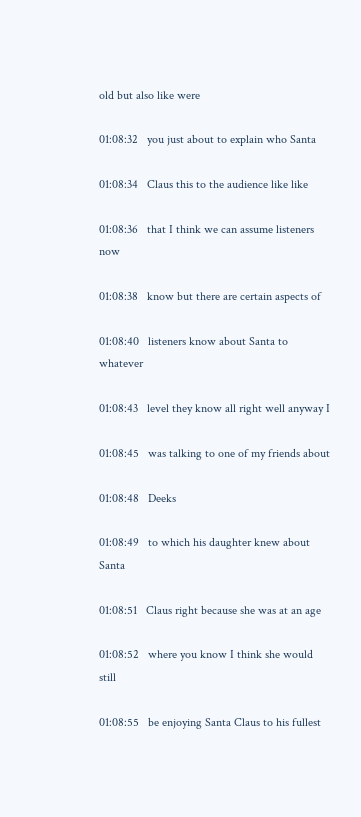old but also like were

01:08:32   you just about to explain who Santa

01:08:34   Claus this to the audience like like

01:08:36   that I think we can assume listeners now

01:08:38   know but there are certain aspects of

01:08:40   listeners know about Santa to whatever

01:08:43   level they know all right well anyway I

01:08:45   was talking to one of my friends about

01:08:48   Deeks

01:08:49   to which his daughter knew about Santa

01:08:51   Claus right because she was at an age

01:08:52   where you know I think she would still

01:08:55   be enjoying Santa Claus to his fullest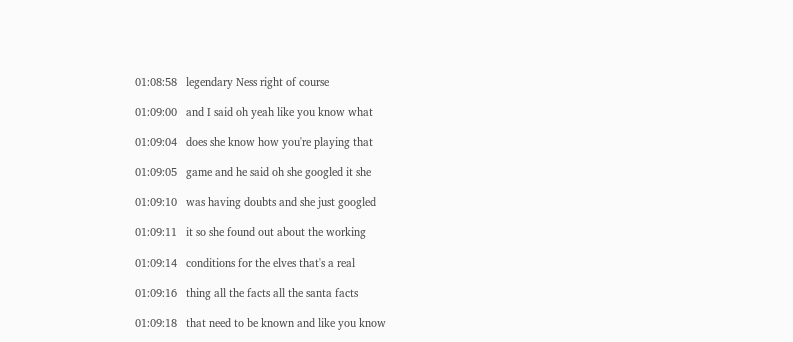01:08:58   legendary Ness right of course

01:09:00   and I said oh yeah like you know what

01:09:04   does she know how you're playing that

01:09:05   game and he said oh she googled it she

01:09:10   was having doubts and she just googled

01:09:11   it so she found out about the working

01:09:14   conditions for the elves that's a real

01:09:16   thing all the facts all the santa facts

01:09:18   that need to be known and like you know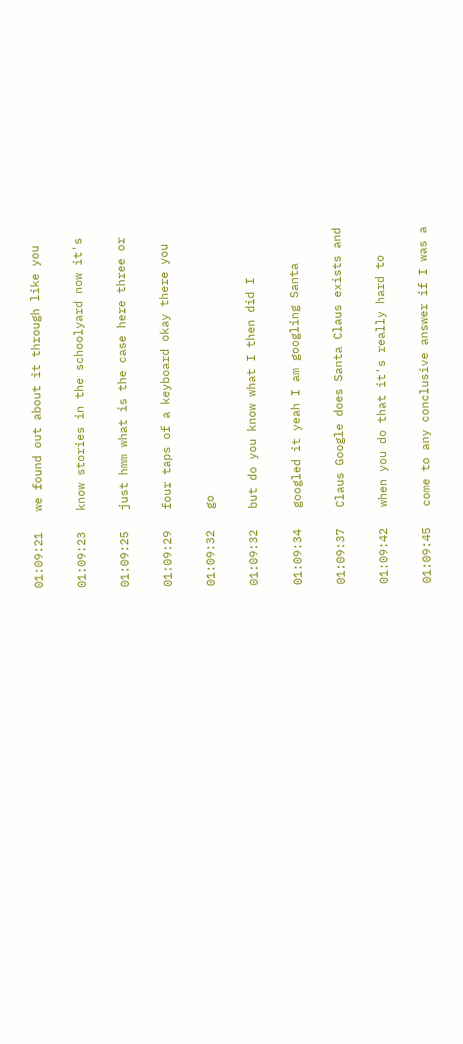01:09:21   we found out about it through like you

01:09:23   know stories in the schoolyard now it's

01:09:25   just hmm what is the case here three or

01:09:29   four taps of a keyboard okay there you

01:09:32   go

01:09:32   but do you know what I then did I

01:09:34   googled it yeah I am googling Santa

01:09:37   Claus Google does Santa Claus exists and

01:09:42   when you do that it's really hard to

01:09:45   come to any conclusive answer if I was a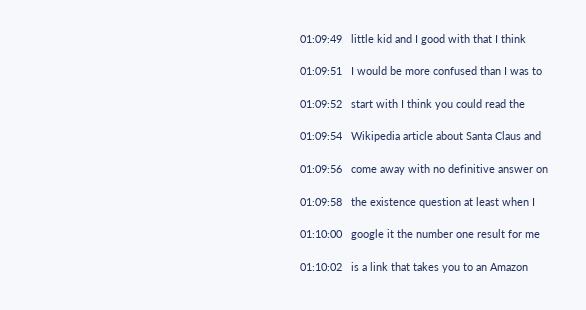01:09:49   little kid and I good with that I think

01:09:51   I would be more confused than I was to

01:09:52   start with I think you could read the

01:09:54   Wikipedia article about Santa Claus and

01:09:56   come away with no definitive answer on

01:09:58   the existence question at least when I

01:10:00   google it the number one result for me

01:10:02   is a link that takes you to an Amazon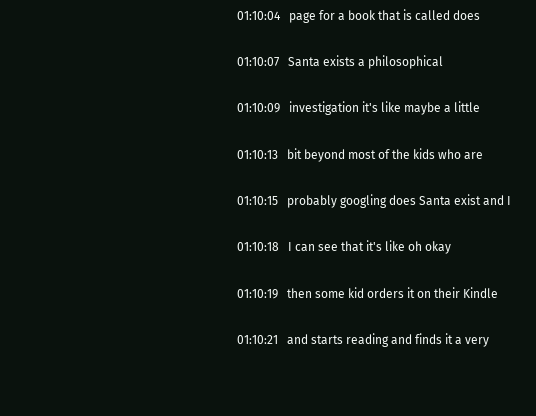01:10:04   page for a book that is called does

01:10:07   Santa exists a philosophical

01:10:09   investigation it's like maybe a little

01:10:13   bit beyond most of the kids who are

01:10:15   probably googling does Santa exist and I

01:10:18   I can see that it's like oh okay

01:10:19   then some kid orders it on their Kindle

01:10:21   and starts reading and finds it a very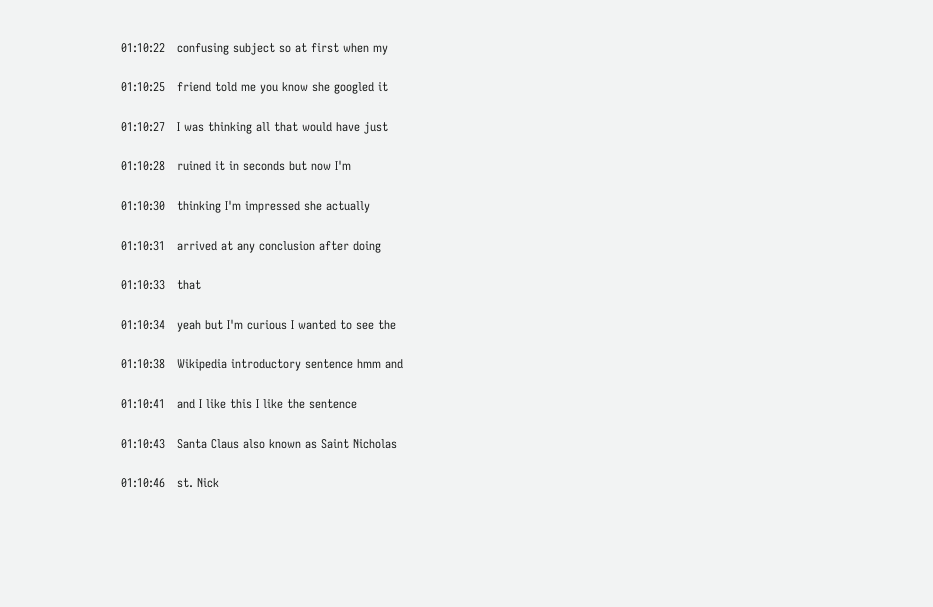01:10:22   confusing subject so at first when my

01:10:25   friend told me you know she googled it

01:10:27   I was thinking all that would have just

01:10:28   ruined it in seconds but now I'm

01:10:30   thinking I'm impressed she actually

01:10:31   arrived at any conclusion after doing

01:10:33   that

01:10:34   yeah but I'm curious I wanted to see the

01:10:38   Wikipedia introductory sentence hmm and

01:10:41   and I like this I like the sentence

01:10:43   Santa Claus also known as Saint Nicholas

01:10:46   st. Nick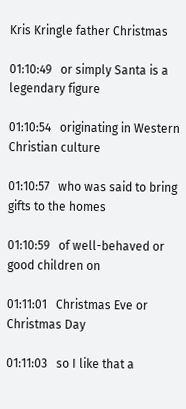Kris Kringle father Christmas

01:10:49   or simply Santa is a legendary figure

01:10:54   originating in Western Christian culture

01:10:57   who was said to bring gifts to the homes

01:10:59   of well-behaved or good children on

01:11:01   Christmas Eve or Christmas Day

01:11:03   so I like that a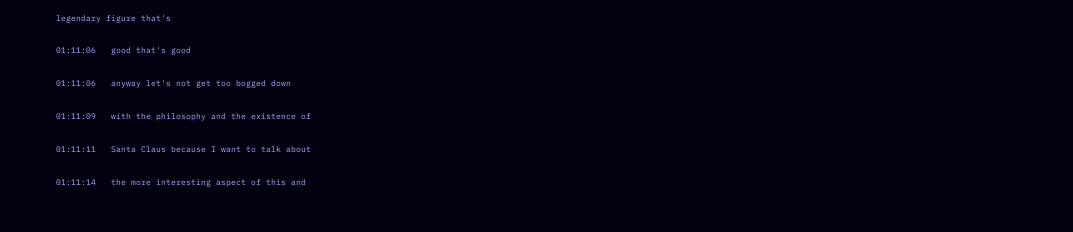legendary figure that's

01:11:06   good that's good

01:11:06   anyway let's not get too bogged down

01:11:09   with the philosophy and the existence of

01:11:11   Santa Claus because I want to talk about

01:11:14   the more interesting aspect of this and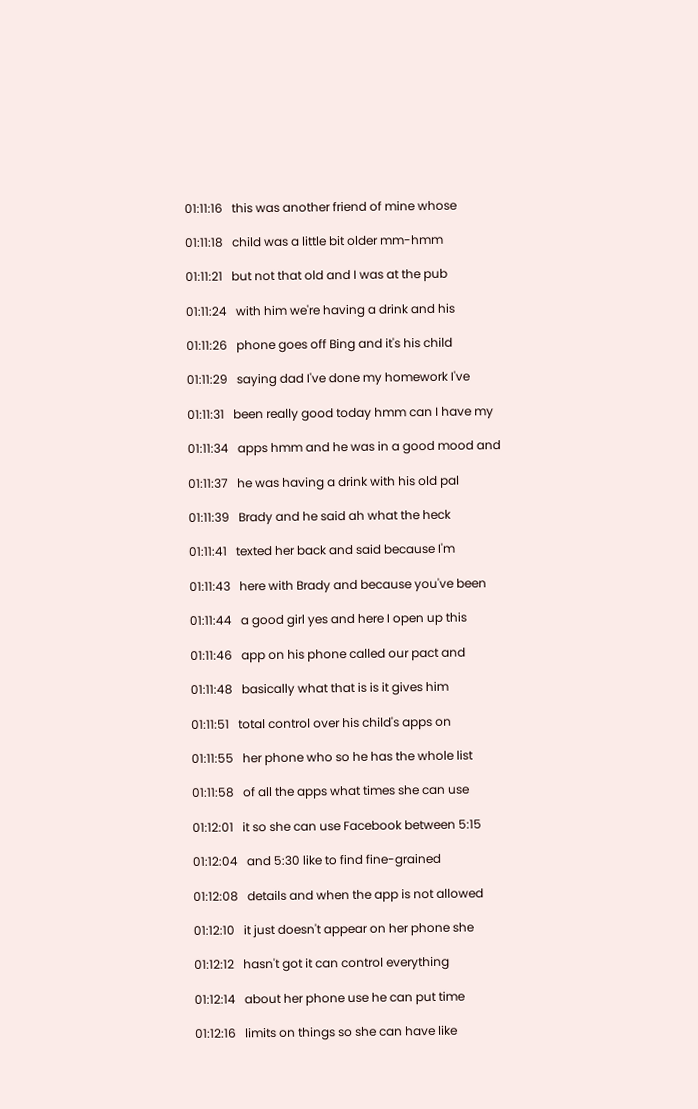01:11:16   this was another friend of mine whose

01:11:18   child was a little bit older mm-hmm

01:11:21   but not that old and I was at the pub

01:11:24   with him we're having a drink and his

01:11:26   phone goes off Bing and it's his child

01:11:29   saying dad I've done my homework I've

01:11:31   been really good today hmm can I have my

01:11:34   apps hmm and he was in a good mood and

01:11:37   he was having a drink with his old pal

01:11:39   Brady and he said ah what the heck

01:11:41   texted her back and said because I'm

01:11:43   here with Brady and because you've been

01:11:44   a good girl yes and here I open up this

01:11:46   app on his phone called our pact and

01:11:48   basically what that is is it gives him

01:11:51   total control over his child's apps on

01:11:55   her phone who so he has the whole list

01:11:58   of all the apps what times she can use

01:12:01   it so she can use Facebook between 5:15

01:12:04   and 5:30 like to find fine-grained

01:12:08   details and when the app is not allowed

01:12:10   it just doesn't appear on her phone she

01:12:12   hasn't got it can control everything

01:12:14   about her phone use he can put time

01:12:16   limits on things so she can have like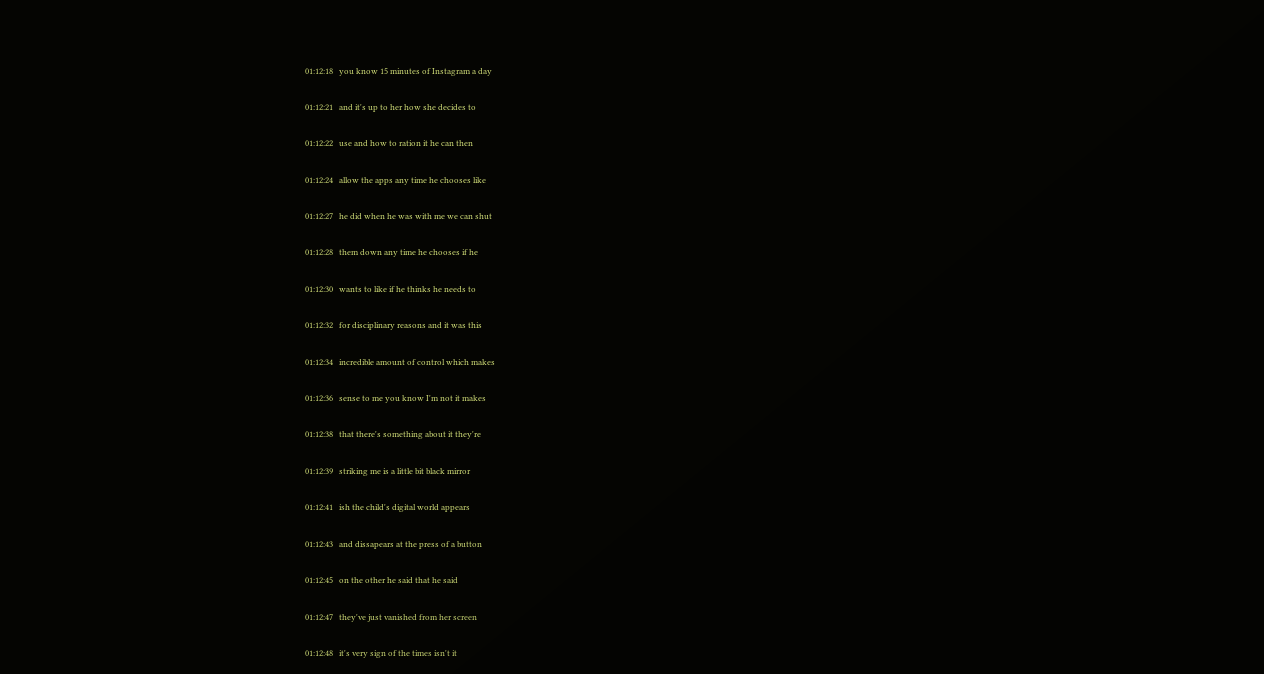01:12:18   you know 15 minutes of Instagram a day

01:12:21   and it's up to her how she decides to

01:12:22   use and how to ration it he can then

01:12:24   allow the apps any time he chooses like

01:12:27   he did when he was with me we can shut

01:12:28   them down any time he chooses if he

01:12:30   wants to like if he thinks he needs to

01:12:32   for disciplinary reasons and it was this

01:12:34   incredible amount of control which makes

01:12:36   sense to me you know I'm not it makes

01:12:38   that there's something about it they're

01:12:39   striking me is a little bit black mirror

01:12:41   ish the child's digital world appears

01:12:43   and dissapears at the press of a button

01:12:45   on the other he said that he said

01:12:47   they've just vanished from her screen

01:12:48   it's very sign of the times isn't it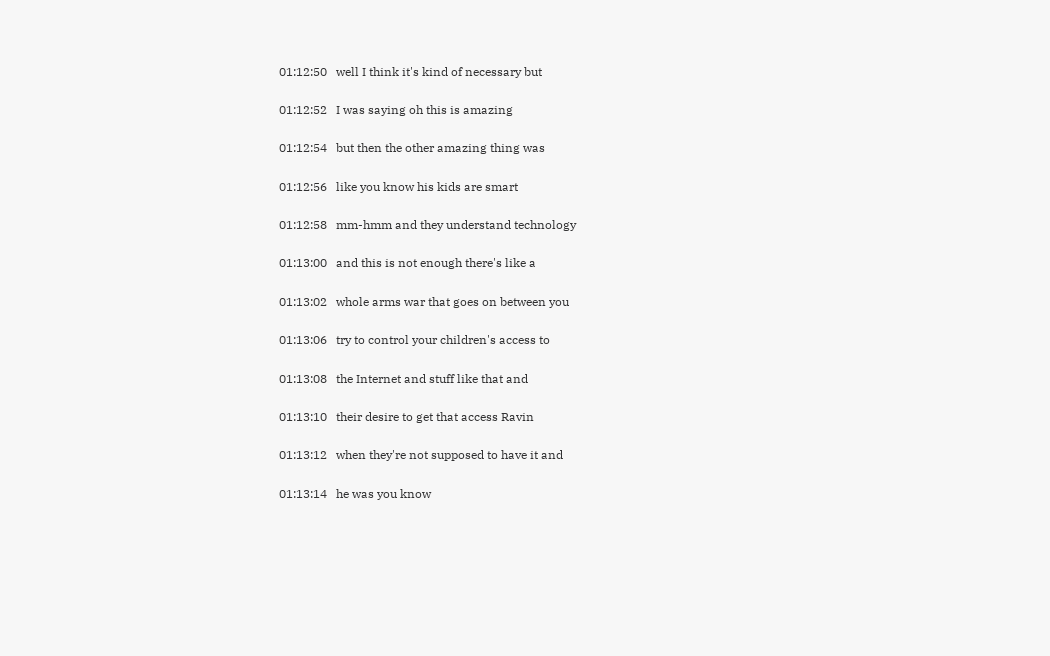01:12:50   well I think it's kind of necessary but

01:12:52   I was saying oh this is amazing

01:12:54   but then the other amazing thing was

01:12:56   like you know his kids are smart

01:12:58   mm-hmm and they understand technology

01:13:00   and this is not enough there's like a

01:13:02   whole arms war that goes on between you

01:13:06   try to control your children's access to

01:13:08   the Internet and stuff like that and

01:13:10   their desire to get that access Ravin

01:13:12   when they're not supposed to have it and

01:13:14   he was you know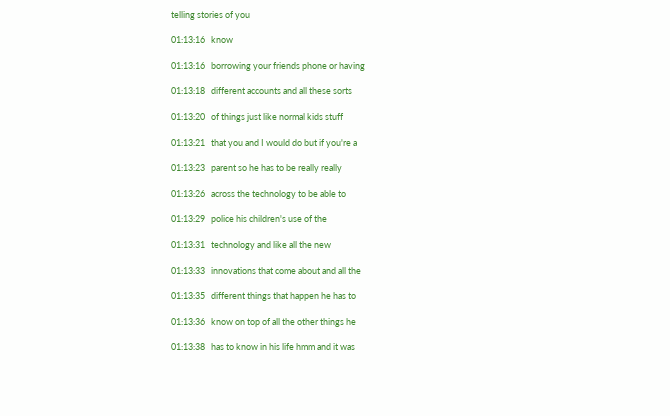telling stories of you

01:13:16   know

01:13:16   borrowing your friends phone or having

01:13:18   different accounts and all these sorts

01:13:20   of things just like normal kids stuff

01:13:21   that you and I would do but if you're a

01:13:23   parent so he has to be really really

01:13:26   across the technology to be able to

01:13:29   police his children's use of the

01:13:31   technology and like all the new

01:13:33   innovations that come about and all the

01:13:35   different things that happen he has to

01:13:36   know on top of all the other things he

01:13:38   has to know in his life hmm and it was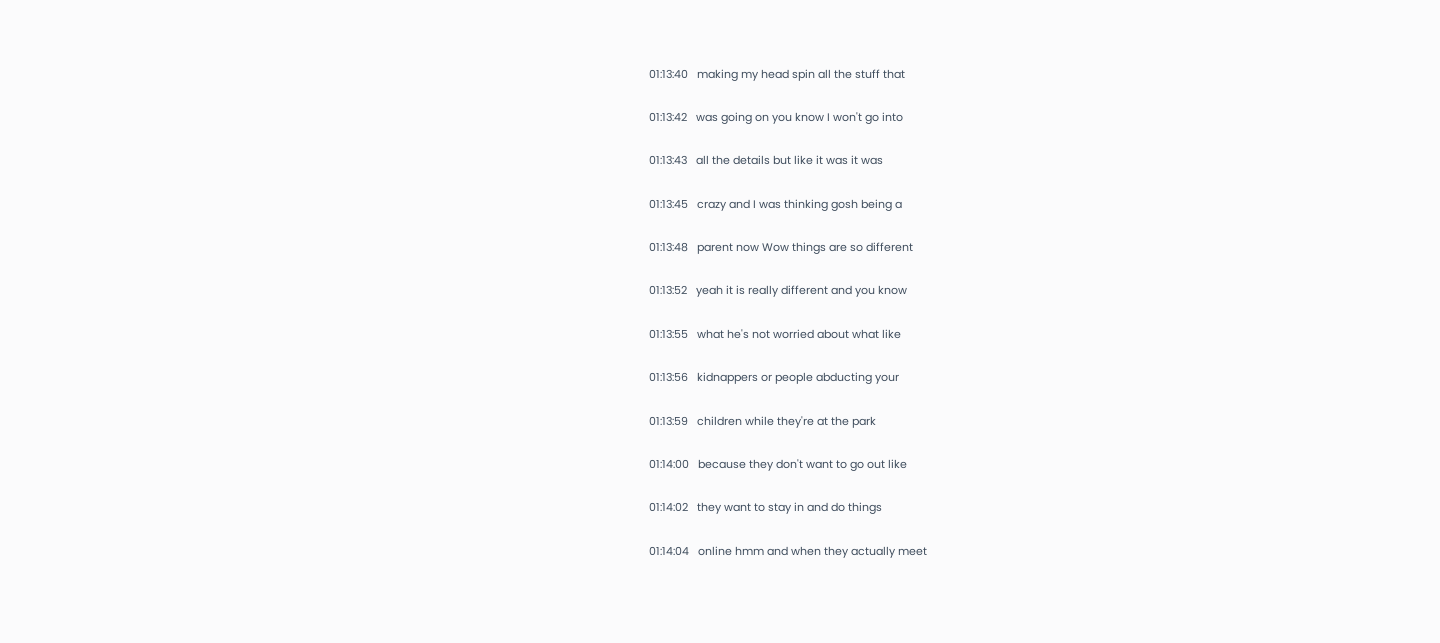01:13:40   making my head spin all the stuff that

01:13:42   was going on you know I won't go into

01:13:43   all the details but like it was it was

01:13:45   crazy and I was thinking gosh being a

01:13:48   parent now Wow things are so different

01:13:52   yeah it is really different and you know

01:13:55   what he's not worried about what like

01:13:56   kidnappers or people abducting your

01:13:59   children while they're at the park

01:14:00   because they don't want to go out like

01:14:02   they want to stay in and do things

01:14:04   online hmm and when they actually meet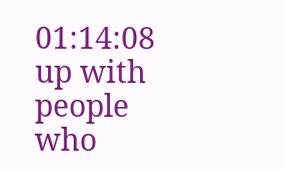01:14:08   up with people who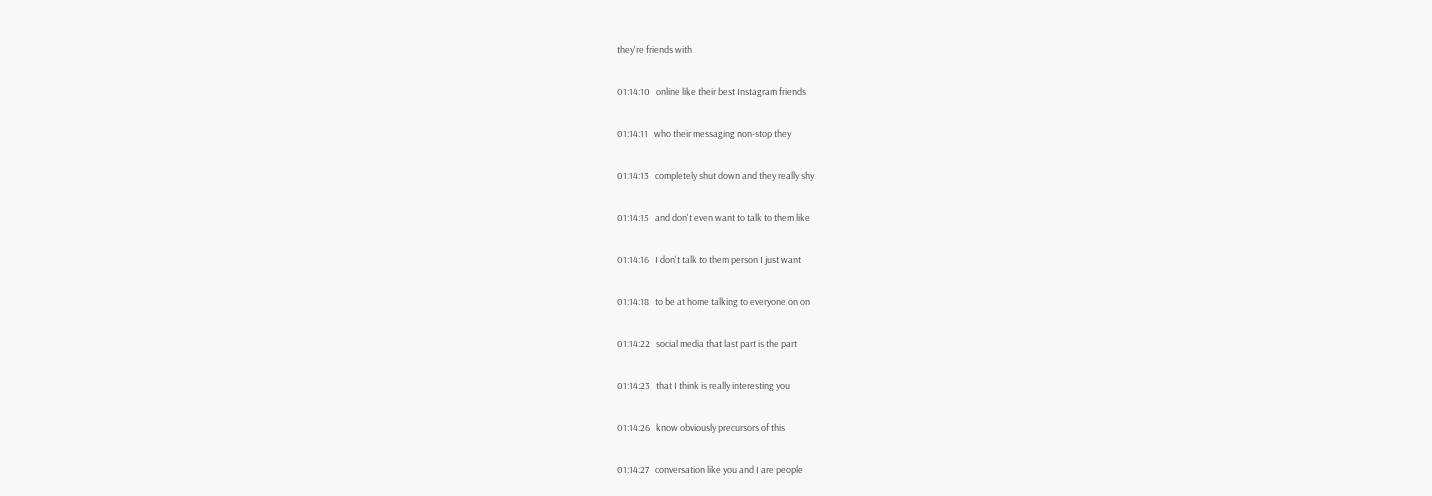they're friends with

01:14:10   online like their best Instagram friends

01:14:11   who their messaging non-stop they

01:14:13   completely shut down and they really shy

01:14:15   and don't even want to talk to them like

01:14:16   I don't talk to them person I just want

01:14:18   to be at home talking to everyone on on

01:14:22   social media that last part is the part

01:14:23   that I think is really interesting you

01:14:26   know obviously precursors of this

01:14:27   conversation like you and I are people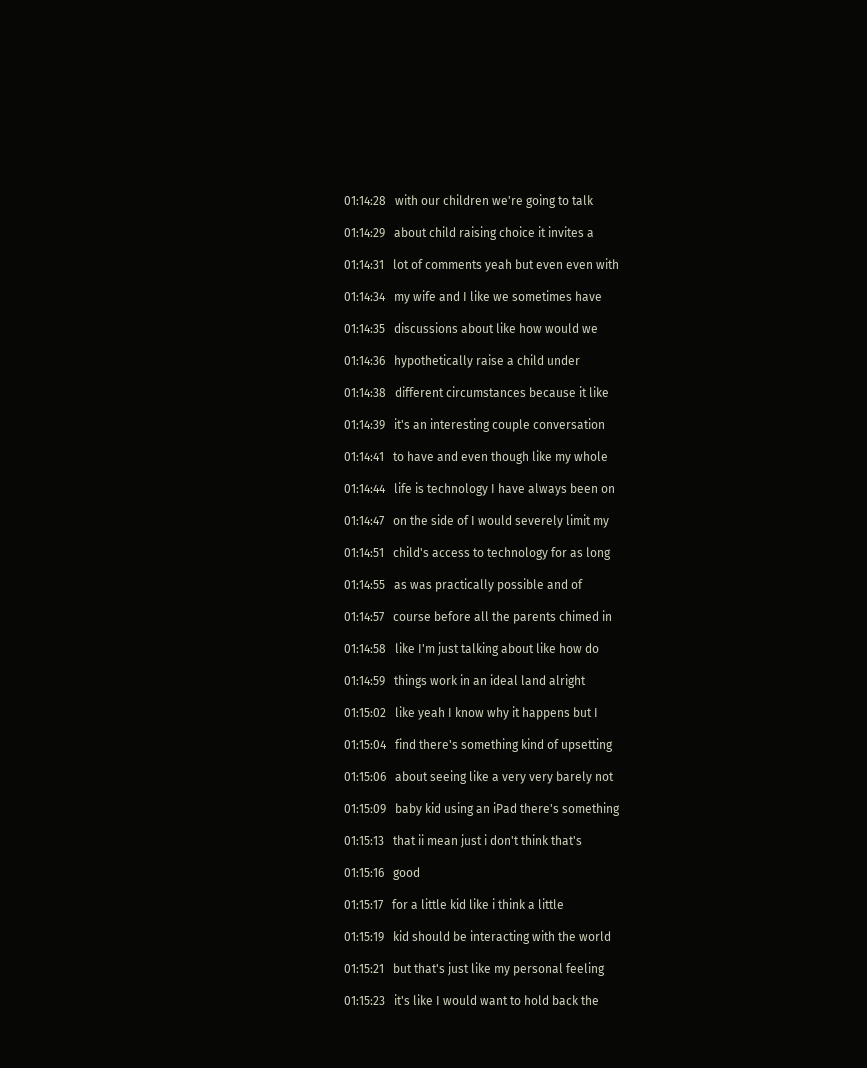01:14:28   with our children we're going to talk

01:14:29   about child raising choice it invites a

01:14:31   lot of comments yeah but even even with

01:14:34   my wife and I like we sometimes have

01:14:35   discussions about like how would we

01:14:36   hypothetically raise a child under

01:14:38   different circumstances because it like

01:14:39   it's an interesting couple conversation

01:14:41   to have and even though like my whole

01:14:44   life is technology I have always been on

01:14:47   on the side of I would severely limit my

01:14:51   child's access to technology for as long

01:14:55   as was practically possible and of

01:14:57   course before all the parents chimed in

01:14:58   like I'm just talking about like how do

01:14:59   things work in an ideal land alright

01:15:02   like yeah I know why it happens but I

01:15:04   find there's something kind of upsetting

01:15:06   about seeing like a very very barely not

01:15:09   baby kid using an iPad there's something

01:15:13   that ii mean just i don't think that's

01:15:16   good

01:15:17   for a little kid like i think a little

01:15:19   kid should be interacting with the world

01:15:21   but that's just like my personal feeling

01:15:23   it's like I would want to hold back the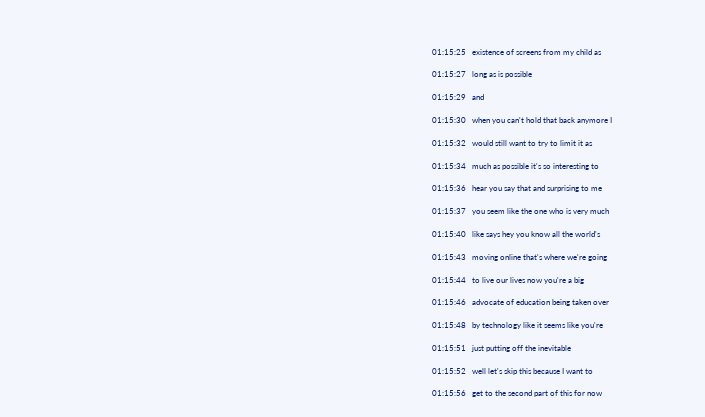01:15:25   existence of screens from my child as

01:15:27   long as is possible

01:15:29   and

01:15:30   when you can't hold that back anymore I

01:15:32   would still want to try to limit it as

01:15:34   much as possible it's so interesting to

01:15:36   hear you say that and surprising to me

01:15:37   you seem like the one who is very much

01:15:40   like says hey you know all the world's

01:15:43   moving online that's where we're going

01:15:44   to live our lives now you're a big

01:15:46   advocate of education being taken over

01:15:48   by technology like it seems like you're

01:15:51   just putting off the inevitable

01:15:52   well let's skip this because I want to

01:15:56   get to the second part of this for now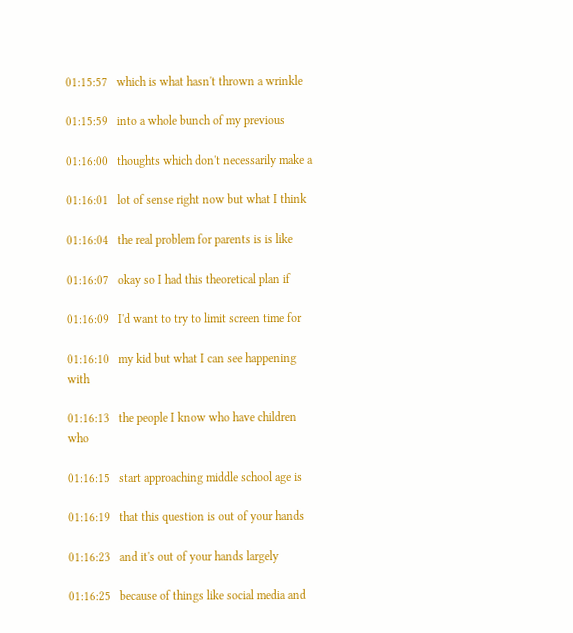01:15:57   which is what hasn't thrown a wrinkle

01:15:59   into a whole bunch of my previous

01:16:00   thoughts which don't necessarily make a

01:16:01   lot of sense right now but what I think

01:16:04   the real problem for parents is is like

01:16:07   okay so I had this theoretical plan if

01:16:09   I'd want to try to limit screen time for

01:16:10   my kid but what I can see happening with

01:16:13   the people I know who have children who

01:16:15   start approaching middle school age is

01:16:19   that this question is out of your hands

01:16:23   and it's out of your hands largely

01:16:25   because of things like social media and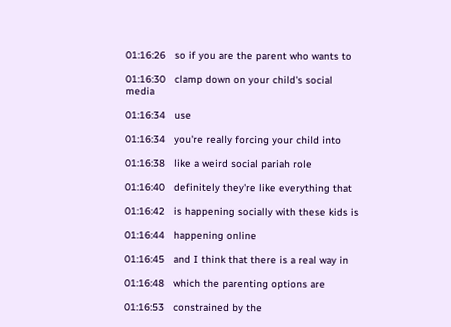01:16:26   so if you are the parent who wants to

01:16:30   clamp down on your child's social media

01:16:34   use

01:16:34   you're really forcing your child into

01:16:38   like a weird social pariah role

01:16:40   definitely they're like everything that

01:16:42   is happening socially with these kids is

01:16:44   happening online

01:16:45   and I think that there is a real way in

01:16:48   which the parenting options are

01:16:53   constrained by the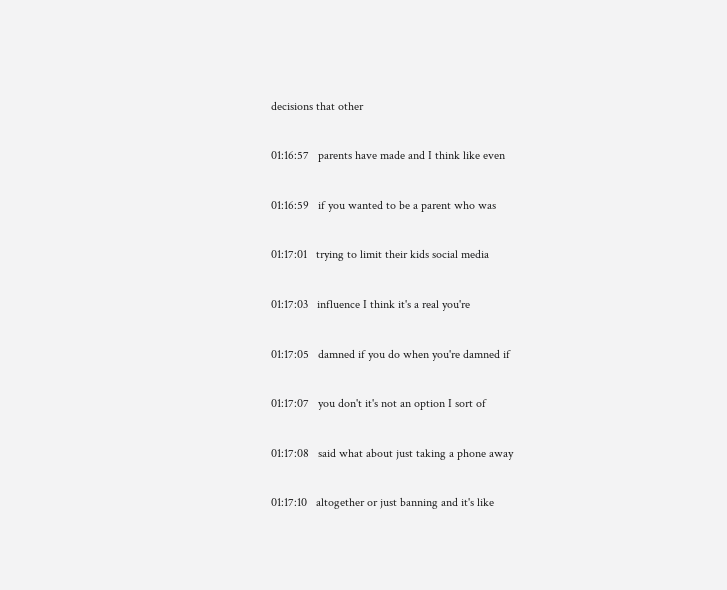decisions that other

01:16:57   parents have made and I think like even

01:16:59   if you wanted to be a parent who was

01:17:01   trying to limit their kids social media

01:17:03   influence I think it's a real you're

01:17:05   damned if you do when you're damned if

01:17:07   you don't it's not an option I sort of

01:17:08   said what about just taking a phone away

01:17:10   altogether or just banning and it's like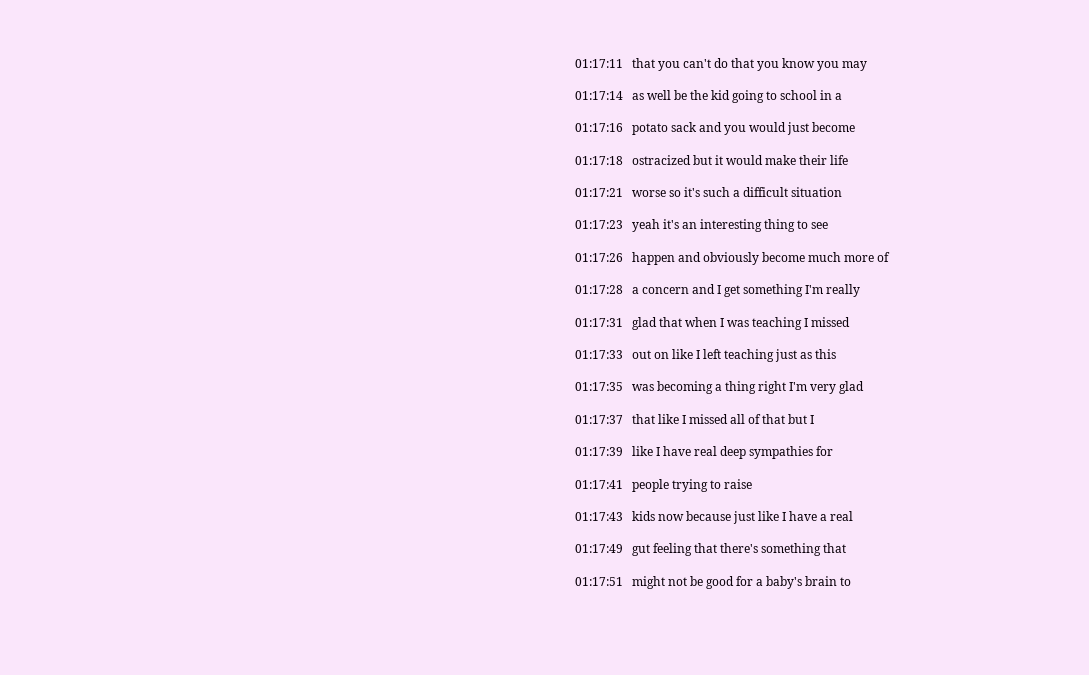01:17:11   that you can't do that you know you may

01:17:14   as well be the kid going to school in a

01:17:16   potato sack and you would just become

01:17:18   ostracized but it would make their life

01:17:21   worse so it's such a difficult situation

01:17:23   yeah it's an interesting thing to see

01:17:26   happen and obviously become much more of

01:17:28   a concern and I get something I'm really

01:17:31   glad that when I was teaching I missed

01:17:33   out on like I left teaching just as this

01:17:35   was becoming a thing right I'm very glad

01:17:37   that like I missed all of that but I

01:17:39   like I have real deep sympathies for

01:17:41   people trying to raise

01:17:43   kids now because just like I have a real

01:17:49   gut feeling that there's something that

01:17:51   might not be good for a baby's brain to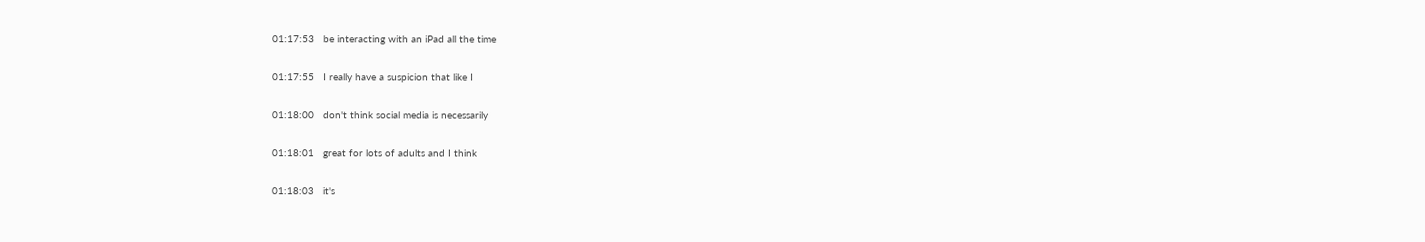01:17:53   be interacting with an iPad all the time

01:17:55   I really have a suspicion that like I

01:18:00   don't think social media is necessarily

01:18:01   great for lots of adults and I think

01:18:03   it's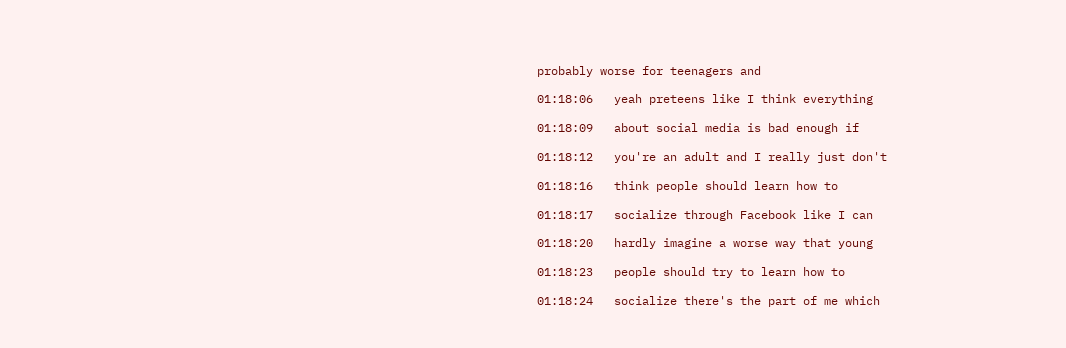probably worse for teenagers and

01:18:06   yeah preteens like I think everything

01:18:09   about social media is bad enough if

01:18:12   you're an adult and I really just don't

01:18:16   think people should learn how to

01:18:17   socialize through Facebook like I can

01:18:20   hardly imagine a worse way that young

01:18:23   people should try to learn how to

01:18:24   socialize there's the part of me which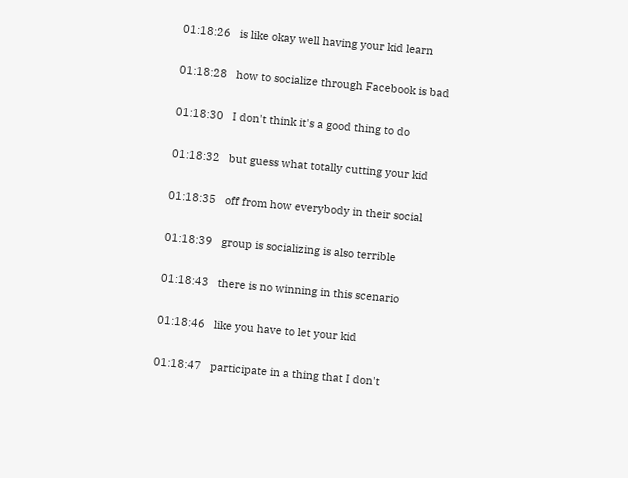01:18:26   is like okay well having your kid learn

01:18:28   how to socialize through Facebook is bad

01:18:30   I don't think it's a good thing to do

01:18:32   but guess what totally cutting your kid

01:18:35   off from how everybody in their social

01:18:39   group is socializing is also terrible

01:18:43   there is no winning in this scenario

01:18:46   like you have to let your kid

01:18:47   participate in a thing that I don't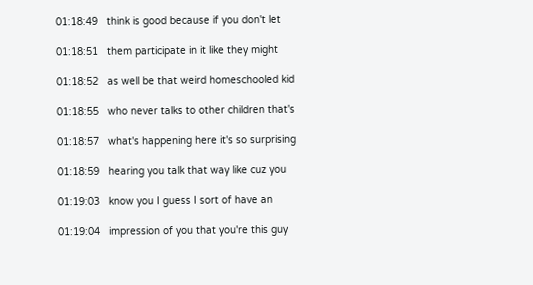01:18:49   think is good because if you don't let

01:18:51   them participate in it like they might

01:18:52   as well be that weird homeschooled kid

01:18:55   who never talks to other children that's

01:18:57   what's happening here it's so surprising

01:18:59   hearing you talk that way like cuz you

01:19:03   know you I guess I sort of have an

01:19:04   impression of you that you're this guy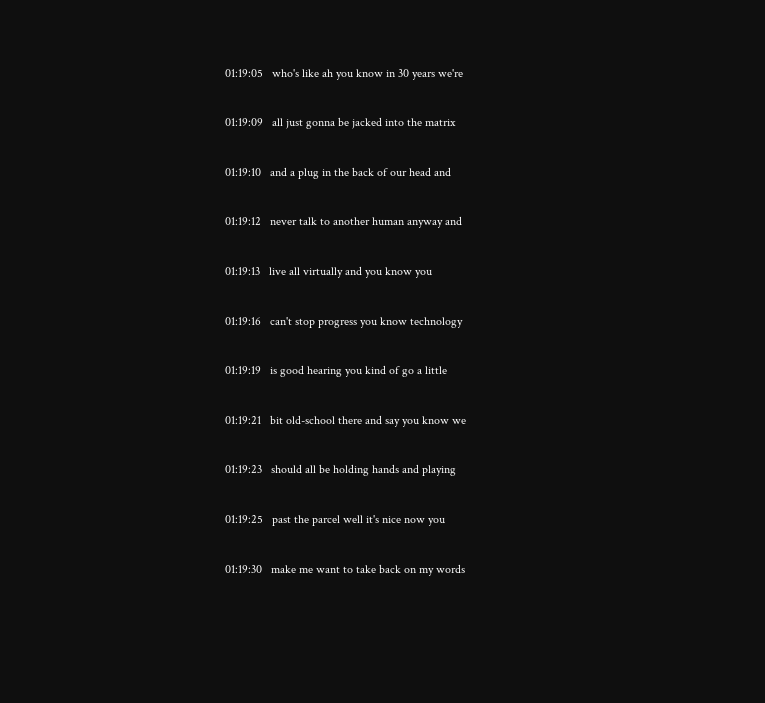01:19:05   who's like ah you know in 30 years we're

01:19:09   all just gonna be jacked into the matrix

01:19:10   and a plug in the back of our head and

01:19:12   never talk to another human anyway and

01:19:13   live all virtually and you know you

01:19:16   can't stop progress you know technology

01:19:19   is good hearing you kind of go a little

01:19:21   bit old-school there and say you know we

01:19:23   should all be holding hands and playing

01:19:25   past the parcel well it's nice now you

01:19:30   make me want to take back on my words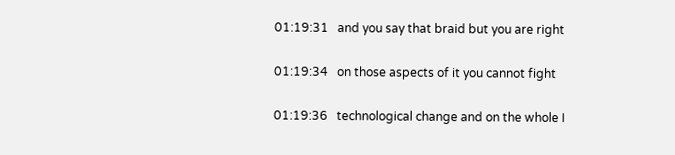01:19:31   and you say that braid but you are right

01:19:34   on those aspects of it you cannot fight

01:19:36   technological change and on the whole I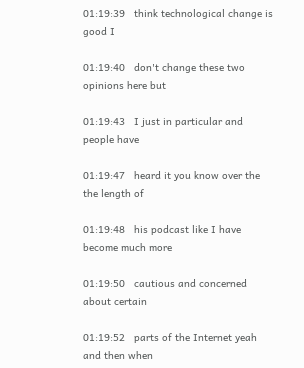01:19:39   think technological change is good I

01:19:40   don't change these two opinions here but

01:19:43   I just in particular and people have

01:19:47   heard it you know over the the length of

01:19:48   his podcast like I have become much more

01:19:50   cautious and concerned about certain

01:19:52   parts of the Internet yeah and then when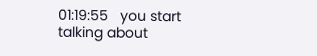01:19:55   you start talking about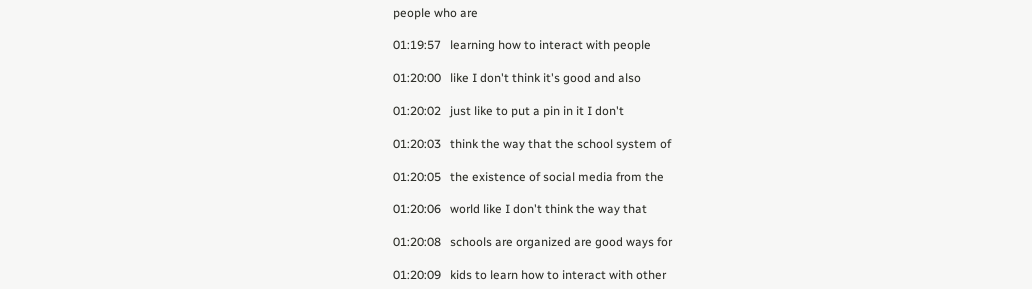people who are

01:19:57   learning how to interact with people

01:20:00   like I don't think it's good and also

01:20:02   just like to put a pin in it I don't

01:20:03   think the way that the school system of

01:20:05   the existence of social media from the

01:20:06   world like I don't think the way that

01:20:08   schools are organized are good ways for

01:20:09   kids to learn how to interact with other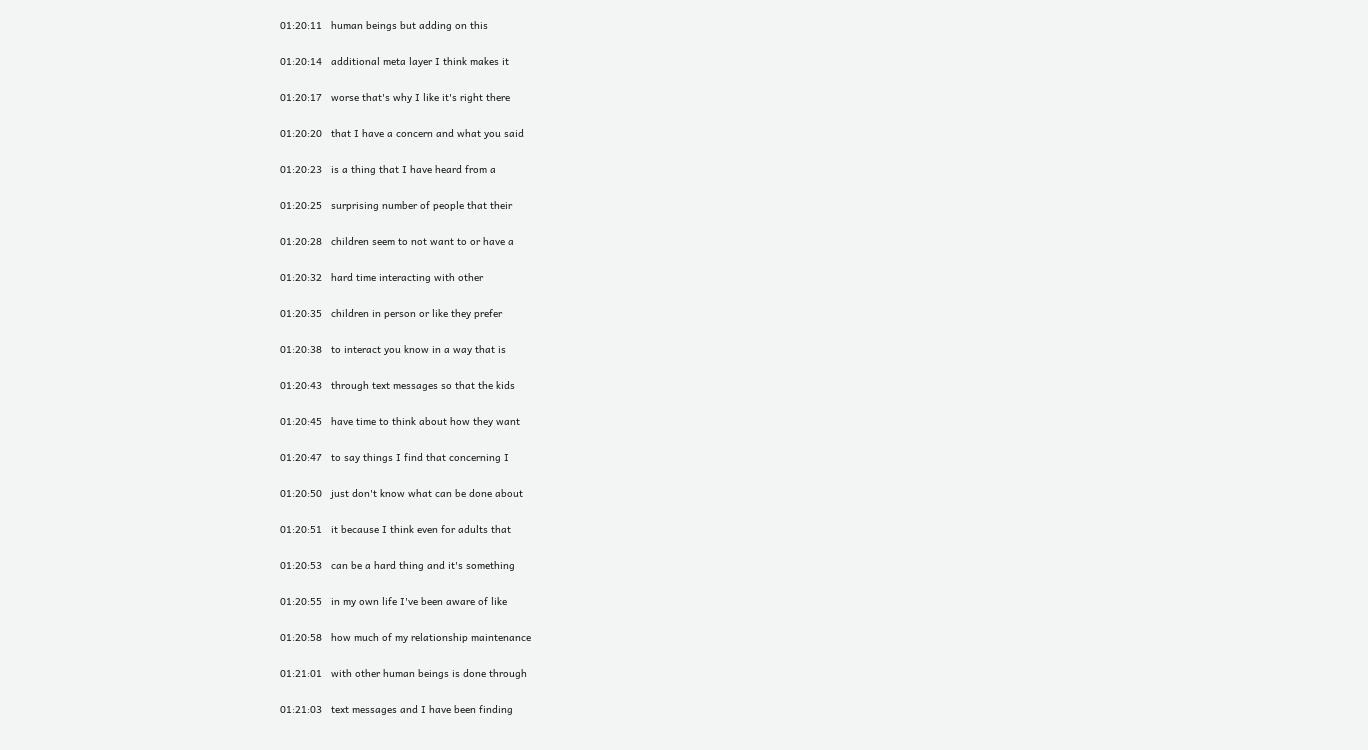01:20:11   human beings but adding on this

01:20:14   additional meta layer I think makes it

01:20:17   worse that's why I like it's right there

01:20:20   that I have a concern and what you said

01:20:23   is a thing that I have heard from a

01:20:25   surprising number of people that their

01:20:28   children seem to not want to or have a

01:20:32   hard time interacting with other

01:20:35   children in person or like they prefer

01:20:38   to interact you know in a way that is

01:20:43   through text messages so that the kids

01:20:45   have time to think about how they want

01:20:47   to say things I find that concerning I

01:20:50   just don't know what can be done about

01:20:51   it because I think even for adults that

01:20:53   can be a hard thing and it's something

01:20:55   in my own life I've been aware of like

01:20:58   how much of my relationship maintenance

01:21:01   with other human beings is done through

01:21:03   text messages and I have been finding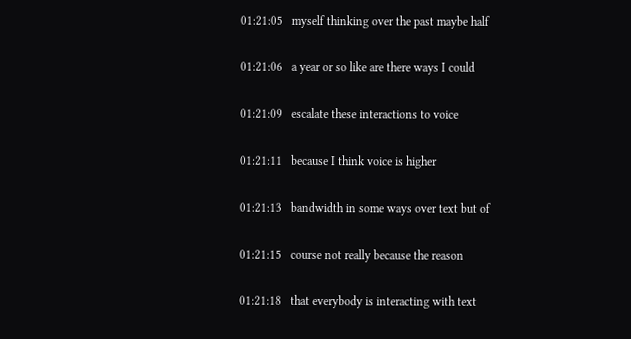01:21:05   myself thinking over the past maybe half

01:21:06   a year or so like are there ways I could

01:21:09   escalate these interactions to voice

01:21:11   because I think voice is higher

01:21:13   bandwidth in some ways over text but of

01:21:15   course not really because the reason

01:21:18   that everybody is interacting with text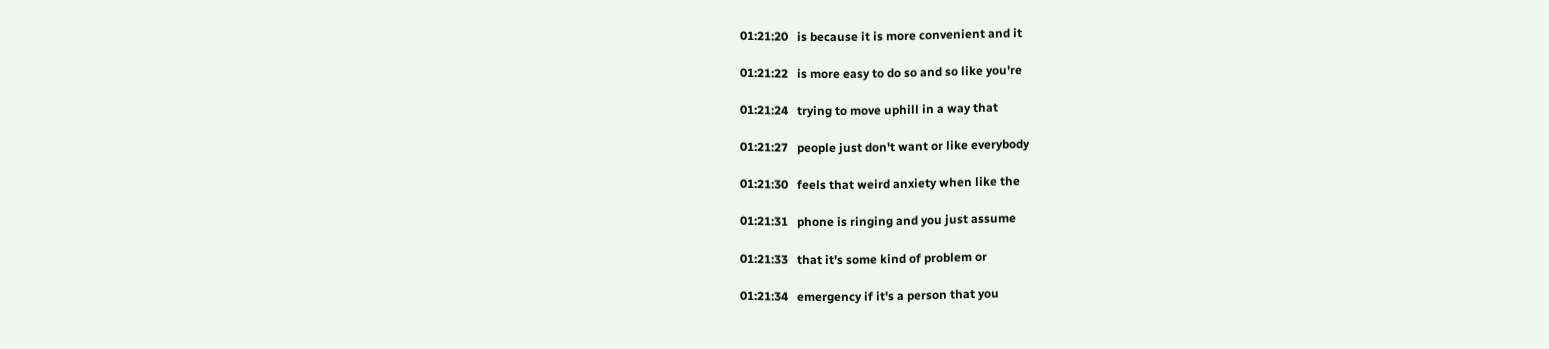01:21:20   is because it is more convenient and it

01:21:22   is more easy to do so and so like you're

01:21:24   trying to move uphill in a way that

01:21:27   people just don't want or like everybody

01:21:30   feels that weird anxiety when like the

01:21:31   phone is ringing and you just assume

01:21:33   that it's some kind of problem or

01:21:34   emergency if it's a person that you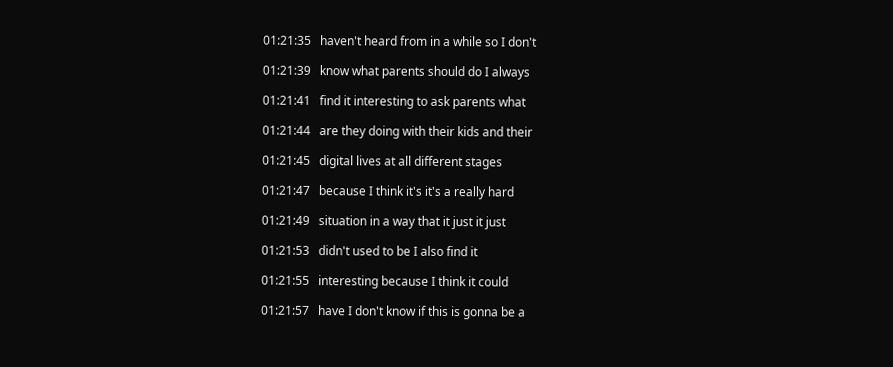01:21:35   haven't heard from in a while so I don't

01:21:39   know what parents should do I always

01:21:41   find it interesting to ask parents what

01:21:44   are they doing with their kids and their

01:21:45   digital lives at all different stages

01:21:47   because I think it's it's a really hard

01:21:49   situation in a way that it just it just

01:21:53   didn't used to be I also find it

01:21:55   interesting because I think it could

01:21:57   have I don't know if this is gonna be a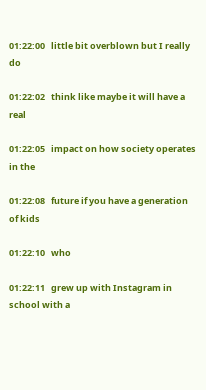01:22:00   little bit overblown but I really do

01:22:02   think like maybe it will have a real

01:22:05   impact on how society operates in the

01:22:08   future if you have a generation of kids

01:22:10   who

01:22:11   grew up with Instagram in school with a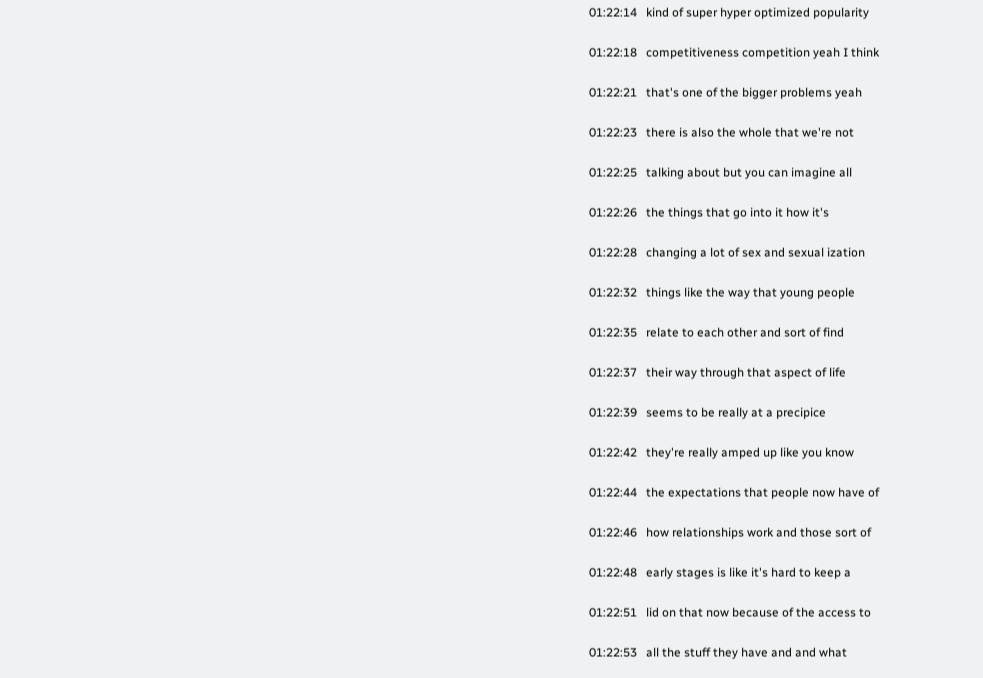01:22:14   kind of super hyper optimized popularity

01:22:18   competitiveness competition yeah I think

01:22:21   that's one of the bigger problems yeah

01:22:23   there is also the whole that we're not

01:22:25   talking about but you can imagine all

01:22:26   the things that go into it how it's

01:22:28   changing a lot of sex and sexual ization

01:22:32   things like the way that young people

01:22:35   relate to each other and sort of find

01:22:37   their way through that aspect of life

01:22:39   seems to be really at a precipice

01:22:42   they're really amped up like you know

01:22:44   the expectations that people now have of

01:22:46   how relationships work and those sort of

01:22:48   early stages is like it's hard to keep a

01:22:51   lid on that now because of the access to

01:22:53   all the stuff they have and and what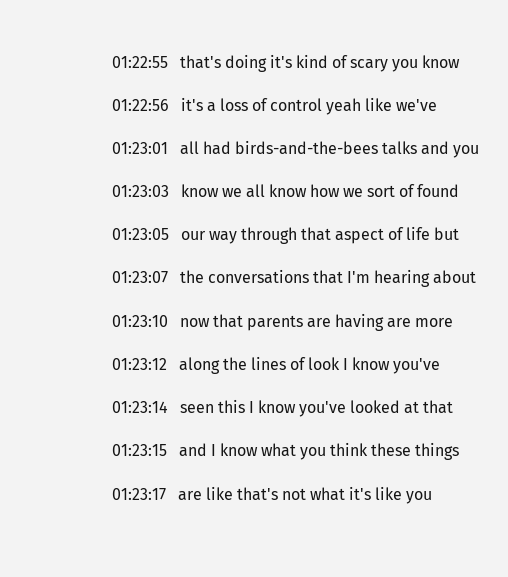01:22:55   that's doing it's kind of scary you know

01:22:56   it's a loss of control yeah like we've

01:23:01   all had birds-and-the-bees talks and you

01:23:03   know we all know how we sort of found

01:23:05   our way through that aspect of life but

01:23:07   the conversations that I'm hearing about

01:23:10   now that parents are having are more

01:23:12   along the lines of look I know you've

01:23:14   seen this I know you've looked at that

01:23:15   and I know what you think these things

01:23:17   are like that's not what it's like you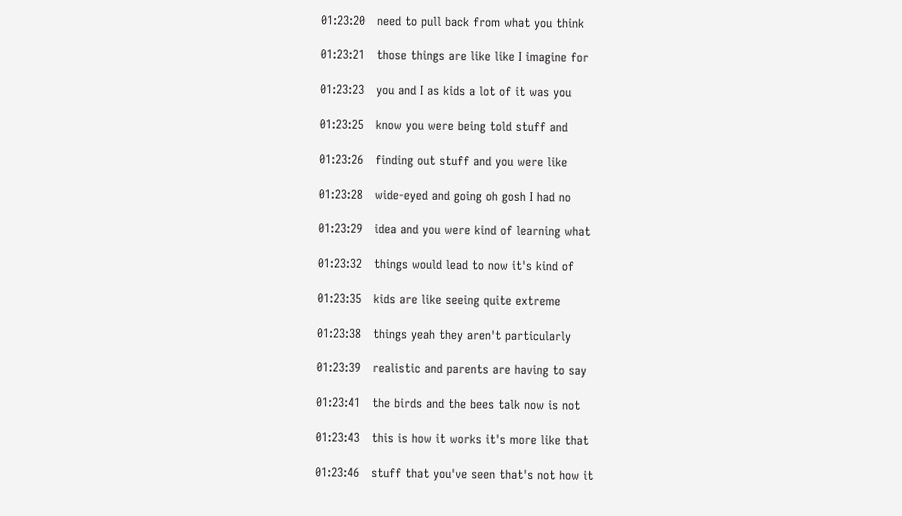01:23:20   need to pull back from what you think

01:23:21   those things are like like I imagine for

01:23:23   you and I as kids a lot of it was you

01:23:25   know you were being told stuff and

01:23:26   finding out stuff and you were like

01:23:28   wide-eyed and going oh gosh I had no

01:23:29   idea and you were kind of learning what

01:23:32   things would lead to now it's kind of

01:23:35   kids are like seeing quite extreme

01:23:38   things yeah they aren't particularly

01:23:39   realistic and parents are having to say

01:23:41   the birds and the bees talk now is not

01:23:43   this is how it works it's more like that

01:23:46   stuff that you've seen that's not how it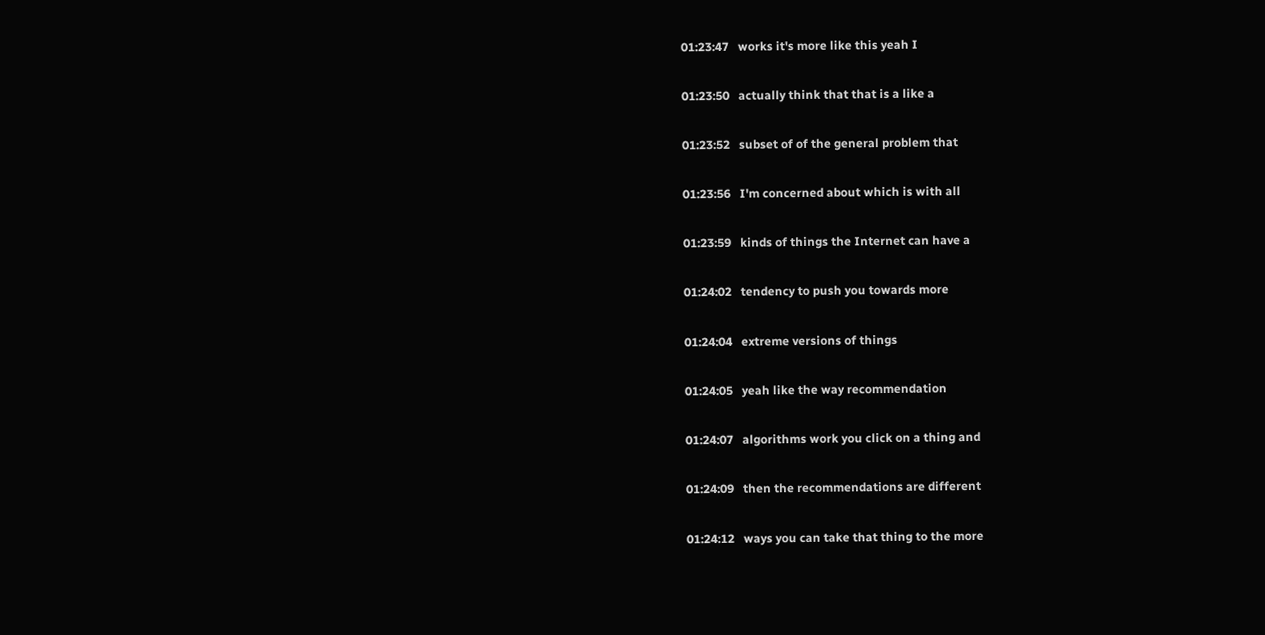01:23:47   works it's more like this yeah I

01:23:50   actually think that that is a like a

01:23:52   subset of of the general problem that

01:23:56   I'm concerned about which is with all

01:23:59   kinds of things the Internet can have a

01:24:02   tendency to push you towards more

01:24:04   extreme versions of things

01:24:05   yeah like the way recommendation

01:24:07   algorithms work you click on a thing and

01:24:09   then the recommendations are different

01:24:12   ways you can take that thing to the more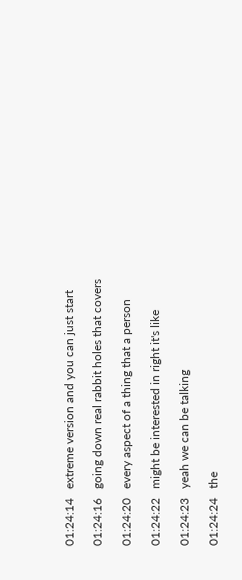01:24:14   extreme version and you can just start

01:24:16   going down real rabbit holes that covers

01:24:20   every aspect of a thing that a person

01:24:22   might be interested in right it's like

01:24:23   yeah we can be talking

01:24:24   the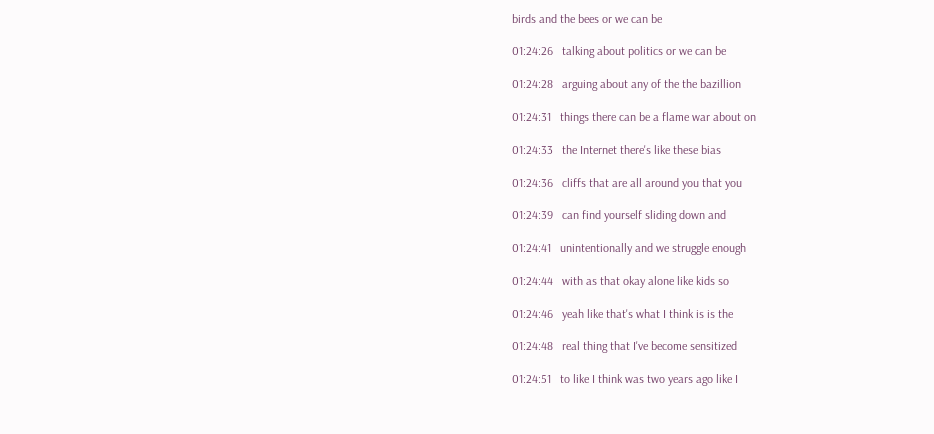birds and the bees or we can be

01:24:26   talking about politics or we can be

01:24:28   arguing about any of the the bazillion

01:24:31   things there can be a flame war about on

01:24:33   the Internet there's like these bias

01:24:36   cliffs that are all around you that you

01:24:39   can find yourself sliding down and

01:24:41   unintentionally and we struggle enough

01:24:44   with as that okay alone like kids so

01:24:46   yeah like that's what I think is is the

01:24:48   real thing that I've become sensitized

01:24:51   to like I think was two years ago like I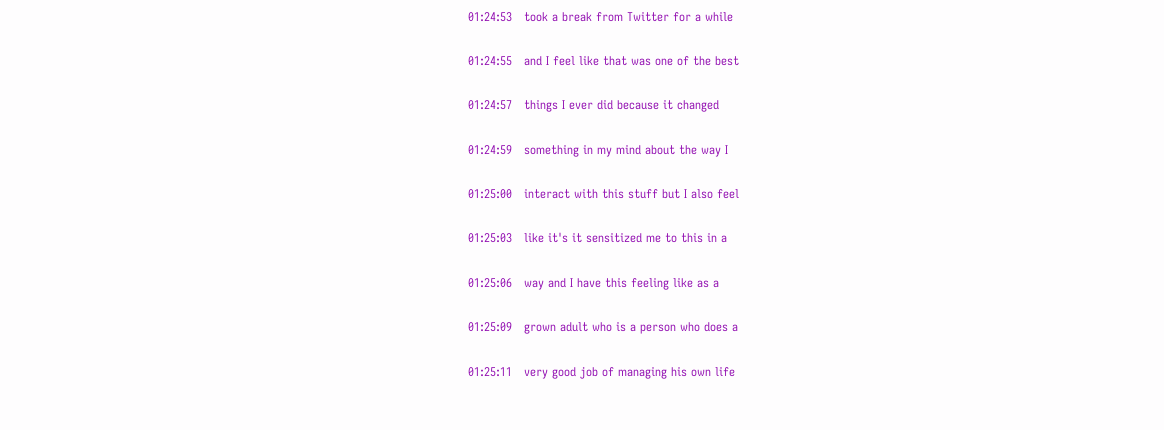01:24:53   took a break from Twitter for a while

01:24:55   and I feel like that was one of the best

01:24:57   things I ever did because it changed

01:24:59   something in my mind about the way I

01:25:00   interact with this stuff but I also feel

01:25:03   like it's it sensitized me to this in a

01:25:06   way and I have this feeling like as a

01:25:09   grown adult who is a person who does a

01:25:11   very good job of managing his own life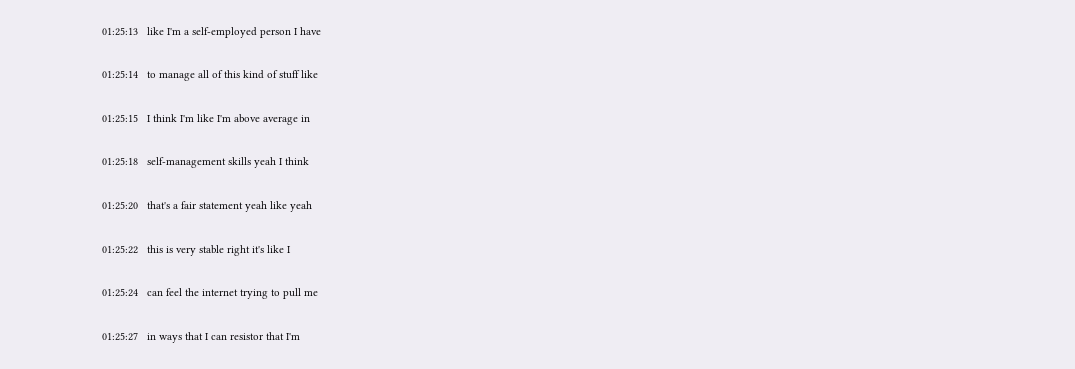01:25:13   like I'm a self-employed person I have

01:25:14   to manage all of this kind of stuff like

01:25:15   I think I'm like I'm above average in

01:25:18   self-management skills yeah I think

01:25:20   that's a fair statement yeah like yeah

01:25:22   this is very stable right it's like I

01:25:24   can feel the internet trying to pull me

01:25:27   in ways that I can resistor that I'm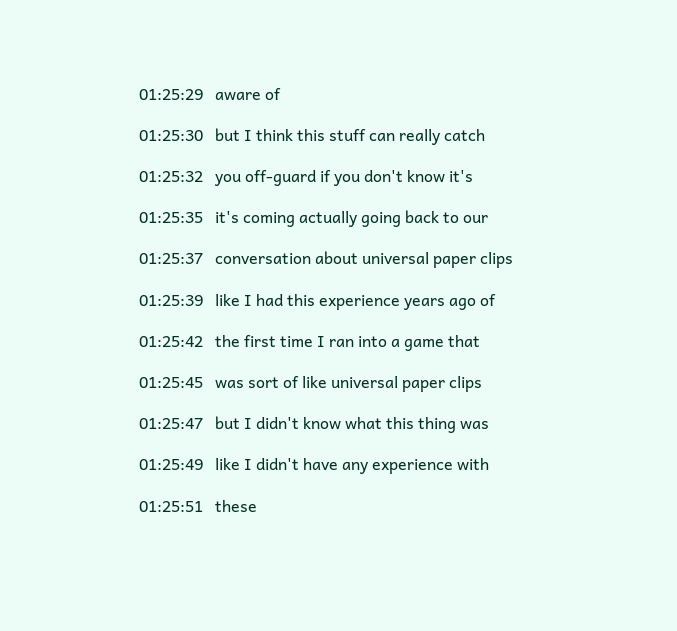01:25:29   aware of

01:25:30   but I think this stuff can really catch

01:25:32   you off-guard if you don't know it's

01:25:35   it's coming actually going back to our

01:25:37   conversation about universal paper clips

01:25:39   like I had this experience years ago of

01:25:42   the first time I ran into a game that

01:25:45   was sort of like universal paper clips

01:25:47   but I didn't know what this thing was

01:25:49   like I didn't have any experience with

01:25:51   these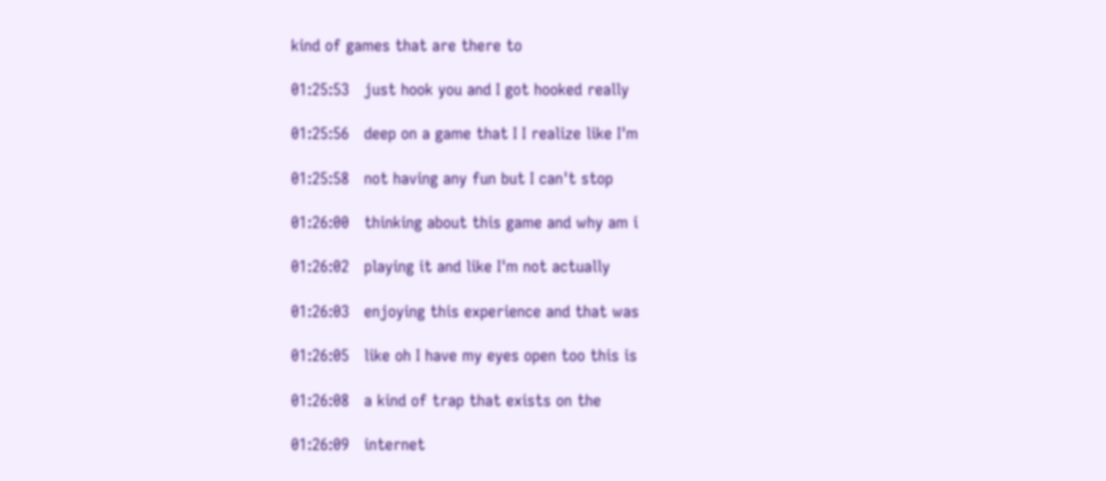kind of games that are there to

01:25:53   just hook you and I got hooked really

01:25:56   deep on a game that I I realize like I'm

01:25:58   not having any fun but I can't stop

01:26:00   thinking about this game and why am i

01:26:02   playing it and like I'm not actually

01:26:03   enjoying this experience and that was

01:26:05   like oh I have my eyes open too this is

01:26:08   a kind of trap that exists on the

01:26:09   internet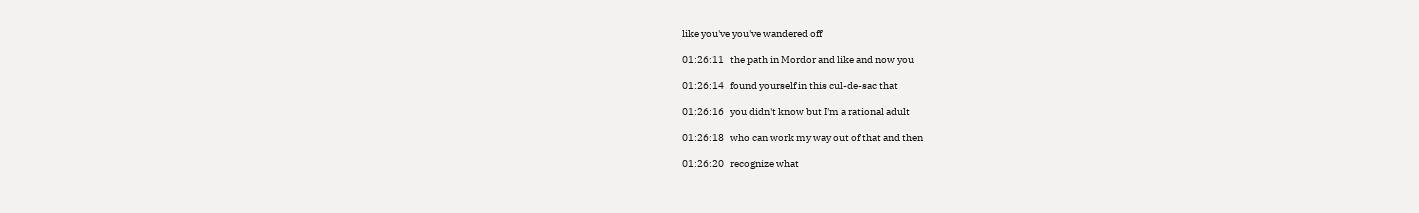like you've you've wandered off

01:26:11   the path in Mordor and like and now you

01:26:14   found yourself in this cul-de-sac that

01:26:16   you didn't know but I'm a rational adult

01:26:18   who can work my way out of that and then

01:26:20   recognize what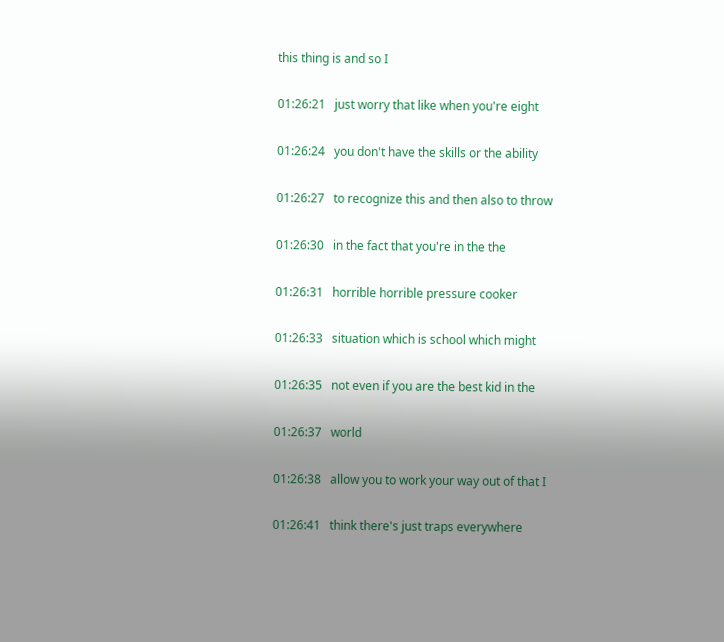this thing is and so I

01:26:21   just worry that like when you're eight

01:26:24   you don't have the skills or the ability

01:26:27   to recognize this and then also to throw

01:26:30   in the fact that you're in the the

01:26:31   horrible horrible pressure cooker

01:26:33   situation which is school which might

01:26:35   not even if you are the best kid in the

01:26:37   world

01:26:38   allow you to work your way out of that I

01:26:41   think there's just traps everywhere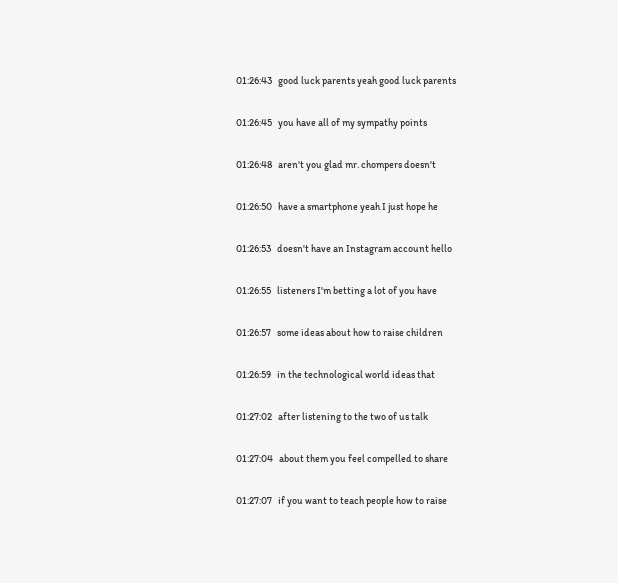01:26:43   good luck parents yeah good luck parents

01:26:45   you have all of my sympathy points

01:26:48   aren't you glad mr. chompers doesn't

01:26:50   have a smartphone yeah I just hope he

01:26:53   doesn't have an Instagram account hello

01:26:55   listeners I'm betting a lot of you have

01:26:57   some ideas about how to raise children

01:26:59   in the technological world ideas that

01:27:02   after listening to the two of us talk

01:27:04   about them you feel compelled to share

01:27:07   if you want to teach people how to raise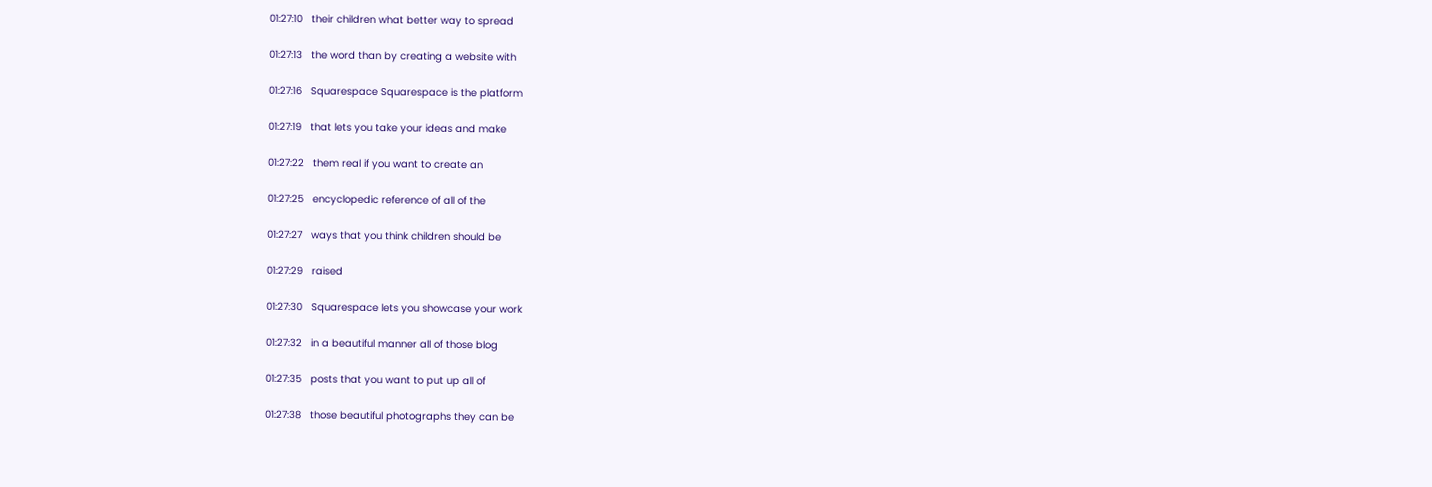01:27:10   their children what better way to spread

01:27:13   the word than by creating a website with

01:27:16   Squarespace Squarespace is the platform

01:27:19   that lets you take your ideas and make

01:27:22   them real if you want to create an

01:27:25   encyclopedic reference of all of the

01:27:27   ways that you think children should be

01:27:29   raised

01:27:30   Squarespace lets you showcase your work

01:27:32   in a beautiful manner all of those blog

01:27:35   posts that you want to put up all of

01:27:38   those beautiful photographs they can be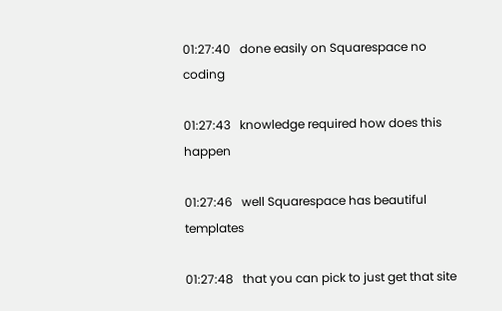01:27:40   done easily on Squarespace no coding

01:27:43   knowledge required how does this happen

01:27:46   well Squarespace has beautiful templates

01:27:48   that you can pick to just get that site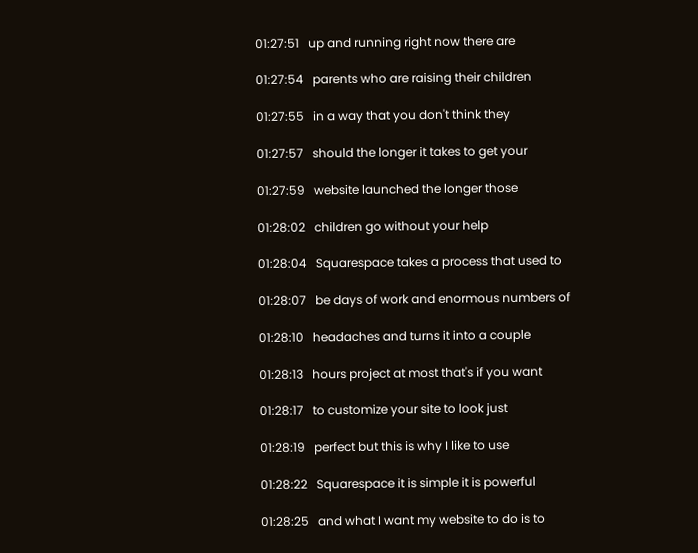01:27:51   up and running right now there are

01:27:54   parents who are raising their children

01:27:55   in a way that you don't think they

01:27:57   should the longer it takes to get your

01:27:59   website launched the longer those

01:28:02   children go without your help

01:28:04   Squarespace takes a process that used to

01:28:07   be days of work and enormous numbers of

01:28:10   headaches and turns it into a couple

01:28:13   hours project at most that's if you want

01:28:17   to customize your site to look just

01:28:19   perfect but this is why I like to use

01:28:22   Squarespace it is simple it is powerful

01:28:25   and what I want my website to do is to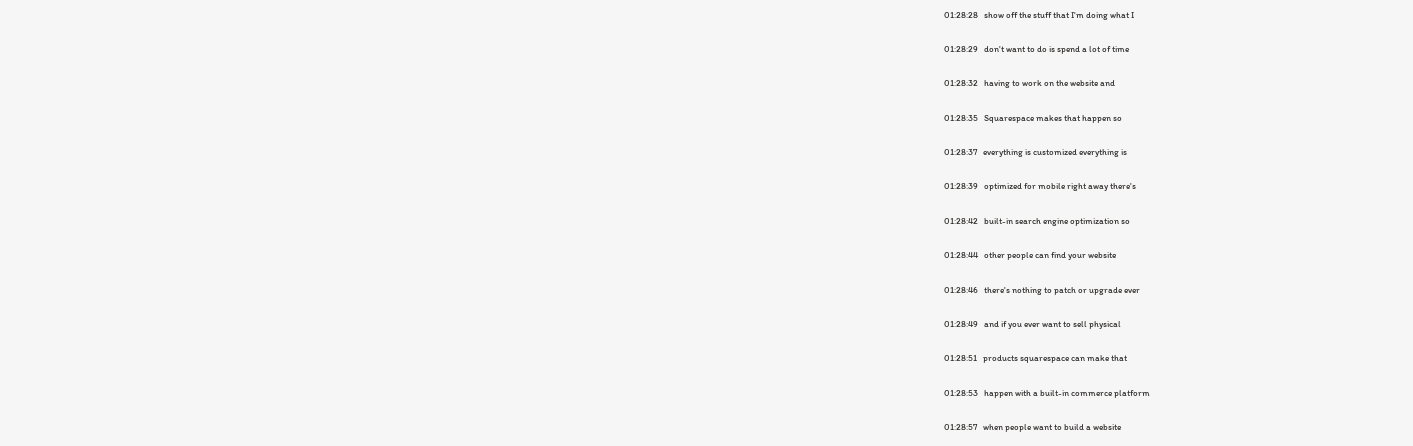01:28:28   show off the stuff that I'm doing what I

01:28:29   don't want to do is spend a lot of time

01:28:32   having to work on the website and

01:28:35   Squarespace makes that happen so

01:28:37   everything is customized everything is

01:28:39   optimized for mobile right away there's

01:28:42   built-in search engine optimization so

01:28:44   other people can find your website

01:28:46   there's nothing to patch or upgrade ever

01:28:49   and if you ever want to sell physical

01:28:51   products squarespace can make that

01:28:53   happen with a built-in commerce platform

01:28:57   when people want to build a website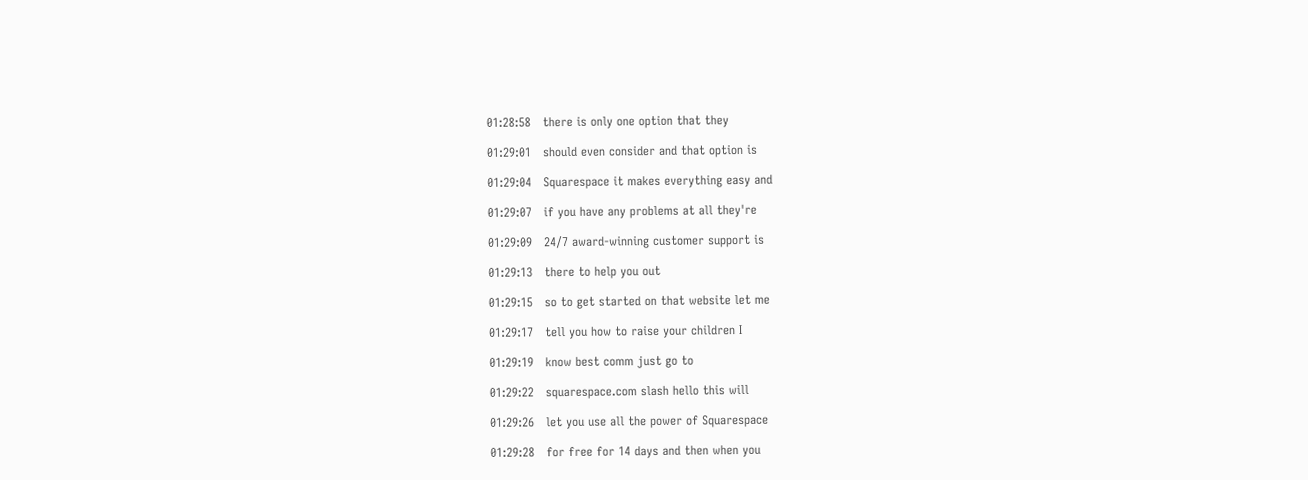01:28:58   there is only one option that they

01:29:01   should even consider and that option is

01:29:04   Squarespace it makes everything easy and

01:29:07   if you have any problems at all they're

01:29:09   24/7 award-winning customer support is

01:29:13   there to help you out

01:29:15   so to get started on that website let me

01:29:17   tell you how to raise your children I

01:29:19   know best comm just go to

01:29:22   squarespace.com slash hello this will

01:29:26   let you use all the power of Squarespace

01:29:28   for free for 14 days and then when you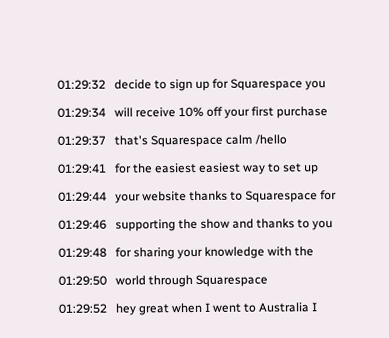01:29:32   decide to sign up for Squarespace you

01:29:34   will receive 10% off your first purchase

01:29:37   that's Squarespace calm /hello

01:29:41   for the easiest easiest way to set up

01:29:44   your website thanks to Squarespace for

01:29:46   supporting the show and thanks to you

01:29:48   for sharing your knowledge with the

01:29:50   world through Squarespace

01:29:52   hey great when I went to Australia I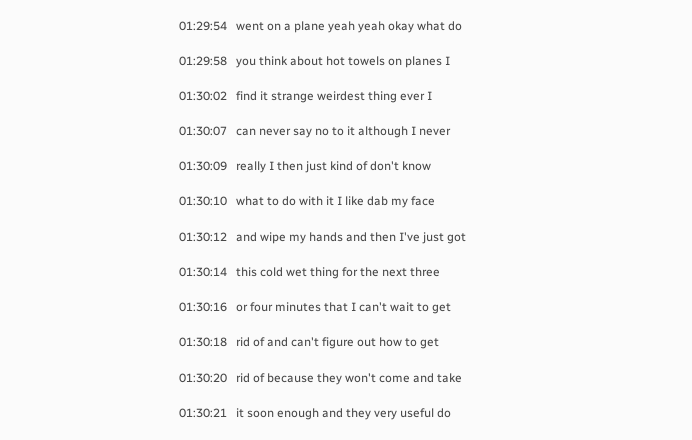01:29:54   went on a plane yeah yeah okay what do

01:29:58   you think about hot towels on planes I

01:30:02   find it strange weirdest thing ever I

01:30:07   can never say no to it although I never

01:30:09   really I then just kind of don't know

01:30:10   what to do with it I like dab my face

01:30:12   and wipe my hands and then I've just got

01:30:14   this cold wet thing for the next three

01:30:16   or four minutes that I can't wait to get

01:30:18   rid of and can't figure out how to get

01:30:20   rid of because they won't come and take

01:30:21   it soon enough and they very useful do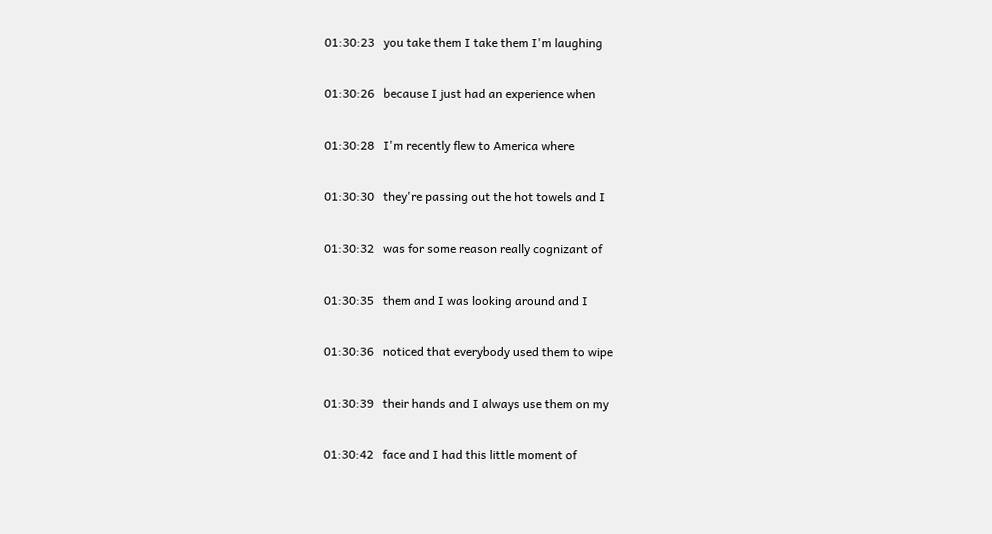01:30:23   you take them I take them I'm laughing

01:30:26   because I just had an experience when

01:30:28   I'm recently flew to America where

01:30:30   they're passing out the hot towels and I

01:30:32   was for some reason really cognizant of

01:30:35   them and I was looking around and I

01:30:36   noticed that everybody used them to wipe

01:30:39   their hands and I always use them on my

01:30:42   face and I had this little moment of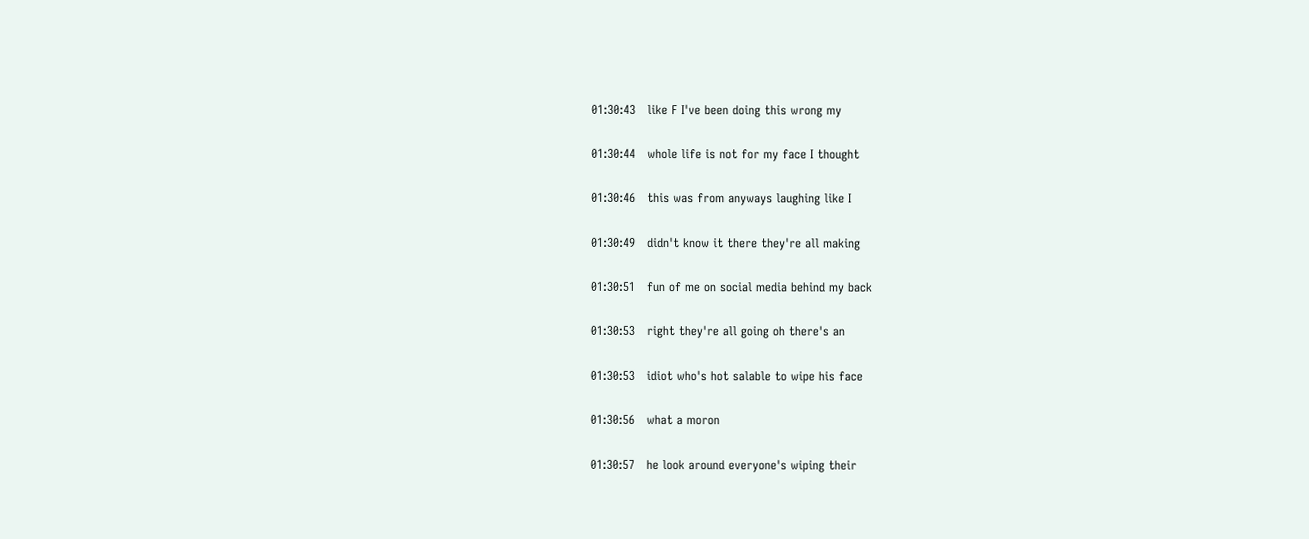01:30:43   like F I've been doing this wrong my

01:30:44   whole life is not for my face I thought

01:30:46   this was from anyways laughing like I

01:30:49   didn't know it there they're all making

01:30:51   fun of me on social media behind my back

01:30:53   right they're all going oh there's an

01:30:53   idiot who's hot salable to wipe his face

01:30:56   what a moron

01:30:57   he look around everyone's wiping their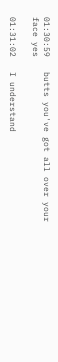01:30:59   butts you've got all over your face yes

01:31:02   I understand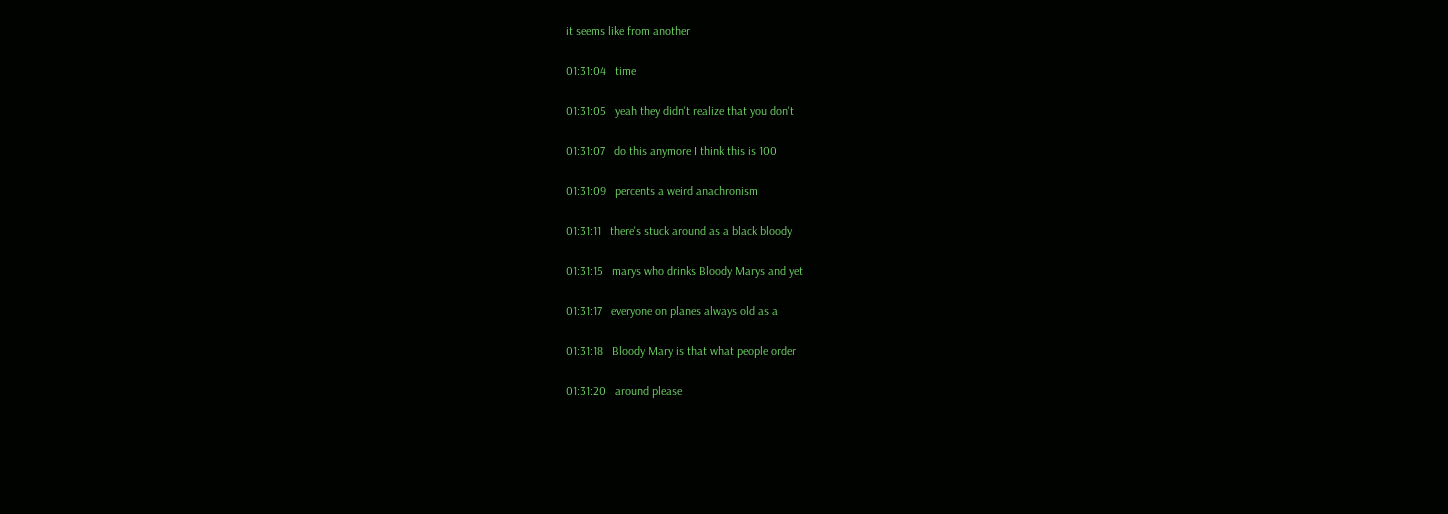it seems like from another

01:31:04   time

01:31:05   yeah they didn't realize that you don't

01:31:07   do this anymore I think this is 100

01:31:09   percents a weird anachronism

01:31:11   there's stuck around as a black bloody

01:31:15   marys who drinks Bloody Marys and yet

01:31:17   everyone on planes always old as a

01:31:18   Bloody Mary is that what people order

01:31:20   around please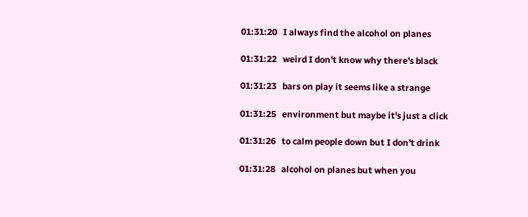01:31:20   I always find the alcohol on planes

01:31:22   weird I don't know why there's black

01:31:23   bars on play it seems like a strange

01:31:25   environment but maybe it's just a click

01:31:26   to calm people down but I don't drink

01:31:28   alcohol on planes but when you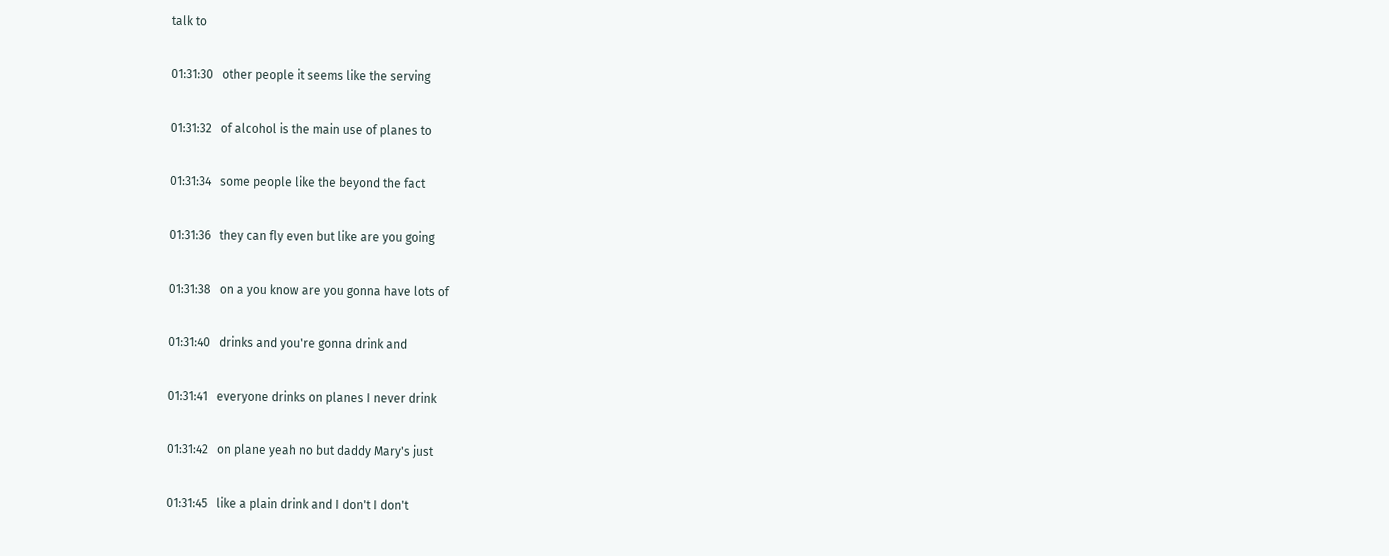talk to

01:31:30   other people it seems like the serving

01:31:32   of alcohol is the main use of planes to

01:31:34   some people like the beyond the fact

01:31:36   they can fly even but like are you going

01:31:38   on a you know are you gonna have lots of

01:31:40   drinks and you're gonna drink and

01:31:41   everyone drinks on planes I never drink

01:31:42   on plane yeah no but daddy Mary's just

01:31:45   like a plain drink and I don't I don't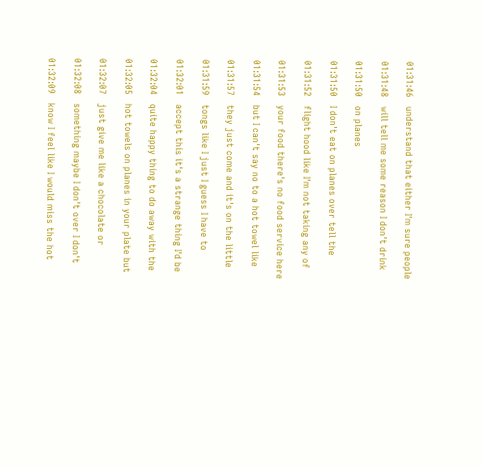01:31:46   understand that either I'm sure people

01:31:48   will tell me some reason I don't drink

01:31:50   on planes

01:31:50   I don't eat on planes over tell the

01:31:52   flight hood like I'm not taking any of

01:31:53   your food there's no food service here

01:31:54   but I can't say no to a hot towel like

01:31:57   they just come and it's on the little

01:31:59   tongs like I just I guess I have to

01:32:01   accept this it's a strange thing I'd be

01:32:04   quite happy thing to do away with the

01:32:05   hot towels on planes in your plate but

01:32:07   just give me like a chocolate or

01:32:08   something maybe I don't over I don't

01:32:09   know I feel like I would miss the hot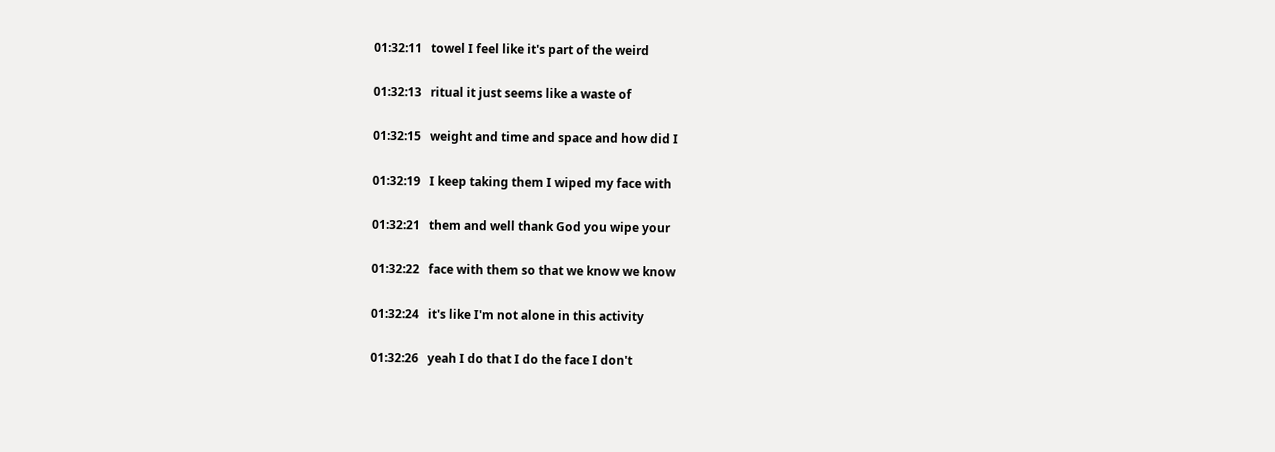01:32:11   towel I feel like it's part of the weird

01:32:13   ritual it just seems like a waste of

01:32:15   weight and time and space and how did I

01:32:19   I keep taking them I wiped my face with

01:32:21   them and well thank God you wipe your

01:32:22   face with them so that we know we know

01:32:24   it's like I'm not alone in this activity

01:32:26   yeah I do that I do the face I don't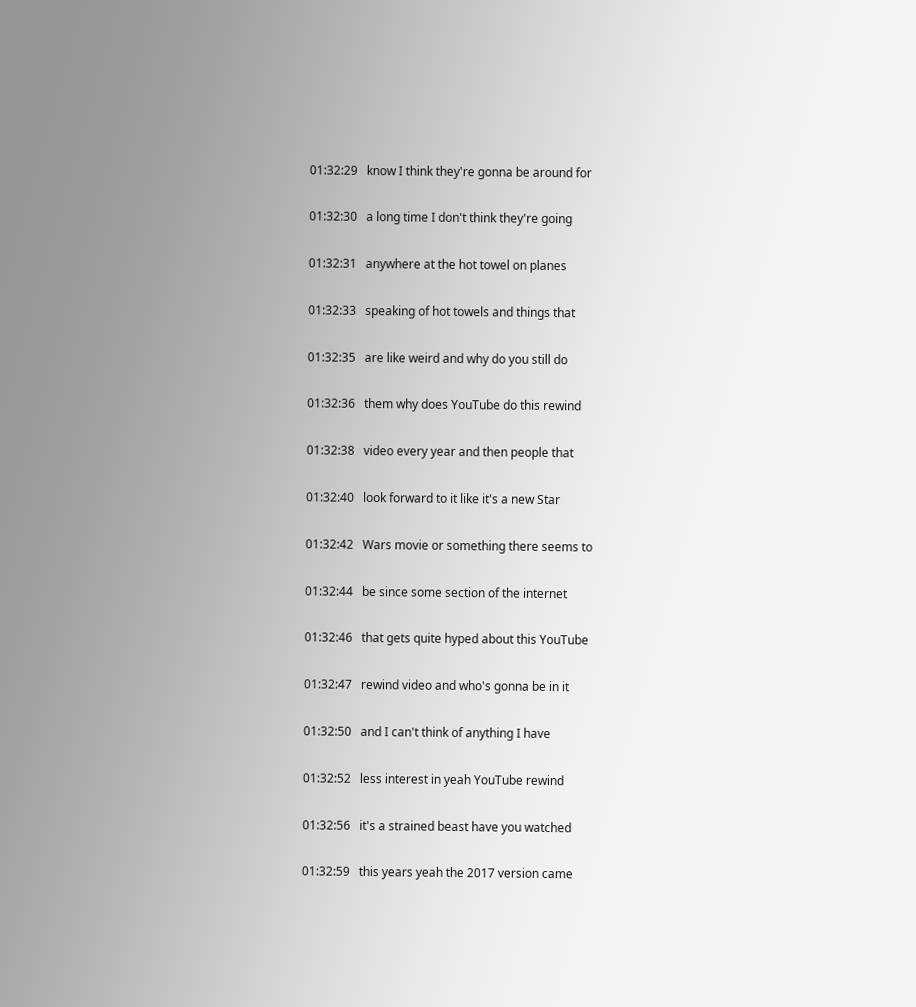01:32:29   know I think they're gonna be around for

01:32:30   a long time I don't think they're going

01:32:31   anywhere at the hot towel on planes

01:32:33   speaking of hot towels and things that

01:32:35   are like weird and why do you still do

01:32:36   them why does YouTube do this rewind

01:32:38   video every year and then people that

01:32:40   look forward to it like it's a new Star

01:32:42   Wars movie or something there seems to

01:32:44   be since some section of the internet

01:32:46   that gets quite hyped about this YouTube

01:32:47   rewind video and who's gonna be in it

01:32:50   and I can't think of anything I have

01:32:52   less interest in yeah YouTube rewind

01:32:56   it's a strained beast have you watched

01:32:59   this years yeah the 2017 version came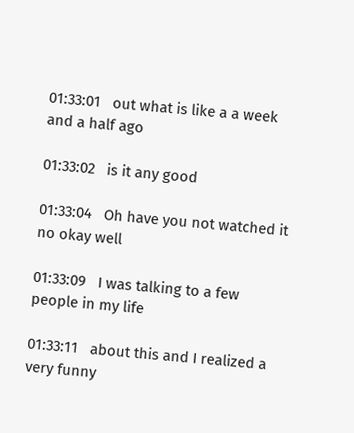01:33:01   out what is like a a week and a half ago

01:33:02   is it any good

01:33:04   Oh have you not watched it no okay well

01:33:09   I was talking to a few people in my life

01:33:11   about this and I realized a very funny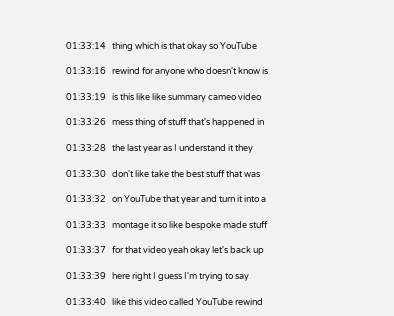01:33:14   thing which is that okay so YouTube

01:33:16   rewind for anyone who doesn't know is

01:33:19   is this like like summary cameo video

01:33:26   mess thing of stuff that's happened in

01:33:28   the last year as I understand it they

01:33:30   don't like take the best stuff that was

01:33:32   on YouTube that year and turn it into a

01:33:33   montage it so like bespoke made stuff

01:33:37   for that video yeah okay let's back up

01:33:39   here right I guess I'm trying to say

01:33:40   like this video called YouTube rewind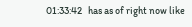01:33:42   has as of right now like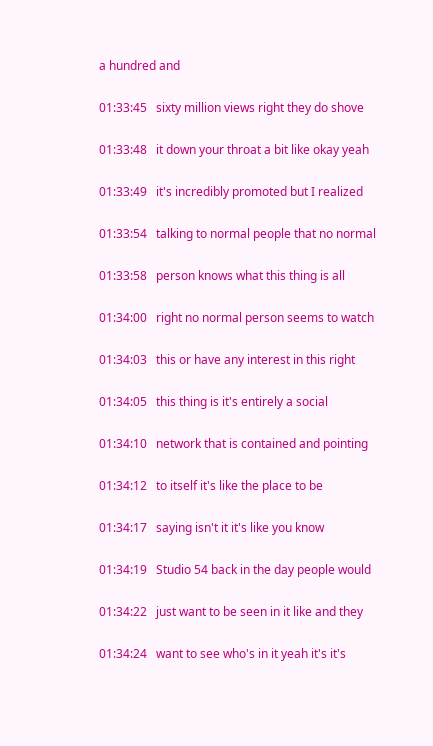a hundred and

01:33:45   sixty million views right they do shove

01:33:48   it down your throat a bit like okay yeah

01:33:49   it's incredibly promoted but I realized

01:33:54   talking to normal people that no normal

01:33:58   person knows what this thing is all

01:34:00   right no normal person seems to watch

01:34:03   this or have any interest in this right

01:34:05   this thing is it's entirely a social

01:34:10   network that is contained and pointing

01:34:12   to itself it's like the place to be

01:34:17   saying isn't it it's like you know

01:34:19   Studio 54 back in the day people would

01:34:22   just want to be seen in it like and they

01:34:24   want to see who's in it yeah it's it's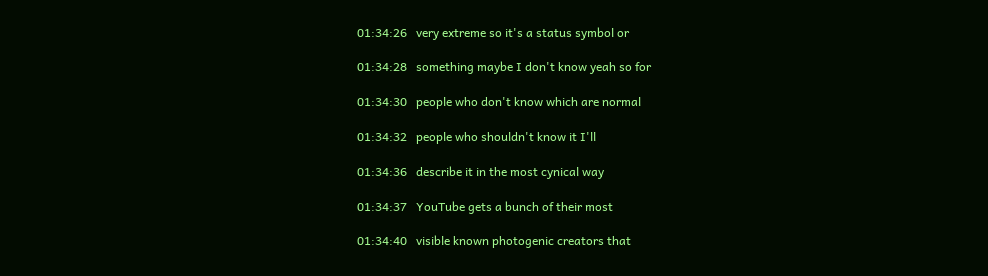01:34:26   very extreme so it's a status symbol or

01:34:28   something maybe I don't know yeah so for

01:34:30   people who don't know which are normal

01:34:32   people who shouldn't know it I'll

01:34:36   describe it in the most cynical way

01:34:37   YouTube gets a bunch of their most

01:34:40   visible known photogenic creators that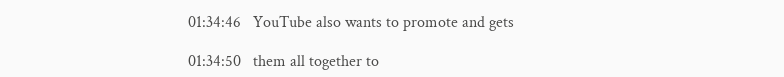01:34:46   YouTube also wants to promote and gets

01:34:50   them all together to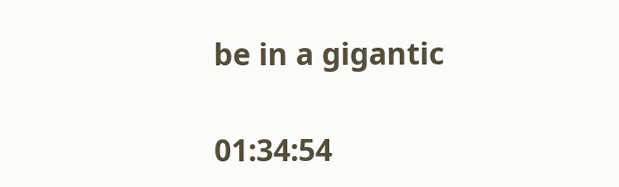be in a gigantic

01:34:54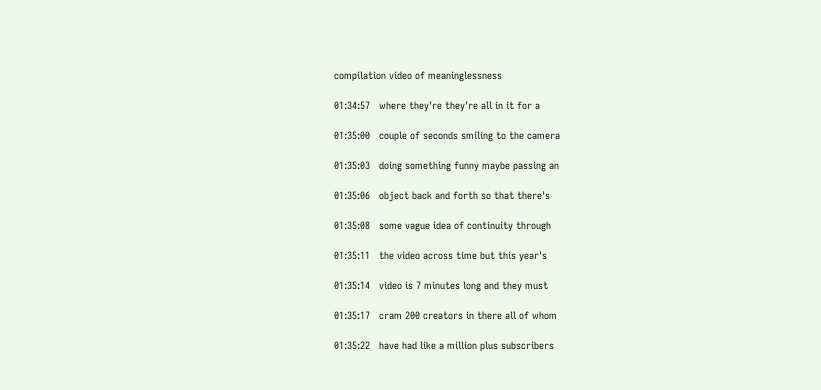compilation video of meaninglessness

01:34:57   where they're they're all in it for a

01:35:00   couple of seconds smiling to the camera

01:35:03   doing something funny maybe passing an

01:35:06   object back and forth so that there's

01:35:08   some vague idea of continuity through

01:35:11   the video across time but this year's

01:35:14   video is 7 minutes long and they must

01:35:17   cram 200 creators in there all of whom

01:35:22   have had like a million plus subscribers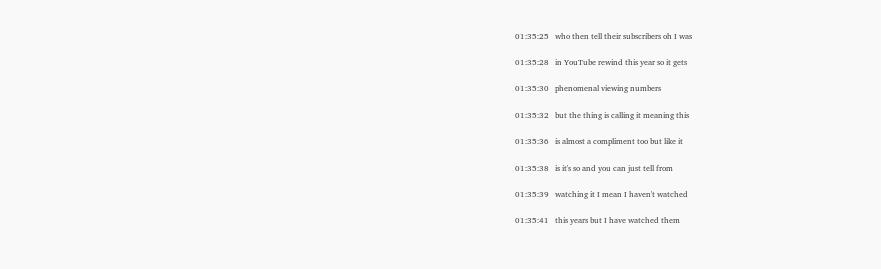01:35:25   who then tell their subscribers oh I was

01:35:28   in YouTube rewind this year so it gets

01:35:30   phenomenal viewing numbers

01:35:32   but the thing is calling it meaning this

01:35:36   is almost a compliment too but like it

01:35:38   is it's so and you can just tell from

01:35:39   watching it I mean I haven't watched

01:35:41   this years but I have watched them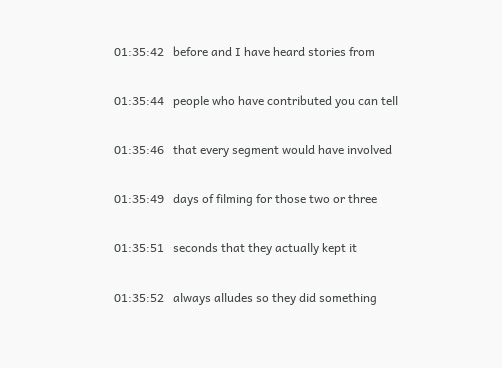01:35:42   before and I have heard stories from

01:35:44   people who have contributed you can tell

01:35:46   that every segment would have involved

01:35:49   days of filming for those two or three

01:35:51   seconds that they actually kept it

01:35:52   always alludes so they did something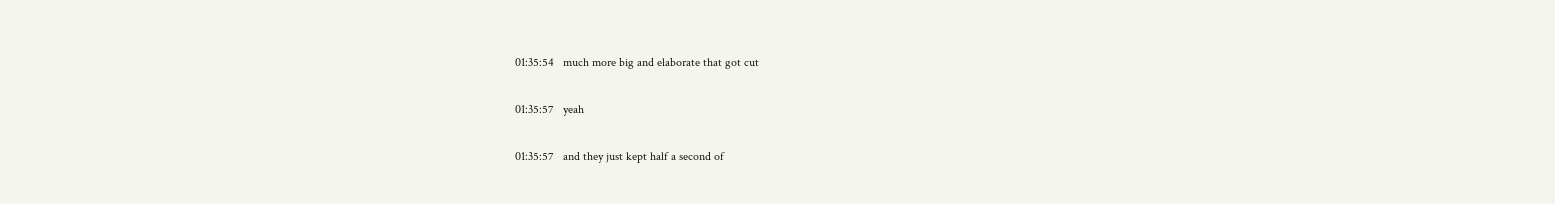01:35:54   much more big and elaborate that got cut

01:35:57   yeah

01:35:57   and they just kept half a second of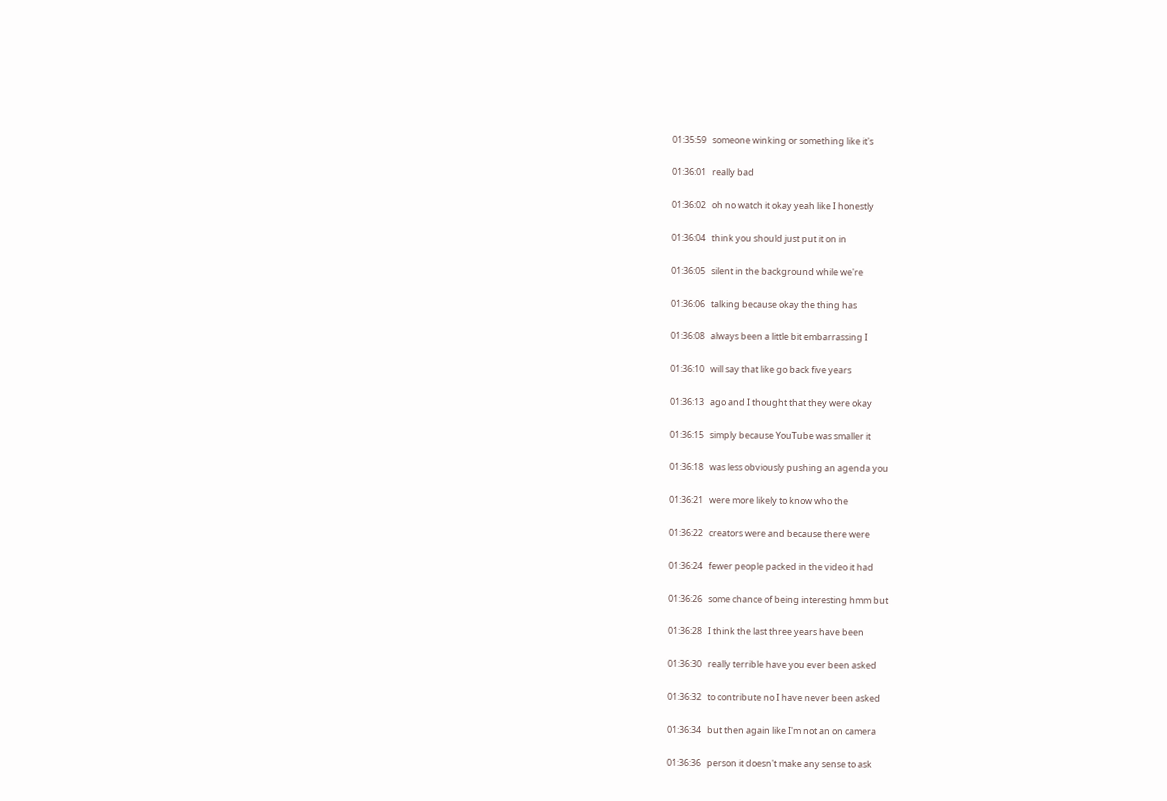01:35:59   someone winking or something like it's

01:36:01   really bad

01:36:02   oh no watch it okay yeah like I honestly

01:36:04   think you should just put it on in

01:36:05   silent in the background while we're

01:36:06   talking because okay the thing has

01:36:08   always been a little bit embarrassing I

01:36:10   will say that like go back five years

01:36:13   ago and I thought that they were okay

01:36:15   simply because YouTube was smaller it

01:36:18   was less obviously pushing an agenda you

01:36:21   were more likely to know who the

01:36:22   creators were and because there were

01:36:24   fewer people packed in the video it had

01:36:26   some chance of being interesting hmm but

01:36:28   I think the last three years have been

01:36:30   really terrible have you ever been asked

01:36:32   to contribute no I have never been asked

01:36:34   but then again like I'm not an on camera

01:36:36   person it doesn't make any sense to ask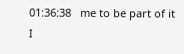01:36:38   me to be part of it I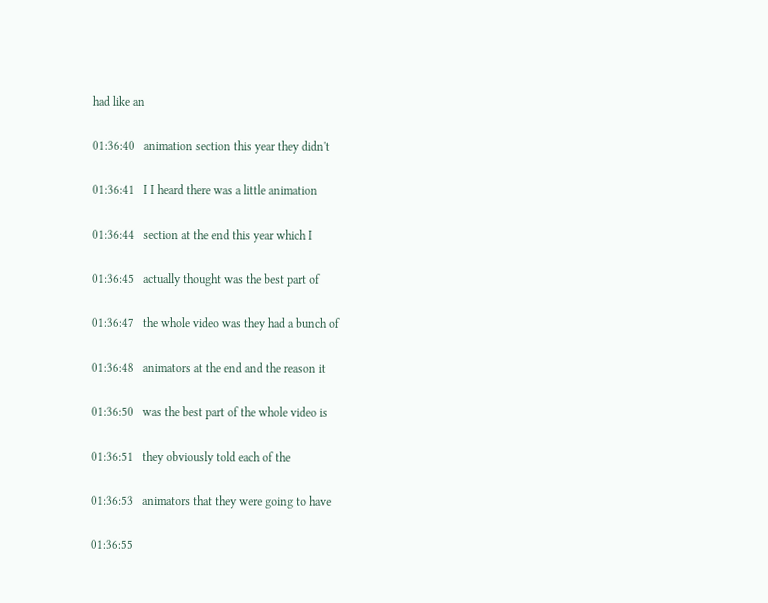had like an

01:36:40   animation section this year they didn't

01:36:41   I I heard there was a little animation

01:36:44   section at the end this year which I

01:36:45   actually thought was the best part of

01:36:47   the whole video was they had a bunch of

01:36:48   animators at the end and the reason it

01:36:50   was the best part of the whole video is

01:36:51   they obviously told each of the

01:36:53   animators that they were going to have

01:36:55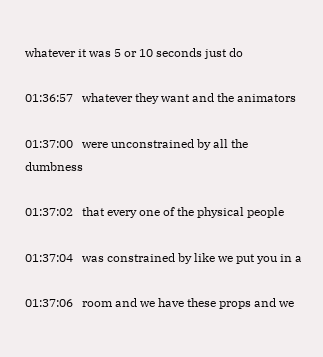whatever it was 5 or 10 seconds just do

01:36:57   whatever they want and the animators

01:37:00   were unconstrained by all the dumbness

01:37:02   that every one of the physical people

01:37:04   was constrained by like we put you in a

01:37:06   room and we have these props and we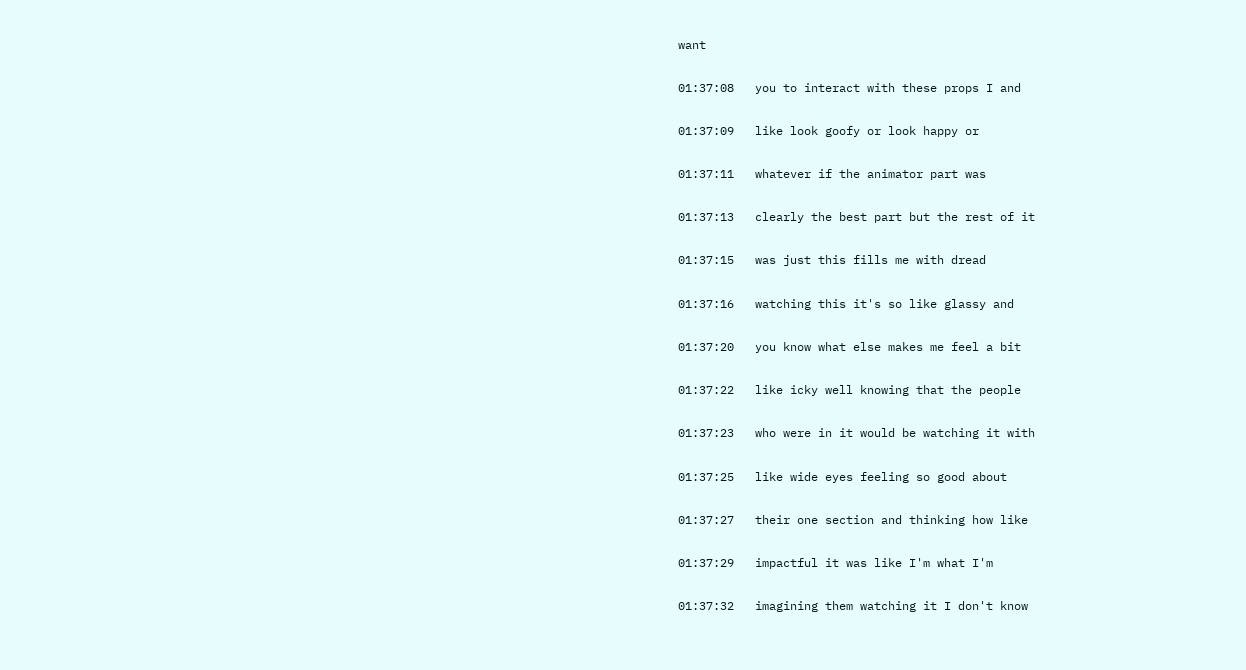want

01:37:08   you to interact with these props I and

01:37:09   like look goofy or look happy or

01:37:11   whatever if the animator part was

01:37:13   clearly the best part but the rest of it

01:37:15   was just this fills me with dread

01:37:16   watching this it's so like glassy and

01:37:20   you know what else makes me feel a bit

01:37:22   like icky well knowing that the people

01:37:23   who were in it would be watching it with

01:37:25   like wide eyes feeling so good about

01:37:27   their one section and thinking how like

01:37:29   impactful it was like I'm what I'm

01:37:32   imagining them watching it I don't know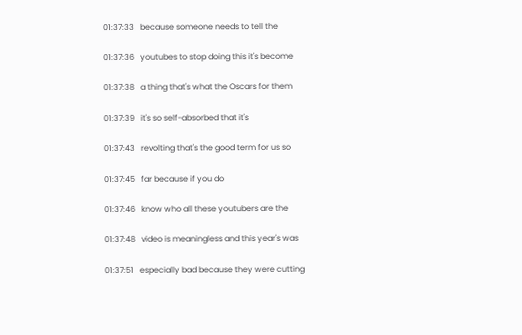01:37:33   because someone needs to tell the

01:37:36   youtubes to stop doing this it's become

01:37:38   a thing that's what the Oscars for them

01:37:39   it's so self-absorbed that it's

01:37:43   revolting that's the good term for us so

01:37:45   far because if you do

01:37:46   know who all these youtubers are the

01:37:48   video is meaningless and this year's was

01:37:51   especially bad because they were cutting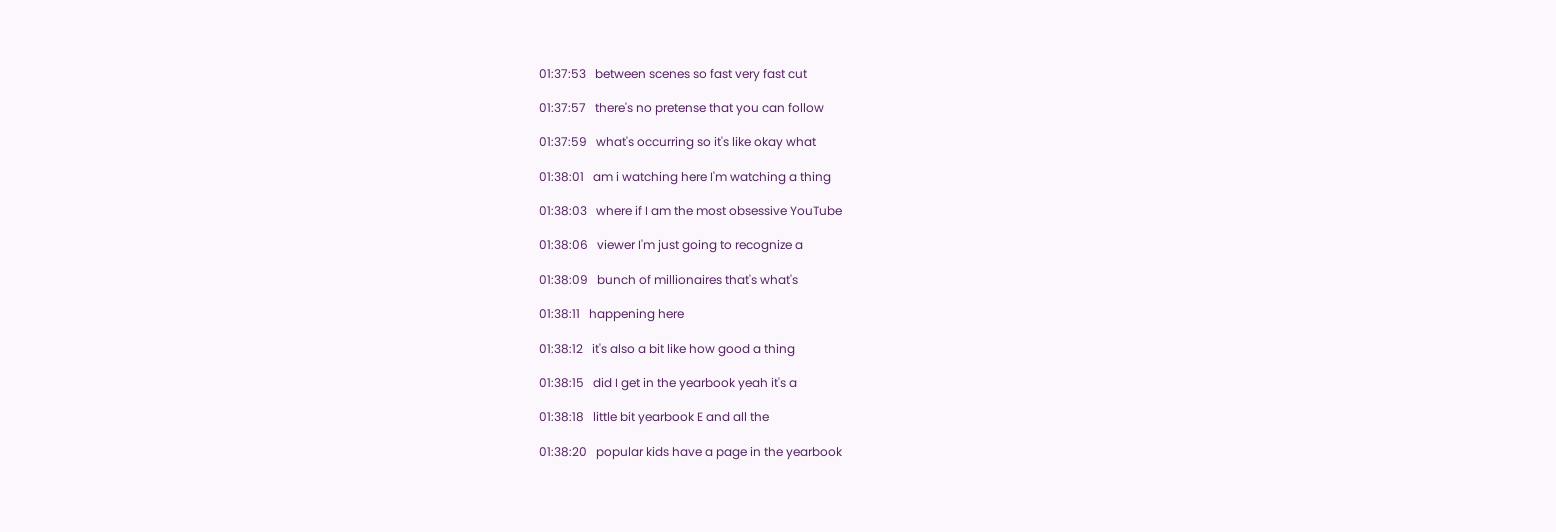01:37:53   between scenes so fast very fast cut

01:37:57   there's no pretense that you can follow

01:37:59   what's occurring so it's like okay what

01:38:01   am i watching here I'm watching a thing

01:38:03   where if I am the most obsessive YouTube

01:38:06   viewer I'm just going to recognize a

01:38:09   bunch of millionaires that's what's

01:38:11   happening here

01:38:12   it's also a bit like how good a thing

01:38:15   did I get in the yearbook yeah it's a

01:38:18   little bit yearbook E and all the

01:38:20   popular kids have a page in the yearbook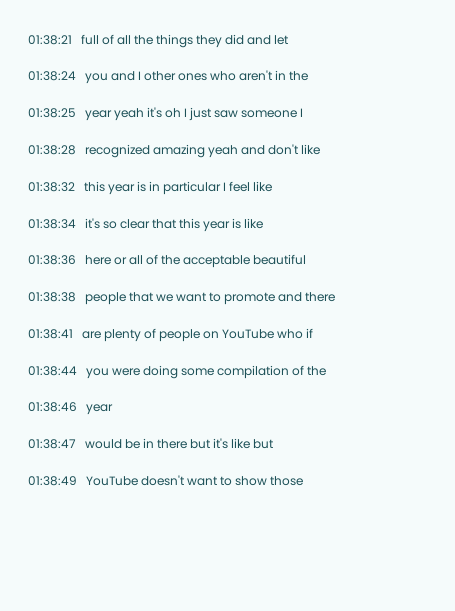01:38:21   full of all the things they did and let

01:38:24   you and I other ones who aren't in the

01:38:25   year yeah it's oh I just saw someone I

01:38:28   recognized amazing yeah and don't like

01:38:32   this year is in particular I feel like

01:38:34   it's so clear that this year is like

01:38:36   here or all of the acceptable beautiful

01:38:38   people that we want to promote and there

01:38:41   are plenty of people on YouTube who if

01:38:44   you were doing some compilation of the

01:38:46   year

01:38:47   would be in there but it's like but

01:38:49   YouTube doesn't want to show those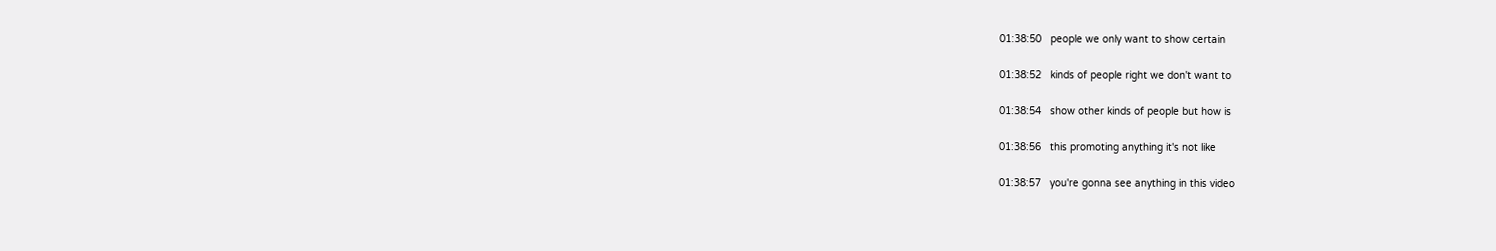01:38:50   people we only want to show certain

01:38:52   kinds of people right we don't want to

01:38:54   show other kinds of people but how is

01:38:56   this promoting anything it's not like

01:38:57   you're gonna see anything in this video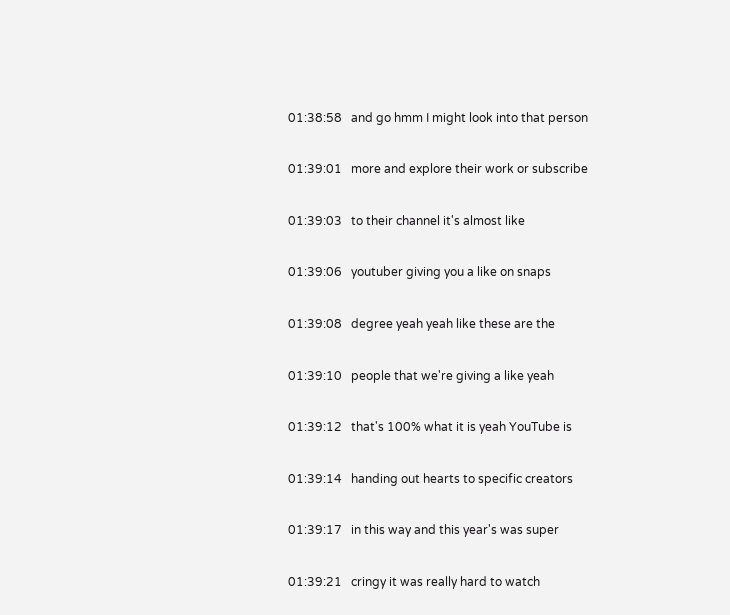01:38:58   and go hmm I might look into that person

01:39:01   more and explore their work or subscribe

01:39:03   to their channel it's almost like

01:39:06   youtuber giving you a like on snaps

01:39:08   degree yeah yeah like these are the

01:39:10   people that we're giving a like yeah

01:39:12   that's 100% what it is yeah YouTube is

01:39:14   handing out hearts to specific creators

01:39:17   in this way and this year's was super

01:39:21   cringy it was really hard to watch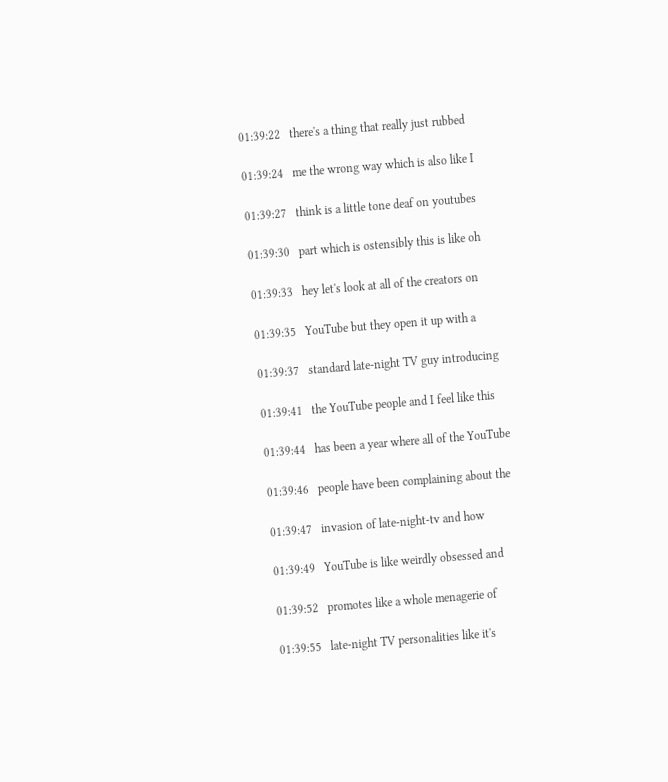01:39:22   there's a thing that really just rubbed

01:39:24   me the wrong way which is also like I

01:39:27   think is a little tone deaf on youtubes

01:39:30   part which is ostensibly this is like oh

01:39:33   hey let's look at all of the creators on

01:39:35   YouTube but they open it up with a

01:39:37   standard late-night TV guy introducing

01:39:41   the YouTube people and I feel like this

01:39:44   has been a year where all of the YouTube

01:39:46   people have been complaining about the

01:39:47   invasion of late-night-tv and how

01:39:49   YouTube is like weirdly obsessed and

01:39:52   promotes like a whole menagerie of

01:39:55   late-night TV personalities like it's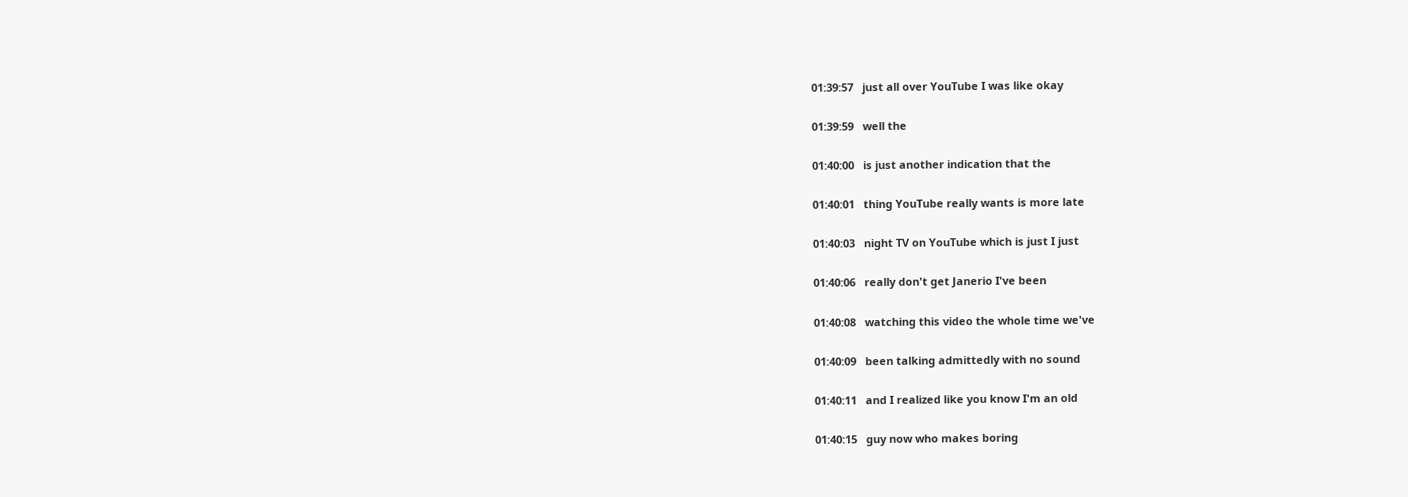01:39:57   just all over YouTube I was like okay

01:39:59   well the

01:40:00   is just another indication that the

01:40:01   thing YouTube really wants is more late

01:40:03   night TV on YouTube which is just I just

01:40:06   really don't get Janerio I've been

01:40:08   watching this video the whole time we've

01:40:09   been talking admittedly with no sound

01:40:11   and I realized like you know I'm an old

01:40:15   guy now who makes boring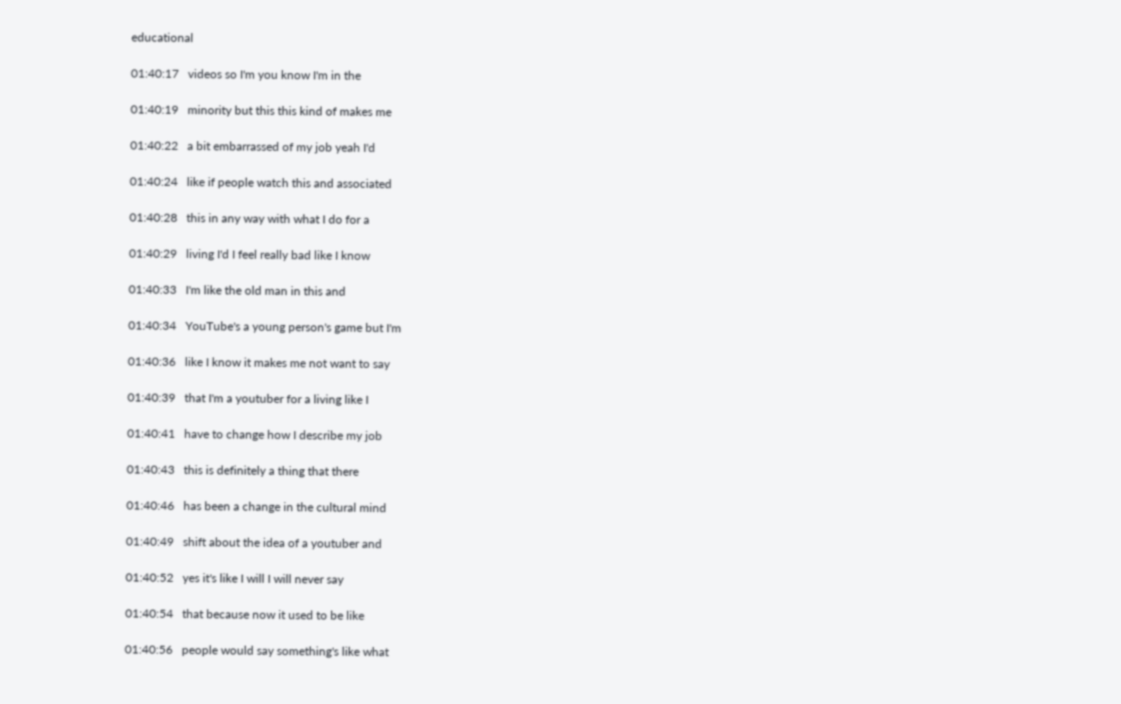educational

01:40:17   videos so I'm you know I'm in the

01:40:19   minority but this this kind of makes me

01:40:22   a bit embarrassed of my job yeah I'd

01:40:24   like if people watch this and associated

01:40:28   this in any way with what I do for a

01:40:29   living I'd I feel really bad like I know

01:40:33   I'm like the old man in this and

01:40:34   YouTube's a young person's game but I'm

01:40:36   like I know it makes me not want to say

01:40:39   that I'm a youtuber for a living like I

01:40:41   have to change how I describe my job

01:40:43   this is definitely a thing that there

01:40:46   has been a change in the cultural mind

01:40:49   shift about the idea of a youtuber and

01:40:52   yes it's like I will I will never say

01:40:54   that because now it used to be like

01:40:56   people would say something's like what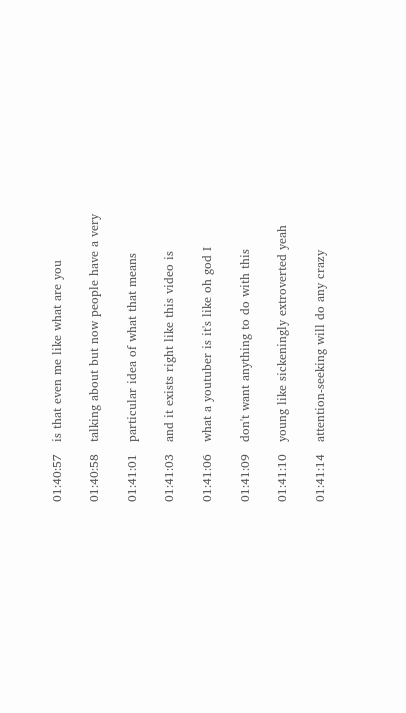01:40:57   is that even me like what are you

01:40:58   talking about but now people have a very

01:41:01   particular idea of what that means

01:41:03   and it exists right like this video is

01:41:06   what a youtuber is it's like oh god I

01:41:09   don't want anything to do with this

01:41:10   young like sickeningly extroverted yeah

01:41:14   attention-seeking will do any crazy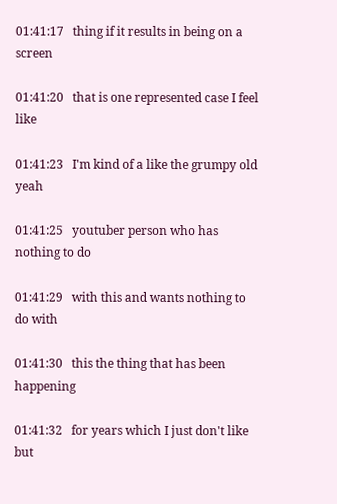01:41:17   thing if it results in being on a screen

01:41:20   that is one represented case I feel like

01:41:23   I'm kind of a like the grumpy old yeah

01:41:25   youtuber person who has nothing to do

01:41:29   with this and wants nothing to do with

01:41:30   this the thing that has been happening

01:41:32   for years which I just don't like but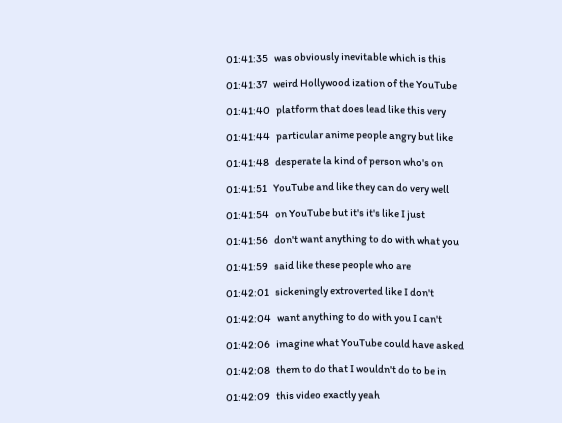01:41:35   was obviously inevitable which is this

01:41:37   weird Hollywood ization of the YouTube

01:41:40   platform that does lead like this very

01:41:44   particular anime people angry but like

01:41:48   desperate la kind of person who's on

01:41:51   YouTube and like they can do very well

01:41:54   on YouTube but it's it's like I just

01:41:56   don't want anything to do with what you

01:41:59   said like these people who are

01:42:01   sickeningly extroverted like I don't

01:42:04   want anything to do with you I can't

01:42:06   imagine what YouTube could have asked

01:42:08   them to do that I wouldn't do to be in

01:42:09   this video exactly yeah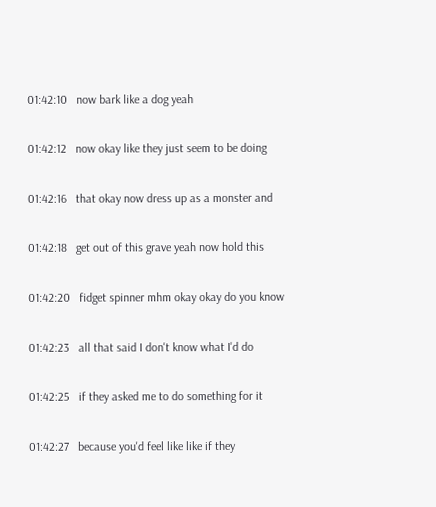01:42:10   now bark like a dog yeah

01:42:12   now okay like they just seem to be doing

01:42:16   that okay now dress up as a monster and

01:42:18   get out of this grave yeah now hold this

01:42:20   fidget spinner mhm okay okay do you know

01:42:23   all that said I don't know what I'd do

01:42:25   if they asked me to do something for it

01:42:27   because you'd feel like like if they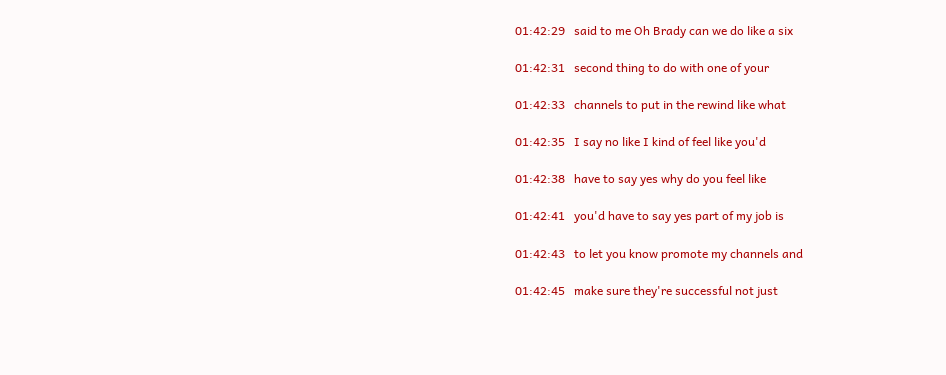01:42:29   said to me Oh Brady can we do like a six

01:42:31   second thing to do with one of your

01:42:33   channels to put in the rewind like what

01:42:35   I say no like I kind of feel like you'd

01:42:38   have to say yes why do you feel like

01:42:41   you'd have to say yes part of my job is

01:42:43   to let you know promote my channels and

01:42:45   make sure they're successful not just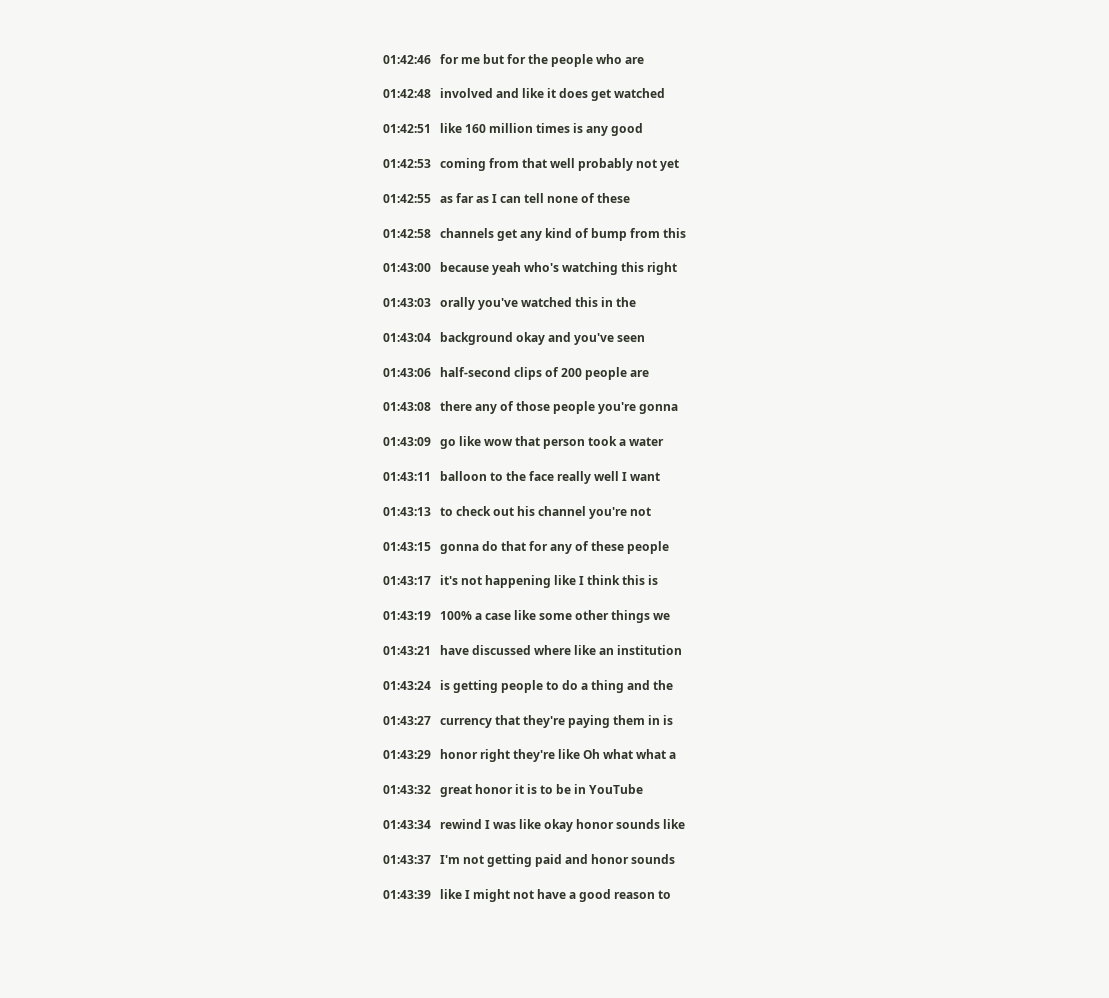01:42:46   for me but for the people who are

01:42:48   involved and like it does get watched

01:42:51   like 160 million times is any good

01:42:53   coming from that well probably not yet

01:42:55   as far as I can tell none of these

01:42:58   channels get any kind of bump from this

01:43:00   because yeah who's watching this right

01:43:03   orally you've watched this in the

01:43:04   background okay and you've seen

01:43:06   half-second clips of 200 people are

01:43:08   there any of those people you're gonna

01:43:09   go like wow that person took a water

01:43:11   balloon to the face really well I want

01:43:13   to check out his channel you're not

01:43:15   gonna do that for any of these people

01:43:17   it's not happening like I think this is

01:43:19   100% a case like some other things we

01:43:21   have discussed where like an institution

01:43:24   is getting people to do a thing and the

01:43:27   currency that they're paying them in is

01:43:29   honor right they're like Oh what what a

01:43:32   great honor it is to be in YouTube

01:43:34   rewind I was like okay honor sounds like

01:43:37   I'm not getting paid and honor sounds

01:43:39   like I might not have a good reason to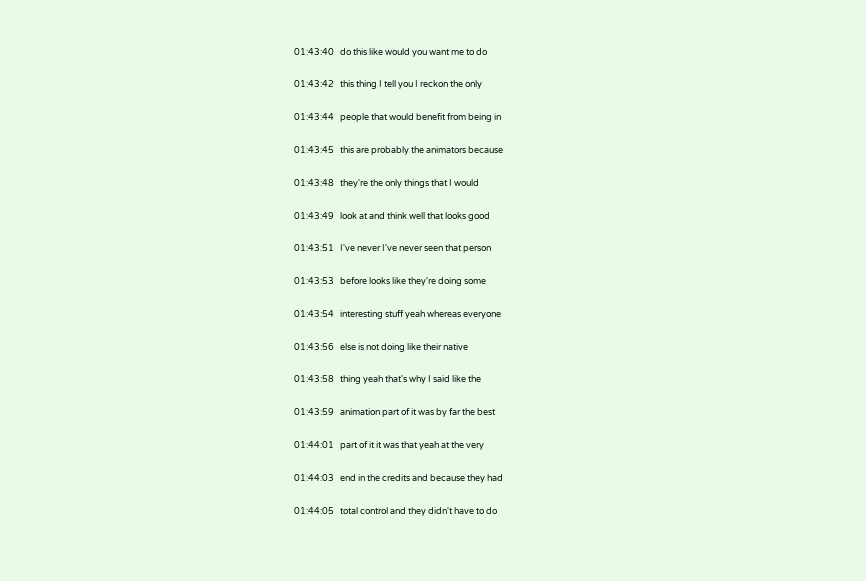01:43:40   do this like would you want me to do

01:43:42   this thing I tell you I reckon the only

01:43:44   people that would benefit from being in

01:43:45   this are probably the animators because

01:43:48   they're the only things that I would

01:43:49   look at and think well that looks good

01:43:51   I've never I've never seen that person

01:43:53   before looks like they're doing some

01:43:54   interesting stuff yeah whereas everyone

01:43:56   else is not doing like their native

01:43:58   thing yeah that's why I said like the

01:43:59   animation part of it was by far the best

01:44:01   part of it it was that yeah at the very

01:44:03   end in the credits and because they had

01:44:05   total control and they didn't have to do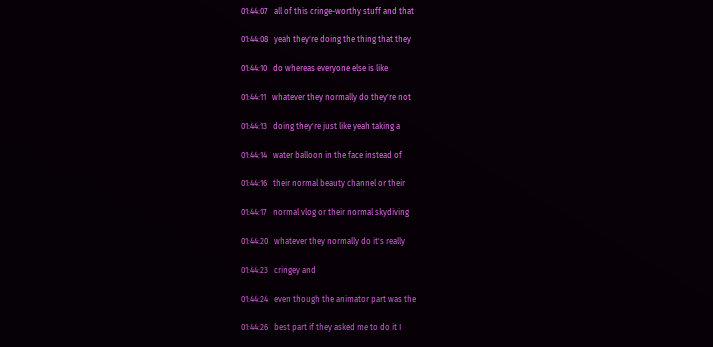01:44:07   all of this cringe-worthy stuff and that

01:44:08   yeah they're doing the thing that they

01:44:10   do whereas everyone else is like

01:44:11   whatever they normally do they're not

01:44:13   doing they're just like yeah taking a

01:44:14   water balloon in the face instead of

01:44:16   their normal beauty channel or their

01:44:17   normal vlog or their normal skydiving

01:44:20   whatever they normally do it's really

01:44:23   cringey and

01:44:24   even though the animator part was the

01:44:26   best part if they asked me to do it I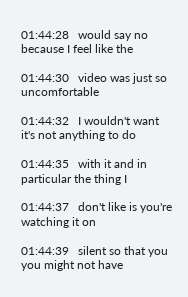01:44:28   would say no because I feel like the

01:44:30   video was just so uncomfortable

01:44:32   I wouldn't want it's not anything to do

01:44:35   with it and in particular the thing I

01:44:37   don't like is you're watching it on

01:44:39   silent so that you you might not have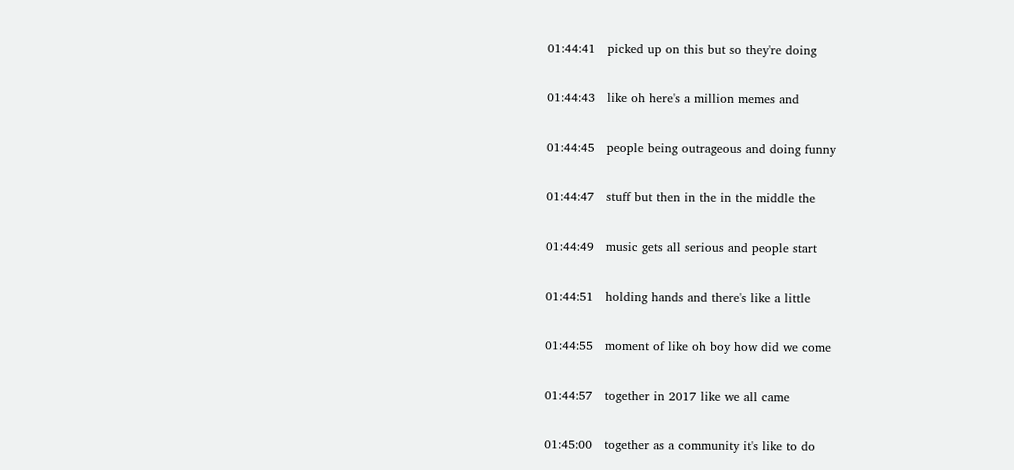01:44:41   picked up on this but so they're doing

01:44:43   like oh here's a million memes and

01:44:45   people being outrageous and doing funny

01:44:47   stuff but then in the in the middle the

01:44:49   music gets all serious and people start

01:44:51   holding hands and there's like a little

01:44:55   moment of like oh boy how did we come

01:44:57   together in 2017 like we all came

01:45:00   together as a community it's like to do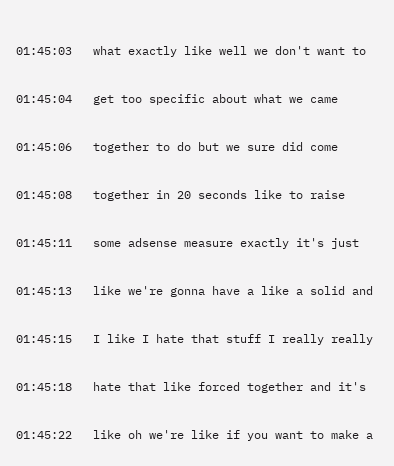01:45:03   what exactly like well we don't want to

01:45:04   get too specific about what we came

01:45:06   together to do but we sure did come

01:45:08   together in 20 seconds like to raise

01:45:11   some adsense measure exactly it's just

01:45:13   like we're gonna have a like a solid and

01:45:15   I like I hate that stuff I really really

01:45:18   hate that like forced together and it's

01:45:22   like oh we're like if you want to make a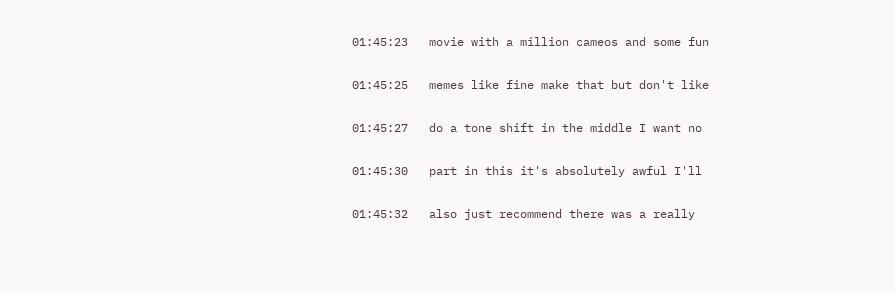01:45:23   movie with a million cameos and some fun

01:45:25   memes like fine make that but don't like

01:45:27   do a tone shift in the middle I want no

01:45:30   part in this it's absolutely awful I'll

01:45:32   also just recommend there was a really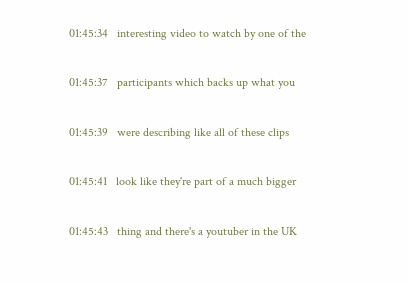01:45:34   interesting video to watch by one of the

01:45:37   participants which backs up what you

01:45:39   were describing like all of these clips

01:45:41   look like they're part of a much bigger

01:45:43   thing and there's a youtuber in the UK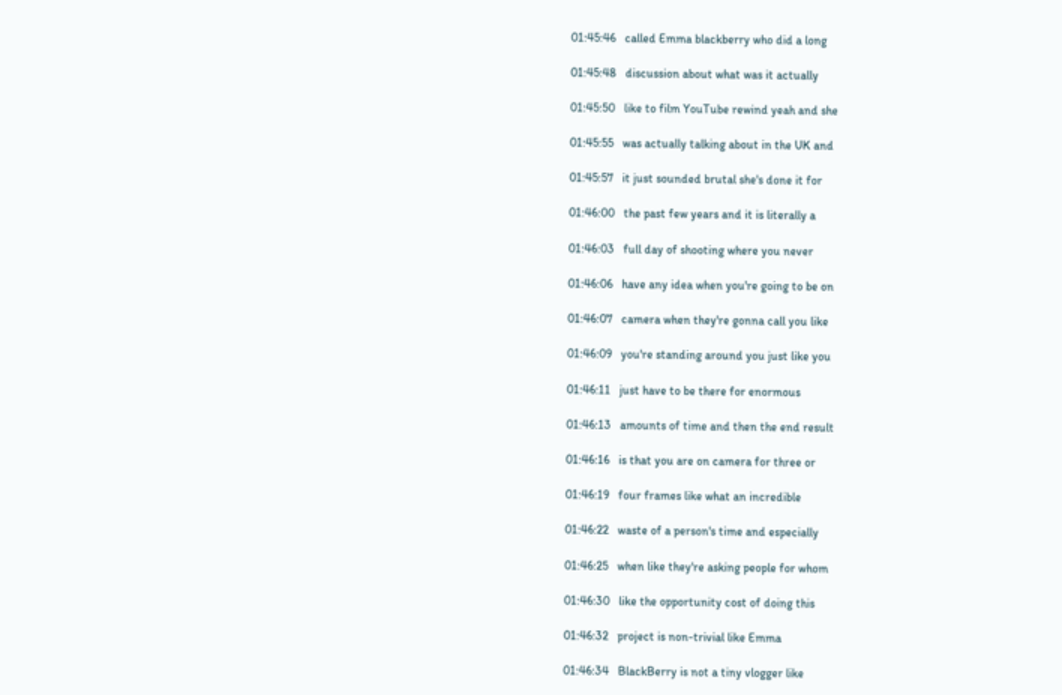01:45:46   called Emma blackberry who did a long

01:45:48   discussion about what was it actually

01:45:50   like to film YouTube rewind yeah and she

01:45:55   was actually talking about in the UK and

01:45:57   it just sounded brutal she's done it for

01:46:00   the past few years and it is literally a

01:46:03   full day of shooting where you never

01:46:06   have any idea when you're going to be on

01:46:07   camera when they're gonna call you like

01:46:09   you're standing around you just like you

01:46:11   just have to be there for enormous

01:46:13   amounts of time and then the end result

01:46:16   is that you are on camera for three or

01:46:19   four frames like what an incredible

01:46:22   waste of a person's time and especially

01:46:25   when like they're asking people for whom

01:46:30   like the opportunity cost of doing this

01:46:32   project is non-trivial like Emma

01:46:34   BlackBerry is not a tiny vlogger like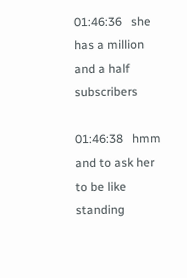01:46:36   she has a million and a half subscribers

01:46:38   hmm and to ask her to be like standing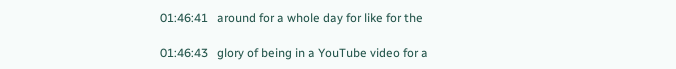01:46:41   around for a whole day for like for the

01:46:43   glory of being in a YouTube video for a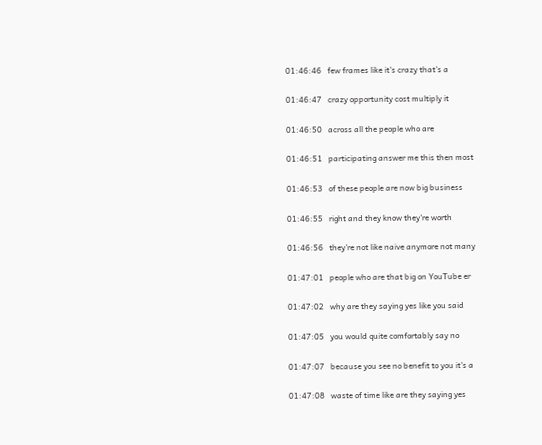01:46:46   few frames like it's crazy that's a

01:46:47   crazy opportunity cost multiply it

01:46:50   across all the people who are

01:46:51   participating answer me this then most

01:46:53   of these people are now big business

01:46:55   right and they know they're worth

01:46:56   they're not like naive anymore not many

01:47:01   people who are that big on YouTube er

01:47:02   why are they saying yes like you said

01:47:05   you would quite comfortably say no

01:47:07   because you see no benefit to you it's a

01:47:08   waste of time like are they saying yes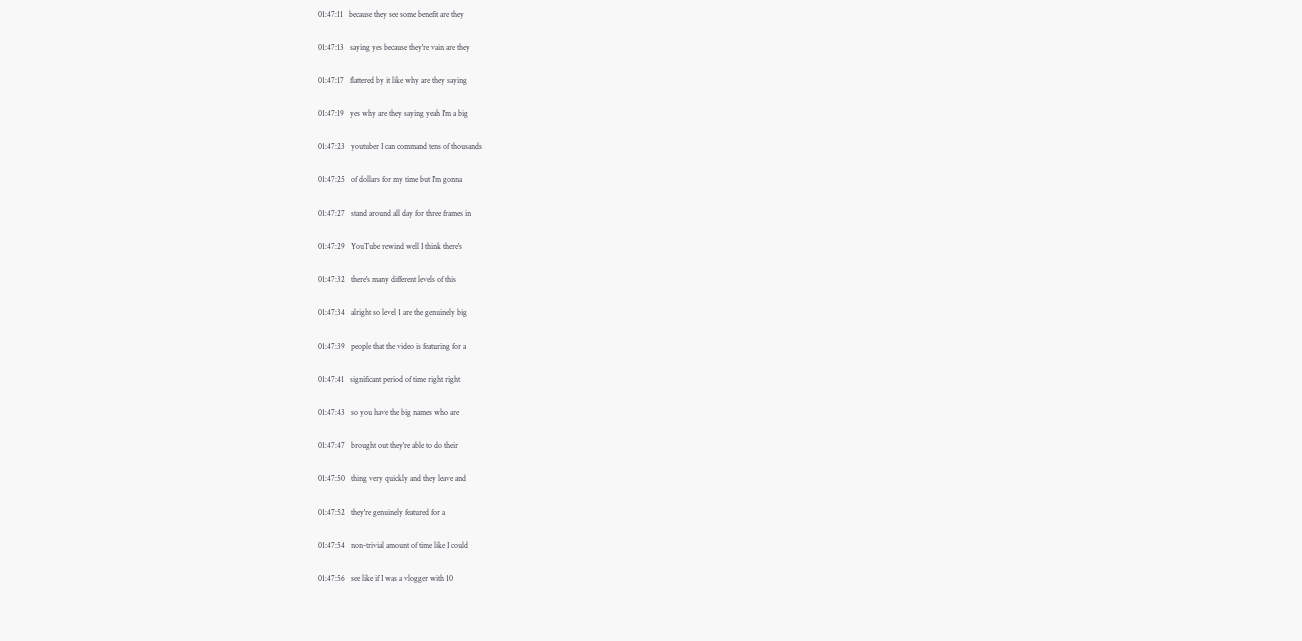01:47:11   because they see some benefit are they

01:47:13   saying yes because they're vain are they

01:47:17   flattered by it like why are they saying

01:47:19   yes why are they saying yeah I'm a big

01:47:23   youtuber I can command tens of thousands

01:47:25   of dollars for my time but I'm gonna

01:47:27   stand around all day for three frames in

01:47:29   YouTube rewind well I think there's

01:47:32   there's many different levels of this

01:47:34   alright so level 1 are the genuinely big

01:47:39   people that the video is featuring for a

01:47:41   significant period of time right right

01:47:43   so you have the big names who are

01:47:47   brought out they're able to do their

01:47:50   thing very quickly and they leave and

01:47:52   they're genuinely featured for a

01:47:54   non-trivial amount of time like I could

01:47:56   see like if I was a vlogger with 10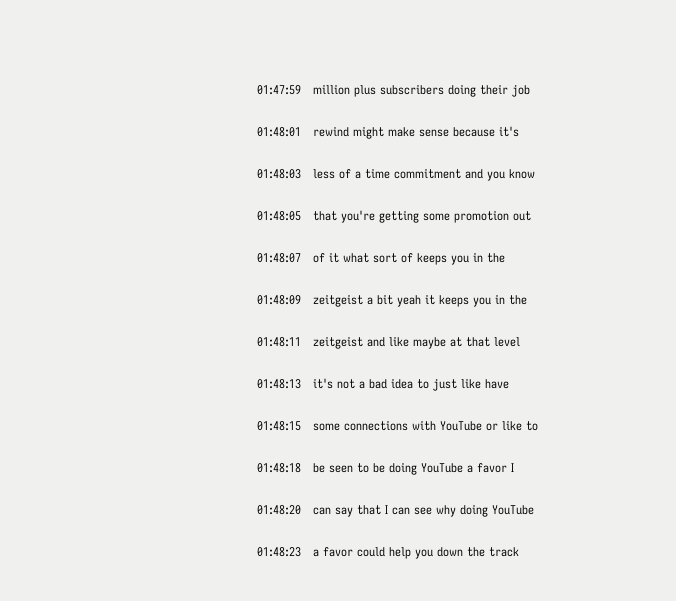01:47:59   million plus subscribers doing their job

01:48:01   rewind might make sense because it's

01:48:03   less of a time commitment and you know

01:48:05   that you're getting some promotion out

01:48:07   of it what sort of keeps you in the

01:48:09   zeitgeist a bit yeah it keeps you in the

01:48:11   zeitgeist and like maybe at that level

01:48:13   it's not a bad idea to just like have

01:48:15   some connections with YouTube or like to

01:48:18   be seen to be doing YouTube a favor I

01:48:20   can say that I can see why doing YouTube

01:48:23   a favor could help you down the track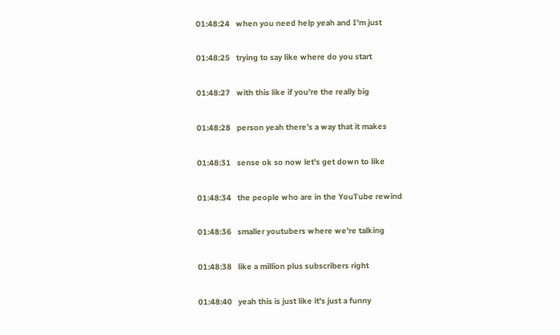01:48:24   when you need help yeah and I'm just

01:48:25   trying to say like where do you start

01:48:27   with this like if you're the really big

01:48:28   person yeah there's a way that it makes

01:48:31   sense ok so now let's get down to like

01:48:34   the people who are in the YouTube rewind

01:48:36   smaller youtubers where we're talking

01:48:38   like a million plus subscribers right

01:48:40   yeah this is just like it's just a funny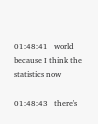01:48:41   world because I think the statistics now

01:48:43   there's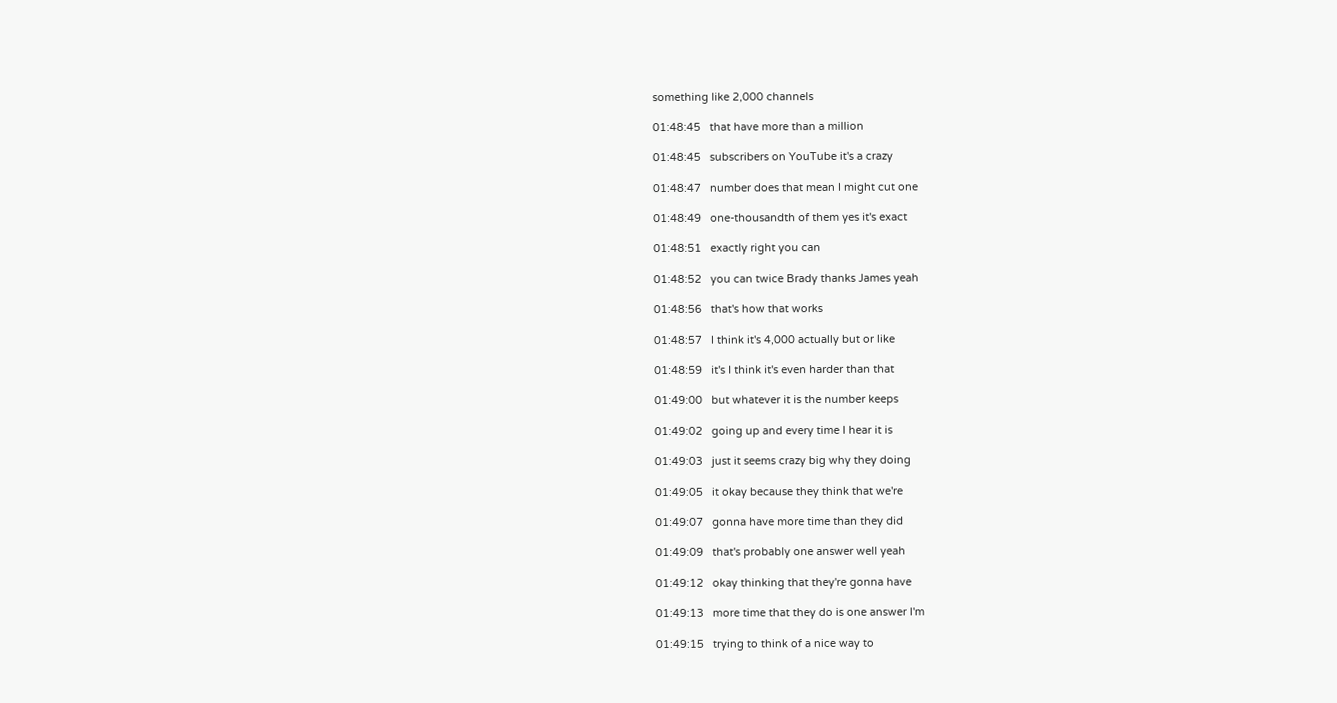something like 2,000 channels

01:48:45   that have more than a million

01:48:45   subscribers on YouTube it's a crazy

01:48:47   number does that mean I might cut one

01:48:49   one-thousandth of them yes it's exact

01:48:51   exactly right you can

01:48:52   you can twice Brady thanks James yeah

01:48:56   that's how that works

01:48:57   I think it's 4,000 actually but or like

01:48:59   it's I think it's even harder than that

01:49:00   but whatever it is the number keeps

01:49:02   going up and every time I hear it is

01:49:03   just it seems crazy big why they doing

01:49:05   it okay because they think that we're

01:49:07   gonna have more time than they did

01:49:09   that's probably one answer well yeah

01:49:12   okay thinking that they're gonna have

01:49:13   more time that they do is one answer I'm

01:49:15   trying to think of a nice way to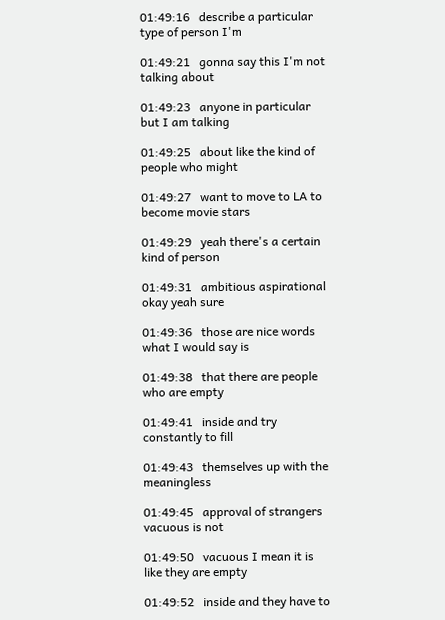01:49:16   describe a particular type of person I'm

01:49:21   gonna say this I'm not talking about

01:49:23   anyone in particular but I am talking

01:49:25   about like the kind of people who might

01:49:27   want to move to LA to become movie stars

01:49:29   yeah there's a certain kind of person

01:49:31   ambitious aspirational okay yeah sure

01:49:36   those are nice words what I would say is

01:49:38   that there are people who are empty

01:49:41   inside and try constantly to fill

01:49:43   themselves up with the meaningless

01:49:45   approval of strangers vacuous is not

01:49:50   vacuous I mean it is like they are empty

01:49:52   inside and they have to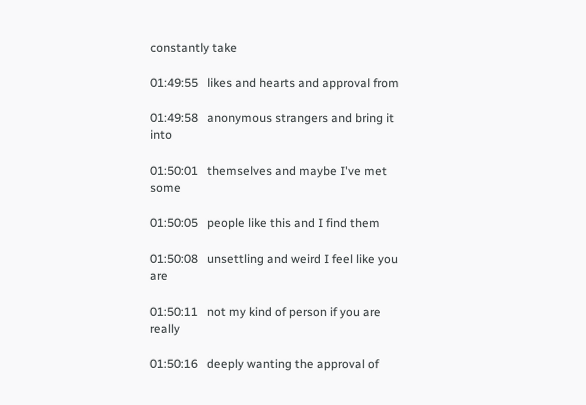constantly take

01:49:55   likes and hearts and approval from

01:49:58   anonymous strangers and bring it into

01:50:01   themselves and maybe I've met some

01:50:05   people like this and I find them

01:50:08   unsettling and weird I feel like you are

01:50:11   not my kind of person if you are really

01:50:16   deeply wanting the approval of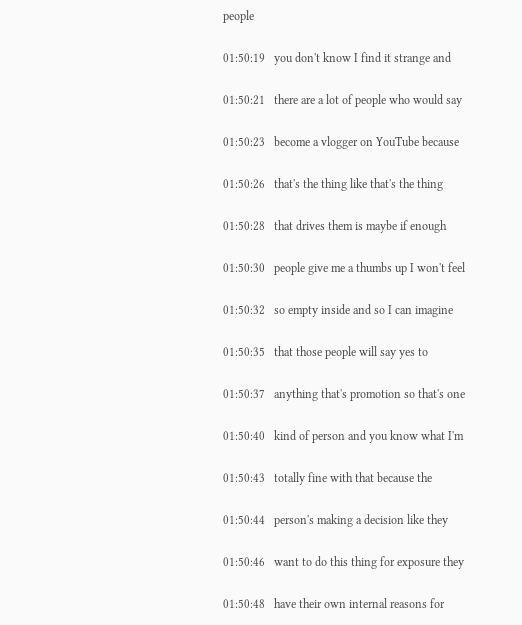people

01:50:19   you don't know I find it strange and

01:50:21   there are a lot of people who would say

01:50:23   become a vlogger on YouTube because

01:50:26   that's the thing like that's the thing

01:50:28   that drives them is maybe if enough

01:50:30   people give me a thumbs up I won't feel

01:50:32   so empty inside and so I can imagine

01:50:35   that those people will say yes to

01:50:37   anything that's promotion so that's one

01:50:40   kind of person and you know what I'm

01:50:43   totally fine with that because the

01:50:44   person's making a decision like they

01:50:46   want to do this thing for exposure they

01:50:48   have their own internal reasons for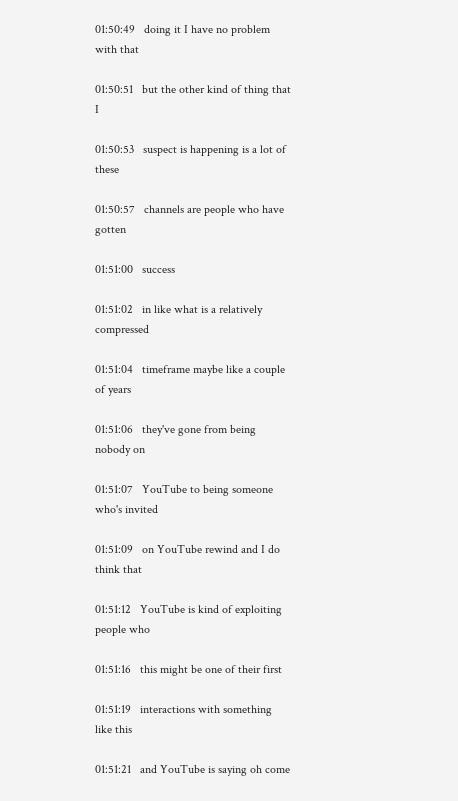01:50:49   doing it I have no problem with that

01:50:51   but the other kind of thing that I

01:50:53   suspect is happening is a lot of these

01:50:57   channels are people who have gotten

01:51:00   success

01:51:02   in like what is a relatively compressed

01:51:04   timeframe maybe like a couple of years

01:51:06   they've gone from being nobody on

01:51:07   YouTube to being someone who's invited

01:51:09   on YouTube rewind and I do think that

01:51:12   YouTube is kind of exploiting people who

01:51:16   this might be one of their first

01:51:19   interactions with something like this

01:51:21   and YouTube is saying oh come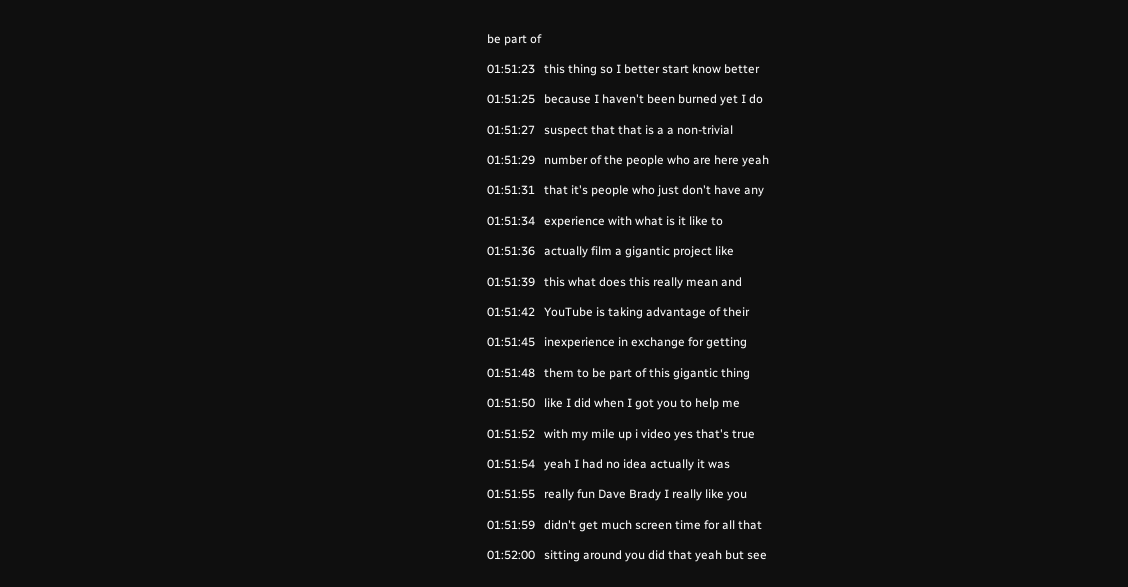be part of

01:51:23   this thing so I better start know better

01:51:25   because I haven't been burned yet I do

01:51:27   suspect that that is a a non-trivial

01:51:29   number of the people who are here yeah

01:51:31   that it's people who just don't have any

01:51:34   experience with what is it like to

01:51:36   actually film a gigantic project like

01:51:39   this what does this really mean and

01:51:42   YouTube is taking advantage of their

01:51:45   inexperience in exchange for getting

01:51:48   them to be part of this gigantic thing

01:51:50   like I did when I got you to help me

01:51:52   with my mile up i video yes that's true

01:51:54   yeah I had no idea actually it was

01:51:55   really fun Dave Brady I really like you

01:51:59   didn't get much screen time for all that

01:52:00   sitting around you did that yeah but see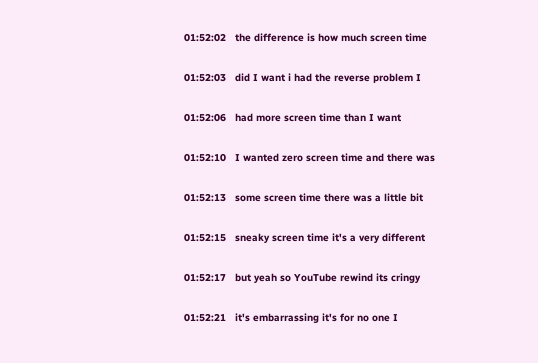01:52:02   the difference is how much screen time

01:52:03   did I want i had the reverse problem I

01:52:06   had more screen time than I want

01:52:10   I wanted zero screen time and there was

01:52:13   some screen time there was a little bit

01:52:15   sneaky screen time it's a very different

01:52:17   but yeah so YouTube rewind its cringy

01:52:21   it's embarrassing it's for no one I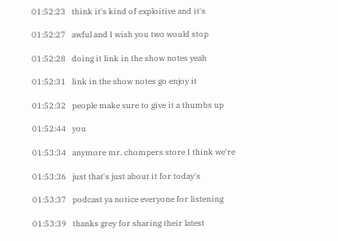01:52:23   think it's kind of exploitive and it's

01:52:27   awful and I wish you two would stop

01:52:28   doing it link in the show notes yeah

01:52:31   link in the show notes go enjoy it

01:52:32   people make sure to give it a thumbs up

01:52:44   you

01:53:34   anymore mr. chompers store I think we're

01:53:36   just that's just about it for today's

01:53:37   podcast ya notice everyone for listening

01:53:39   thanks grey for sharing their latest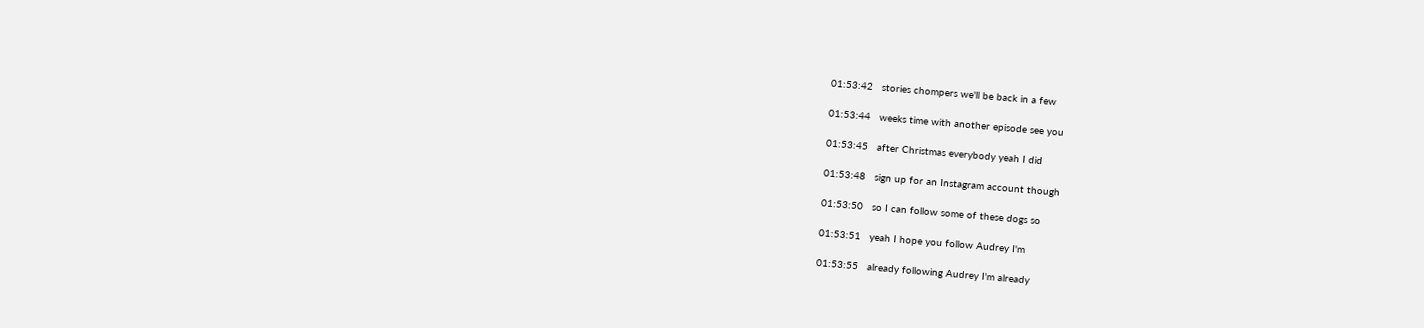01:53:42   stories chompers we'll be back in a few

01:53:44   weeks time with another episode see you

01:53:45   after Christmas everybody yeah I did

01:53:48   sign up for an Instagram account though

01:53:50   so I can follow some of these dogs so

01:53:51   yeah I hope you follow Audrey I'm

01:53:55   already following Audrey I'm already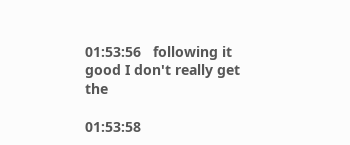01:53:56   following it good I don't really get the

01:53:58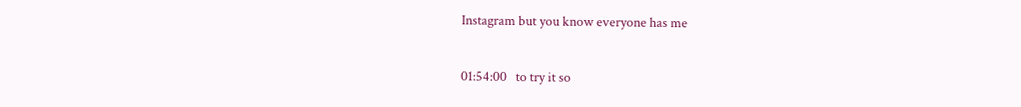Instagram but you know everyone has me

01:54:00   to try it so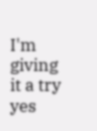I'm giving it a try yes